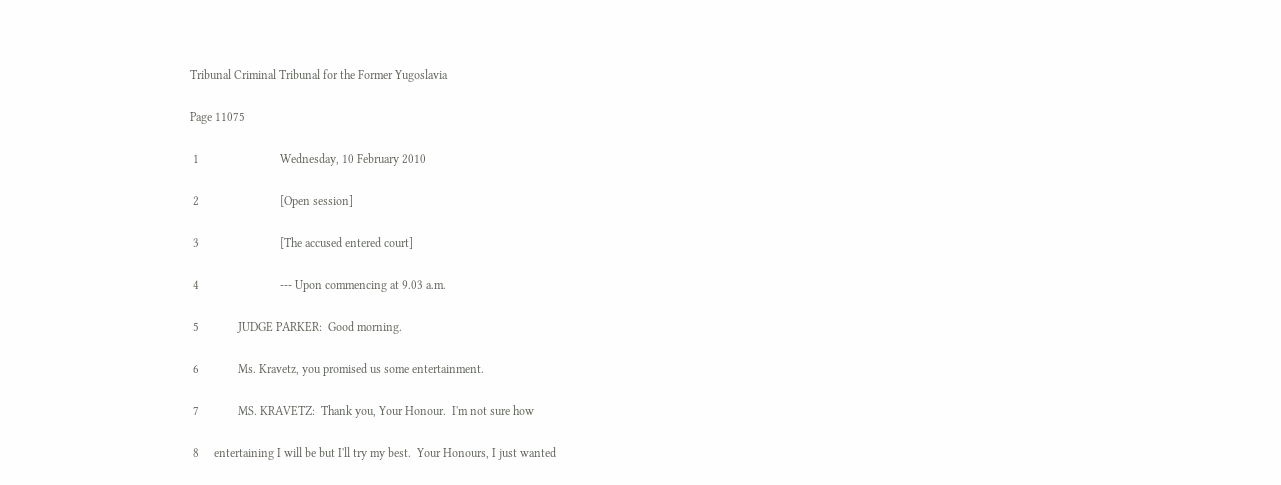Tribunal Criminal Tribunal for the Former Yugoslavia

Page 11075

 1                           Wednesday, 10 February 2010

 2                           [Open session]

 3                           [The accused entered court]

 4                           --- Upon commencing at 9.03 a.m.

 5             JUDGE PARKER:  Good morning.

 6             Ms. Kravetz, you promised us some entertainment.

 7             MS. KRAVETZ:  Thank you, Your Honour.  I'm not sure how

 8     entertaining I will be but I'll try my best.  Your Honours, I just wanted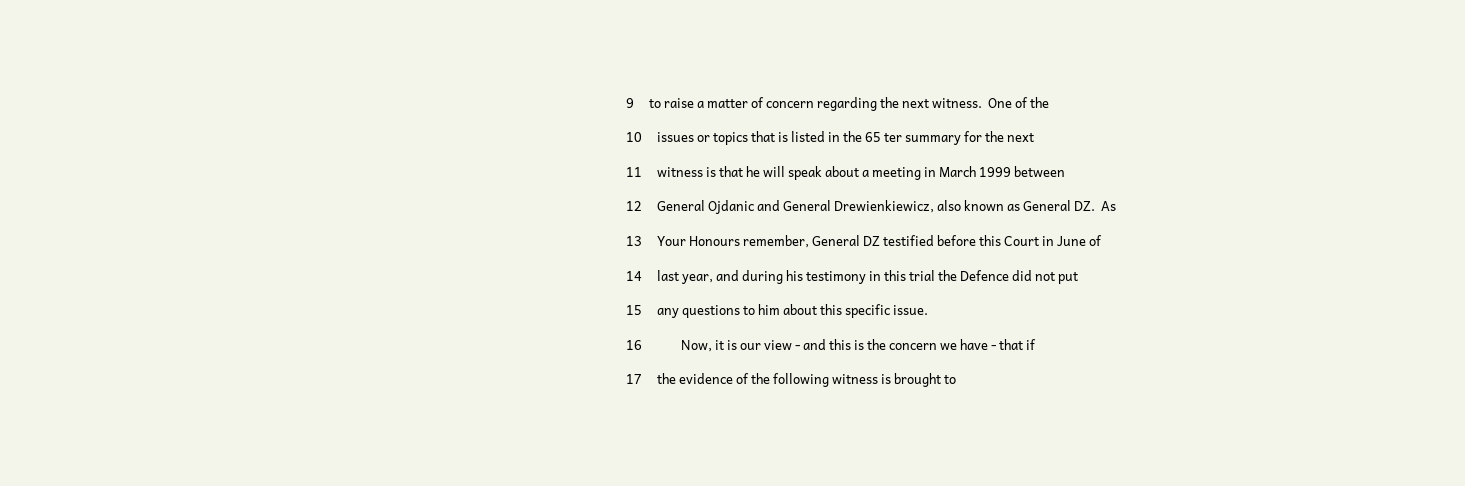9     to raise a matter of concern regarding the next witness.  One of the

10     issues or topics that is listed in the 65 ter summary for the next

11     witness is that he will speak about a meeting in March 1999 between

12     General Ojdanic and General Drewienkiewicz, also known as General DZ.  As

13     Your Honours remember, General DZ testified before this Court in June of

14     last year, and during his testimony in this trial the Defence did not put

15     any questions to him about this specific issue.

16             Now, it is our view - and this is the concern we have - that if

17     the evidence of the following witness is brought to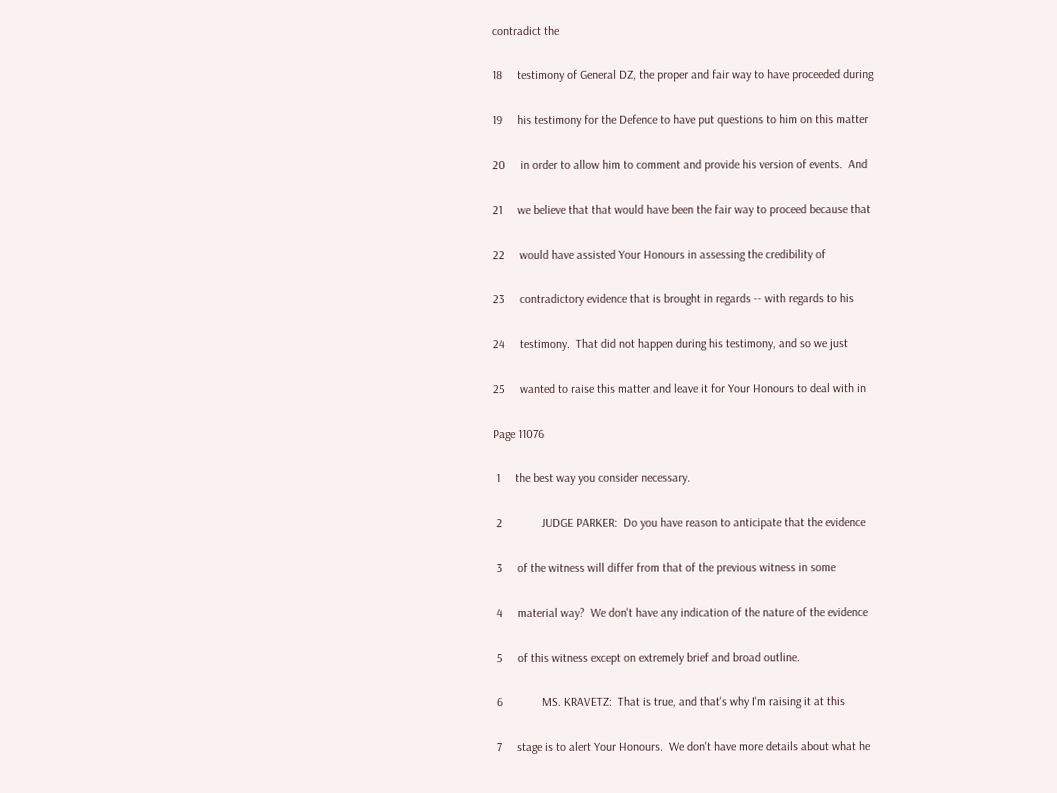contradict the

18     testimony of General DZ, the proper and fair way to have proceeded during

19     his testimony for the Defence to have put questions to him on this matter

20     in order to allow him to comment and provide his version of events.  And

21     we believe that that would have been the fair way to proceed because that

22     would have assisted Your Honours in assessing the credibility of

23     contradictory evidence that is brought in regards -- with regards to his

24     testimony.  That did not happen during his testimony, and so we just

25     wanted to raise this matter and leave it for Your Honours to deal with in

Page 11076

 1     the best way you consider necessary.

 2             JUDGE PARKER:  Do you have reason to anticipate that the evidence

 3     of the witness will differ from that of the previous witness in some

 4     material way?  We don't have any indication of the nature of the evidence

 5     of this witness except on extremely brief and broad outline.

 6             MS. KRAVETZ:  That is true, and that's why I'm raising it at this

 7     stage is to alert Your Honours.  We don't have more details about what he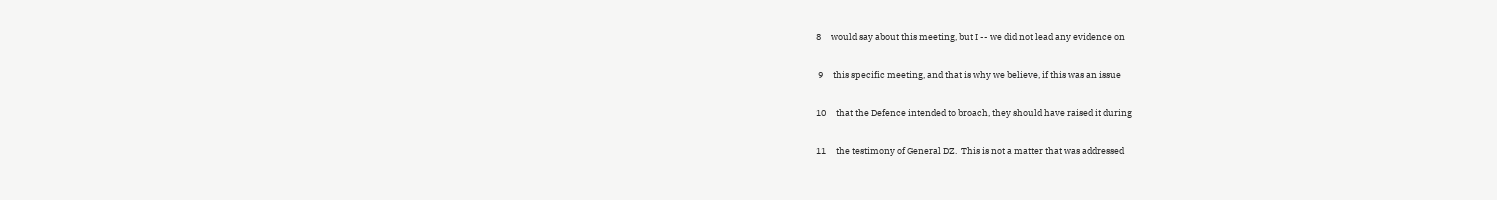8     would say about this meeting, but I -- we did not lead any evidence on

 9     this specific meeting, and that is why we believe, if this was an issue

10     that the Defence intended to broach, they should have raised it during

11     the testimony of General DZ.  This is not a matter that was addressed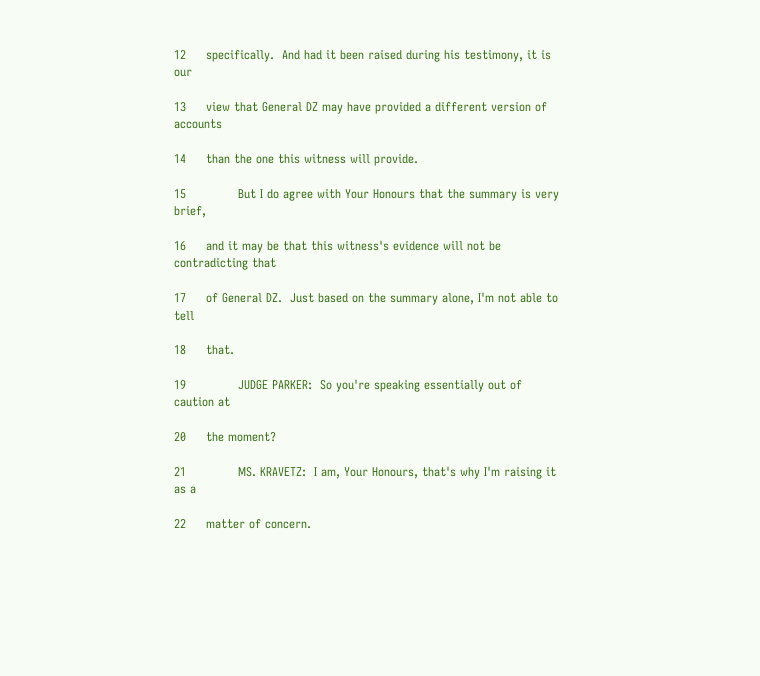12     specifically.  And had it been raised during his testimony, it is our

13     view that General DZ may have provided a different version of accounts

14     than the one this witness will provide.

15             But I do agree with Your Honours that the summary is very brief,

16     and it may be that this witness's evidence will not be contradicting that

17     of General DZ.  Just based on the summary alone, I'm not able to tell

18     that.

19             JUDGE PARKER:  So you're speaking essentially out of caution at

20     the moment?

21             MS. KRAVETZ:  I am, Your Honours, that's why I'm raising it as a

22     matter of concern.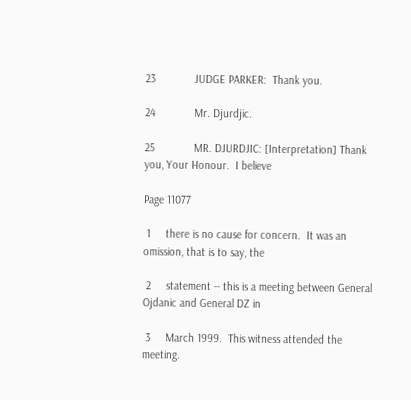23             JUDGE PARKER:  Thank you.

24             Mr. Djurdjic.

25             MR. DJURDJIC: [Interpretation] Thank you, Your Honour.  I believe

Page 11077

 1     there is no cause for concern.  It was an omission, that is to say, the

 2     statement -- this is a meeting between General Ojdanic and General DZ in

 3     March 1999.  This witness attended the meeting.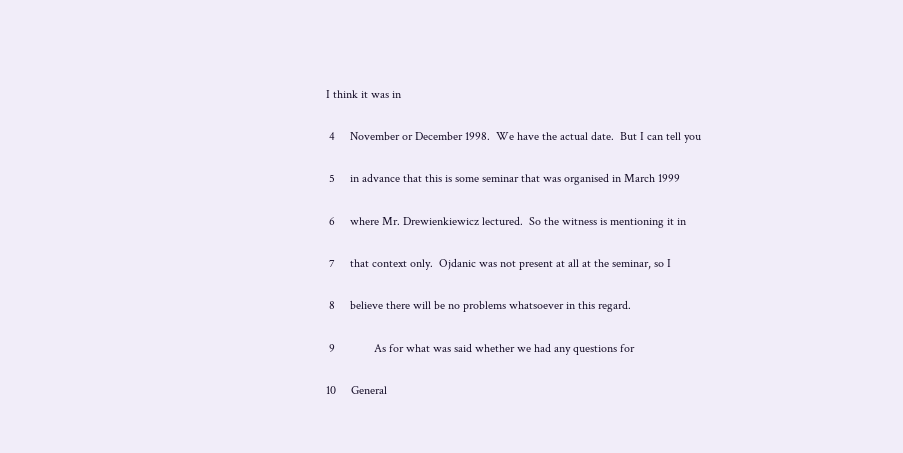I think it was in

 4     November or December 1998.  We have the actual date.  But I can tell you

 5     in advance that this is some seminar that was organised in March 1999

 6     where Mr. Drewienkiewicz lectured.  So the witness is mentioning it in

 7     that context only.  Ojdanic was not present at all at the seminar, so I

 8     believe there will be no problems whatsoever in this regard.

 9             As for what was said whether we had any questions for

10     General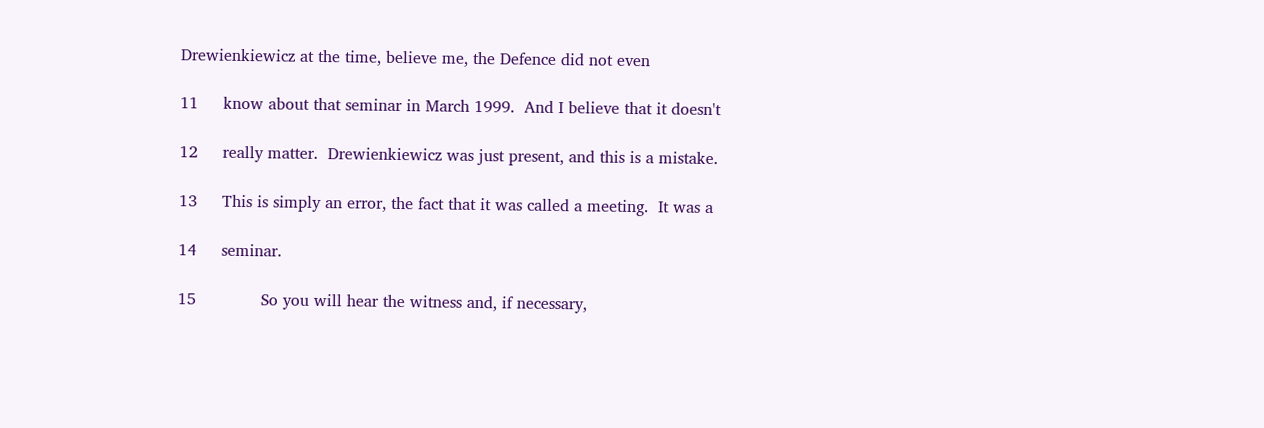Drewienkiewicz at the time, believe me, the Defence did not even

11     know about that seminar in March 1999.  And I believe that it doesn't

12     really matter.  Drewienkiewicz was just present, and this is a mistake.

13     This is simply an error, the fact that it was called a meeting.  It was a

14     seminar.

15             So you will hear the witness and, if necessary,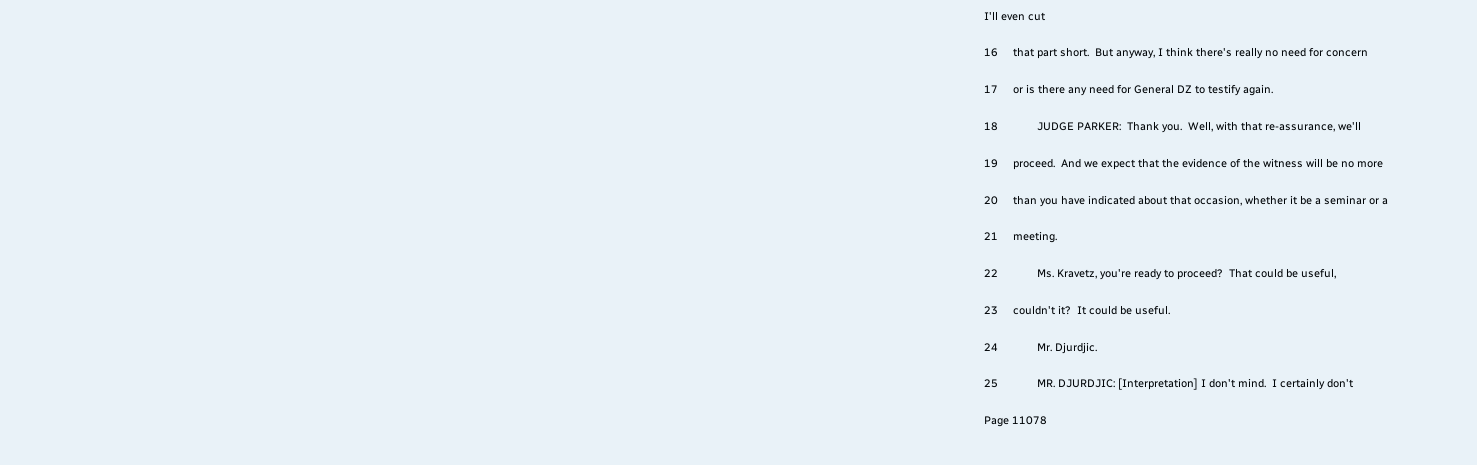I'll even cut

16     that part short.  But anyway, I think there's really no need for concern

17     or is there any need for General DZ to testify again.

18             JUDGE PARKER:  Thank you.  Well, with that re-assurance, we'll

19     proceed.  And we expect that the evidence of the witness will be no more

20     than you have indicated about that occasion, whether it be a seminar or a

21     meeting.

22             Ms. Kravetz, you're ready to proceed?  That could be useful,

23     couldn't it?  It could be useful.

24             Mr. Djurdjic.

25             MR. DJURDJIC: [Interpretation] I don't mind.  I certainly don't

Page 11078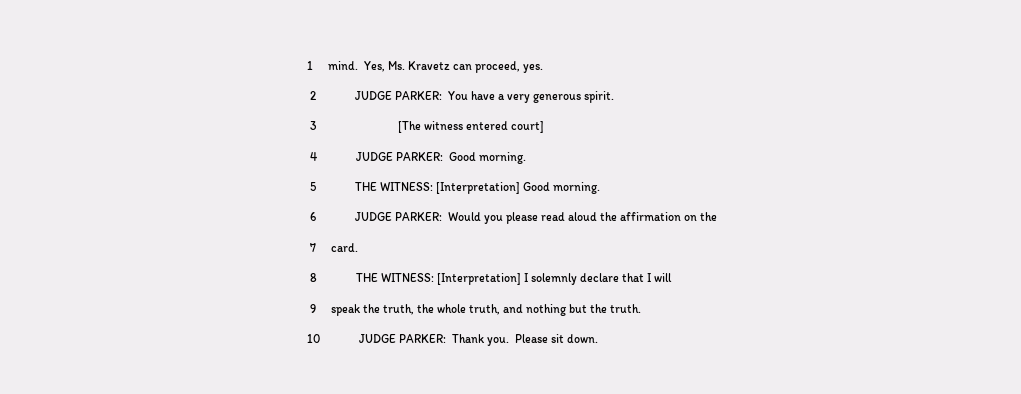1     mind.  Yes, Ms. Kravetz can proceed, yes.

 2             JUDGE PARKER:  You have a very generous spirit.

 3                           [The witness entered court]

 4             JUDGE PARKER:  Good morning.

 5             THE WITNESS: [Interpretation] Good morning.

 6             JUDGE PARKER:  Would you please read aloud the affirmation on the

 7     card.

 8             THE WITNESS: [Interpretation] I solemnly declare that I will

 9     speak the truth, the whole truth, and nothing but the truth.

10             JUDGE PARKER:  Thank you.  Please sit down.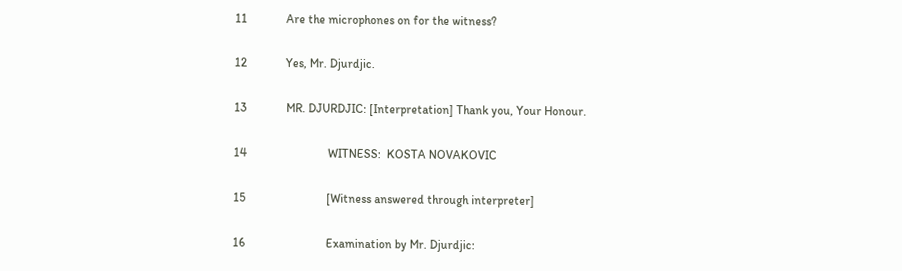11             Are the microphones on for the witness?

12             Yes, Mr. Djurdjic.

13             MR. DJURDJIC: [Interpretation] Thank you, Your Honour.

14                           WITNESS:  KOSTA NOVAKOVIC

15                           [Witness answered through interpreter]

16                           Examination by Mr. Djurdjic: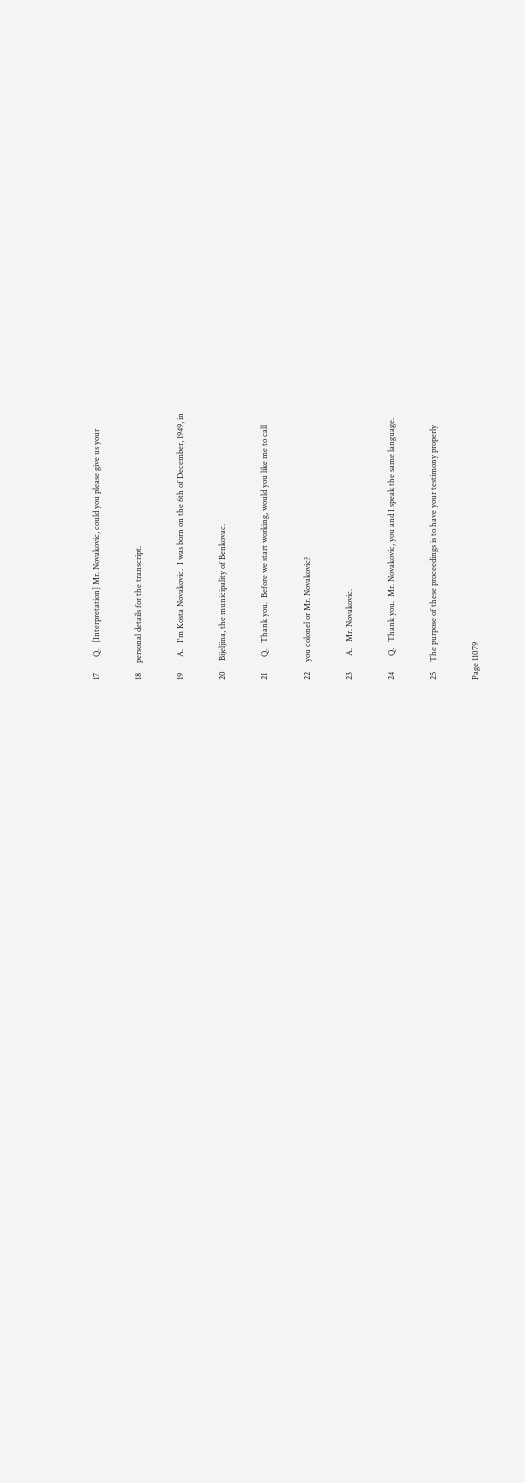17        Q.   [Interpretation] Mr. Novakovic, could you please give us your

18     personal details for the transcript.

19        A.   I'm Kosta Novakovic.  I was born on the 6th of December, 1949, in

20     Bijeljina, the municipality of Benkovac.

21        Q.   Thank you.  Before we start working, would you like me to call

22     you colonel or Mr. Novakovic?

23        A.   Mr. Novakovic.

24        Q.   Thank you.  Mr. Novakovic, you and I speak the same language.

25     The purpose of these proceedings is to have your testimony properly

Page 11079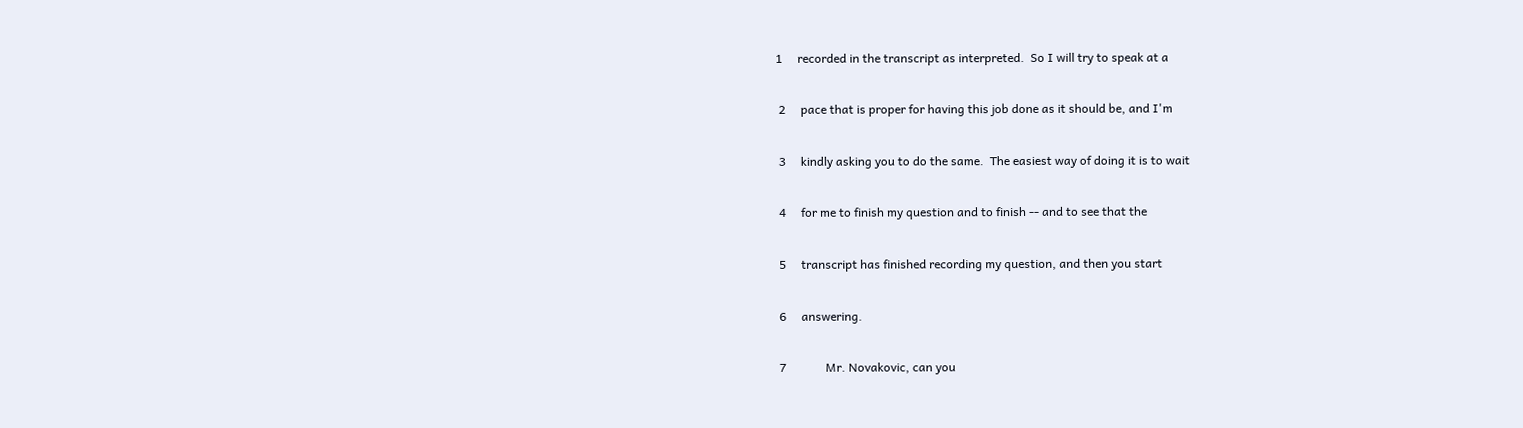1     recorded in the transcript as interpreted.  So I will try to speak at a

 2     pace that is proper for having this job done as it should be, and I'm

 3     kindly asking you to do the same.  The easiest way of doing it is to wait

 4     for me to finish my question and to finish -- and to see that the

 5     transcript has finished recording my question, and then you start

 6     answering.

 7             Mr. Novakovic, can you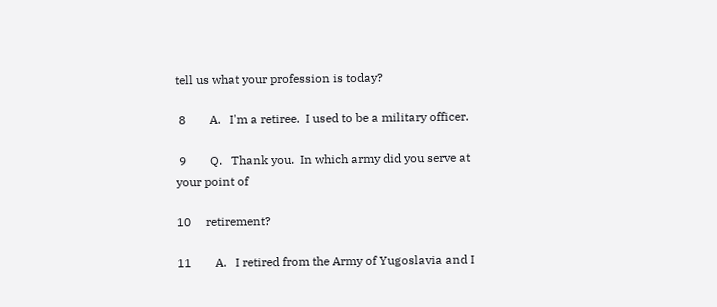tell us what your profession is today?

 8        A.   I'm a retiree.  I used to be a military officer.

 9        Q.   Thank you.  In which army did you serve at your point of

10     retirement?

11        A.   I retired from the Army of Yugoslavia and I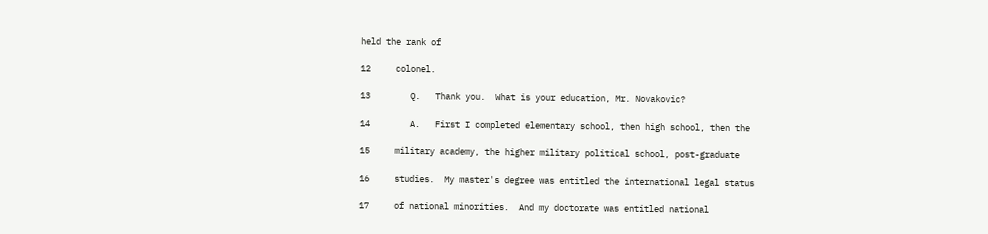held the rank of

12     colonel.

13        Q.   Thank you.  What is your education, Mr. Novakovic?

14        A.   First I completed elementary school, then high school, then the

15     military academy, the higher military political school, post-graduate

16     studies.  My master's degree was entitled the international legal status

17     of national minorities.  And my doctorate was entitled national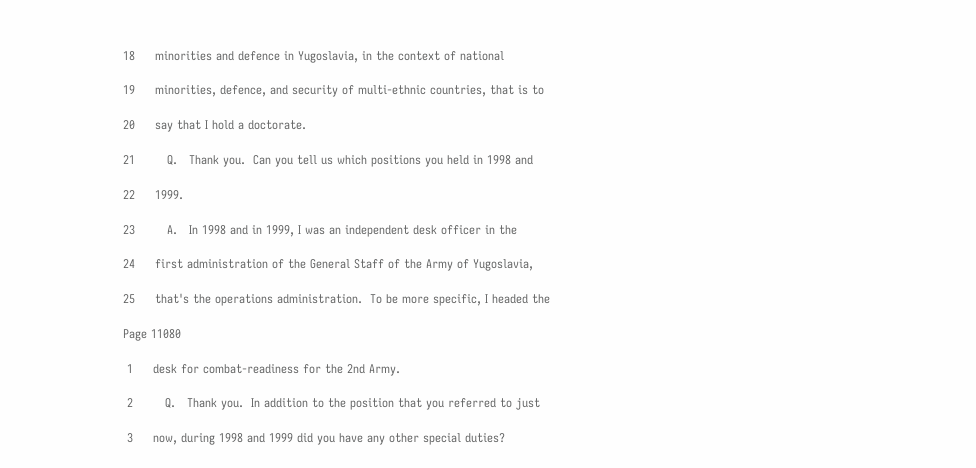18     minorities and defence in Yugoslavia, in the context of national

19     minorities, defence, and security of multi-ethnic countries, that is to

20     say that I hold a doctorate.

21        Q.   Thank you.  Can you tell us which positions you held in 1998 and

22     1999.

23        A.   In 1998 and in 1999, I was an independent desk officer in the

24     first administration of the General Staff of the Army of Yugoslavia,

25     that's the operations administration.  To be more specific, I headed the

Page 11080

 1     desk for combat-readiness for the 2nd Army.

 2        Q.   Thank you.  In addition to the position that you referred to just

 3     now, during 1998 and 1999 did you have any other special duties?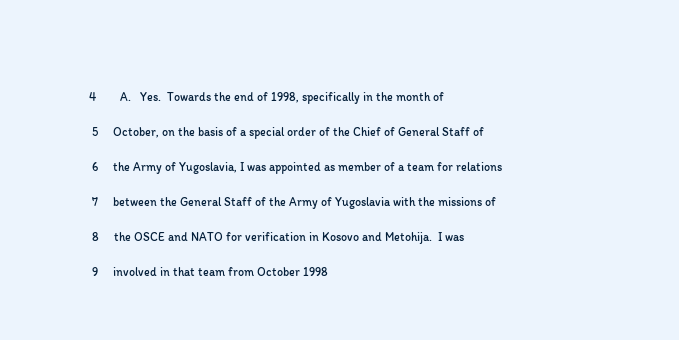4        A.   Yes.  Towards the end of 1998, specifically in the month of

 5     October, on the basis of a special order of the Chief of General Staff of

 6     the Army of Yugoslavia, I was appointed as member of a team for relations

 7     between the General Staff of the Army of Yugoslavia with the missions of

 8     the OSCE and NATO for verification in Kosovo and Metohija.  I was

 9     involved in that team from October 1998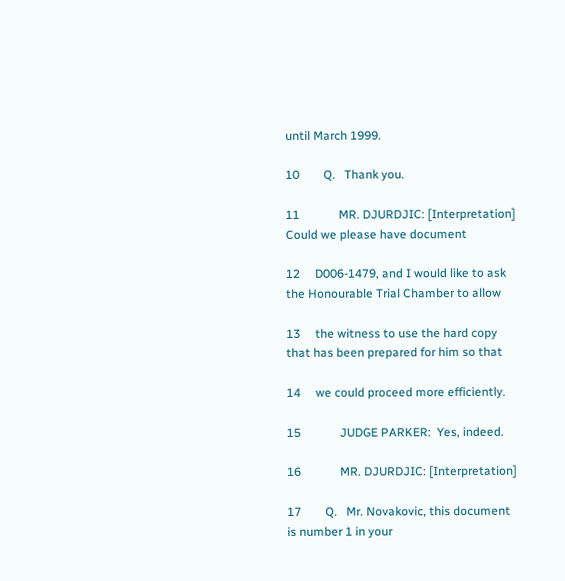until March 1999.

10        Q.   Thank you.

11             MR. DJURDJIC: [Interpretation] Could we please have document

12     D006-1479, and I would like to ask the Honourable Trial Chamber to allow

13     the witness to use the hard copy that has been prepared for him so that

14     we could proceed more efficiently.

15             JUDGE PARKER:  Yes, indeed.

16             MR. DJURDJIC: [Interpretation]

17        Q.   Mr. Novakovic, this document is number 1 in your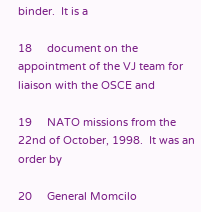binder.  It is a

18     document on the appointment of the VJ team for liaison with the OSCE and

19     NATO missions from the 22nd of October, 1998.  It was an order by

20     General Momcilo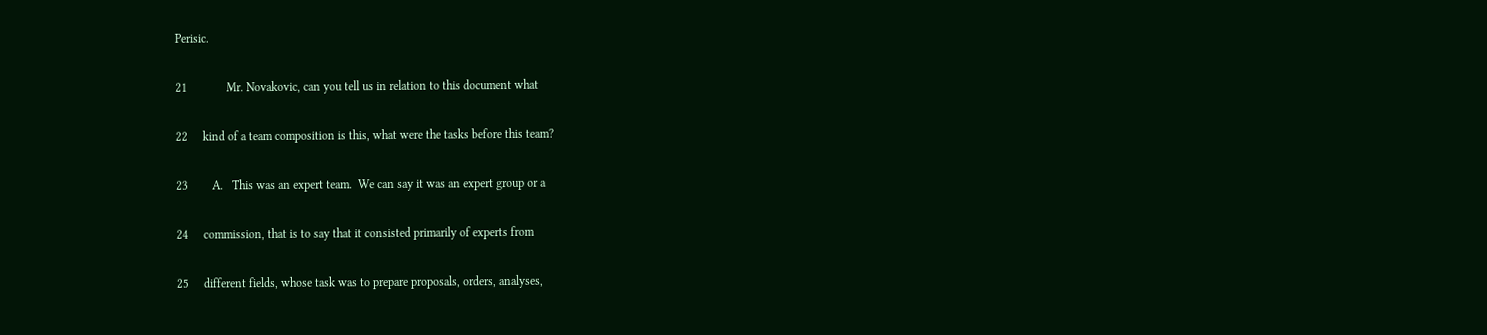Perisic.

21             Mr. Novakovic, can you tell us in relation to this document what

22     kind of a team composition is this, what were the tasks before this team?

23        A.   This was an expert team.  We can say it was an expert group or a

24     commission, that is to say that it consisted primarily of experts from

25     different fields, whose task was to prepare proposals, orders, analyses,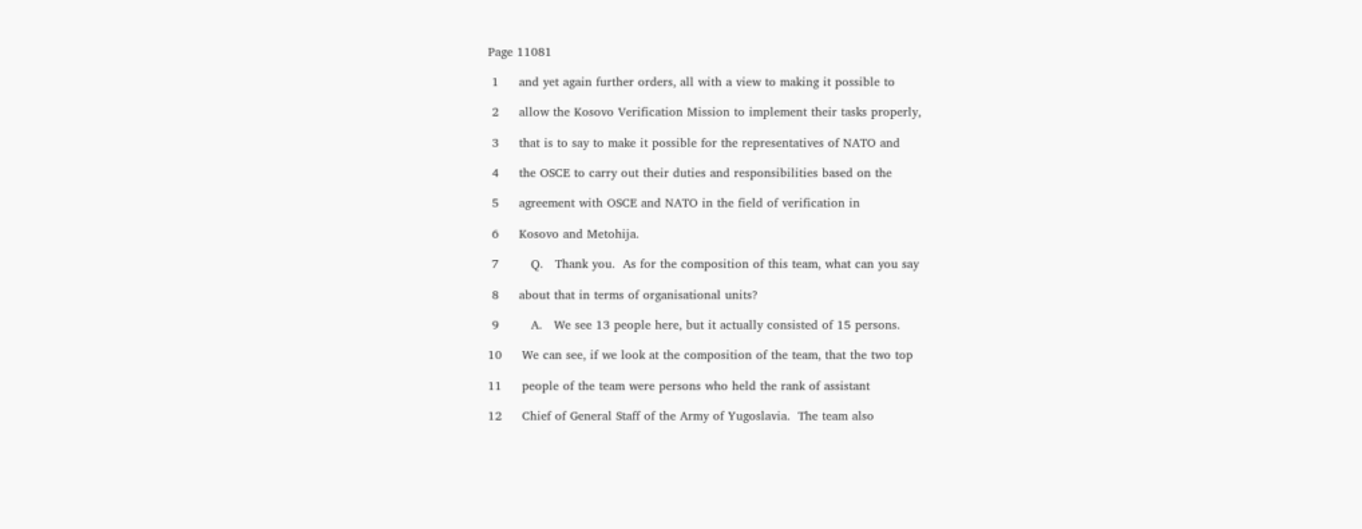Page 11081

 1     and yet again further orders, all with a view to making it possible to

 2     allow the Kosovo Verification Mission to implement their tasks properly,

 3     that is to say to make it possible for the representatives of NATO and

 4     the OSCE to carry out their duties and responsibilities based on the

 5     agreement with OSCE and NATO in the field of verification in

 6     Kosovo and Metohija.

 7        Q.   Thank you.  As for the composition of this team, what can you say

 8     about that in terms of organisational units?

 9        A.   We see 13 people here, but it actually consisted of 15 persons.

10     We can see, if we look at the composition of the team, that the two top

11     people of the team were persons who held the rank of assistant

12     Chief of General Staff of the Army of Yugoslavia.  The team also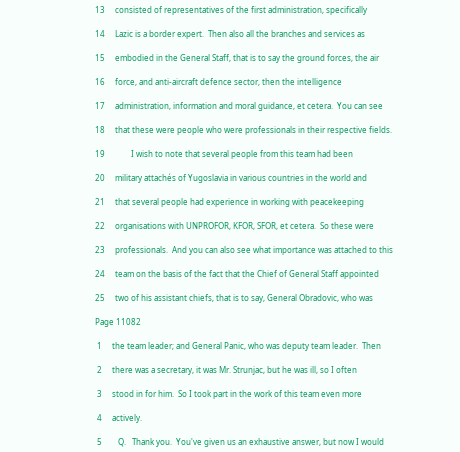13     consisted of representatives of the first administration, specifically

14     Lazic is a border expert.  Then also all the branches and services as

15     embodied in the General Staff, that is to say the ground forces, the air

16     force, and anti-aircraft defence sector, then the intelligence

17     administration, information and moral guidance, et cetera.  You can see

18     that these were people who were professionals in their respective fields.

19             I wish to note that several people from this team had been

20     military attachés of Yugoslavia in various countries in the world and

21     that several people had experience in working with peacekeeping

22     organisations with UNPROFOR, KFOR, SFOR, et cetera.  So these were

23     professionals.  And you can also see what importance was attached to this

24     team on the basis of the fact that the Chief of General Staff appointed

25     two of his assistant chiefs, that is to say, General Obradovic, who was

Page 11082

 1     the team leader; and General Panic, who was deputy team leader.  Then

 2     there was a secretary, it was Mr. Strunjac, but he was ill, so I often

 3     stood in for him.  So I took part in the work of this team even more

 4     actively.

 5        Q.   Thank you.  You've given us an exhaustive answer, but now I would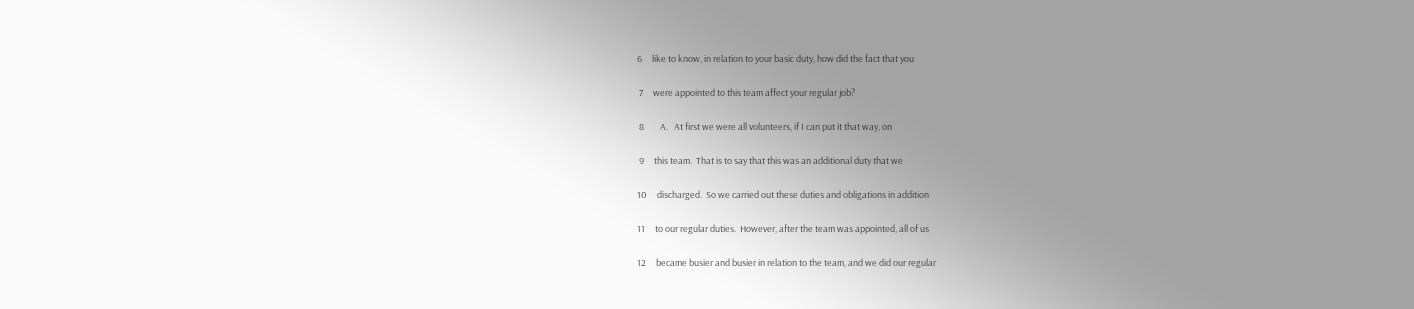6     like to know, in relation to your basic duty, how did the fact that you

 7     were appointed to this team affect your regular job?

 8        A.   At first we were all volunteers, if I can put it that way, on

 9     this team.  That is to say that this was an additional duty that we

10     discharged.  So we carried out these duties and obligations in addition

11     to our regular duties.  However, after the team was appointed, all of us

12     became busier and busier in relation to the team, and we did our regular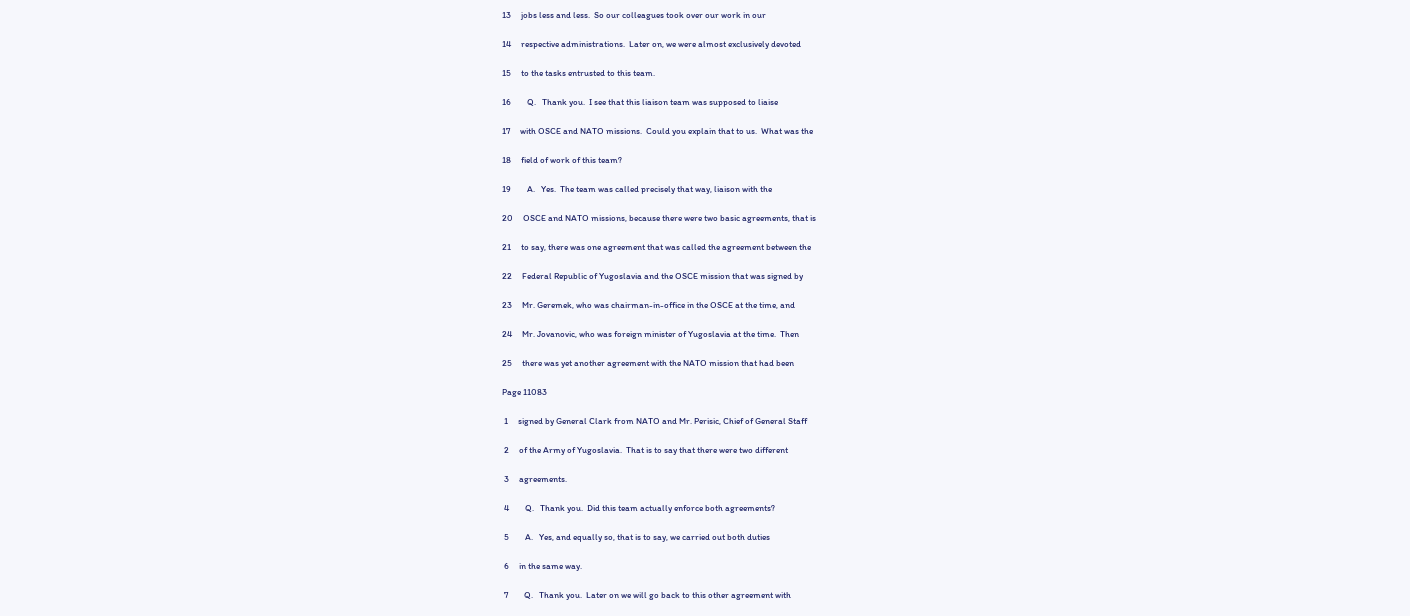13     jobs less and less.  So our colleagues took over our work in our

14     respective administrations.  Later on, we were almost exclusively devoted

15     to the tasks entrusted to this team.

16        Q.   Thank you.  I see that this liaison team was supposed to liaise

17     with OSCE and NATO missions.  Could you explain that to us.  What was the

18     field of work of this team?

19        A.   Yes.  The team was called precisely that way, liaison with the

20     OSCE and NATO missions, because there were two basic agreements, that is

21     to say, there was one agreement that was called the agreement between the

22     Federal Republic of Yugoslavia and the OSCE mission that was signed by

23     Mr. Geremek, who was chairman-in-office in the OSCE at the time, and

24     Mr. Jovanovic, who was foreign minister of Yugoslavia at the time.  Then

25     there was yet another agreement with the NATO mission that had been

Page 11083

 1     signed by General Clark from NATO and Mr. Perisic, Chief of General Staff

 2     of the Army of Yugoslavia.  That is to say that there were two different

 3     agreements.

 4        Q.   Thank you.  Did this team actually enforce both agreements?

 5        A.   Yes, and equally so, that is to say, we carried out both duties

 6     in the same way.

 7        Q.   Thank you.  Later on we will go back to this other agreement with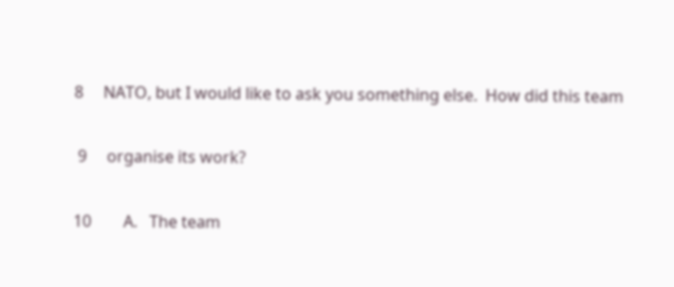8     NATO, but I would like to ask you something else.  How did this team

 9     organise its work?

10        A.   The team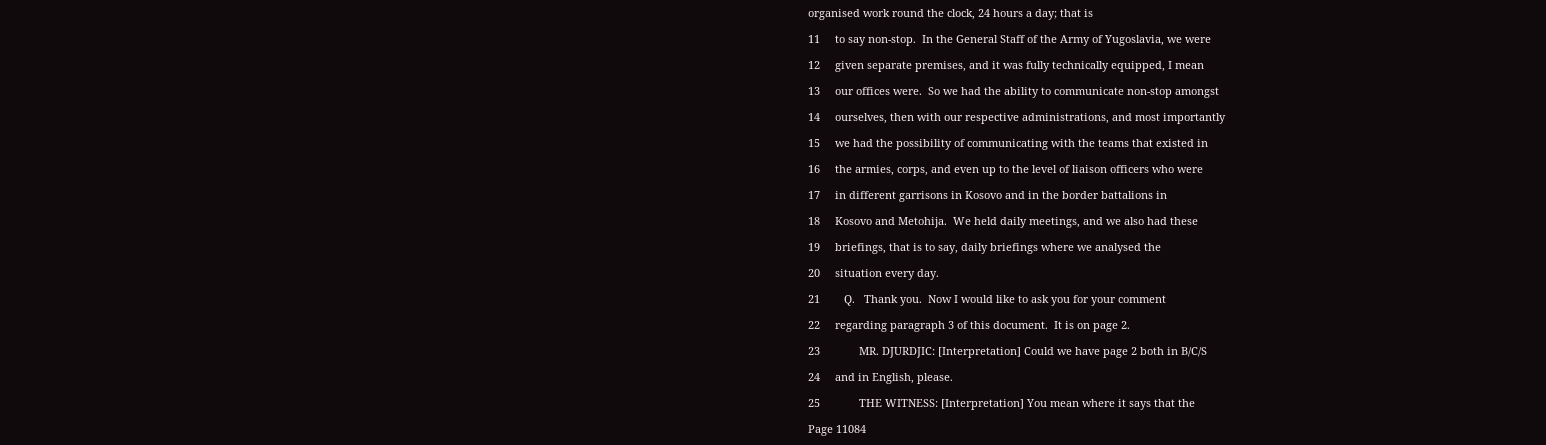organised work round the clock, 24 hours a day; that is

11     to say non-stop.  In the General Staff of the Army of Yugoslavia, we were

12     given separate premises, and it was fully technically equipped, I mean

13     our offices were.  So we had the ability to communicate non-stop amongst

14     ourselves, then with our respective administrations, and most importantly

15     we had the possibility of communicating with the teams that existed in

16     the armies, corps, and even up to the level of liaison officers who were

17     in different garrisons in Kosovo and in the border battalions in

18     Kosovo and Metohija.  We held daily meetings, and we also had these

19     briefings, that is to say, daily briefings where we analysed the

20     situation every day.

21        Q.   Thank you.  Now I would like to ask you for your comment

22     regarding paragraph 3 of this document.  It is on page 2.

23             MR. DJURDJIC: [Interpretation] Could we have page 2 both in B/C/S

24     and in English, please.

25             THE WITNESS: [Interpretation] You mean where it says that the

Page 11084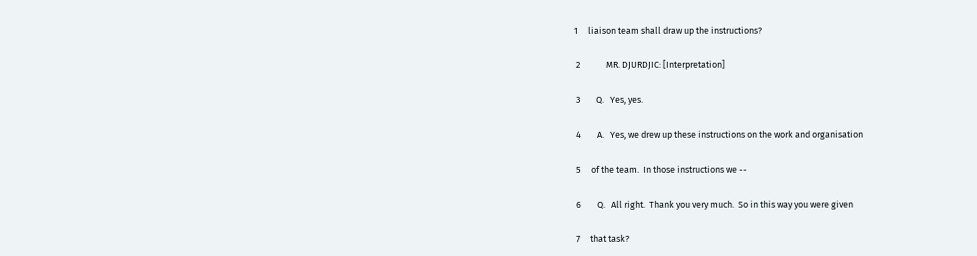1     liaison team shall draw up the instructions?

 2             MR. DJURDJIC: [Interpretation]

 3        Q.   Yes, yes.

 4        A.   Yes, we drew up these instructions on the work and organisation

 5     of the team.  In those instructions we --

 6        Q.   All right.  Thank you very much.  So in this way you were given

 7     that task?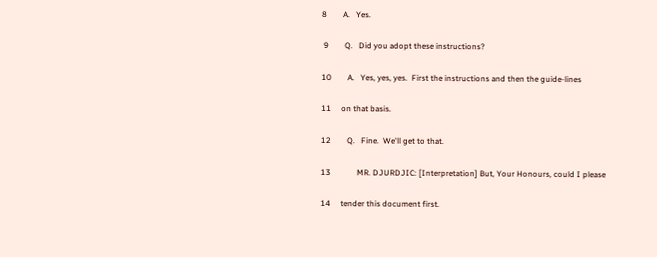8        A.   Yes.

 9        Q.   Did you adopt these instructions?

10        A.   Yes, yes, yes.  First the instructions and then the guide-lines

11     on that basis.

12        Q.   Fine.  We'll get to that.

13             MR. DJURDJIC: [Interpretation] But, Your Honours, could I please

14     tender this document first.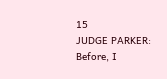15             JUDGE PARKER:  Before, I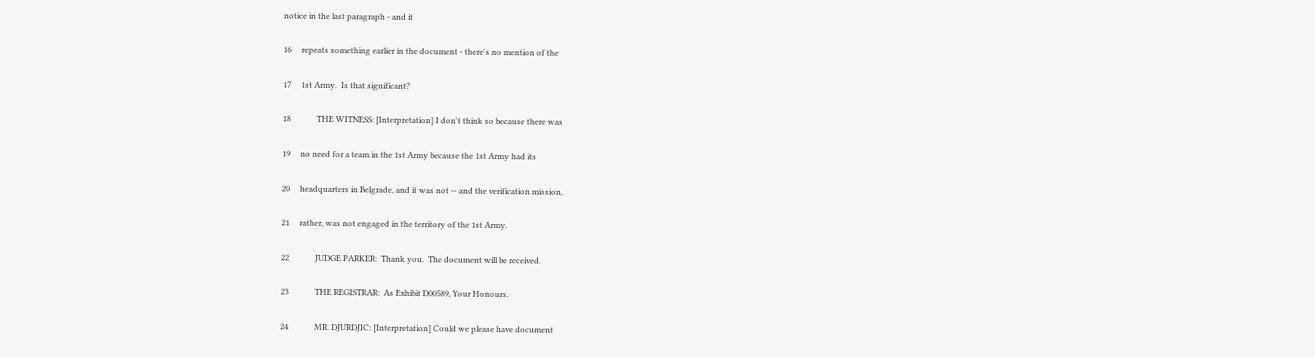notice in the last paragraph - and it

16     repeats something earlier in the document - there's no mention of the

17     1st Army.  Is that significant?

18             THE WITNESS: [Interpretation] I don't think so because there was

19     no need for a team in the 1st Army because the 1st Army had its

20     headquarters in Belgrade, and it was not -- and the verification mission,

21     rather, was not engaged in the territory of the 1st Army.

22             JUDGE PARKER:  Thank you.  The document will be received.

23             THE REGISTRAR:  As Exhibit D00589, Your Honours.

24             MR. DJURDJIC: [Interpretation] Could we please have document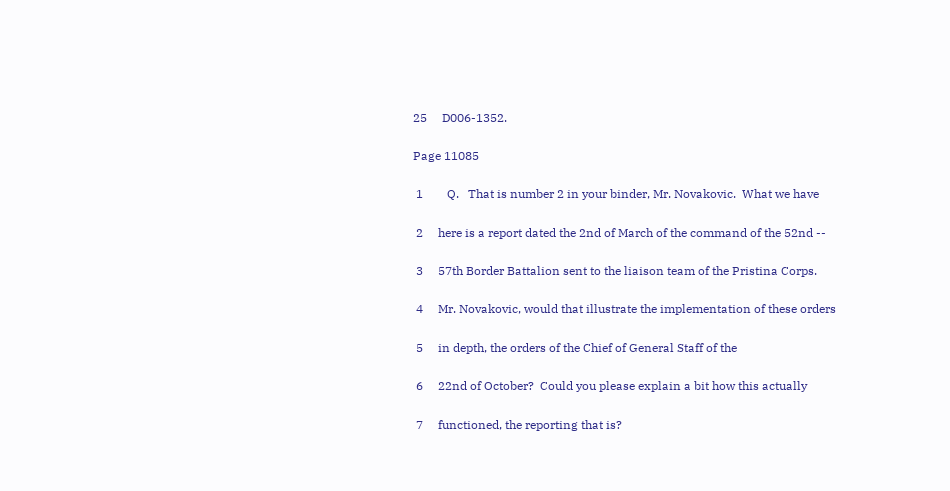25     D006-1352.

Page 11085

 1        Q.   That is number 2 in your binder, Mr. Novakovic.  What we have

 2     here is a report dated the 2nd of March of the command of the 52nd --

 3     57th Border Battalion sent to the liaison team of the Pristina Corps.

 4     Mr. Novakovic, would that illustrate the implementation of these orders

 5     in depth, the orders of the Chief of General Staff of the

 6     22nd of October?  Could you please explain a bit how this actually

 7     functioned, the reporting that is?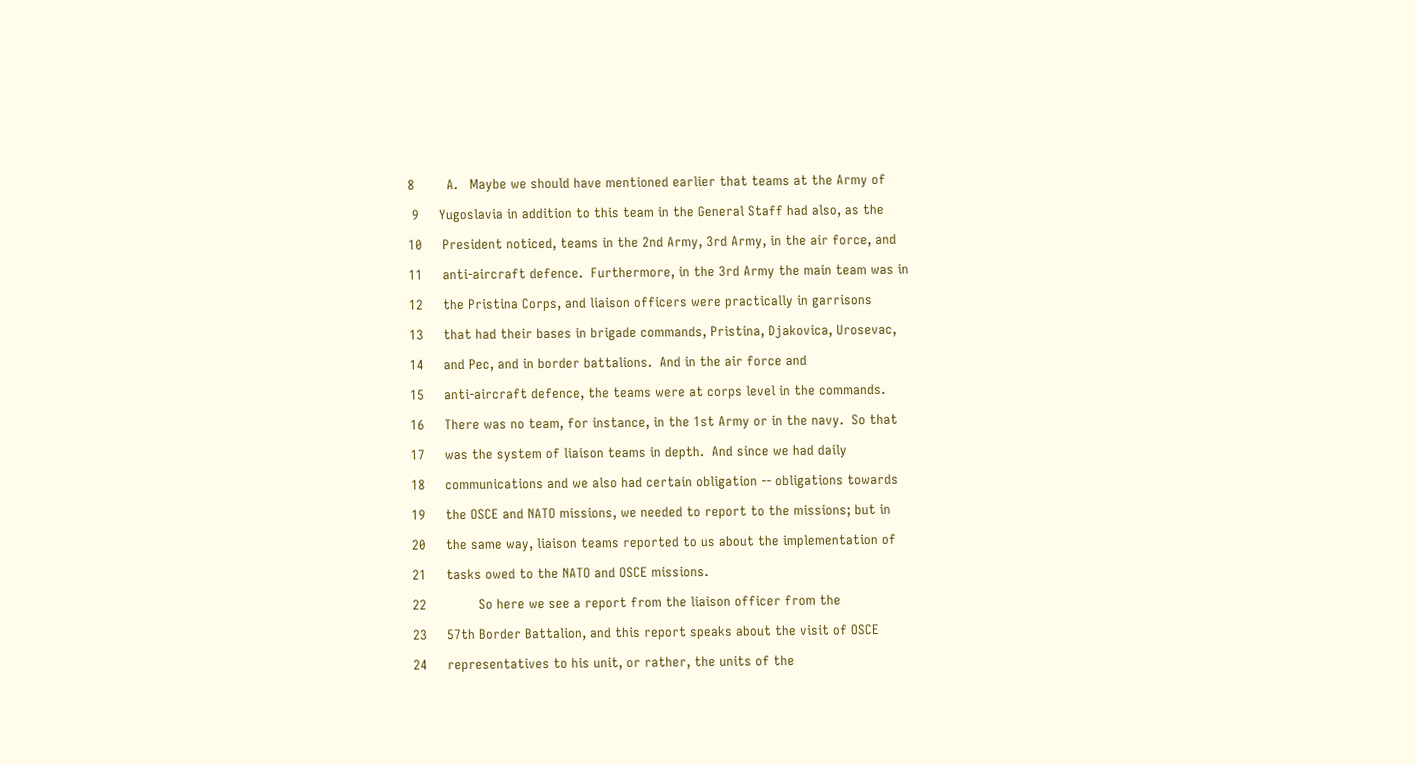8        A.   Maybe we should have mentioned earlier that teams at the Army of

 9     Yugoslavia in addition to this team in the General Staff had also, as the

10     President noticed, teams in the 2nd Army, 3rd Army, in the air force, and

11     anti-aircraft defence.  Furthermore, in the 3rd Army the main team was in

12     the Pristina Corps, and liaison officers were practically in garrisons

13     that had their bases in brigade commands, Pristina, Djakovica, Urosevac,

14     and Pec, and in border battalions.  And in the air force and

15     anti-aircraft defence, the teams were at corps level in the commands.

16     There was no team, for instance, in the 1st Army or in the navy.  So that

17     was the system of liaison teams in depth.  And since we had daily

18     communications and we also had certain obligation -- obligations towards

19     the OSCE and NATO missions, we needed to report to the missions; but in

20     the same way, liaison teams reported to us about the implementation of

21     tasks owed to the NATO and OSCE missions.

22             So here we see a report from the liaison officer from the

23     57th Border Battalion, and this report speaks about the visit of OSCE

24     representatives to his unit, or rather, the units of the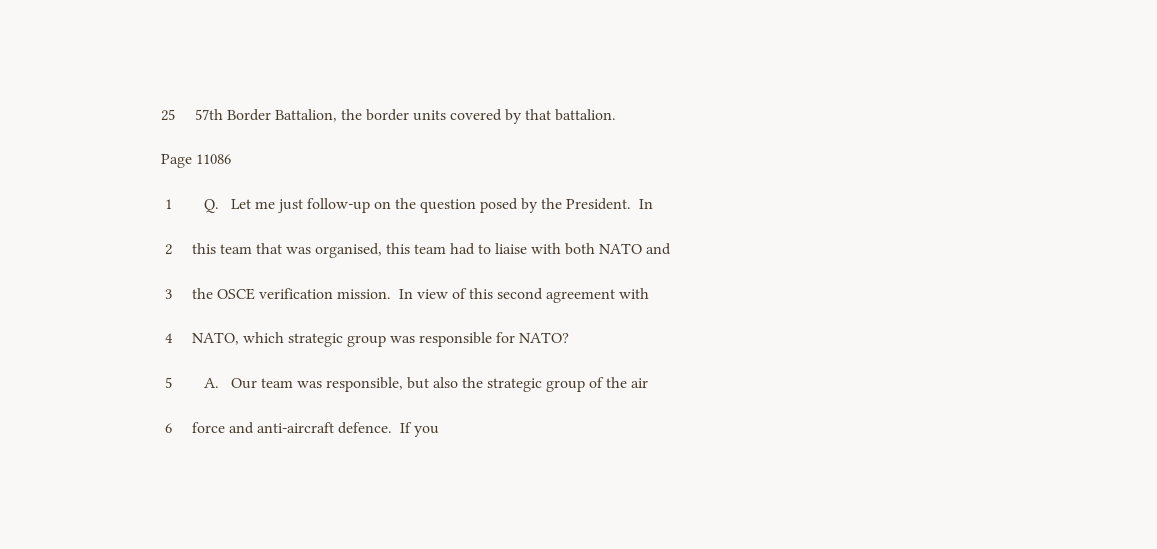25     57th Border Battalion, the border units covered by that battalion.

Page 11086

 1        Q.   Let me just follow-up on the question posed by the President.  In

 2     this team that was organised, this team had to liaise with both NATO and

 3     the OSCE verification mission.  In view of this second agreement with

 4     NATO, which strategic group was responsible for NATO?

 5        A.   Our team was responsible, but also the strategic group of the air

 6     force and anti-aircraft defence.  If you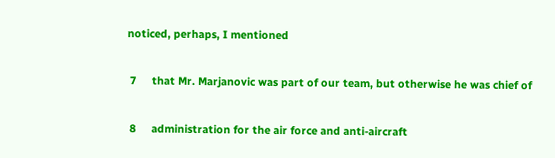noticed, perhaps, I mentioned

 7     that Mr. Marjanovic was part of our team, but otherwise he was chief of

 8     administration for the air force and anti-aircraft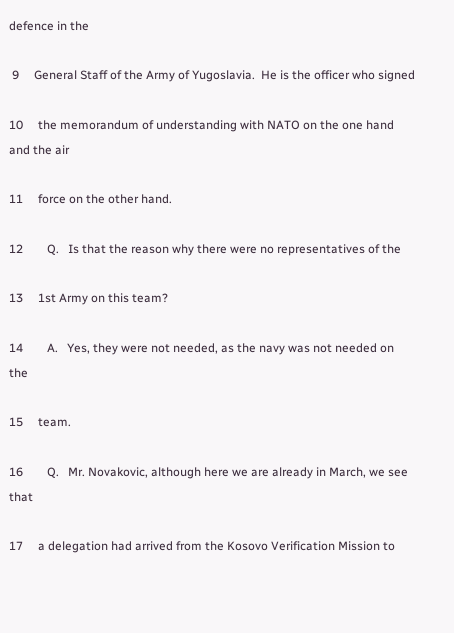defence in the

 9     General Staff of the Army of Yugoslavia.  He is the officer who signed

10     the memorandum of understanding with NATO on the one hand and the air

11     force on the other hand.

12        Q.   Is that the reason why there were no representatives of the

13     1st Army on this team?

14        A.   Yes, they were not needed, as the navy was not needed on the

15     team.

16        Q.   Mr. Novakovic, although here we are already in March, we see that

17     a delegation had arrived from the Kosovo Verification Mission to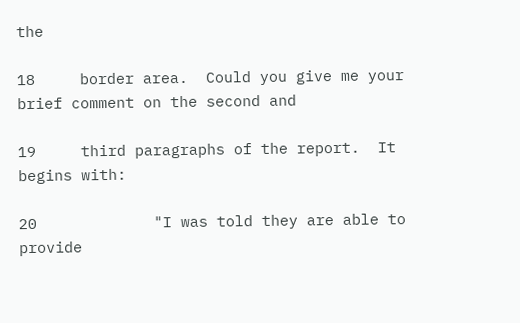the

18     border area.  Could you give me your brief comment on the second and

19     third paragraphs of the report.  It begins with:

20             "I was told they are able to provide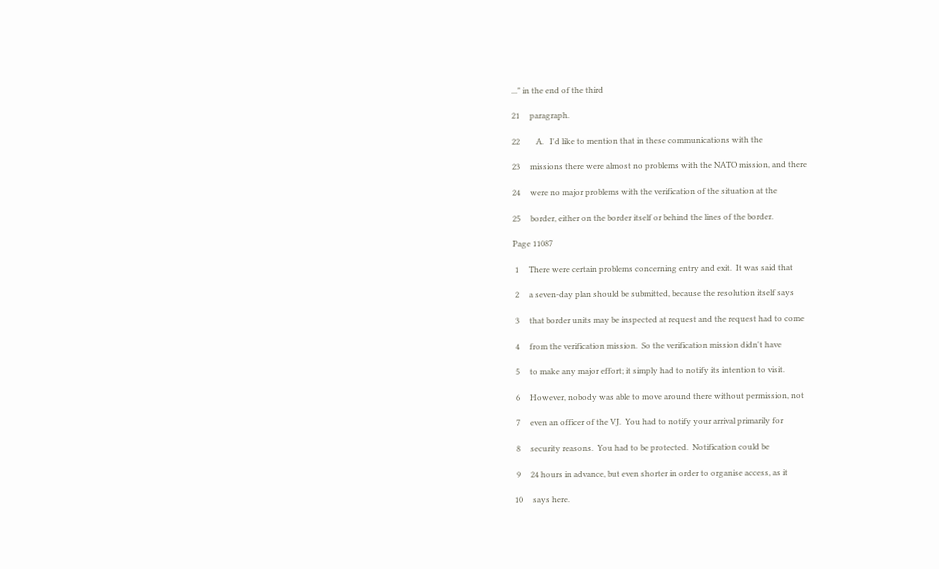..." in the end of the third

21     paragraph.

22        A.   I'd like to mention that in these communications with the

23     missions there were almost no problems with the NATO mission, and there

24     were no major problems with the verification of the situation at the

25     border, either on the border itself or behind the lines of the border.

Page 11087

 1     There were certain problems concerning entry and exit.  It was said that

 2     a seven-day plan should be submitted, because the resolution itself says

 3     that border units may be inspected at request and the request had to come

 4     from the verification mission.  So the verification mission didn't have

 5     to make any major effort; it simply had to notify its intention to visit.

 6     However, nobody was able to move around there without permission, not

 7     even an officer of the VJ.  You had to notify your arrival primarily for

 8     security reasons.  You had to be protected.  Notification could be

 9     24 hours in advance, but even shorter in order to organise access, as it

10     says here.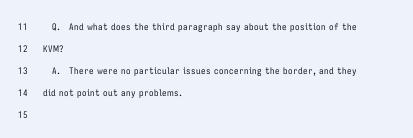11        Q.   And what does the third paragraph say about the position of the

12     KVM?

13        A.   There were no particular issues concerning the border, and they

14     did not point out any problems.

15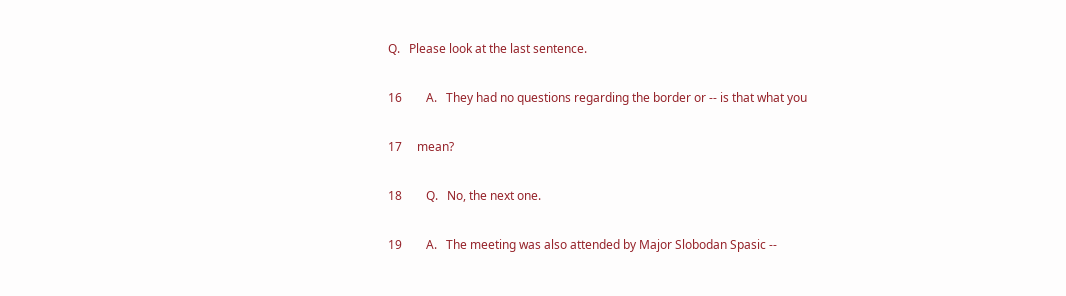Q.   Please look at the last sentence.

16        A.   They had no questions regarding the border or -- is that what you

17     mean?

18        Q.   No, the next one.

19        A.   The meeting was also attended by Major Slobodan Spasic --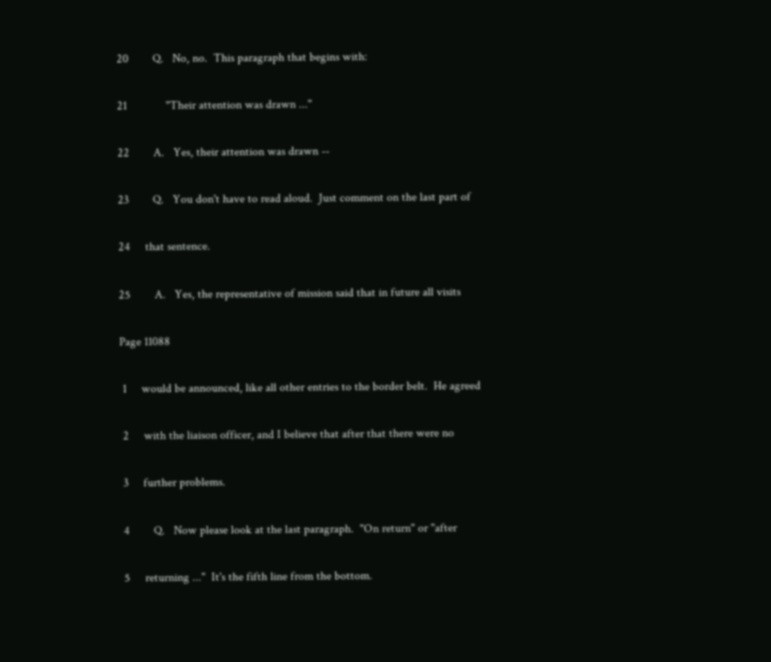20        Q.   No, no.  This paragraph that begins with:

21             "Their attention was drawn ..."

22        A.   Yes, their attention was drawn --

23        Q.   You don't have to read aloud.  Just comment on the last part of

24     that sentence.

25        A.   Yes, the representative of mission said that in future all visits

Page 11088

 1     would be announced, like all other entries to the border belt.  He agreed

 2     with the liaison officer, and I believe that after that there were no

 3     further problems.

 4        Q.   Now please look at the last paragraph.  "On return" or "after

 5     returning ..."  It's the fifth line from the bottom.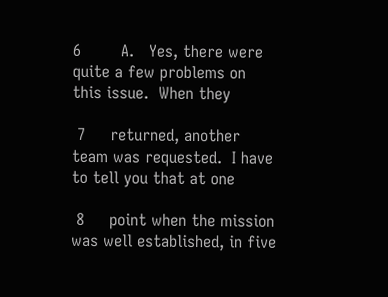6        A.   Yes, there were quite a few problems on this issue.  When they

 7     returned, another team was requested.  I have to tell you that at one

 8     point when the mission was well established, in five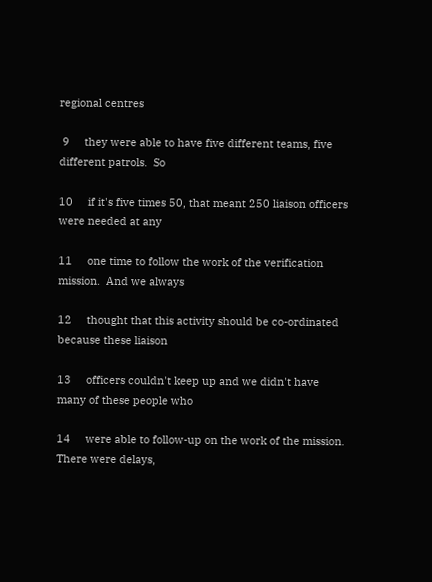regional centres

 9     they were able to have five different teams, five different patrols.  So

10     if it's five times 50, that meant 250 liaison officers were needed at any

11     one time to follow the work of the verification mission.  And we always

12     thought that this activity should be co-ordinated because these liaison

13     officers couldn't keep up and we didn't have many of these people who

14     were able to follow-up on the work of the mission.  There were delays,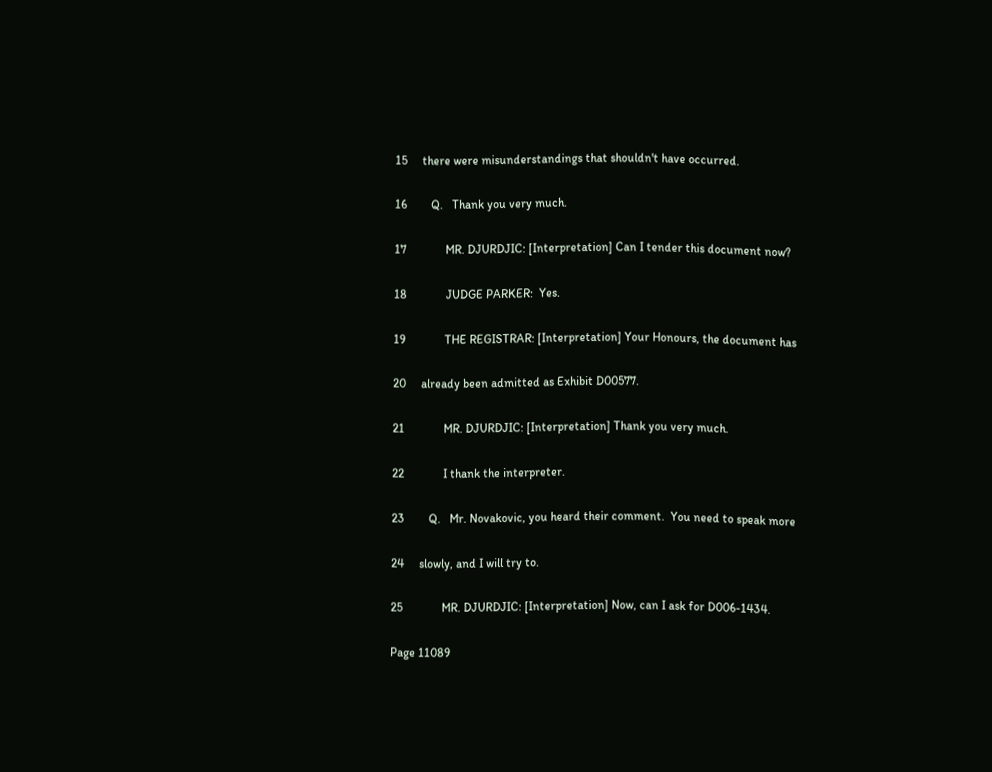15     there were misunderstandings that shouldn't have occurred.

16        Q.   Thank you very much.

17             MR. DJURDJIC: [Interpretation] Can I tender this document now?

18             JUDGE PARKER:  Yes.

19             THE REGISTRAR: [Interpretation] Your Honours, the document has

20     already been admitted as Exhibit D00577.

21             MR. DJURDJIC: [Interpretation] Thank you very much.

22             I thank the interpreter.

23        Q.   Mr. Novakovic, you heard their comment.  You need to speak more

24     slowly, and I will try to.

25             MR. DJURDJIC: [Interpretation] Now, can I ask for D006-1434.

Page 11089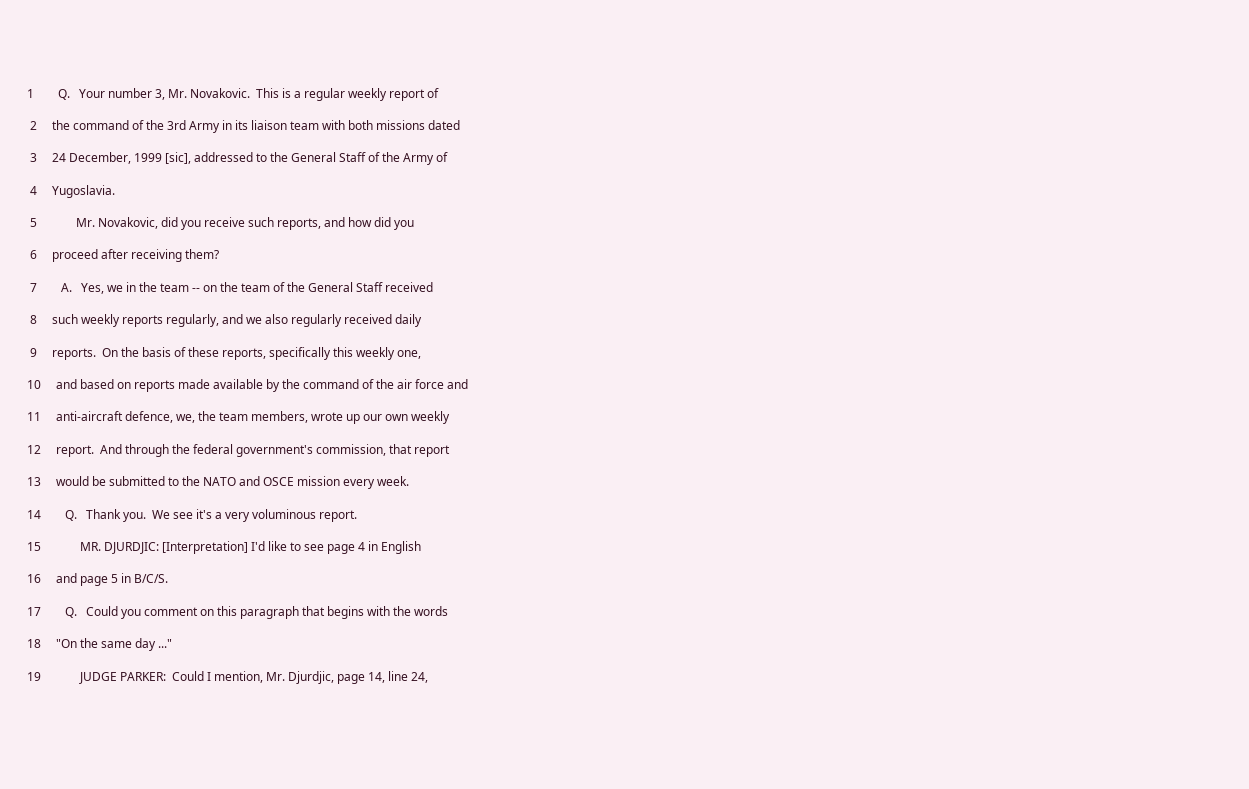1        Q.   Your number 3, Mr. Novakovic.  This is a regular weekly report of

 2     the command of the 3rd Army in its liaison team with both missions dated

 3     24 December, 1999 [sic], addressed to the General Staff of the Army of

 4     Yugoslavia.

 5             Mr. Novakovic, did you receive such reports, and how did you

 6     proceed after receiving them?

 7        A.   Yes, we in the team -- on the team of the General Staff received

 8     such weekly reports regularly, and we also regularly received daily

 9     reports.  On the basis of these reports, specifically this weekly one,

10     and based on reports made available by the command of the air force and

11     anti-aircraft defence, we, the team members, wrote up our own weekly

12     report.  And through the federal government's commission, that report

13     would be submitted to the NATO and OSCE mission every week.

14        Q.   Thank you.  We see it's a very voluminous report.

15             MR. DJURDJIC: [Interpretation] I'd like to see page 4 in English

16     and page 5 in B/C/S.

17        Q.   Could you comment on this paragraph that begins with the words

18     "On the same day ..."

19             JUDGE PARKER:  Could I mention, Mr. Djurdjic, page 14, line 24,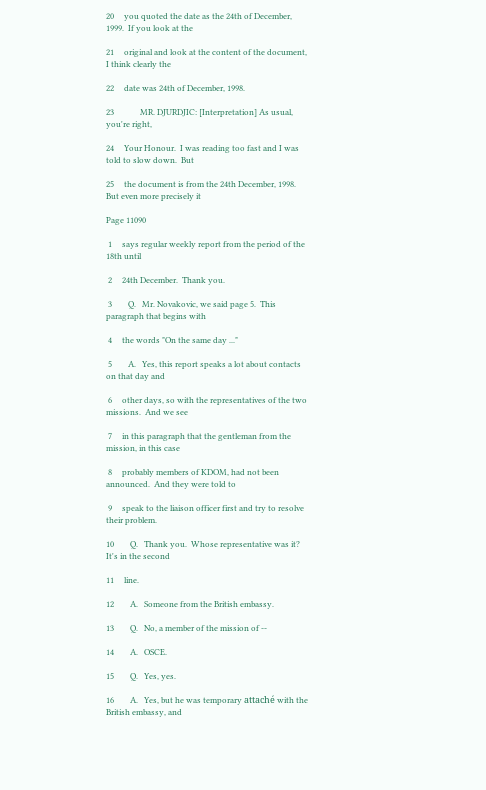20     you quoted the date as the 24th of December, 1999.  If you look at the

21     original and look at the content of the document, I think clearly the

22     date was 24th of December, 1998.

23             MR. DJURDJIC: [Interpretation] As usual, you're right,

24     Your Honour.  I was reading too fast and I was told to slow down.  But

25     the document is from the 24th December, 1998.  But even more precisely it

Page 11090

 1     says regular weekly report from the period of the 18th until

 2     24th December.  Thank you.

 3        Q.   Mr. Novakovic, we said page 5.  This paragraph that begins with

 4     the words "On the same day ..."

 5        A.   Yes, this report speaks a lot about contacts on that day and

 6     other days, so with the representatives of the two missions.  And we see

 7     in this paragraph that the gentleman from the mission, in this case

 8     probably members of KDOM, had not been announced.  And they were told to

 9     speak to the liaison officer first and try to resolve their problem.

10        Q.   Thank you.  Whose representative was it?  It's in the second

11     line.

12        A.   Someone from the British embassy.

13        Q.   No, a member of the mission of --

14        A.   OSCE.

15        Q.   Yes, yes.

16        A.   Yes, but he was temporary attaché with the British embassy, and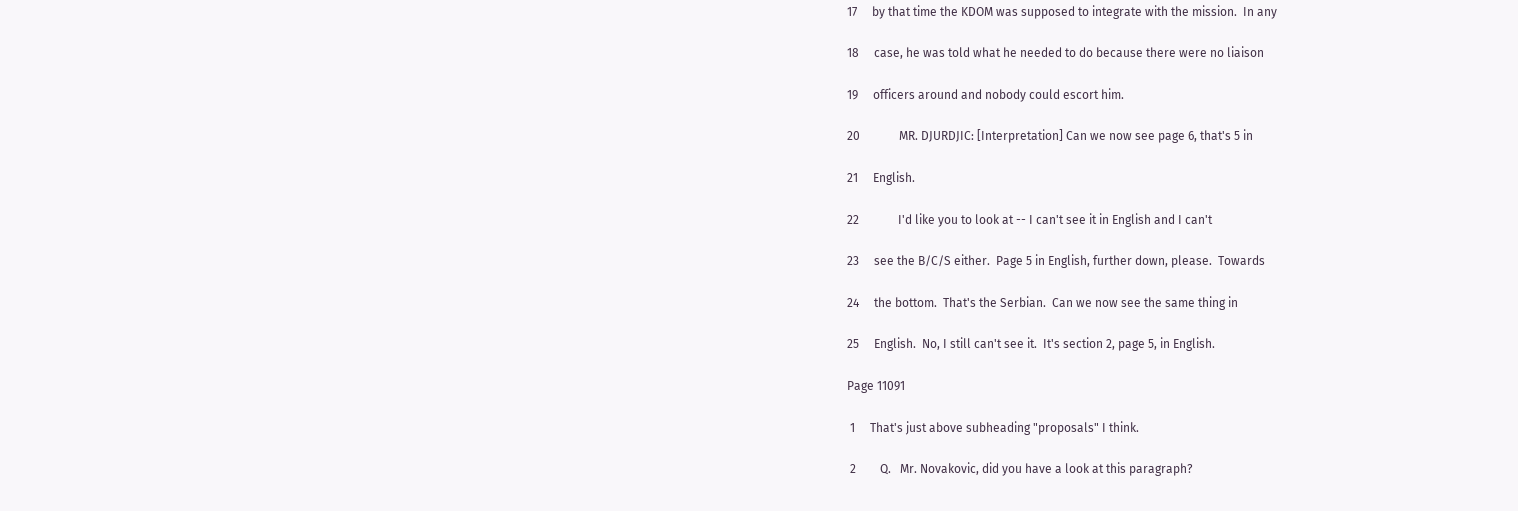17     by that time the KDOM was supposed to integrate with the mission.  In any

18     case, he was told what he needed to do because there were no liaison

19     officers around and nobody could escort him.

20             MR. DJURDJIC: [Interpretation] Can we now see page 6, that's 5 in

21     English.

22             I'd like you to look at -- I can't see it in English and I can't

23     see the B/C/S either.  Page 5 in English, further down, please.  Towards

24     the bottom.  That's the Serbian.  Can we now see the same thing in

25     English.  No, I still can't see it.  It's section 2, page 5, in English.

Page 11091

 1     That's just above subheading "proposals" I think.

 2        Q.   Mr. Novakovic, did you have a look at this paragraph?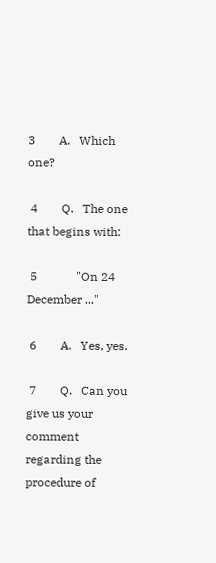3        A.   Which one?

 4        Q.   The one that begins with:

 5             "On 24 December ..."

 6        A.   Yes, yes.

 7        Q.   Can you give us your comment regarding the procedure of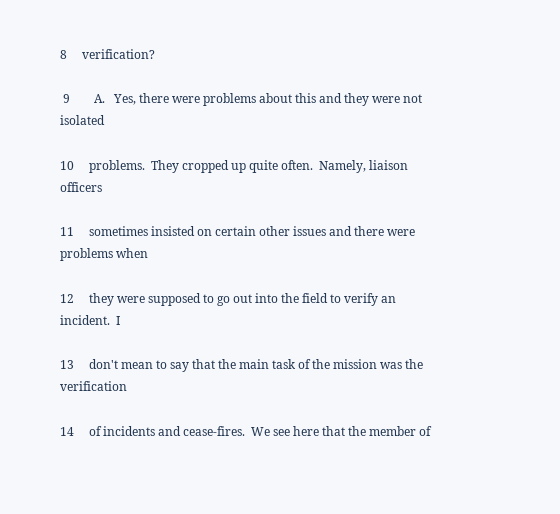8     verification?

 9        A.   Yes, there were problems about this and they were not isolated

10     problems.  They cropped up quite often.  Namely, liaison officers

11     sometimes insisted on certain other issues and there were problems when

12     they were supposed to go out into the field to verify an incident.  I

13     don't mean to say that the main task of the mission was the verification

14     of incidents and cease-fires.  We see here that the member of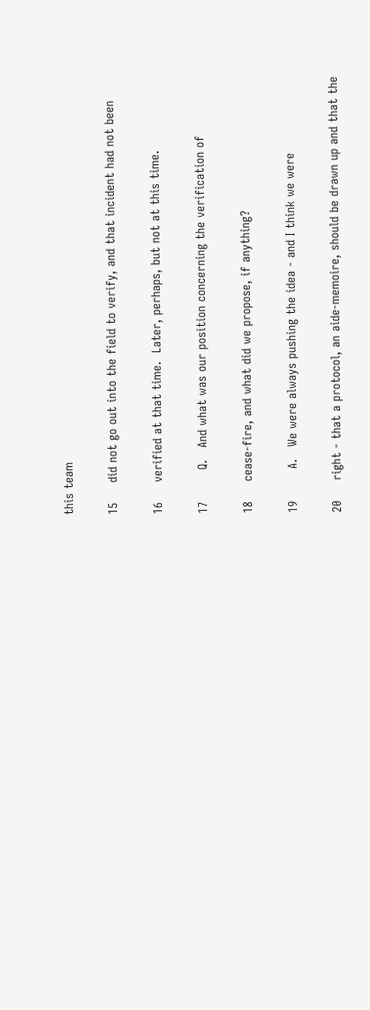this team

15     did not go out into the field to verify, and that incident had not been

16     verified at that time.  Later, perhaps, but not at this time.

17        Q.   And what was our position concerning the verification of

18     cease-fire, and what did we propose, if anything?

19        A.   We were always pushing the idea - and I think we were

20     right - that a protocol, an aide-memoire, should be drawn up and that the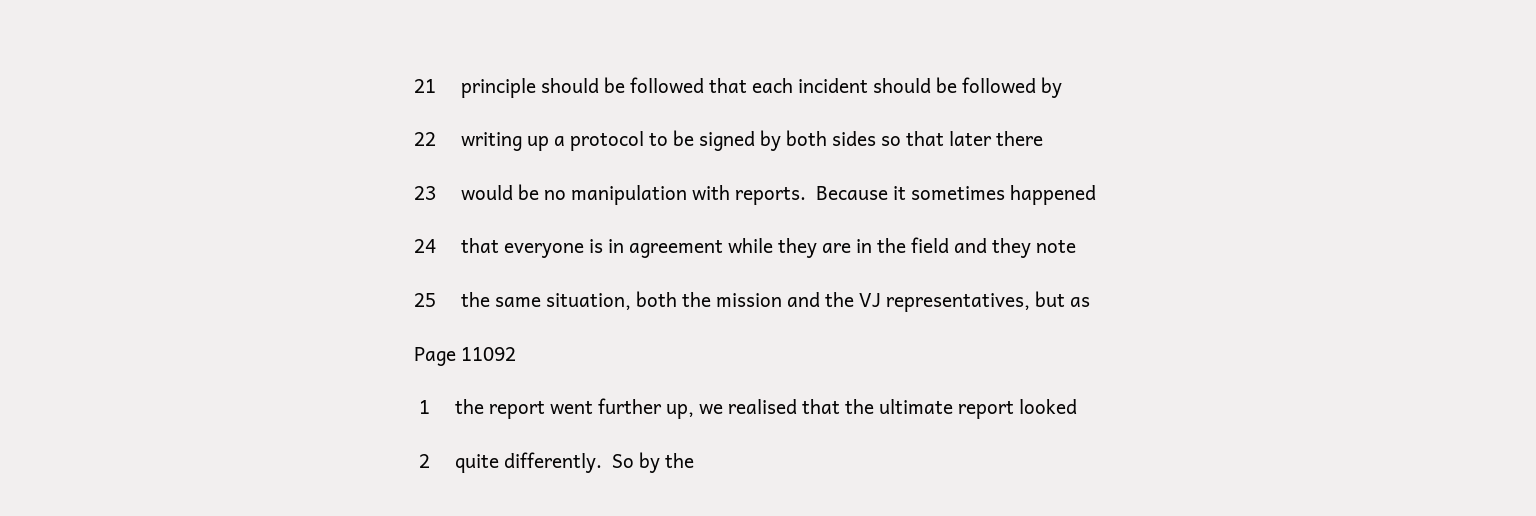21     principle should be followed that each incident should be followed by

22     writing up a protocol to be signed by both sides so that later there

23     would be no manipulation with reports.  Because it sometimes happened

24     that everyone is in agreement while they are in the field and they note

25     the same situation, both the mission and the VJ representatives, but as

Page 11092

 1     the report went further up, we realised that the ultimate report looked

 2     quite differently.  So by the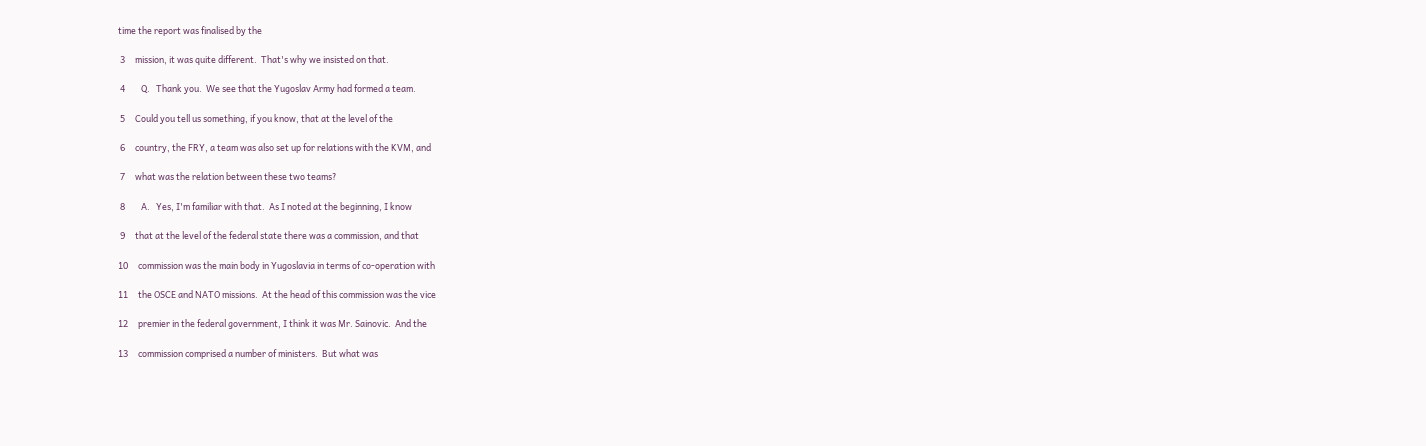time the report was finalised by the

 3     mission, it was quite different.  That's why we insisted on that.

 4        Q.   Thank you.  We see that the Yugoslav Army had formed a team.

 5     Could you tell us something, if you know, that at the level of the

 6     country, the FRY, a team was also set up for relations with the KVM, and

 7     what was the relation between these two teams?

 8        A.   Yes, I'm familiar with that.  As I noted at the beginning, I know

 9     that at the level of the federal state there was a commission, and that

10     commission was the main body in Yugoslavia in terms of co-operation with

11     the OSCE and NATO missions.  At the head of this commission was the vice

12     premier in the federal government, I think it was Mr. Sainovic.  And the

13     commission comprised a number of ministers.  But what was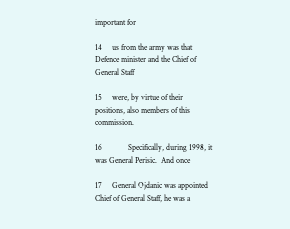important for

14     us from the army was that Defence minister and the Chief of General Staff

15     were, by virtue of their positions, also members of this commission.

16             Specifically, during 1998, it was General Perisic.  And once

17     General Ojdanic was appointed Chief of General Staff, he was a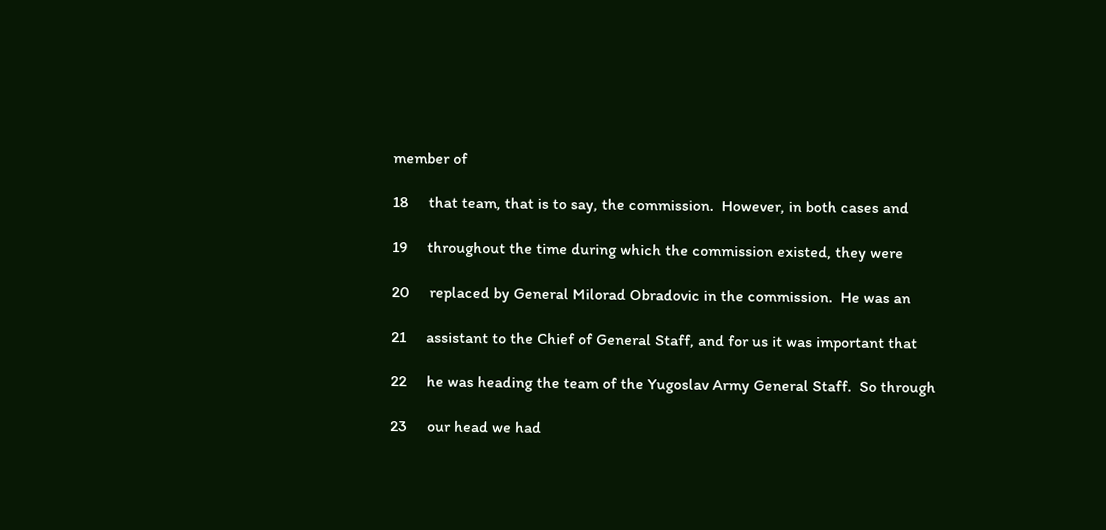member of

18     that team, that is to say, the commission.  However, in both cases and

19     throughout the time during which the commission existed, they were

20     replaced by General Milorad Obradovic in the commission.  He was an

21     assistant to the Chief of General Staff, and for us it was important that

22     he was heading the team of the Yugoslav Army General Staff.  So through

23     our head we had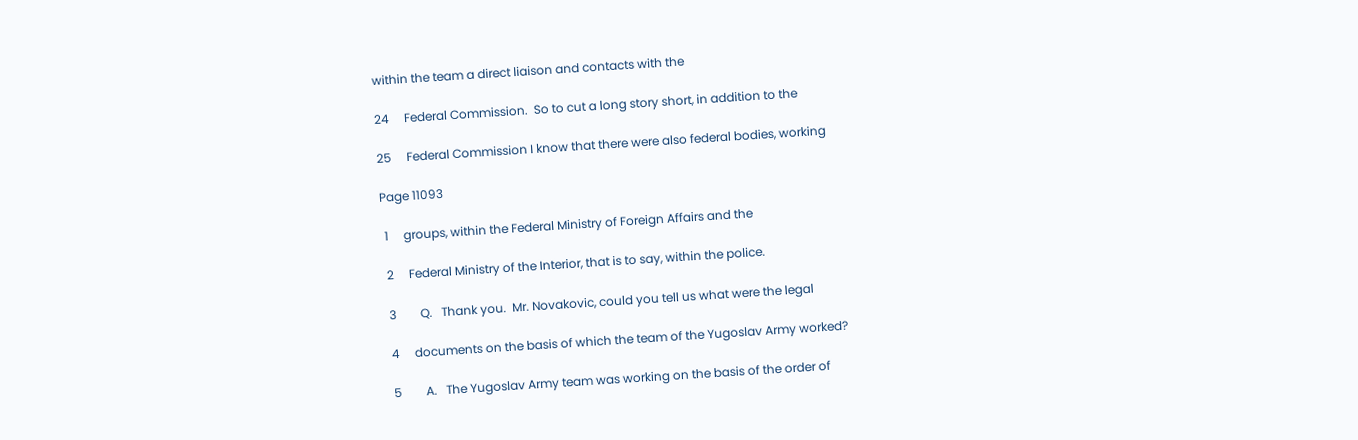within the team a direct liaison and contacts with the

24     Federal Commission.  So to cut a long story short, in addition to the

25     Federal Commission I know that there were also federal bodies, working

Page 11093

 1     groups, within the Federal Ministry of Foreign Affairs and the

 2     Federal Ministry of the Interior, that is to say, within the police.

 3        Q.   Thank you.  Mr. Novakovic, could you tell us what were the legal

 4     documents on the basis of which the team of the Yugoslav Army worked?

 5        A.   The Yugoslav Army team was working on the basis of the order of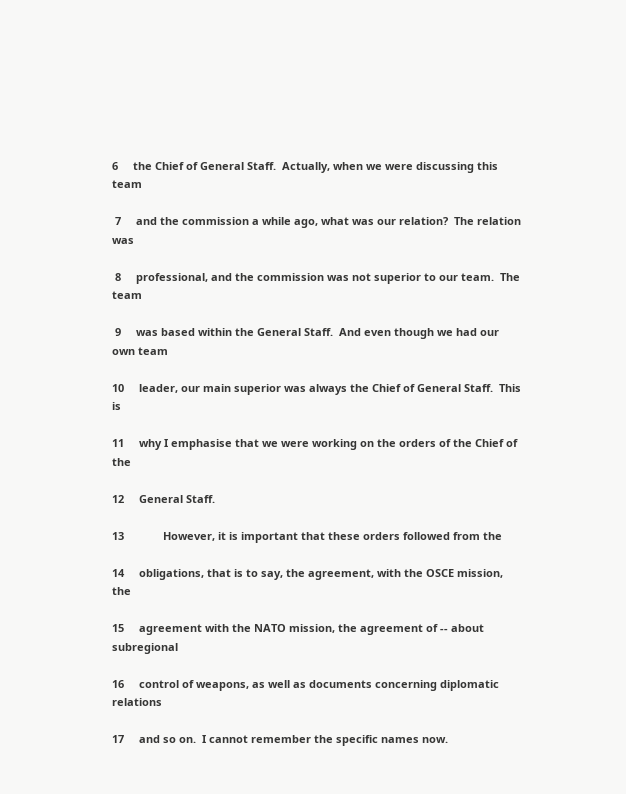6     the Chief of General Staff.  Actually, when we were discussing this team

 7     and the commission a while ago, what was our relation?  The relation was

 8     professional, and the commission was not superior to our team.  The team

 9     was based within the General Staff.  And even though we had our own team

10     leader, our main superior was always the Chief of General Staff.  This is

11     why I emphasise that we were working on the orders of the Chief of the

12     General Staff.

13             However, it is important that these orders followed from the

14     obligations, that is to say, the agreement, with the OSCE mission, the

15     agreement with the NATO mission, the agreement of -- about subregional

16     control of weapons, as well as documents concerning diplomatic relations

17     and so on.  I cannot remember the specific names now.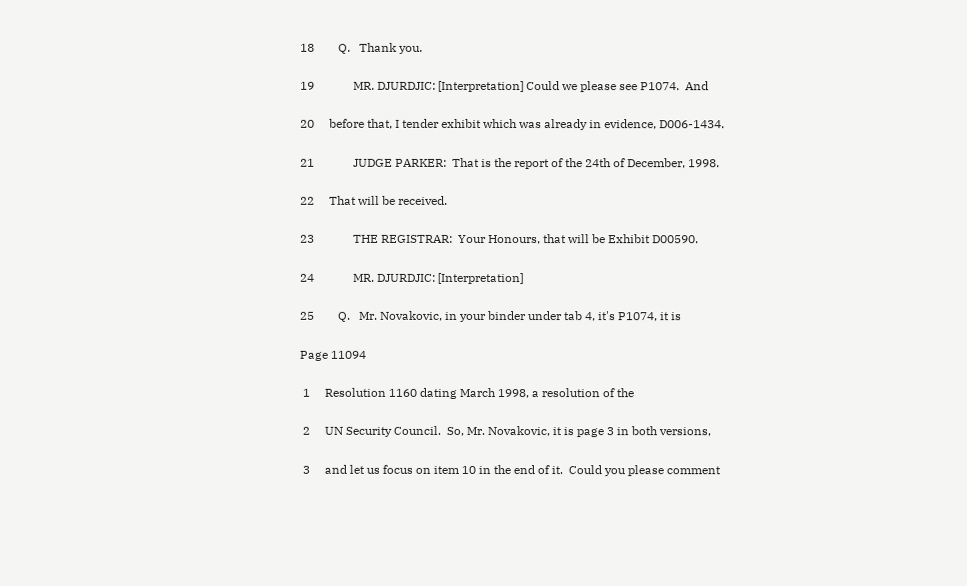18        Q.   Thank you.

19             MR. DJURDJIC: [Interpretation] Could we please see P1074.  And

20     before that, I tender exhibit which was already in evidence, D006-1434.

21             JUDGE PARKER:  That is the report of the 24th of December, 1998.

22     That will be received.

23             THE REGISTRAR:  Your Honours, that will be Exhibit D00590.

24             MR. DJURDJIC: [Interpretation]

25        Q.   Mr. Novakovic, in your binder under tab 4, it's P1074, it is

Page 11094

 1     Resolution 1160 dating March 1998, a resolution of the

 2     UN Security Council.  So, Mr. Novakovic, it is page 3 in both versions,

 3     and let us focus on item 10 in the end of it.  Could you please comment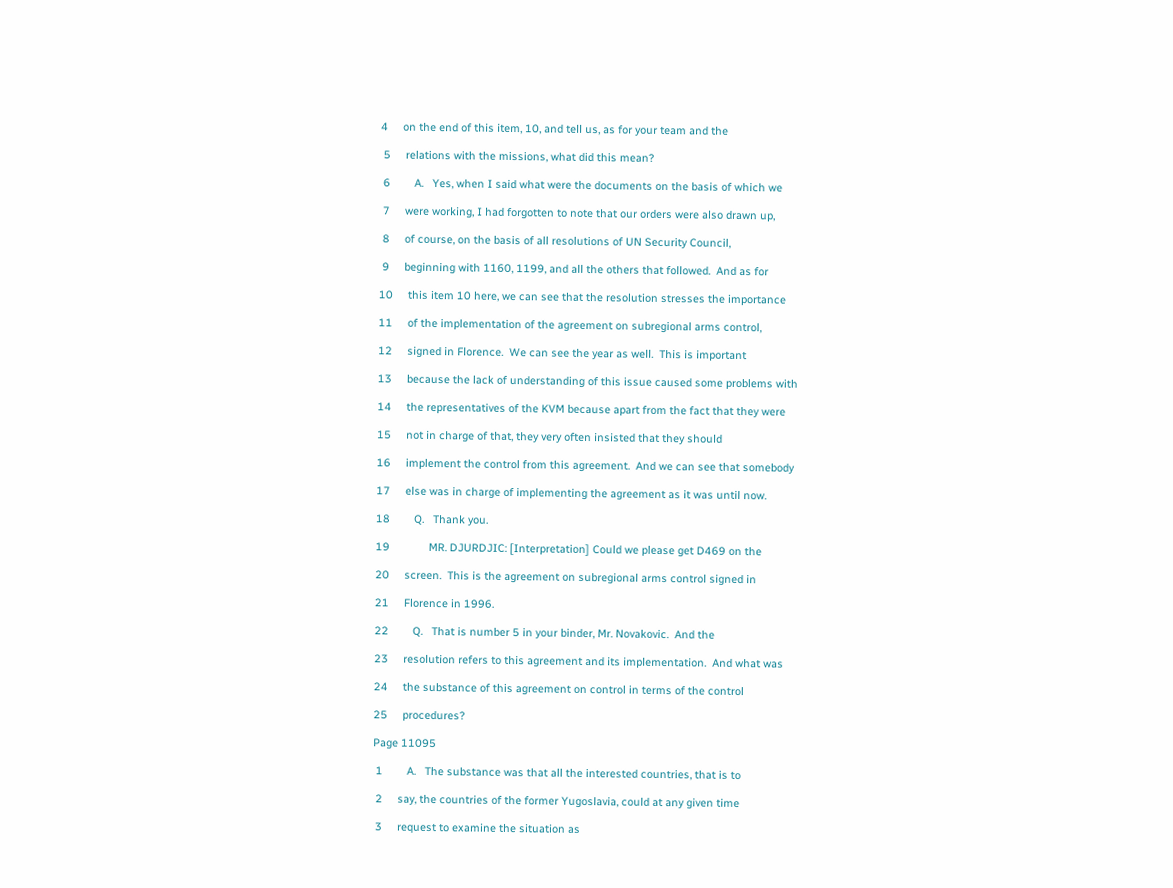4     on the end of this item, 10, and tell us, as for your team and the

 5     relations with the missions, what did this mean?

 6        A.   Yes, when I said what were the documents on the basis of which we

 7     were working, I had forgotten to note that our orders were also drawn up,

 8     of course, on the basis of all resolutions of UN Security Council,

 9     beginning with 1160, 1199, and all the others that followed.  And as for

10     this item 10 here, we can see that the resolution stresses the importance

11     of the implementation of the agreement on subregional arms control,

12     signed in Florence.  We can see the year as well.  This is important

13     because the lack of understanding of this issue caused some problems with

14     the representatives of the KVM because apart from the fact that they were

15     not in charge of that, they very often insisted that they should

16     implement the control from this agreement.  And we can see that somebody

17     else was in charge of implementing the agreement as it was until now.

18        Q.   Thank you.

19             MR. DJURDJIC: [Interpretation] Could we please get D469 on the

20     screen.  This is the agreement on subregional arms control signed in

21     Florence in 1996.

22        Q.   That is number 5 in your binder, Mr. Novakovic.  And the

23     resolution refers to this agreement and its implementation.  And what was

24     the substance of this agreement on control in terms of the control

25     procedures?

Page 11095

 1        A.   The substance was that all the interested countries, that is to

 2     say, the countries of the former Yugoslavia, could at any given time

 3     request to examine the situation as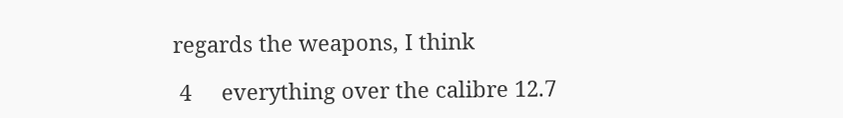regards the weapons, I think

 4     everything over the calibre 12.7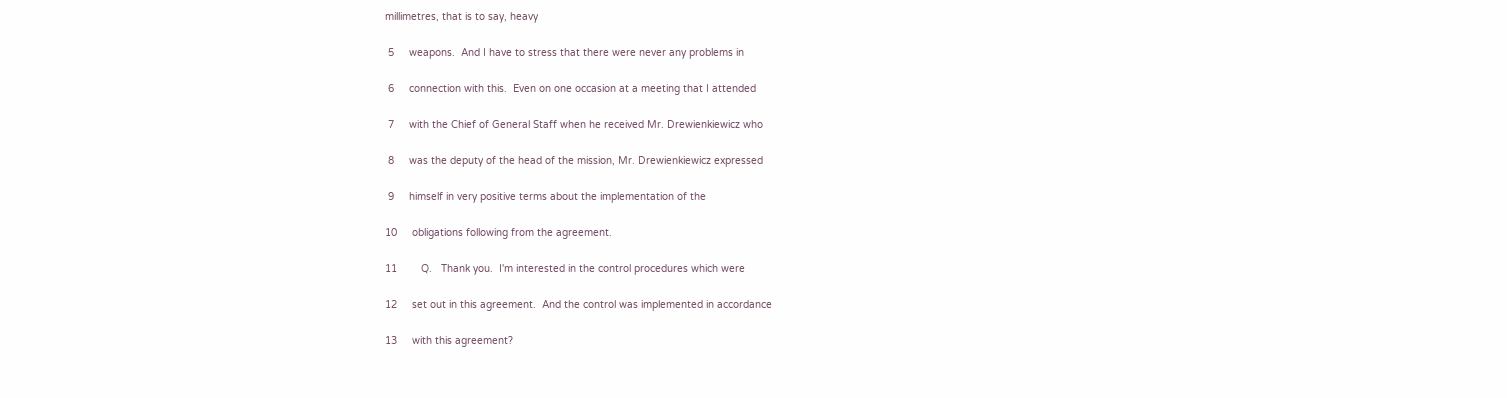millimetres, that is to say, heavy

 5     weapons.  And I have to stress that there were never any problems in

 6     connection with this.  Even on one occasion at a meeting that I attended

 7     with the Chief of General Staff when he received Mr. Drewienkiewicz who

 8     was the deputy of the head of the mission, Mr. Drewienkiewicz expressed

 9     himself in very positive terms about the implementation of the

10     obligations following from the agreement.

11        Q.   Thank you.  I'm interested in the control procedures which were

12     set out in this agreement.  And the control was implemented in accordance

13     with this agreement?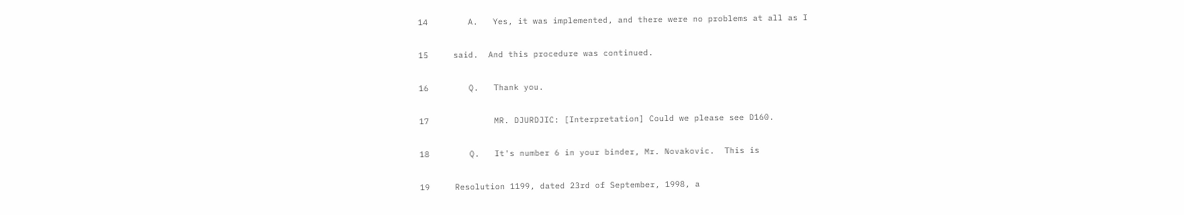14        A.   Yes, it was implemented, and there were no problems at all as I

15     said.  And this procedure was continued.

16        Q.   Thank you.

17             MR. DJURDJIC: [Interpretation] Could we please see D160.

18        Q.   It's number 6 in your binder, Mr. Novakovic.  This is

19     Resolution 1199, dated 23rd of September, 1998, a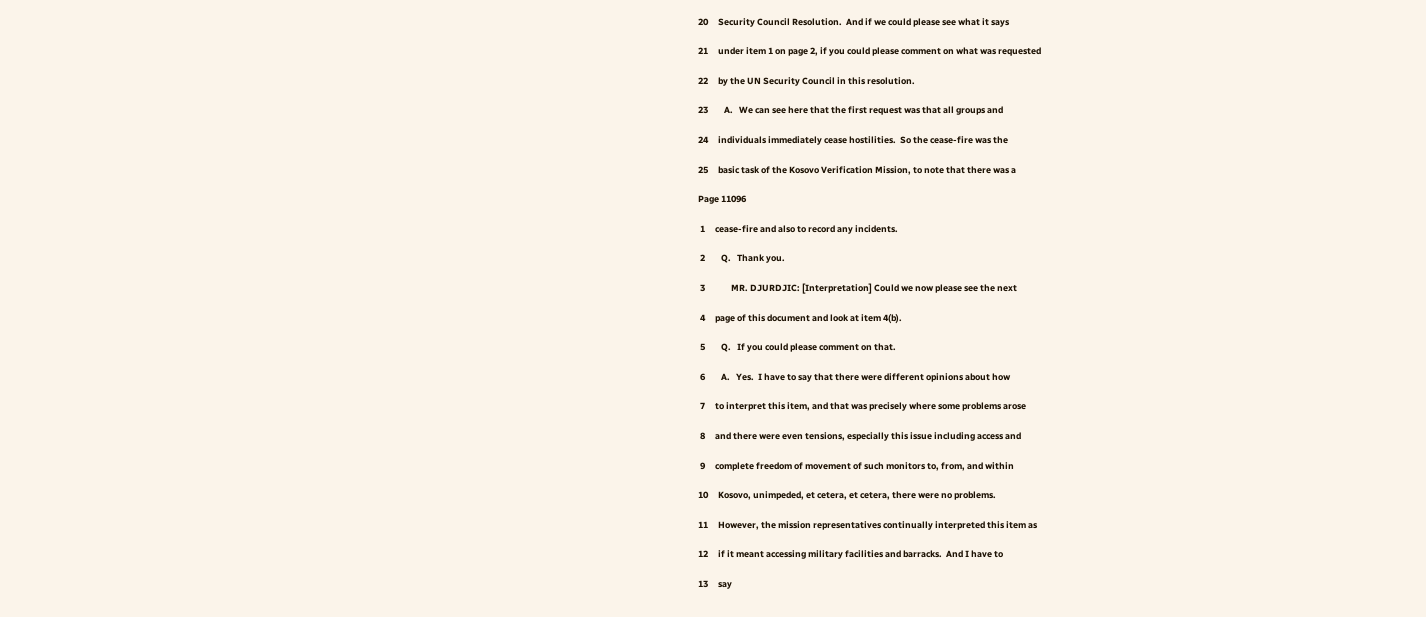20     Security Council Resolution.  And if we could please see what it says

21     under item 1 on page 2, if you could please comment on what was requested

22     by the UN Security Council in this resolution.

23        A.   We can see here that the first request was that all groups and

24     individuals immediately cease hostilities.  So the cease-fire was the

25     basic task of the Kosovo Verification Mission, to note that there was a

Page 11096

 1     cease-fire and also to record any incidents.

 2        Q.   Thank you.

 3             MR. DJURDJIC: [Interpretation] Could we now please see the next

 4     page of this document and look at item 4(b).

 5        Q.   If you could please comment on that.

 6        A.   Yes.  I have to say that there were different opinions about how

 7     to interpret this item, and that was precisely where some problems arose

 8     and there were even tensions, especially this issue including access and

 9     complete freedom of movement of such monitors to, from, and within

10     Kosovo, unimpeded, et cetera, et cetera, there were no problems.

11     However, the mission representatives continually interpreted this item as

12     if it meant accessing military facilities and barracks.  And I have to

13     say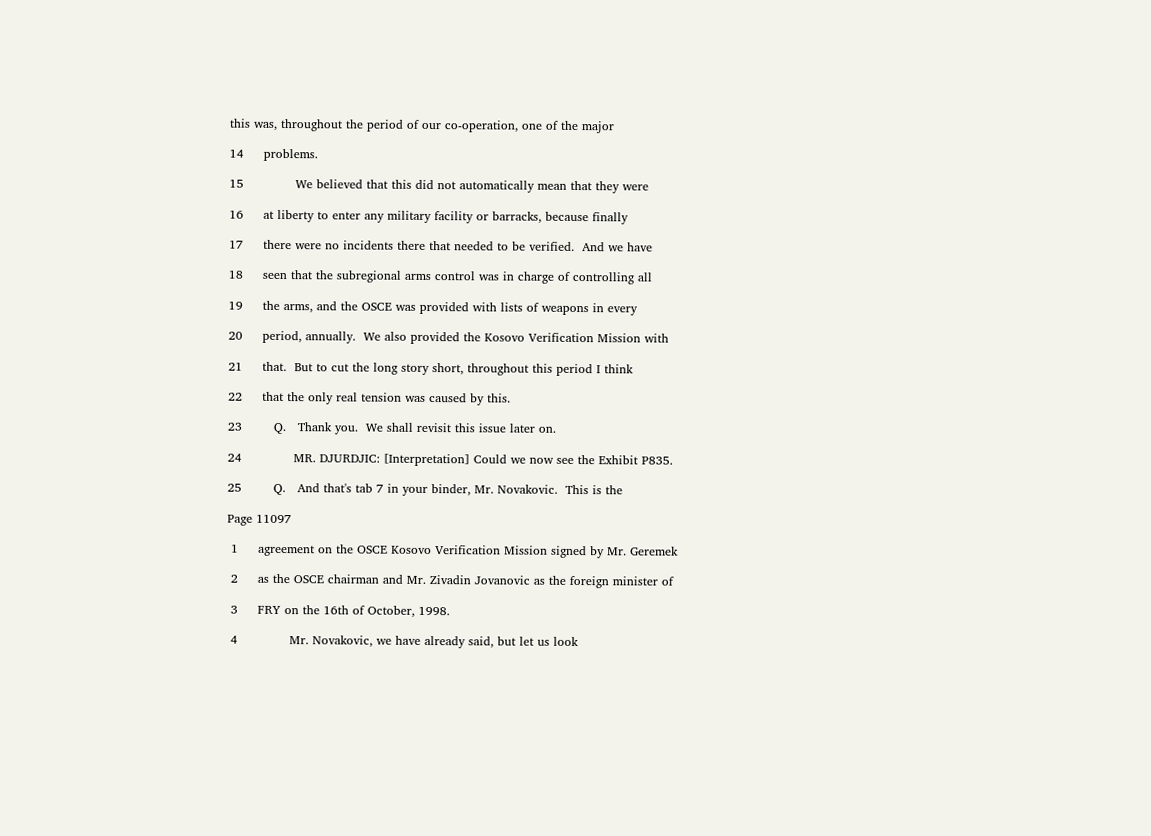this was, throughout the period of our co-operation, one of the major

14     problems.

15             We believed that this did not automatically mean that they were

16     at liberty to enter any military facility or barracks, because finally

17     there were no incidents there that needed to be verified.  And we have

18     seen that the subregional arms control was in charge of controlling all

19     the arms, and the OSCE was provided with lists of weapons in every

20     period, annually.  We also provided the Kosovo Verification Mission with

21     that.  But to cut the long story short, throughout this period I think

22     that the only real tension was caused by this.

23        Q.   Thank you.  We shall revisit this issue later on.

24             MR. DJURDJIC: [Interpretation] Could we now see the Exhibit P835.

25        Q.   And that's tab 7 in your binder, Mr. Novakovic.  This is the

Page 11097

 1     agreement on the OSCE Kosovo Verification Mission signed by Mr. Geremek

 2     as the OSCE chairman and Mr. Zivadin Jovanovic as the foreign minister of

 3     FRY on the 16th of October, 1998.

 4             Mr. Novakovic, we have already said, but let us look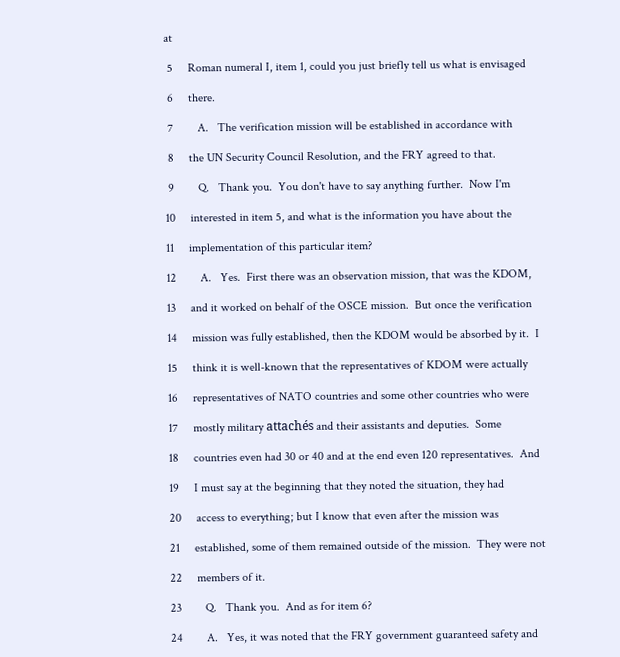at

 5     Roman numeral I, item 1, could you just briefly tell us what is envisaged

 6     there.

 7        A.   The verification mission will be established in accordance with

 8     the UN Security Council Resolution, and the FRY agreed to that.

 9        Q.   Thank you.  You don't have to say anything further.  Now I'm

10     interested in item 5, and what is the information you have about the

11     implementation of this particular item?

12        A.   Yes.  First there was an observation mission, that was the KDOM,

13     and it worked on behalf of the OSCE mission.  But once the verification

14     mission was fully established, then the KDOM would be absorbed by it.  I

15     think it is well-known that the representatives of KDOM were actually

16     representatives of NATO countries and some other countries who were

17     mostly military attachés and their assistants and deputies.  Some

18     countries even had 30 or 40 and at the end even 120 representatives.  And

19     I must say at the beginning that they noted the situation, they had

20     access to everything; but I know that even after the mission was

21     established, some of them remained outside of the mission.  They were not

22     members of it.

23        Q.   Thank you.  And as for item 6?

24        A.   Yes, it was noted that the FRY government guaranteed safety and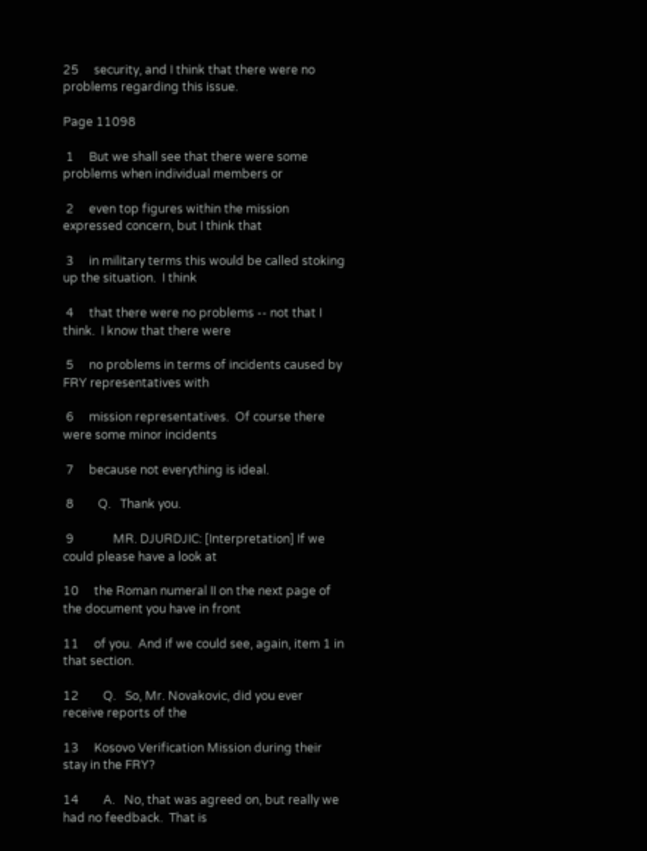25     security, and I think that there were no problems regarding this issue.

Page 11098

 1     But we shall see that there were some problems when individual members or

 2     even top figures within the mission expressed concern, but I think that

 3     in military terms this would be called stoking up the situation.  I think

 4     that there were no problems -- not that I think.  I know that there were

 5     no problems in terms of incidents caused by FRY representatives with

 6     mission representatives.  Of course there were some minor incidents

 7     because not everything is ideal.

 8        Q.   Thank you.

 9             MR. DJURDJIC: [Interpretation] If we could please have a look at

10     the Roman numeral II on the next page of the document you have in front

11     of you.  And if we could see, again, item 1 in that section.

12        Q.   So, Mr. Novakovic, did you ever receive reports of the

13     Kosovo Verification Mission during their stay in the FRY?

14        A.   No, that was agreed on, but really we had no feedback.  That is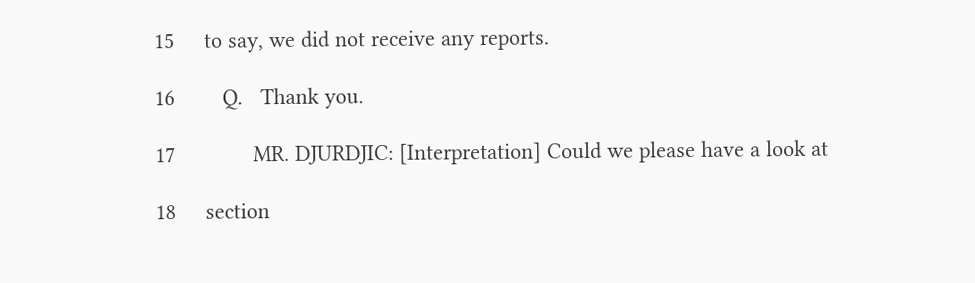15     to say, we did not receive any reports.

16        Q.   Thank you.

17             MR. DJURDJIC: [Interpretation] Could we please have a look at

18     section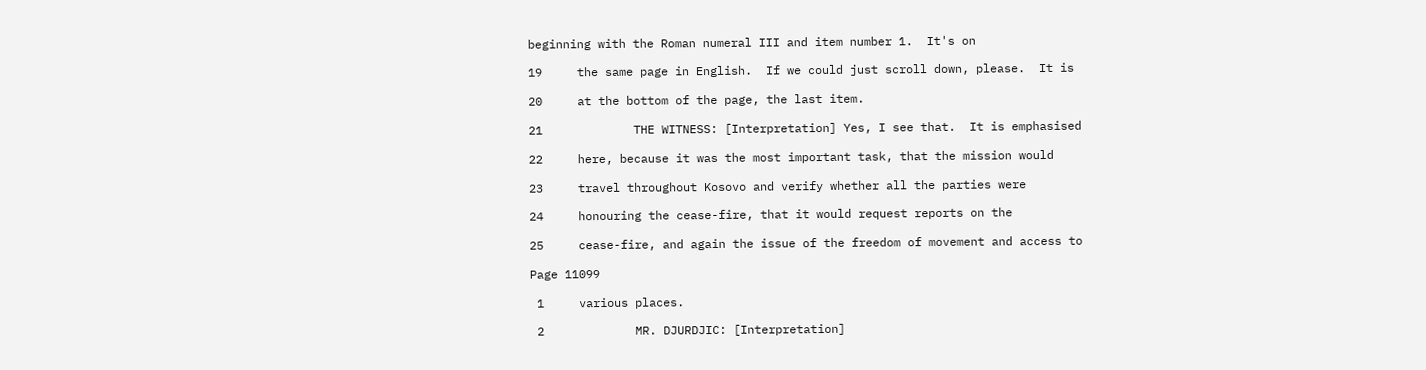beginning with the Roman numeral III and item number 1.  It's on

19     the same page in English.  If we could just scroll down, please.  It is

20     at the bottom of the page, the last item.

21             THE WITNESS: [Interpretation] Yes, I see that.  It is emphasised

22     here, because it was the most important task, that the mission would

23     travel throughout Kosovo and verify whether all the parties were

24     honouring the cease-fire, that it would request reports on the

25     cease-fire, and again the issue of the freedom of movement and access to

Page 11099

 1     various places.

 2             MR. DJURDJIC: [Interpretation]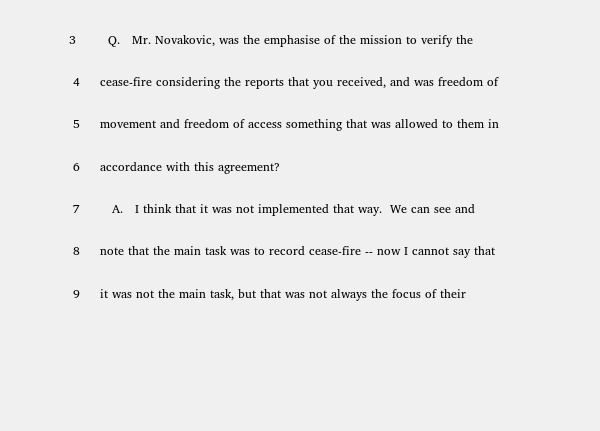3        Q.   Mr. Novakovic, was the emphasise of the mission to verify the

 4     cease-fire considering the reports that you received, and was freedom of

 5     movement and freedom of access something that was allowed to them in

 6     accordance with this agreement?

 7        A.   I think that it was not implemented that way.  We can see and

 8     note that the main task was to record cease-fire -- now I cannot say that

 9     it was not the main task, but that was not always the focus of their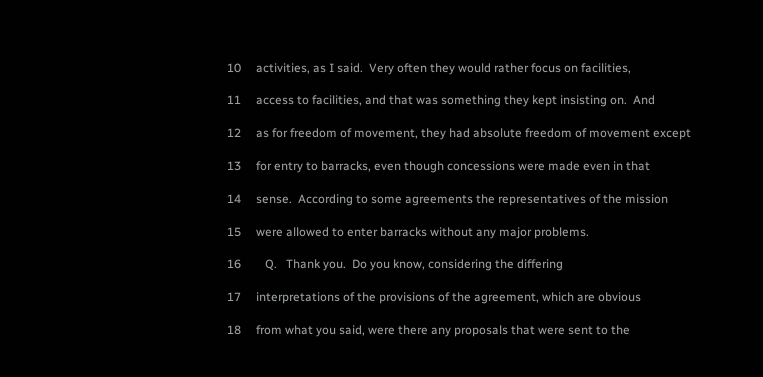10     activities, as I said.  Very often they would rather focus on facilities,

11     access to facilities, and that was something they kept insisting on.  And

12     as for freedom of movement, they had absolute freedom of movement except

13     for entry to barracks, even though concessions were made even in that

14     sense.  According to some agreements the representatives of the mission

15     were allowed to enter barracks without any major problems.

16        Q.   Thank you.  Do you know, considering the differing

17     interpretations of the provisions of the agreement, which are obvious

18     from what you said, were there any proposals that were sent to the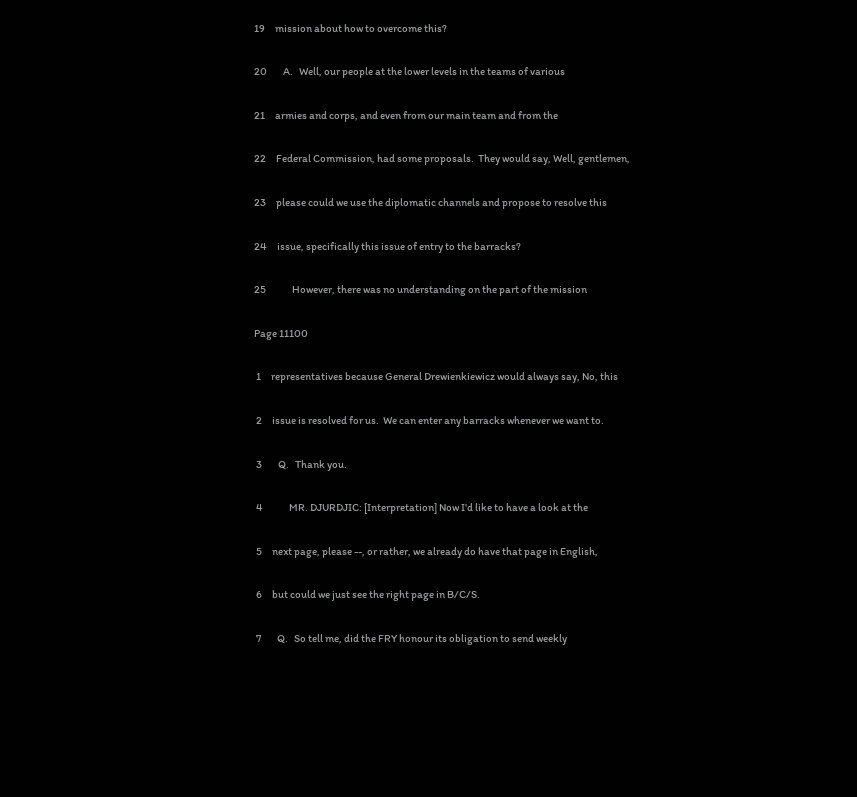19     mission about how to overcome this?

20        A.   Well, our people at the lower levels in the teams of various

21     armies and corps, and even from our main team and from the

22     Federal Commission, had some proposals.  They would say, Well, gentlemen,

23     please could we use the diplomatic channels and propose to resolve this

24     issue, specifically this issue of entry to the barracks?

25             However, there was no understanding on the part of the mission

Page 11100

 1     representatives because General Drewienkiewicz would always say, No, this

 2     issue is resolved for us.  We can enter any barracks whenever we want to.

 3        Q.   Thank you.

 4             MR. DJURDJIC: [Interpretation] Now I'd like to have a look at the

 5     next page, please --, or rather, we already do have that page in English,

 6     but could we just see the right page in B/C/S.

 7        Q.   So tell me, did the FRY honour its obligation to send weekly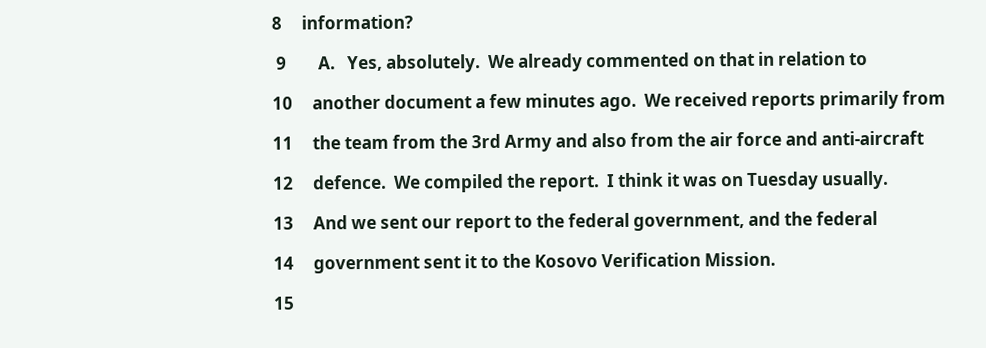8     information?

 9        A.   Yes, absolutely.  We already commented on that in relation to

10     another document a few minutes ago.  We received reports primarily from

11     the team from the 3rd Army and also from the air force and anti-aircraft

12     defence.  We compiled the report.  I think it was on Tuesday usually.

13     And we sent our report to the federal government, and the federal

14     government sent it to the Kosovo Verification Mission.

15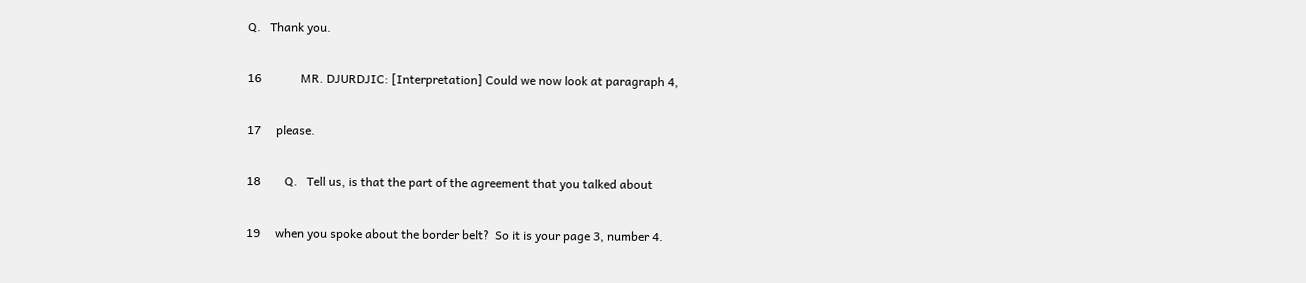Q.   Thank you.

16             MR. DJURDJIC: [Interpretation] Could we now look at paragraph 4,

17     please.

18        Q.   Tell us, is that the part of the agreement that you talked about

19     when you spoke about the border belt?  So it is your page 3, number 4.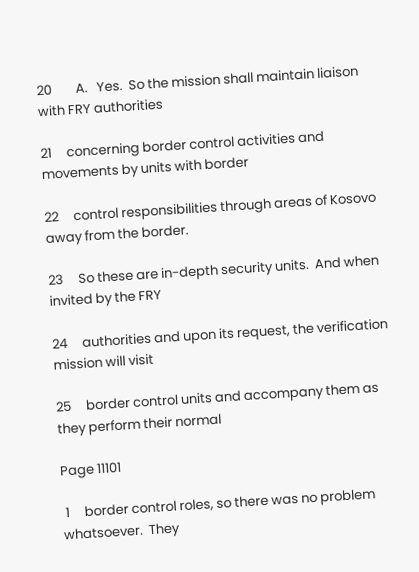20        A.   Yes.  So the mission shall maintain liaison with FRY authorities

21     concerning border control activities and movements by units with border

22     control responsibilities through areas of Kosovo away from the border.

23     So these are in-depth security units.  And when invited by the FRY

24     authorities and upon its request, the verification mission will visit

25     border control units and accompany them as they perform their normal

Page 11101

 1     border control roles, so there was no problem whatsoever.  They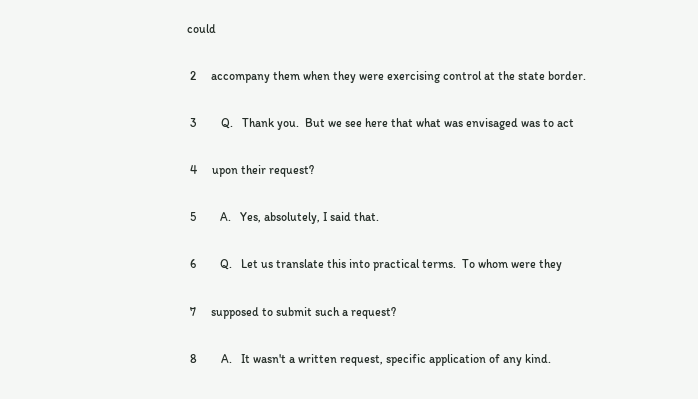could

 2     accompany them when they were exercising control at the state border.

 3        Q.   Thank you.  But we see here that what was envisaged was to act

 4     upon their request?

 5        A.   Yes, absolutely, I said that.

 6        Q.   Let us translate this into practical terms.  To whom were they

 7     supposed to submit such a request?

 8        A.   It wasn't a written request, specific application of any kind.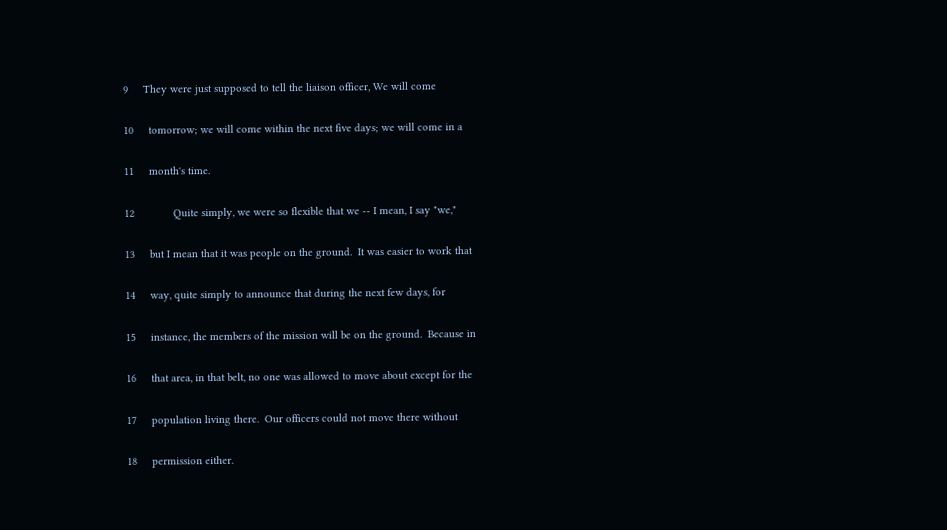9     They were just supposed to tell the liaison officer, We will come

10     tomorrow; we will come within the next five days; we will come in a

11     month's time.

12             Quite simply, we were so flexible that we -- I mean, I say "we,"

13     but I mean that it was people on the ground.  It was easier to work that

14     way, quite simply to announce that during the next few days, for

15     instance, the members of the mission will be on the ground.  Because in

16     that area, in that belt, no one was allowed to move about except for the

17     population living there.  Our officers could not move there without

18     permission either.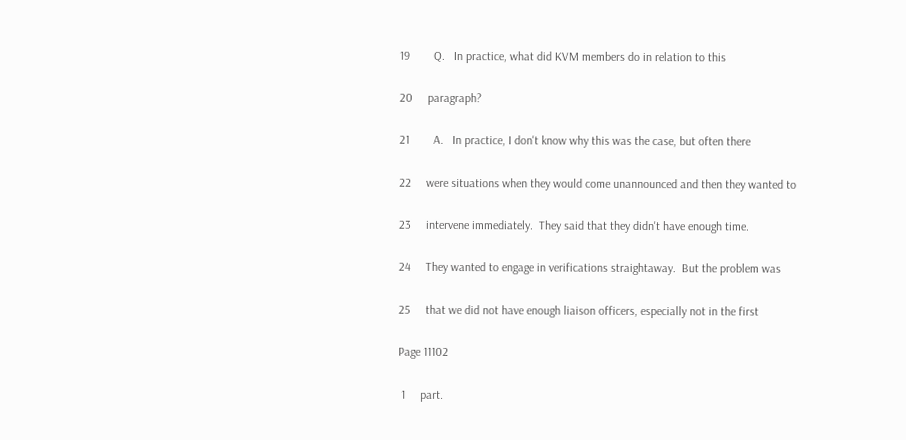19        Q.   In practice, what did KVM members do in relation to this

20     paragraph?

21        A.   In practice, I don't know why this was the case, but often there

22     were situations when they would come unannounced and then they wanted to

23     intervene immediately.  They said that they didn't have enough time.

24     They wanted to engage in verifications straightaway.  But the problem was

25     that we did not have enough liaison officers, especially not in the first

Page 11102

 1     part.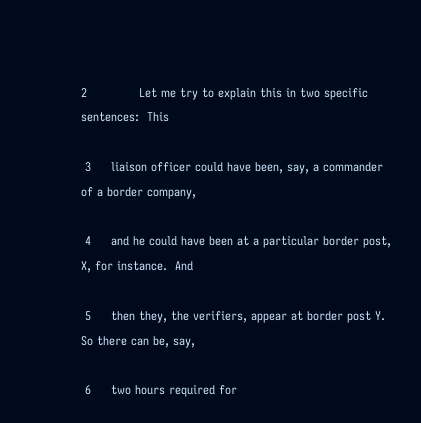2             Let me try to explain this in two specific sentences:  This

 3     liaison officer could have been, say, a commander of a border company,

 4     and he could have been at a particular border post, X, for instance.  And

 5     then they, the verifiers, appear at border post Y.  So there can be, say,

 6     two hours required for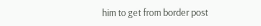him to get from border post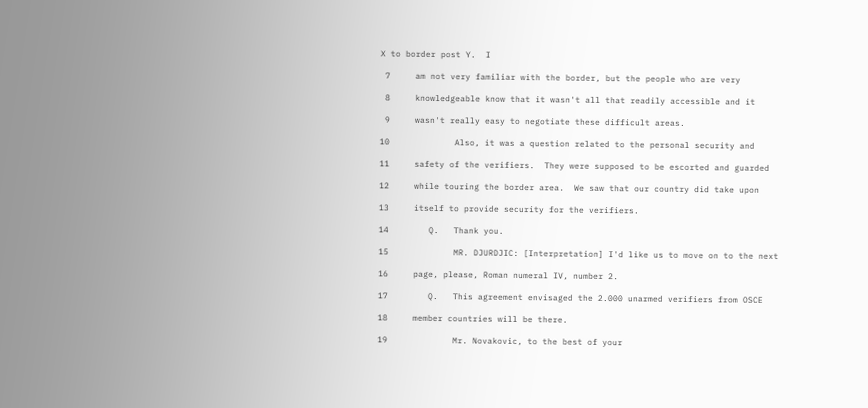X to border post Y.  I

 7     am not very familiar with the border, but the people who are very

 8     knowledgeable know that it wasn't all that readily accessible and it

 9     wasn't really easy to negotiate these difficult areas.

10             Also, it was a question related to the personal security and

11     safety of the verifiers.  They were supposed to be escorted and guarded

12     while touring the border area.  We saw that our country did take upon

13     itself to provide security for the verifiers.

14        Q.   Thank you.

15             MR. DJURDJIC: [Interpretation] I'd like us to move on to the next

16     page, please, Roman numeral IV, number 2.

17        Q.   This agreement envisaged the 2.000 unarmed verifiers from OSCE

18     member countries will be there.

19             Mr. Novakovic, to the best of your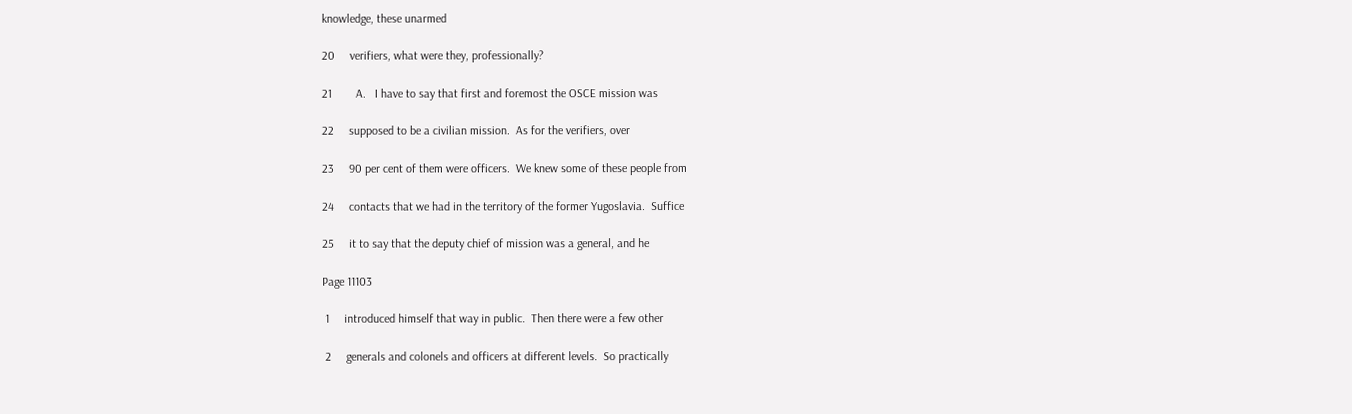knowledge, these unarmed

20     verifiers, what were they, professionally?

21        A.   I have to say that first and foremost the OSCE mission was

22     supposed to be a civilian mission.  As for the verifiers, over

23     90 per cent of them were officers.  We knew some of these people from

24     contacts that we had in the territory of the former Yugoslavia.  Suffice

25     it to say that the deputy chief of mission was a general, and he

Page 11103

 1     introduced himself that way in public.  Then there were a few other

 2     generals and colonels and officers at different levels.  So practically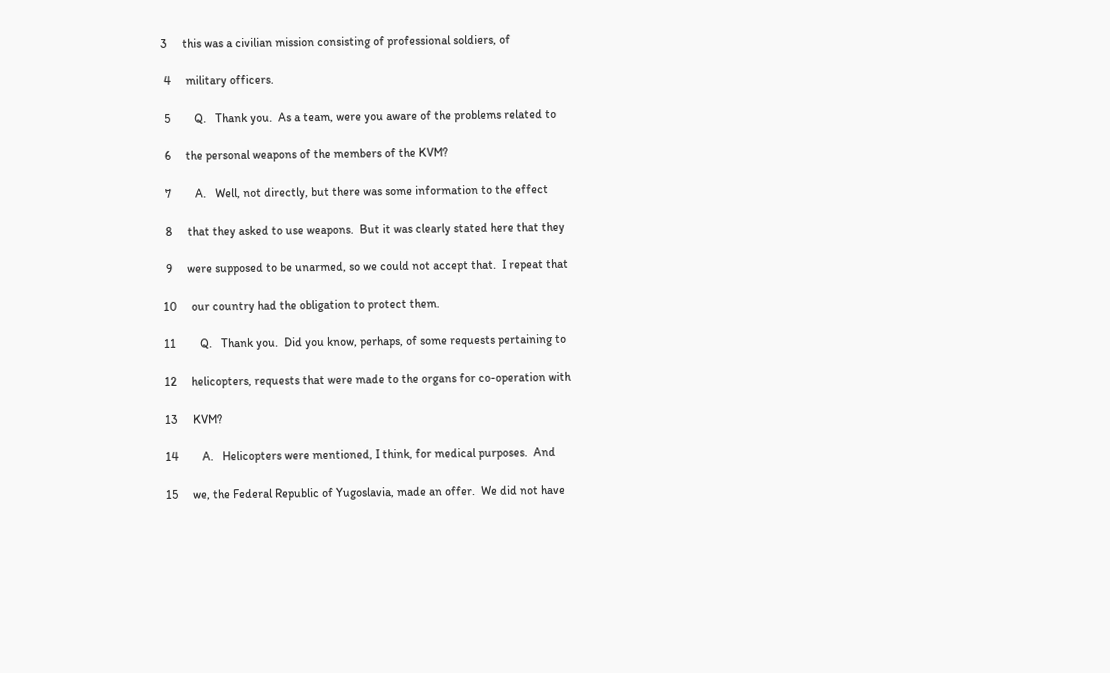3     this was a civilian mission consisting of professional soldiers, of

 4     military officers.

 5        Q.   Thank you.  As a team, were you aware of the problems related to

 6     the personal weapons of the members of the KVM?

 7        A.   Well, not directly, but there was some information to the effect

 8     that they asked to use weapons.  But it was clearly stated here that they

 9     were supposed to be unarmed, so we could not accept that.  I repeat that

10     our country had the obligation to protect them.

11        Q.   Thank you.  Did you know, perhaps, of some requests pertaining to

12     helicopters, requests that were made to the organs for co-operation with

13     KVM?

14        A.   Helicopters were mentioned, I think, for medical purposes.  And

15     we, the Federal Republic of Yugoslavia, made an offer.  We did not have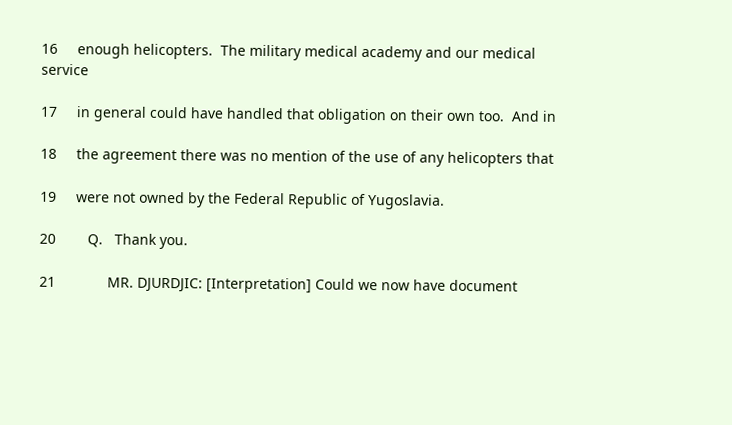16     enough helicopters.  The military medical academy and our medical service

17     in general could have handled that obligation on their own too.  And in

18     the agreement there was no mention of the use of any helicopters that

19     were not owned by the Federal Republic of Yugoslavia.

20        Q.   Thank you.

21             MR. DJURDJIC: [Interpretation] Could we now have document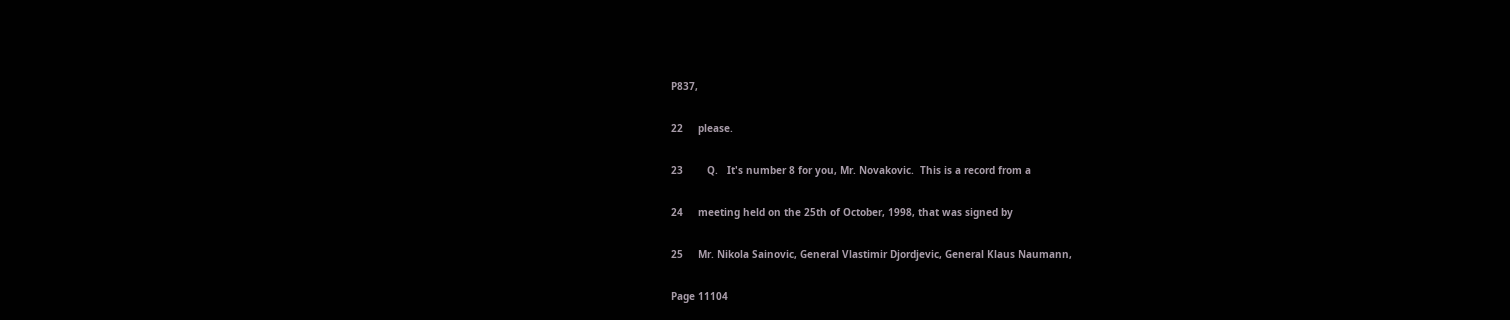P837,

22     please.

23        Q.   It's number 8 for you, Mr. Novakovic.  This is a record from a

24     meeting held on the 25th of October, 1998, that was signed by

25     Mr. Nikola Sainovic, General Vlastimir Djordjevic, General Klaus Naumann,

Page 11104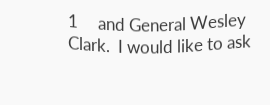1     and General Wesley Clark.  I would like to ask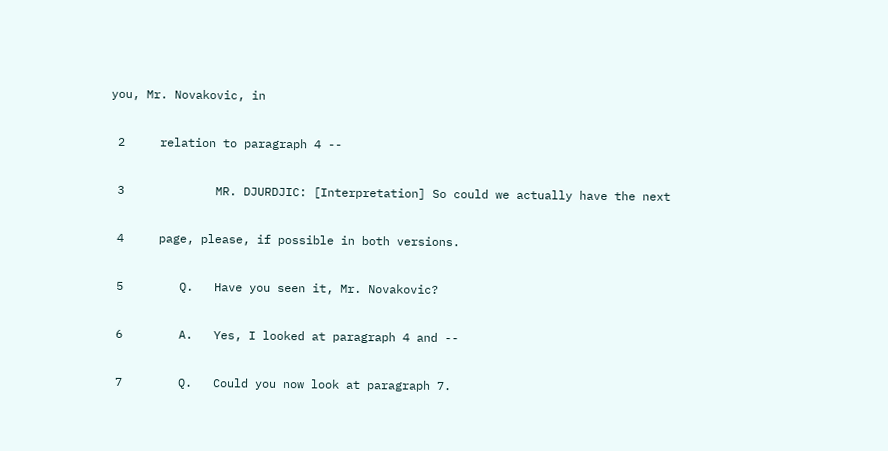you, Mr. Novakovic, in

 2     relation to paragraph 4 --

 3             MR. DJURDJIC: [Interpretation] So could we actually have the next

 4     page, please, if possible in both versions.

 5        Q.   Have you seen it, Mr. Novakovic?

 6        A.   Yes, I looked at paragraph 4 and --

 7        Q.   Could you now look at paragraph 7.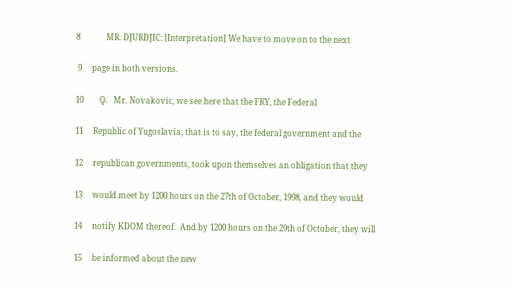8             MR. DJURDJIC: [Interpretation] We have to move on to the next

 9     page in both versions.

10        Q.   Mr. Novakovic, we see here that the FRY, the Federal

11     Republic of Yugoslavia, that is to say, the federal government and the

12     republican governments, took upon themselves an obligation that they

13     would meet by 1200 hours on the 27th of October, 1998, and they would

14     notify KDOM thereof.  And by 1200 hours on the 29th of October, they will

15     be informed about the new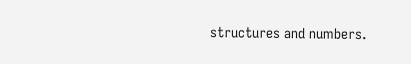structures and numbers.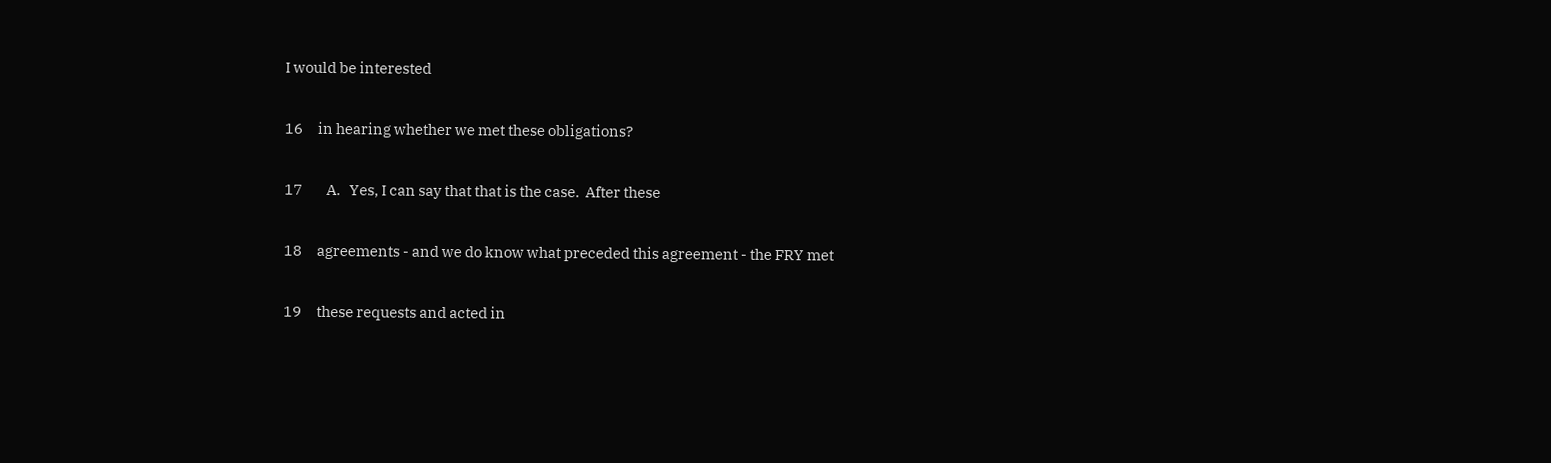I would be interested

16     in hearing whether we met these obligations?

17        A.   Yes, I can say that that is the case.  After these

18     agreements - and we do know what preceded this agreement - the FRY met

19     these requests and acted in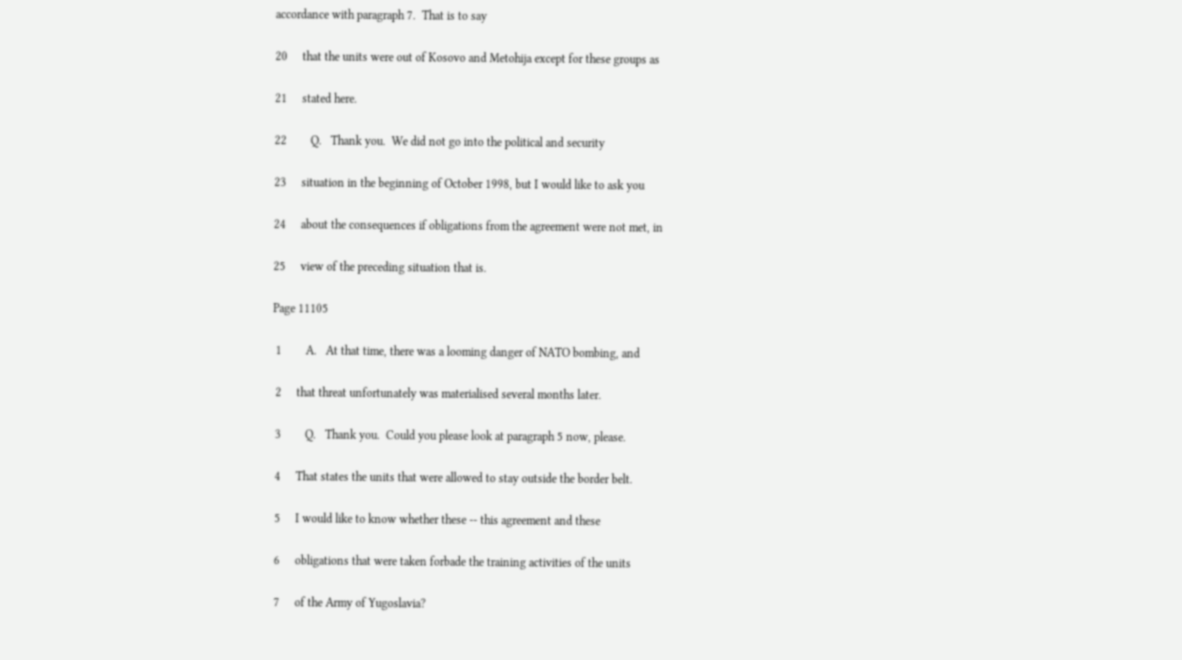accordance with paragraph 7.  That is to say

20     that the units were out of Kosovo and Metohija except for these groups as

21     stated here.

22        Q.   Thank you.  We did not go into the political and security

23     situation in the beginning of October 1998, but I would like to ask you

24     about the consequences if obligations from the agreement were not met, in

25     view of the preceding situation that is.

Page 11105

 1        A.   At that time, there was a looming danger of NATO bombing, and

 2     that threat unfortunately was materialised several months later.

 3        Q.   Thank you.  Could you please look at paragraph 5 now, please.

 4     That states the units that were allowed to stay outside the border belt.

 5     I would like to know whether these -- this agreement and these

 6     obligations that were taken forbade the training activities of the units

 7     of the Army of Yugoslavia?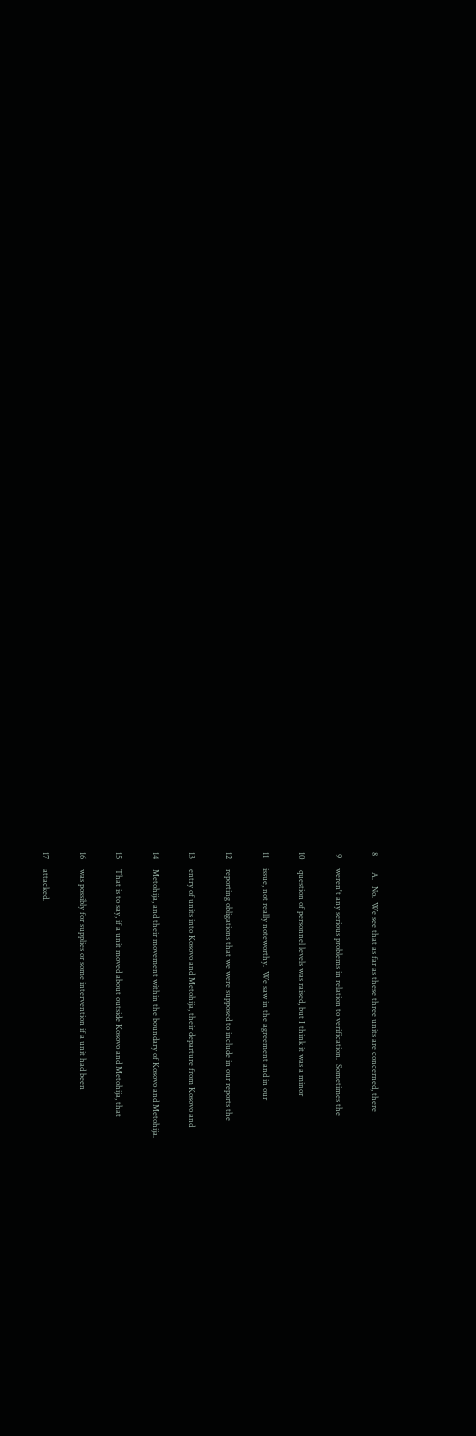8        A.   No.  We see that as far as these three units are concerned, there

 9     weren't any serious problems in relation to verification.  Sometimes the

10     question of personnel levels was raised, but I think it was a minor

11     issue, not really noteworthy.  We saw in the agreement and in our

12     reporting obligations that we were supposed to include in our reports the

13     entry of units into Kosovo and Metohija, their departure from Kosovo and

14     Metohija, and their movement within the boundary of Kosovo and Metohija.

15     That is to say, if a unit moved about outside Kosovo and Metohija, that

16     was possibly for supplies or some intervention if a unit had been

17     attacked.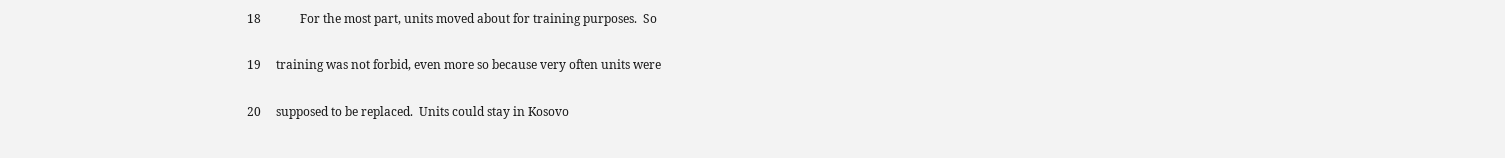18             For the most part, units moved about for training purposes.  So

19     training was not forbid, even more so because very often units were

20     supposed to be replaced.  Units could stay in Kosovo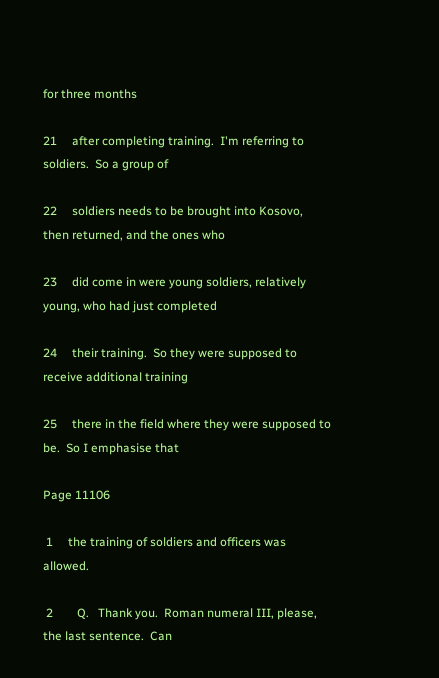for three months

21     after completing training.  I'm referring to soldiers.  So a group of

22     soldiers needs to be brought into Kosovo, then returned, and the ones who

23     did come in were young soldiers, relatively young, who had just completed

24     their training.  So they were supposed to receive additional training

25     there in the field where they were supposed to be.  So I emphasise that

Page 11106

 1     the training of soldiers and officers was allowed.

 2        Q.   Thank you.  Roman numeral III, please, the last sentence.  Can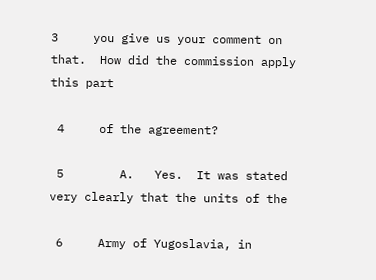3     you give us your comment on that.  How did the commission apply this part

 4     of the agreement?

 5        A.   Yes.  It was stated very clearly that the units of the

 6     Army of Yugoslavia, in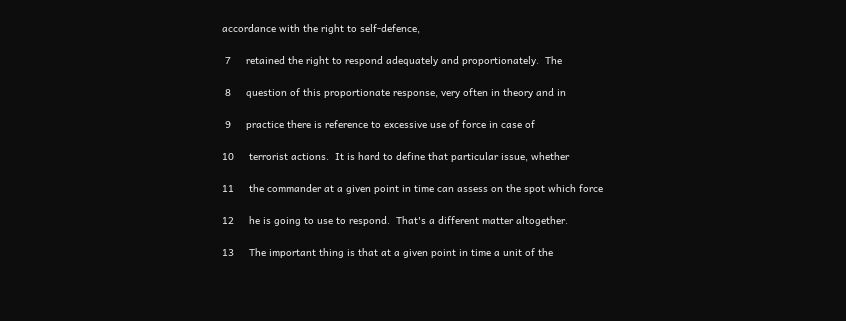accordance with the right to self-defence,

 7     retained the right to respond adequately and proportionately.  The

 8     question of this proportionate response, very often in theory and in

 9     practice there is reference to excessive use of force in case of

10     terrorist actions.  It is hard to define that particular issue, whether

11     the commander at a given point in time can assess on the spot which force

12     he is going to use to respond.  That's a different matter altogether.

13     The important thing is that at a given point in time a unit of the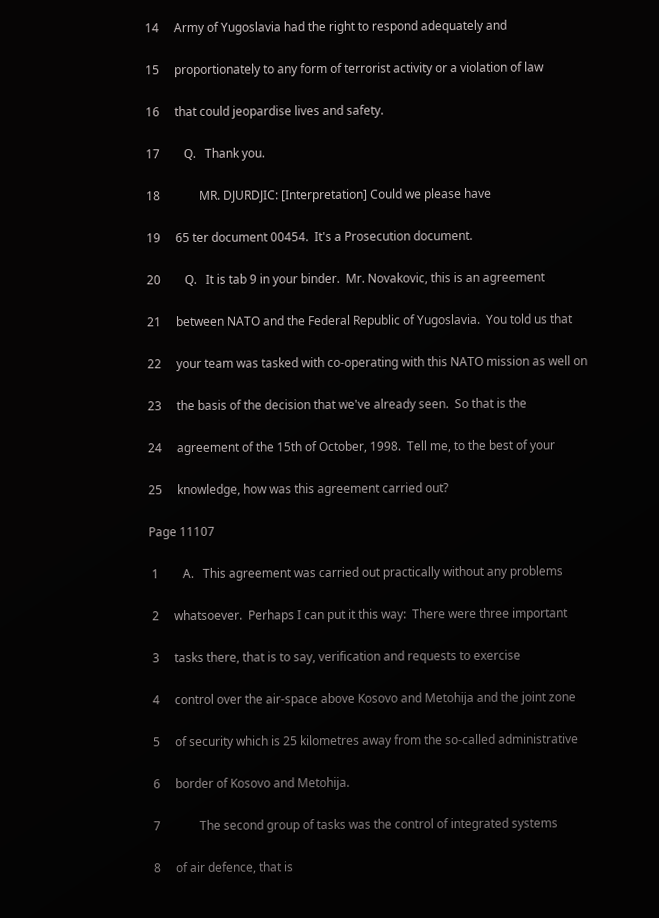14     Army of Yugoslavia had the right to respond adequately and

15     proportionately to any form of terrorist activity or a violation of law

16     that could jeopardise lives and safety.

17        Q.   Thank you.

18             MR. DJURDJIC: [Interpretation] Could we please have

19     65 ter document 00454.  It's a Prosecution document.

20        Q.   It is tab 9 in your binder.  Mr. Novakovic, this is an agreement

21     between NATO and the Federal Republic of Yugoslavia.  You told us that

22     your team was tasked with co-operating with this NATO mission as well on

23     the basis of the decision that we've already seen.  So that is the

24     agreement of the 15th of October, 1998.  Tell me, to the best of your

25     knowledge, how was this agreement carried out?

Page 11107

 1        A.   This agreement was carried out practically without any problems

 2     whatsoever.  Perhaps I can put it this way:  There were three important

 3     tasks there, that is to say, verification and requests to exercise

 4     control over the air-space above Kosovo and Metohija and the joint zone

 5     of security which is 25 kilometres away from the so-called administrative

 6     border of Kosovo and Metohija.

 7             The second group of tasks was the control of integrated systems

 8     of air defence, that is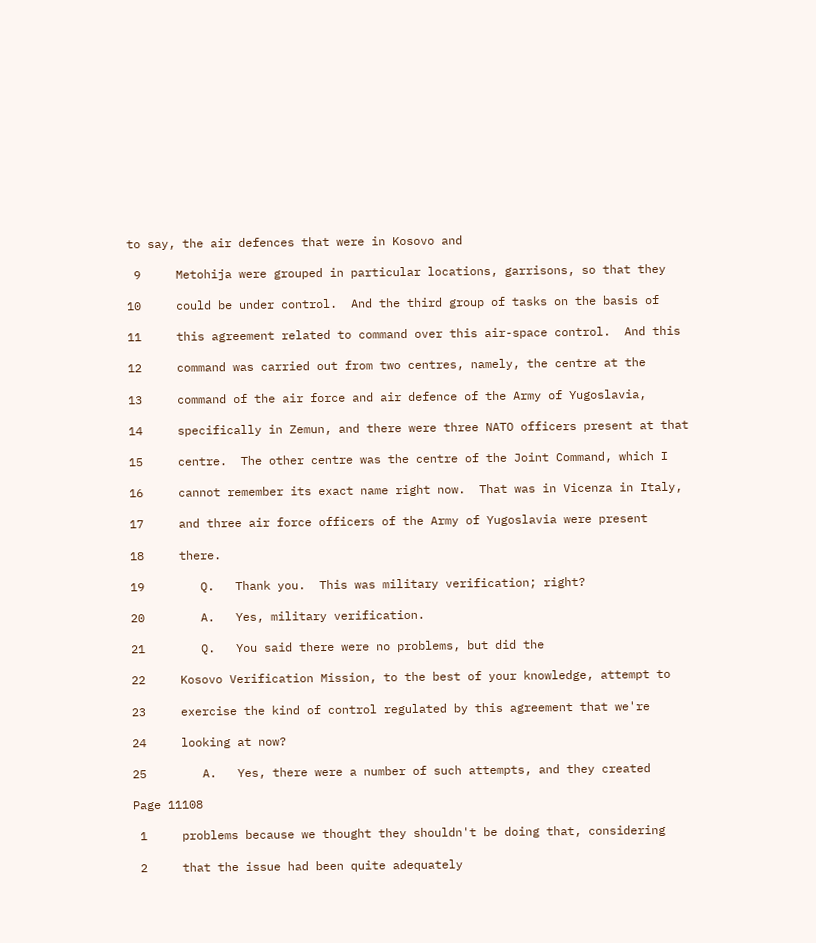to say, the air defences that were in Kosovo and

 9     Metohija were grouped in particular locations, garrisons, so that they

10     could be under control.  And the third group of tasks on the basis of

11     this agreement related to command over this air-space control.  And this

12     command was carried out from two centres, namely, the centre at the

13     command of the air force and air defence of the Army of Yugoslavia,

14     specifically in Zemun, and there were three NATO officers present at that

15     centre.  The other centre was the centre of the Joint Command, which I

16     cannot remember its exact name right now.  That was in Vicenza in Italy,

17     and three air force officers of the Army of Yugoslavia were present

18     there.

19        Q.   Thank you.  This was military verification; right?

20        A.   Yes, military verification.

21        Q.   You said there were no problems, but did the

22     Kosovo Verification Mission, to the best of your knowledge, attempt to

23     exercise the kind of control regulated by this agreement that we're

24     looking at now?

25        A.   Yes, there were a number of such attempts, and they created

Page 11108

 1     problems because we thought they shouldn't be doing that, considering

 2     that the issue had been quite adequately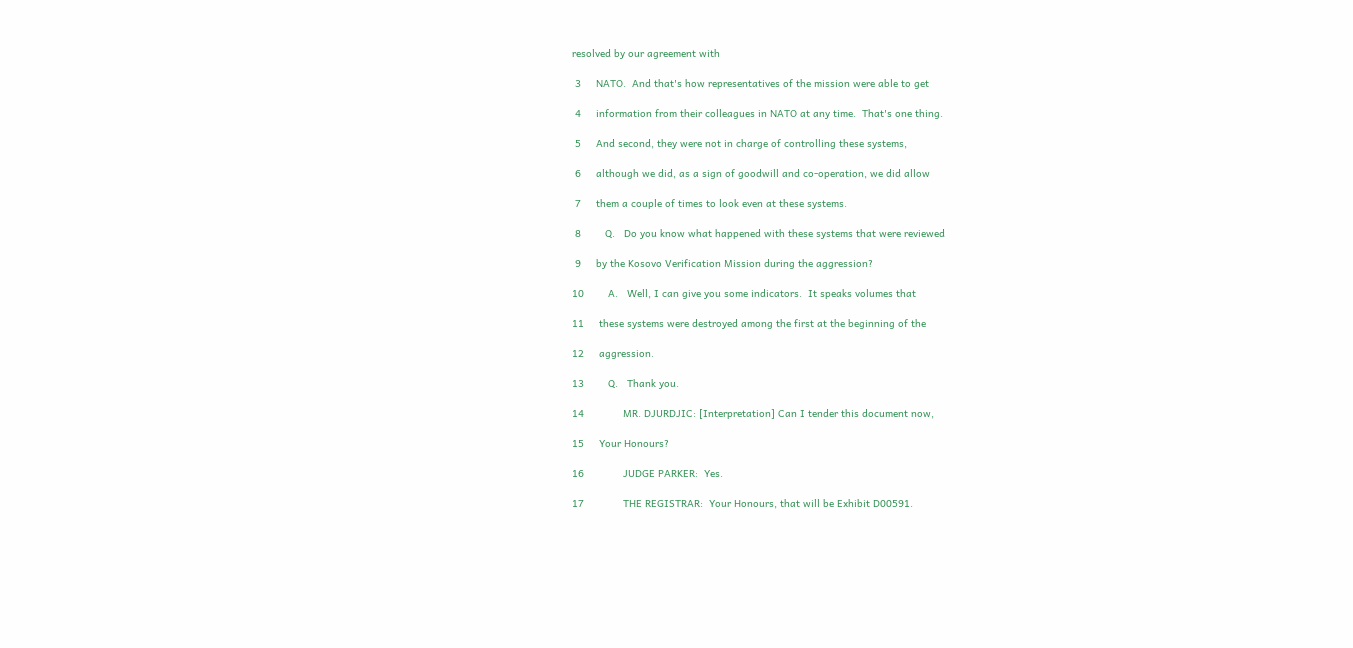resolved by our agreement with

 3     NATO.  And that's how representatives of the mission were able to get

 4     information from their colleagues in NATO at any time.  That's one thing.

 5     And second, they were not in charge of controlling these systems,

 6     although we did, as a sign of goodwill and co-operation, we did allow

 7     them a couple of times to look even at these systems.

 8        Q.   Do you know what happened with these systems that were reviewed

 9     by the Kosovo Verification Mission during the aggression?

10        A.   Well, I can give you some indicators.  It speaks volumes that

11     these systems were destroyed among the first at the beginning of the

12     aggression.

13        Q.   Thank you.

14             MR. DJURDJIC: [Interpretation] Can I tender this document now,

15     Your Honours?

16             JUDGE PARKER:  Yes.

17             THE REGISTRAR:  Your Honours, that will be Exhibit D00591.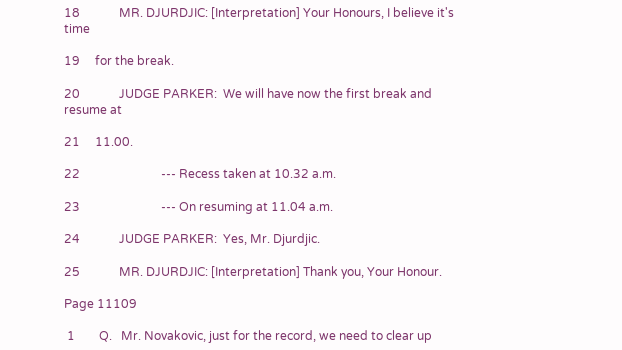18             MR. DJURDJIC: [Interpretation] Your Honours, I believe it's time

19     for the break.

20             JUDGE PARKER:  We will have now the first break and resume at

21     11.00.

22                           --- Recess taken at 10.32 a.m.

23                           --- On resuming at 11.04 a.m.

24             JUDGE PARKER:  Yes, Mr. Djurdjic.

25             MR. DJURDJIC: [Interpretation] Thank you, Your Honour.

Page 11109

 1        Q.   Mr. Novakovic, just for the record, we need to clear up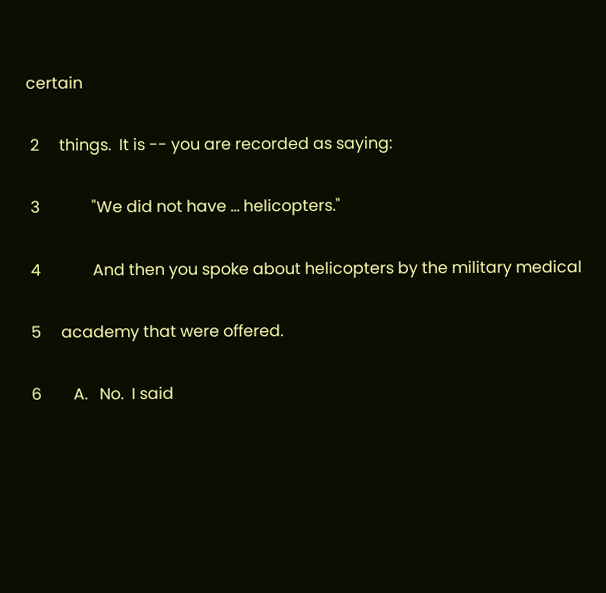certain

 2     things.  It is -- you are recorded as saying:

 3             "We did not have ... helicopters."

 4             And then you spoke about helicopters by the military medical

 5     academy that were offered.

 6        A.   No.  I said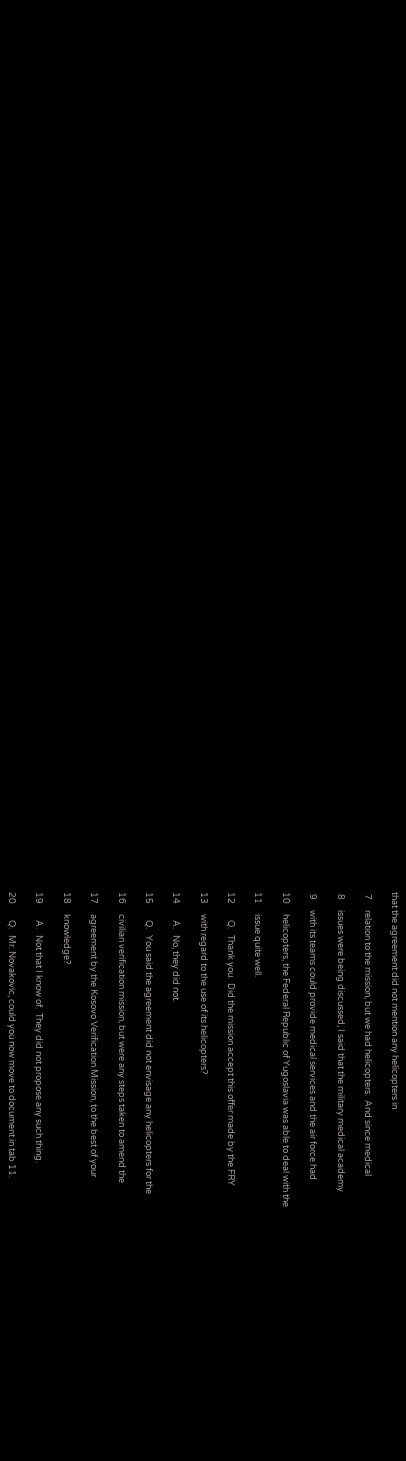that the agreement did not mention any helicopters in

 7     relation to the mission, but we had helicopters.  And since medical

 8     issues were being discussed, I said that the military medical academy

 9     with its teams could provide medical services and the air force had

10     helicopters, the Federal Republic of Yugoslavia was able to deal with the

11     issue quite well.

12        Q.   Thank you.  Did the mission accept this offer made by the FRY

13     with regard to the use of its helicopters?

14        A.   No, they did not.

15        Q.   You said the agreement did not envisage any helicopters for the

16     civilian verification mission, but were any steps taken to amend the

17     agreement by the Kosovo Verification Mission, to the best of your

18     knowledge?

19        A.   Not that I know of.  They did not propose any such thing.

20        Q.   Mr. Novakovic, could you now move to document in tab 11.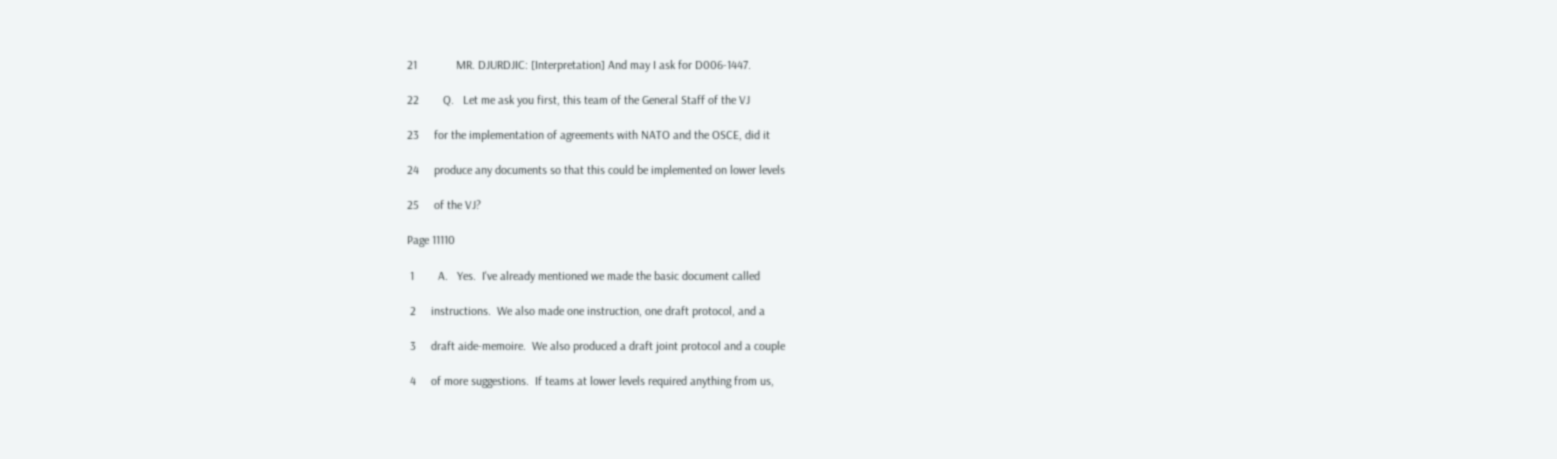21             MR. DJURDJIC: [Interpretation] And may I ask for D006-1447.

22        Q.   Let me ask you first, this team of the General Staff of the VJ

23     for the implementation of agreements with NATO and the OSCE, did it

24     produce any documents so that this could be implemented on lower levels

25     of the VJ?

Page 11110

 1        A.   Yes.  I've already mentioned we made the basic document called

 2     instructions.  We also made one instruction, one draft protocol, and a

 3     draft aide-memoire.  We also produced a draft joint protocol and a couple

 4     of more suggestions.  If teams at lower levels required anything from us,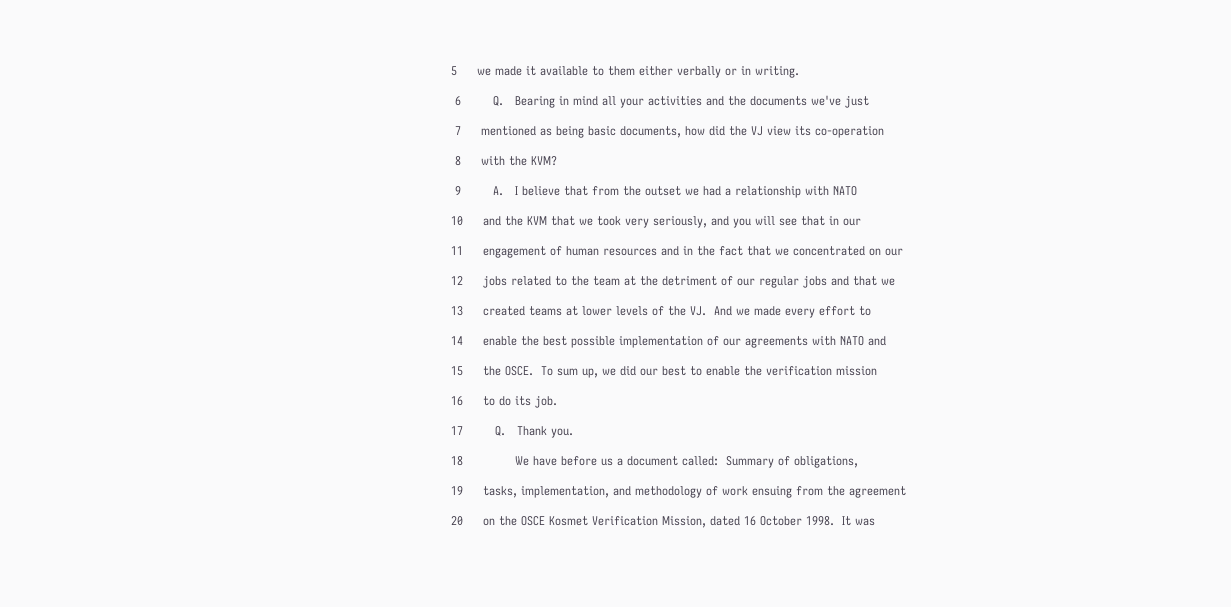5     we made it available to them either verbally or in writing.

 6        Q.   Bearing in mind all your activities and the documents we've just

 7     mentioned as being basic documents, how did the VJ view its co-operation

 8     with the KVM?

 9        A.   I believe that from the outset we had a relationship with NATO

10     and the KVM that we took very seriously, and you will see that in our

11     engagement of human resources and in the fact that we concentrated on our

12     jobs related to the team at the detriment of our regular jobs and that we

13     created teams at lower levels of the VJ.  And we made every effort to

14     enable the best possible implementation of our agreements with NATO and

15     the OSCE.  To sum up, we did our best to enable the verification mission

16     to do its job.

17        Q.   Thank you.

18             We have before us a document called:  Summary of obligations,

19     tasks, implementation, and methodology of work ensuing from the agreement

20     on the OSCE Kosmet Verification Mission, dated 16 October 1998.  It was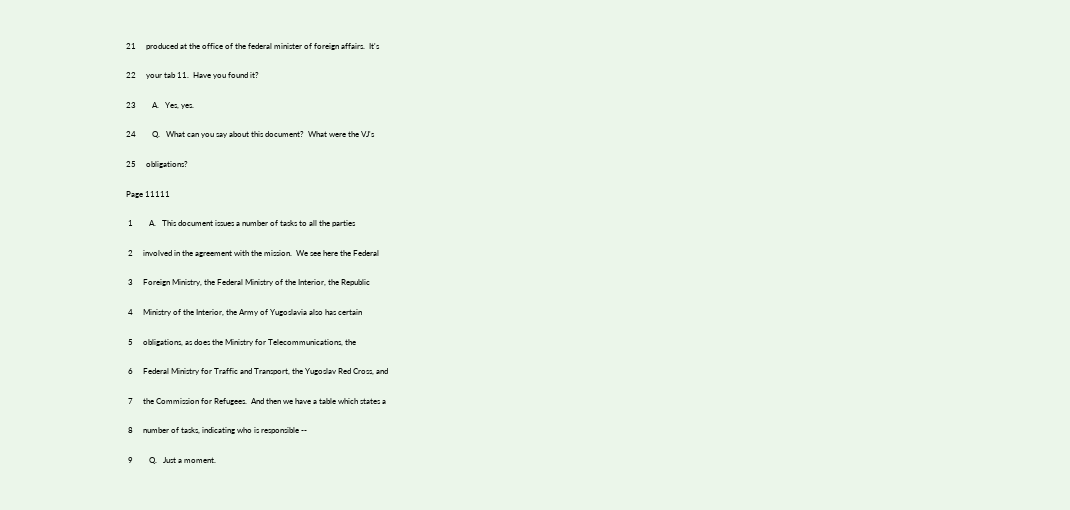21     produced at the office of the federal minister of foreign affairs.  It's

22     your tab 11.  Have you found it?

23        A.   Yes, yes.

24        Q.   What can you say about this document?  What were the VJ's

25     obligations?

Page 11111

 1        A.   This document issues a number of tasks to all the parties

 2     involved in the agreement with the mission.  We see here the Federal

 3     Foreign Ministry, the Federal Ministry of the Interior, the Republic

 4     Ministry of the Interior, the Army of Yugoslavia also has certain

 5     obligations, as does the Ministry for Telecommunications, the

 6     Federal Ministry for Traffic and Transport, the Yugoslav Red Cross, and

 7     the Commission for Refugees.  And then we have a table which states a

 8     number of tasks, indicating who is responsible --

 9        Q.   Just a moment.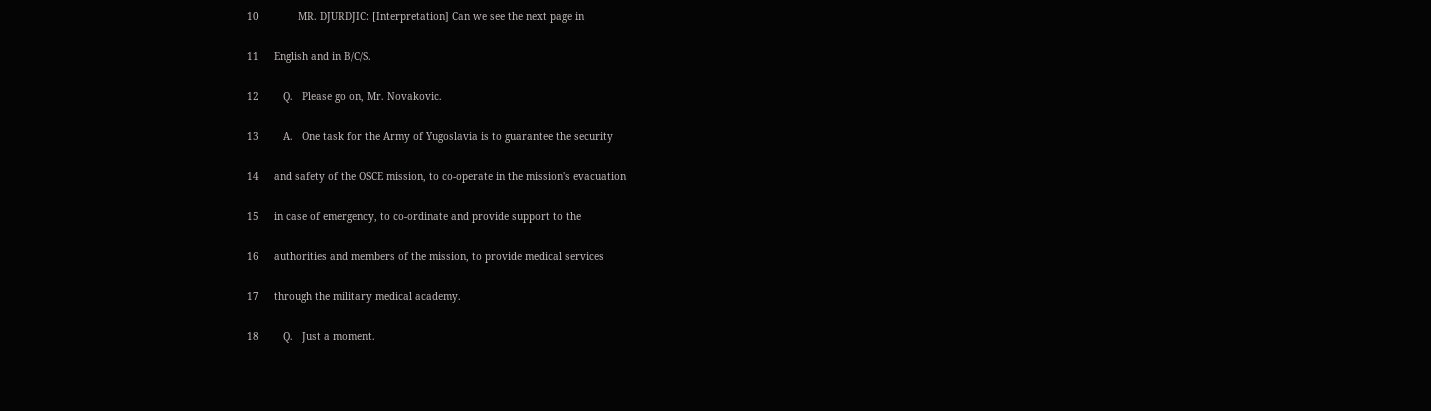10             MR. DJURDJIC: [Interpretation] Can we see the next page in

11     English and in B/C/S.

12        Q.   Please go on, Mr. Novakovic.

13        A.   One task for the Army of Yugoslavia is to guarantee the security

14     and safety of the OSCE mission, to co-operate in the mission's evacuation

15     in case of emergency, to co-ordinate and provide support to the

16     authorities and members of the mission, to provide medical services

17     through the military medical academy.

18        Q.   Just a moment.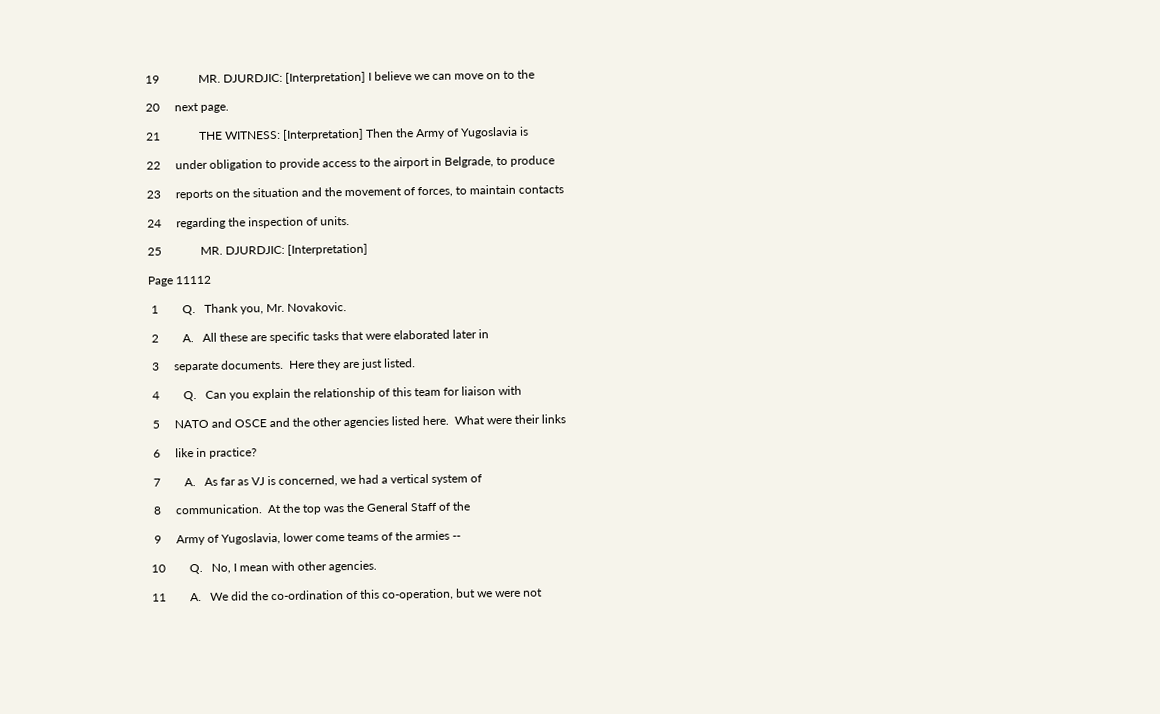19             MR. DJURDJIC: [Interpretation] I believe we can move on to the

20     next page.

21             THE WITNESS: [Interpretation] Then the Army of Yugoslavia is

22     under obligation to provide access to the airport in Belgrade, to produce

23     reports on the situation and the movement of forces, to maintain contacts

24     regarding the inspection of units.

25             MR. DJURDJIC: [Interpretation]

Page 11112

 1        Q.   Thank you, Mr. Novakovic.

 2        A.   All these are specific tasks that were elaborated later in

 3     separate documents.  Here they are just listed.

 4        Q.   Can you explain the relationship of this team for liaison with

 5     NATO and OSCE and the other agencies listed here.  What were their links

 6     like in practice?

 7        A.   As far as VJ is concerned, we had a vertical system of

 8     communication.  At the top was the General Staff of the

 9     Army of Yugoslavia, lower come teams of the armies --

10        Q.   No, I mean with other agencies.

11        A.   We did the co-ordination of this co-operation, but we were not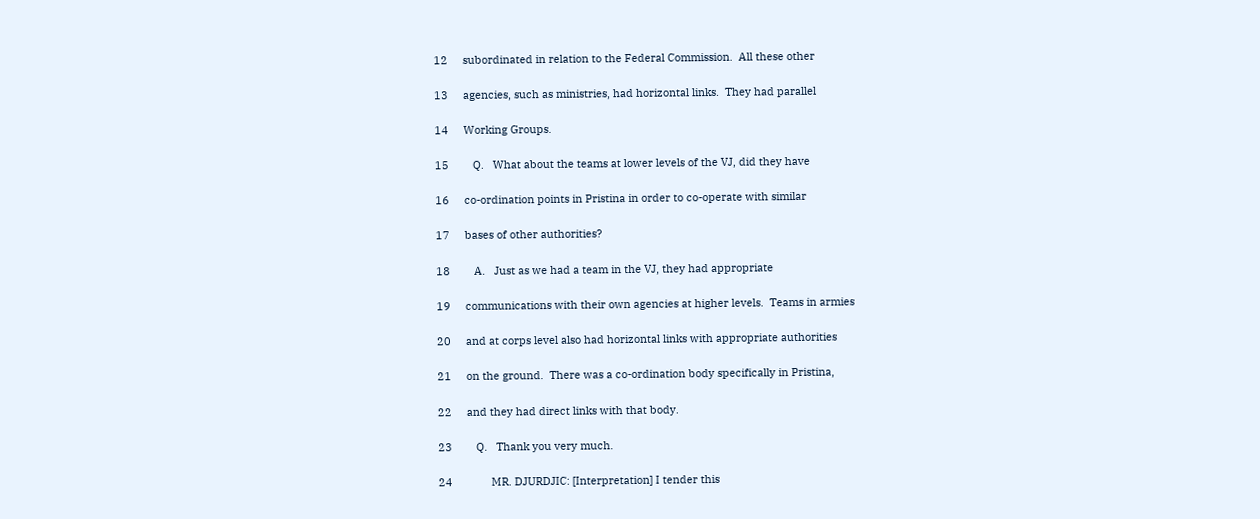12     subordinated in relation to the Federal Commission.  All these other

13     agencies, such as ministries, had horizontal links.  They had parallel

14     Working Groups.

15        Q.   What about the teams at lower levels of the VJ, did they have

16     co-ordination points in Pristina in order to co-operate with similar

17     bases of other authorities?

18        A.   Just as we had a team in the VJ, they had appropriate

19     communications with their own agencies at higher levels.  Teams in armies

20     and at corps level also had horizontal links with appropriate authorities

21     on the ground.  There was a co-ordination body specifically in Pristina,

22     and they had direct links with that body.

23        Q.   Thank you very much.

24             MR. DJURDJIC: [Interpretation] I tender this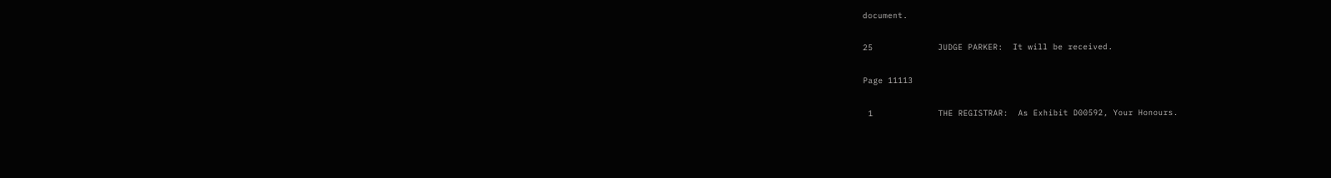document.

25             JUDGE PARKER:  It will be received.

Page 11113

 1             THE REGISTRAR:  As Exhibit D00592, Your Honours.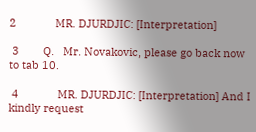2             MR. DJURDJIC: [Interpretation]

 3        Q.   Mr. Novakovic, please go back now to tab 10.

 4             MR. DJURDJIC: [Interpretation] And I kindly request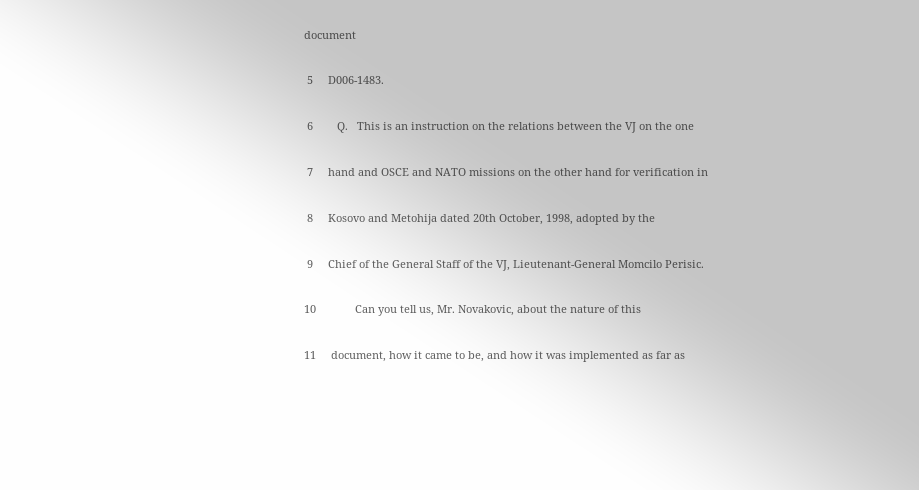document

 5     D006-1483.

 6        Q.   This is an instruction on the relations between the VJ on the one

 7     hand and OSCE and NATO missions on the other hand for verification in

 8     Kosovo and Metohija dated 20th October, 1998, adopted by the

 9     Chief of the General Staff of the VJ, Lieutenant-General Momcilo Perisic.

10             Can you tell us, Mr. Novakovic, about the nature of this

11     document, how it came to be, and how it was implemented as far as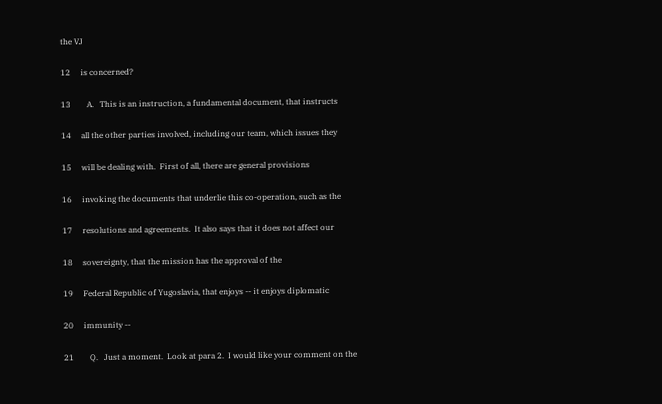the VJ

12     is concerned?

13        A.   This is an instruction, a fundamental document, that instructs

14     all the other parties involved, including our team, which issues they

15     will be dealing with.  First of all, there are general provisions

16     invoking the documents that underlie this co-operation, such as the

17     resolutions and agreements.  It also says that it does not affect our

18     sovereignty, that the mission has the approval of the

19     Federal Republic of Yugoslavia, that enjoys -- it enjoys diplomatic

20     immunity --

21        Q.   Just a moment.  Look at para 2.  I would like your comment on the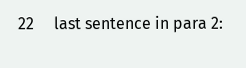22     last sentence in para 2: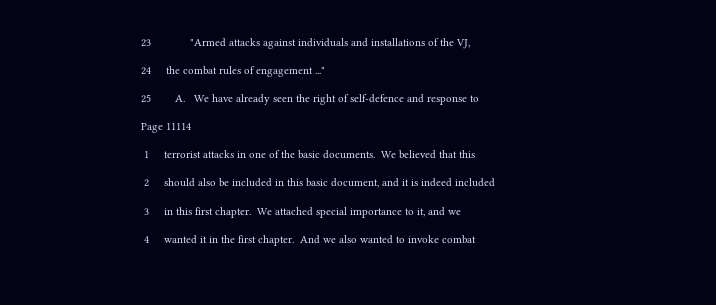23             "Armed attacks against individuals and installations of the VJ,

24     the combat rules of engagement ..."

25        A.   We have already seen the right of self-defence and response to

Page 11114

 1     terrorist attacks in one of the basic documents.  We believed that this

 2     should also be included in this basic document, and it is indeed included

 3     in this first chapter.  We attached special importance to it, and we

 4     wanted it in the first chapter.  And we also wanted to invoke combat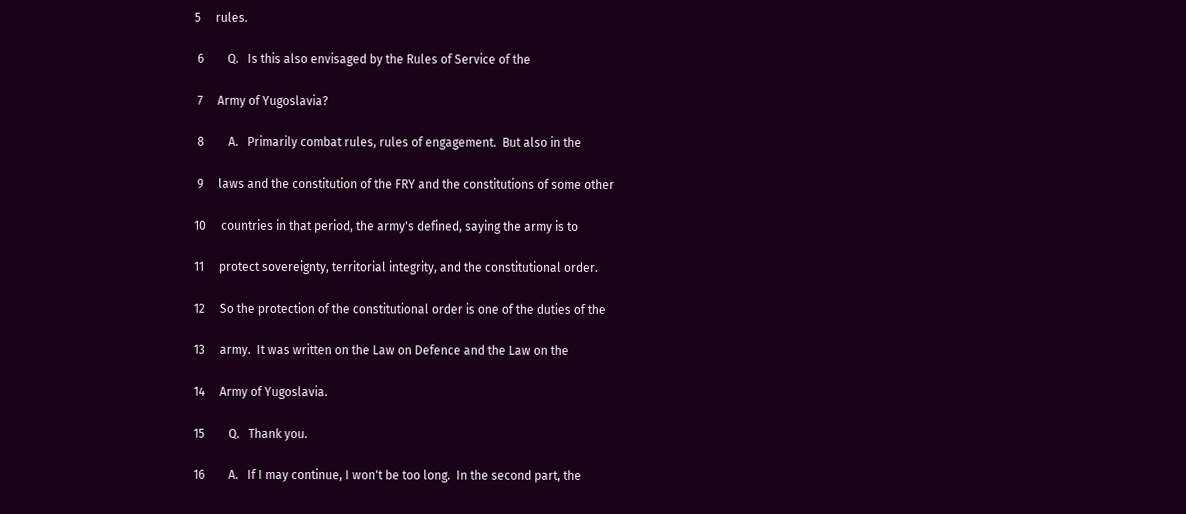5     rules.

 6        Q.   Is this also envisaged by the Rules of Service of the

 7     Army of Yugoslavia?

 8        A.   Primarily combat rules, rules of engagement.  But also in the

 9     laws and the constitution of the FRY and the constitutions of some other

10     countries in that period, the army's defined, saying the army is to

11     protect sovereignty, territorial integrity, and the constitutional order.

12     So the protection of the constitutional order is one of the duties of the

13     army.  It was written on the Law on Defence and the Law on the

14     Army of Yugoslavia.

15        Q.   Thank you.

16        A.   If I may continue, I won't be too long.  In the second part, the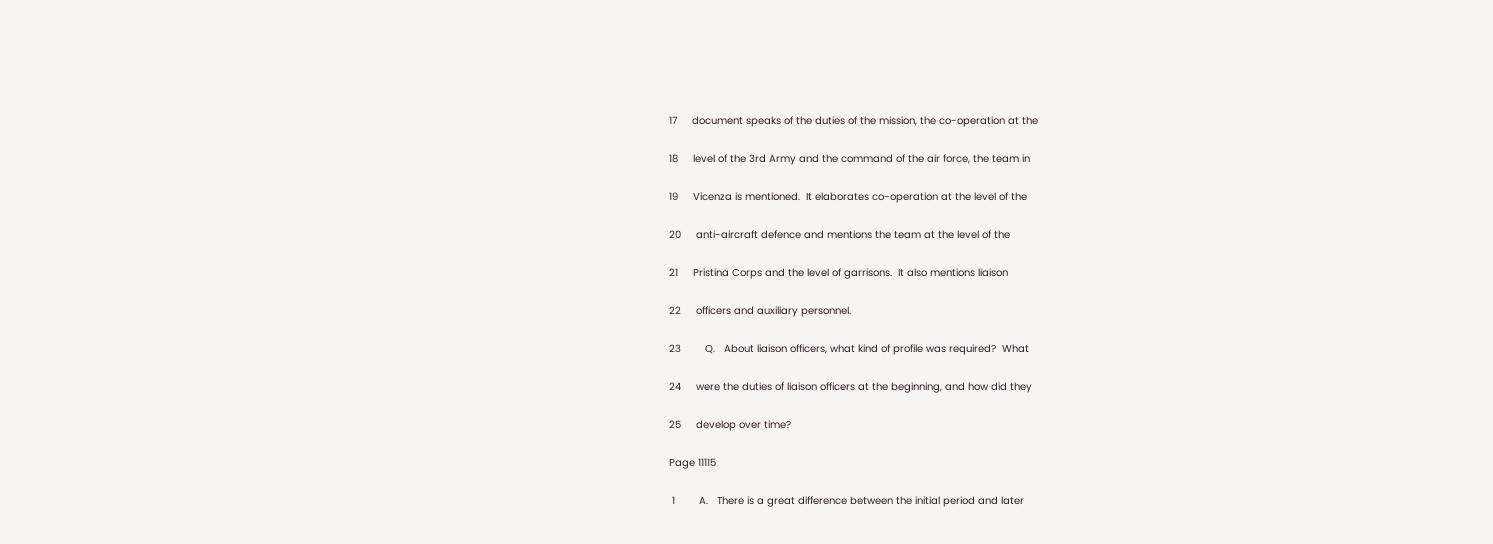17     document speaks of the duties of the mission, the co-operation at the

18     level of the 3rd Army and the command of the air force, the team in

19     Vicenza is mentioned.  It elaborates co-operation at the level of the

20     anti-aircraft defence and mentions the team at the level of the

21     Pristina Corps and the level of garrisons.  It also mentions liaison

22     officers and auxiliary personnel.

23        Q.   About liaison officers, what kind of profile was required?  What

24     were the duties of liaison officers at the beginning, and how did they

25     develop over time?

Page 11115

 1        A.   There is a great difference between the initial period and later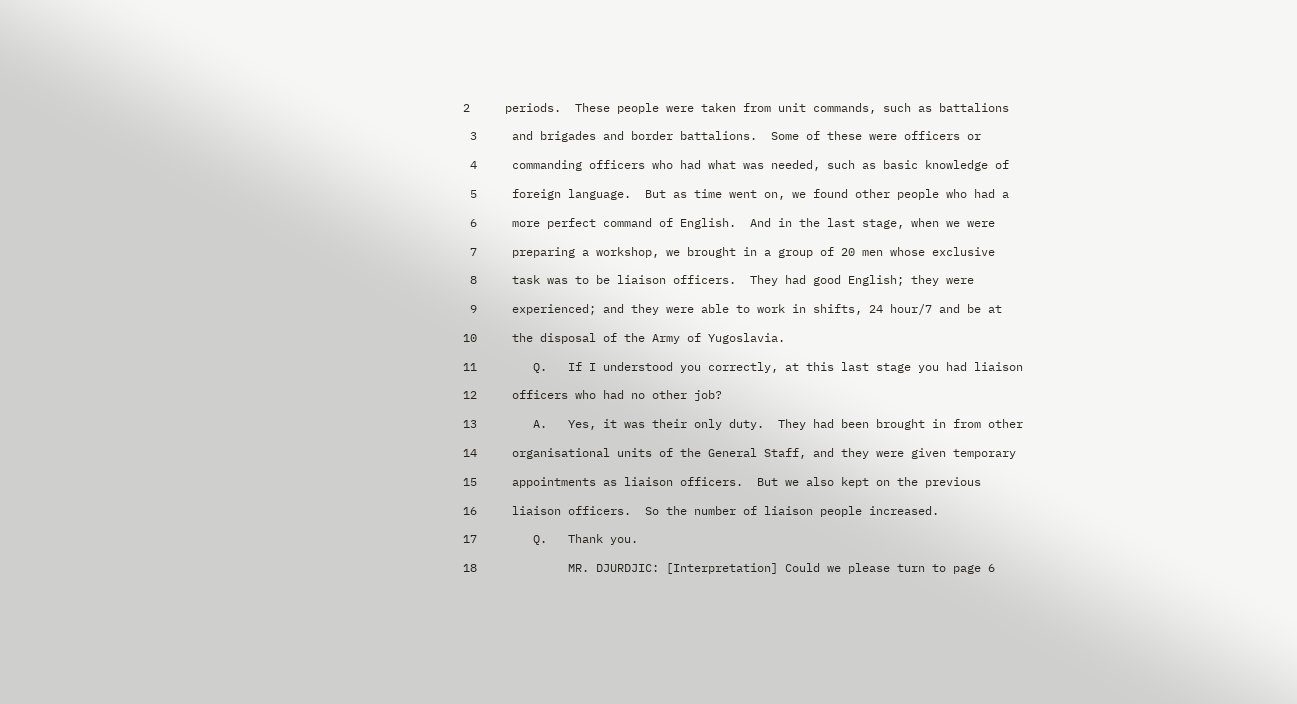2     periods.  These people were taken from unit commands, such as battalions

 3     and brigades and border battalions.  Some of these were officers or

 4     commanding officers who had what was needed, such as basic knowledge of

 5     foreign language.  But as time went on, we found other people who had a

 6     more perfect command of English.  And in the last stage, when we were

 7     preparing a workshop, we brought in a group of 20 men whose exclusive

 8     task was to be liaison officers.  They had good English; they were

 9     experienced; and they were able to work in shifts, 24 hour/7 and be at

10     the disposal of the Army of Yugoslavia.

11        Q.   If I understood you correctly, at this last stage you had liaison

12     officers who had no other job?

13        A.   Yes, it was their only duty.  They had been brought in from other

14     organisational units of the General Staff, and they were given temporary

15     appointments as liaison officers.  But we also kept on the previous

16     liaison officers.  So the number of liaison people increased.

17        Q.   Thank you.

18             MR. DJURDJIC: [Interpretation] Could we please turn to page 6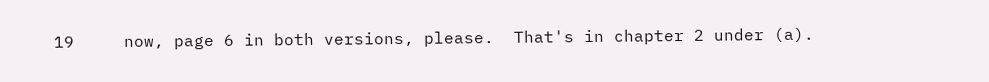19     now, page 6 in both versions, please.  That's in chapter 2 under (a).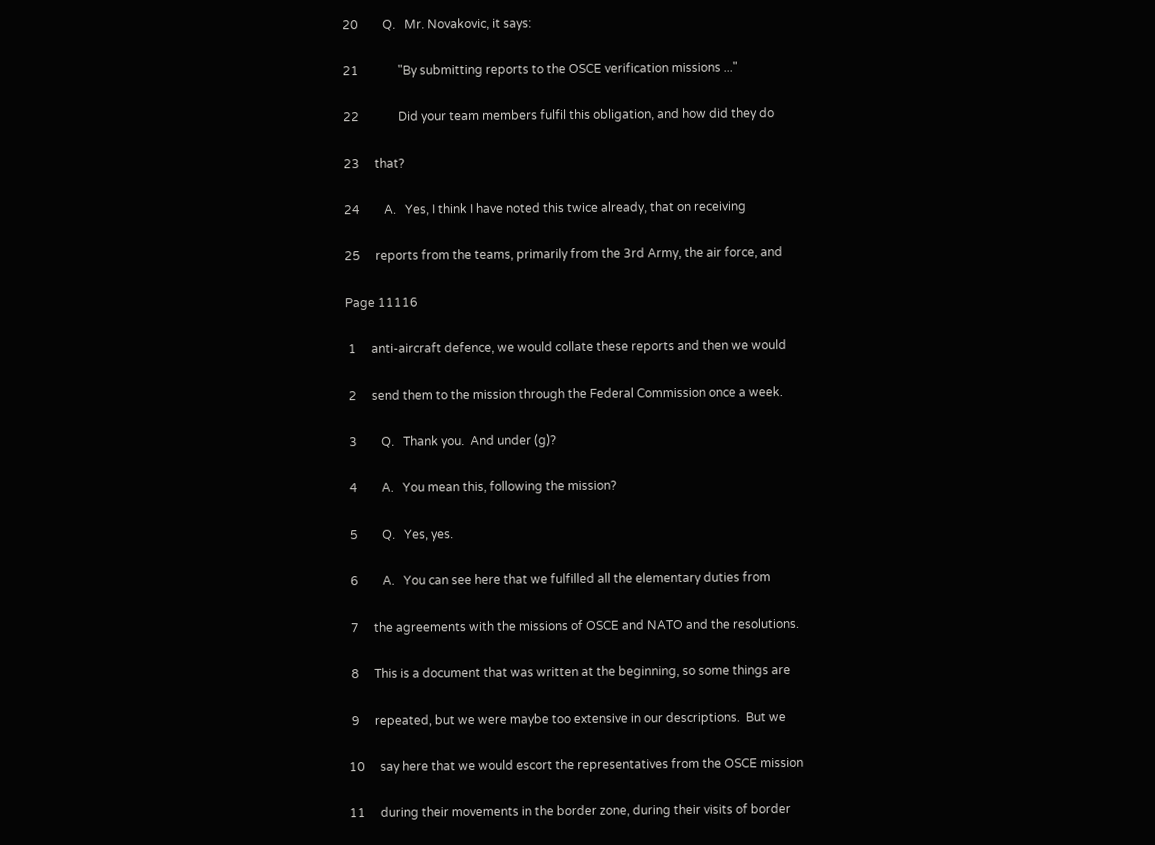20        Q.   Mr. Novakovic, it says:

21             "By submitting reports to the OSCE verification missions ..."

22             Did your team members fulfil this obligation, and how did they do

23     that?

24        A.   Yes, I think I have noted this twice already, that on receiving

25     reports from the teams, primarily from the 3rd Army, the air force, and

Page 11116

 1     anti-aircraft defence, we would collate these reports and then we would

 2     send them to the mission through the Federal Commission once a week.

 3        Q.   Thank you.  And under (g)?

 4        A.   You mean this, following the mission?

 5        Q.   Yes, yes.

 6        A.   You can see here that we fulfilled all the elementary duties from

 7     the agreements with the missions of OSCE and NATO and the resolutions.

 8     This is a document that was written at the beginning, so some things are

 9     repeated, but we were maybe too extensive in our descriptions.  But we

10     say here that we would escort the representatives from the OSCE mission

11     during their movements in the border zone, during their visits of border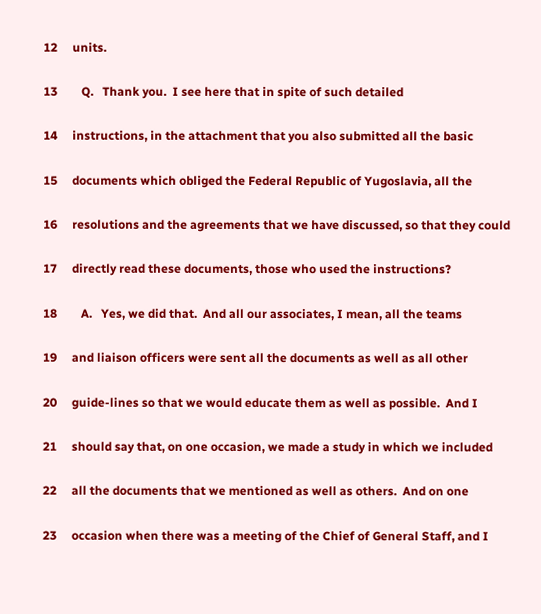12     units.

13        Q.   Thank you.  I see here that in spite of such detailed

14     instructions, in the attachment that you also submitted all the basic

15     documents which obliged the Federal Republic of Yugoslavia, all the

16     resolutions and the agreements that we have discussed, so that they could

17     directly read these documents, those who used the instructions?

18        A.   Yes, we did that.  And all our associates, I mean, all the teams

19     and liaison officers were sent all the documents as well as all other

20     guide-lines so that we would educate them as well as possible.  And I

21     should say that, on one occasion, we made a study in which we included

22     all the documents that we mentioned as well as others.  And on one

23     occasion when there was a meeting of the Chief of General Staff, and I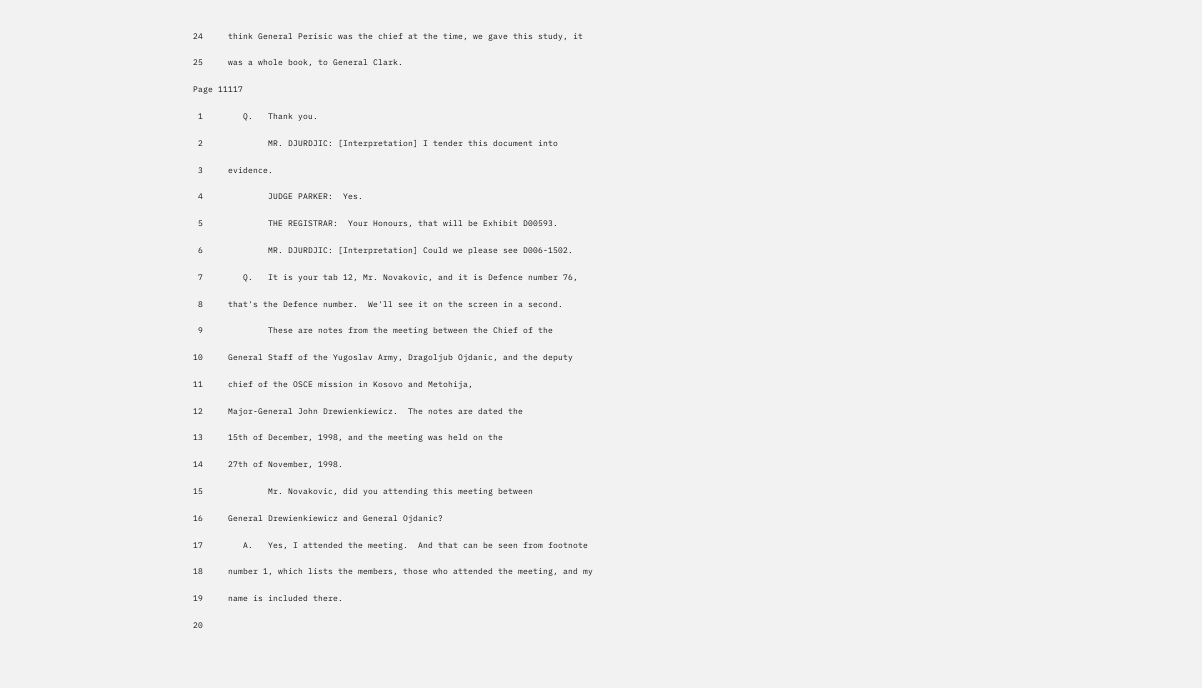24     think General Perisic was the chief at the time, we gave this study, it

25     was a whole book, to General Clark.

Page 11117

 1        Q.   Thank you.

 2             MR. DJURDJIC: [Interpretation] I tender this document into

 3     evidence.

 4             JUDGE PARKER:  Yes.

 5             THE REGISTRAR:  Your Honours, that will be Exhibit D00593.

 6             MR. DJURDJIC: [Interpretation] Could we please see D006-1502.

 7        Q.   It is your tab 12, Mr. Novakovic, and it is Defence number 76,

 8     that's the Defence number.  We'll see it on the screen in a second.

 9             These are notes from the meeting between the Chief of the

10     General Staff of the Yugoslav Army, Dragoljub Ojdanic, and the deputy

11     chief of the OSCE mission in Kosovo and Metohija,

12     Major-General John Drewienkiewicz.  The notes are dated the

13     15th of December, 1998, and the meeting was held on the

14     27th of November, 1998.

15             Mr. Novakovic, did you attending this meeting between

16     General Drewienkiewicz and General Ojdanic?

17        A.   Yes, I attended the meeting.  And that can be seen from footnote

18     number 1, which lists the members, those who attended the meeting, and my

19     name is included there.

20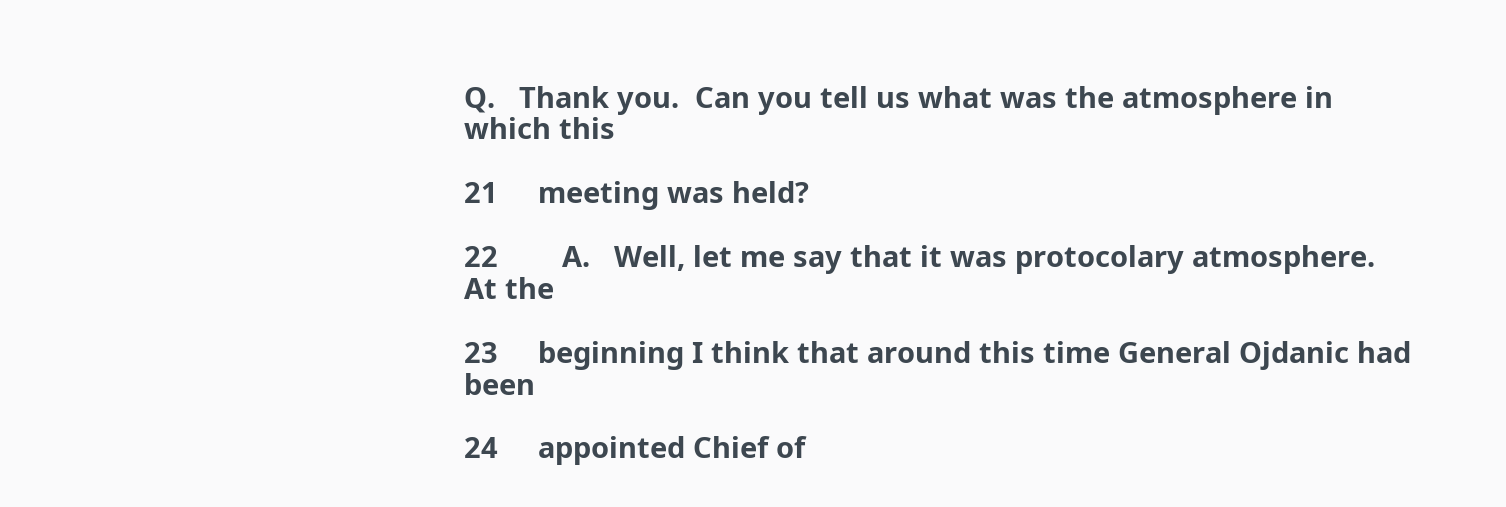Q.   Thank you.  Can you tell us what was the atmosphere in which this

21     meeting was held?

22        A.   Well, let me say that it was protocolary atmosphere.  At the

23     beginning I think that around this time General Ojdanic had been

24     appointed Chief of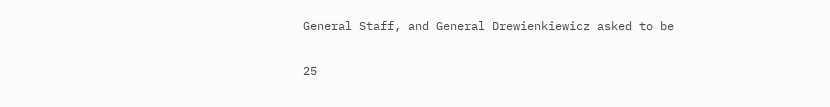General Staff, and General Drewienkiewicz asked to be

25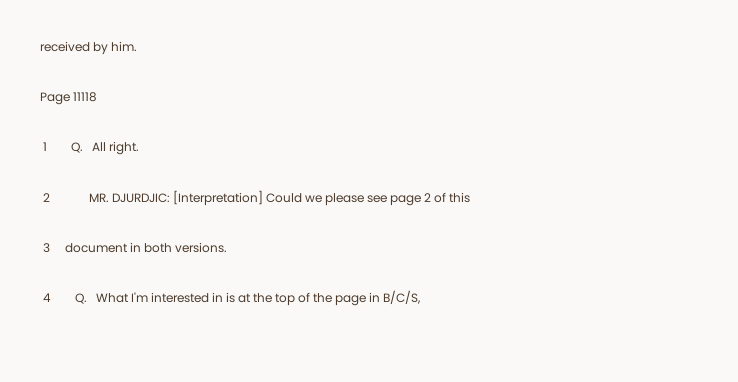received by him.

Page 11118

 1        Q.   All right.

 2             MR. DJURDJIC: [Interpretation] Could we please see page 2 of this

 3     document in both versions.

 4        Q.   What I'm interested in is at the top of the page in B/C/S,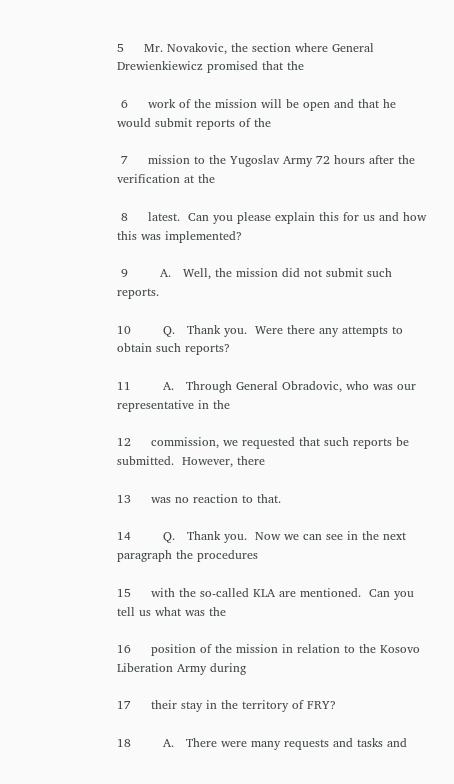5     Mr. Novakovic, the section where General Drewienkiewicz promised that the

 6     work of the mission will be open and that he would submit reports of the

 7     mission to the Yugoslav Army 72 hours after the verification at the

 8     latest.  Can you please explain this for us and how this was implemented?

 9        A.   Well, the mission did not submit such reports.

10        Q.   Thank you.  Were there any attempts to obtain such reports?

11        A.   Through General Obradovic, who was our representative in the

12     commission, we requested that such reports be submitted.  However, there

13     was no reaction to that.

14        Q.   Thank you.  Now we can see in the next paragraph the procedures

15     with the so-called KLA are mentioned.  Can you tell us what was the

16     position of the mission in relation to the Kosovo Liberation Army during

17     their stay in the territory of FRY?

18        A.   There were many requests and tasks and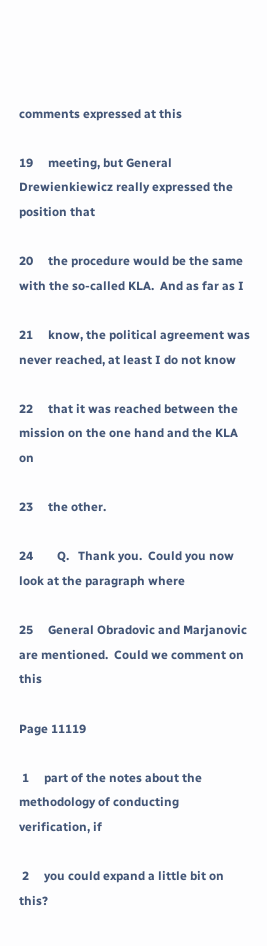comments expressed at this

19     meeting, but General Drewienkiewicz really expressed the position that

20     the procedure would be the same with the so-called KLA.  And as far as I

21     know, the political agreement was never reached, at least I do not know

22     that it was reached between the mission on the one hand and the KLA on

23     the other.

24        Q.   Thank you.  Could you now look at the paragraph where

25     General Obradovic and Marjanovic are mentioned.  Could we comment on this

Page 11119

 1     part of the notes about the methodology of conducting verification, if

 2     you could expand a little bit on this?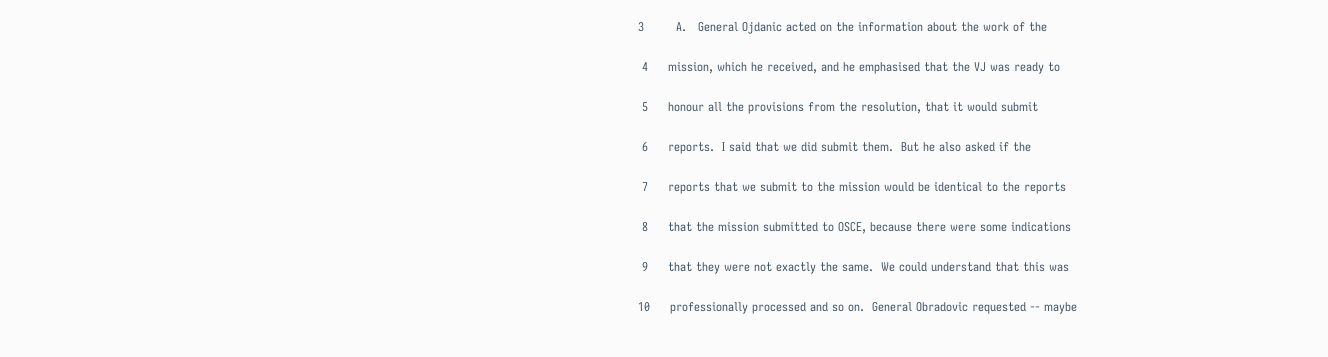3        A.   General Ojdanic acted on the information about the work of the

 4     mission, which he received, and he emphasised that the VJ was ready to

 5     honour all the provisions from the resolution, that it would submit

 6     reports.  I said that we did submit them.  But he also asked if the

 7     reports that we submit to the mission would be identical to the reports

 8     that the mission submitted to OSCE, because there were some indications

 9     that they were not exactly the same.  We could understand that this was

10     professionally processed and so on.  General Obradovic requested -- maybe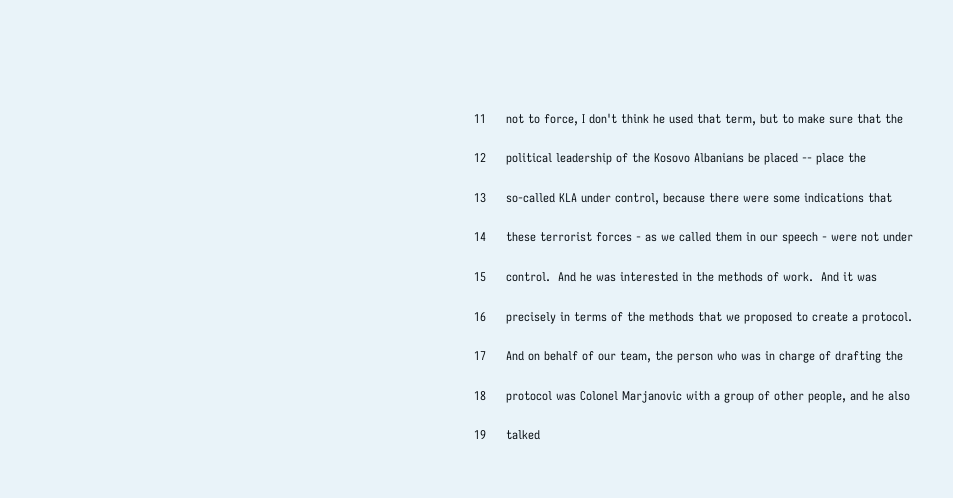11     not to force, I don't think he used that term, but to make sure that the

12     political leadership of the Kosovo Albanians be placed -- place the

13     so-called KLA under control, because there were some indications that

14     these terrorist forces - as we called them in our speech - were not under

15     control.  And he was interested in the methods of work.  And it was

16     precisely in terms of the methods that we proposed to create a protocol.

17     And on behalf of our team, the person who was in charge of drafting the

18     protocol was Colonel Marjanovic with a group of other people, and he also

19     talked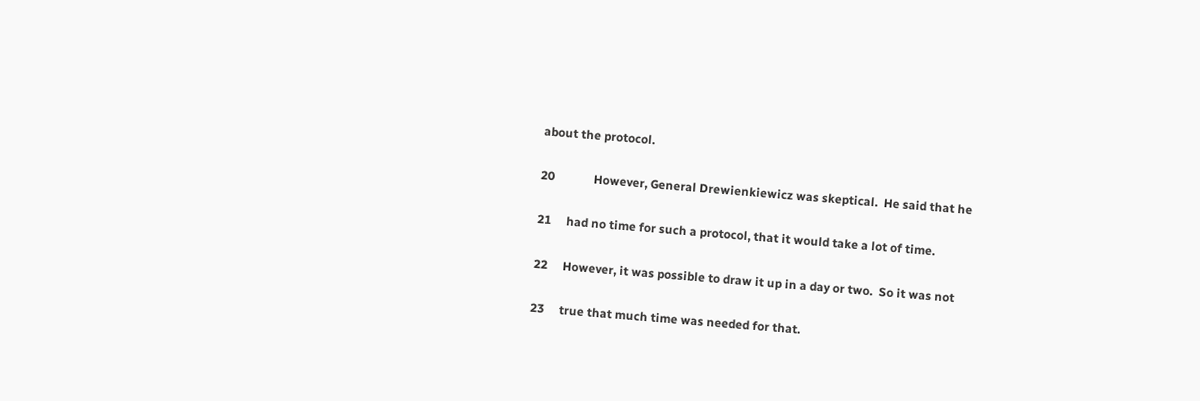about the protocol.

20             However, General Drewienkiewicz was skeptical.  He said that he

21     had no time for such a protocol, that it would take a lot of time.

22     However, it was possible to draw it up in a day or two.  So it was not

23     true that much time was needed for that.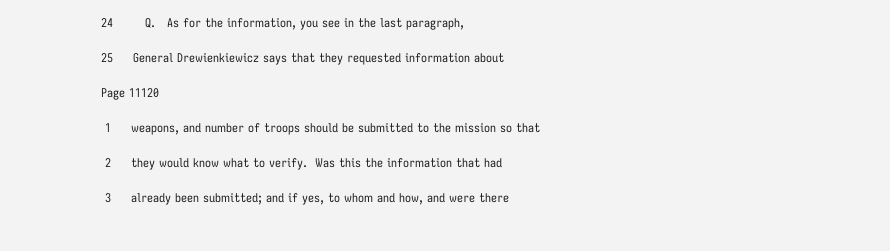24        Q.   As for the information, you see in the last paragraph,

25     General Drewienkiewicz says that they requested information about

Page 11120

 1     weapons, and number of troops should be submitted to the mission so that

 2     they would know what to verify.  Was this the information that had

 3     already been submitted; and if yes, to whom and how, and were there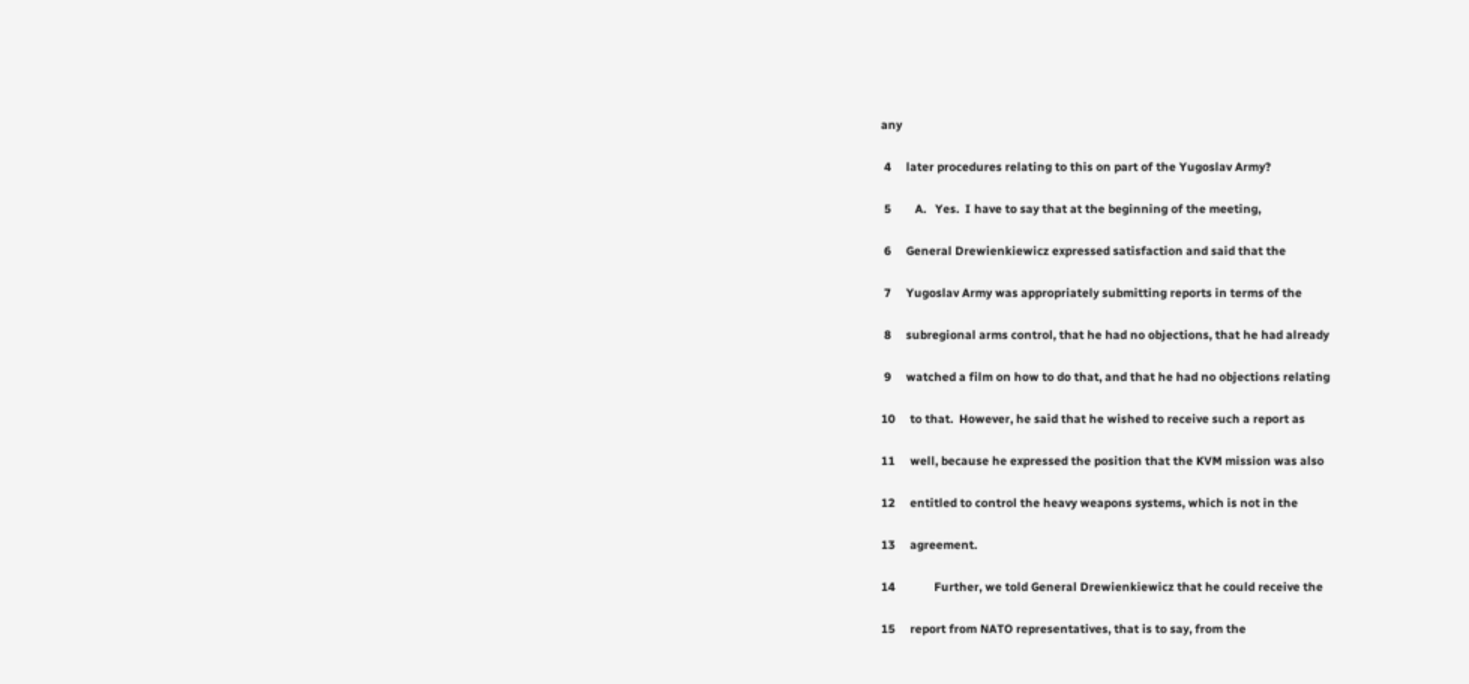any

 4     later procedures relating to this on part of the Yugoslav Army?

 5        A.   Yes.  I have to say that at the beginning of the meeting,

 6     General Drewienkiewicz expressed satisfaction and said that the

 7     Yugoslav Army was appropriately submitting reports in terms of the

 8     subregional arms control, that he had no objections, that he had already

 9     watched a film on how to do that, and that he had no objections relating

10     to that.  However, he said that he wished to receive such a report as

11     well, because he expressed the position that the KVM mission was also

12     entitled to control the heavy weapons systems, which is not in the

13     agreement.

14             Further, we told General Drewienkiewicz that he could receive the

15     report from NATO representatives, that is to say, from the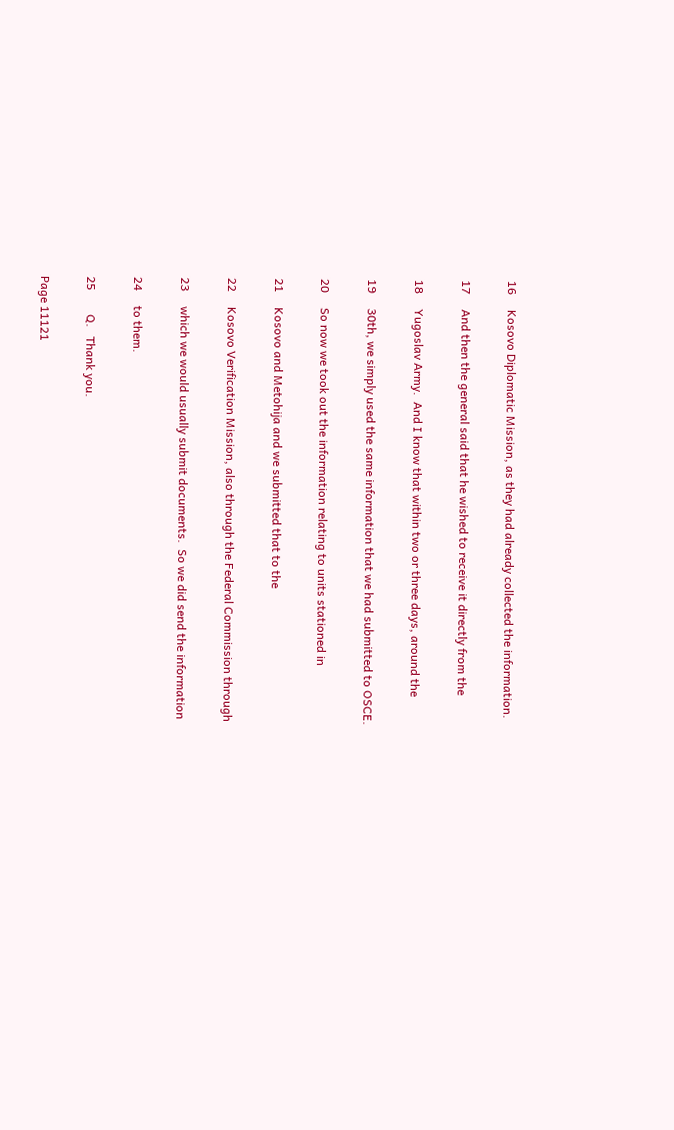16     Kosovo Diplomatic Mission, as they had already collected the information.

17     And then the general said that he wished to receive it directly from the

18     Yugoslav Army.  And I know that within two or three days, around the

19     30th, we simply used the same information that we had submitted to OSCE.

20     So now we took out the information relating to units stationed in

21     Kosovo and Metohija and we submitted that to the

22     Kosovo Verification Mission, also through the Federal Commission through

23     which we would usually submit documents.  So we did send the information

24     to them.

25        Q.   Thank you.

Page 11121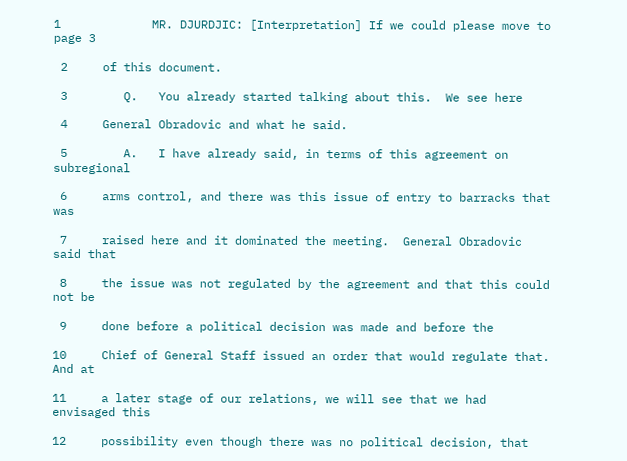1             MR. DJURDJIC: [Interpretation] If we could please move to page 3

 2     of this document.

 3        Q.   You already started talking about this.  We see here

 4     General Obradovic and what he said.

 5        A.   I have already said, in terms of this agreement on subregional

 6     arms control, and there was this issue of entry to barracks that was

 7     raised here and it dominated the meeting.  General Obradovic said that

 8     the issue was not regulated by the agreement and that this could not be

 9     done before a political decision was made and before the

10     Chief of General Staff issued an order that would regulate that.  And at

11     a later stage of our relations, we will see that we had envisaged this

12     possibility even though there was no political decision, that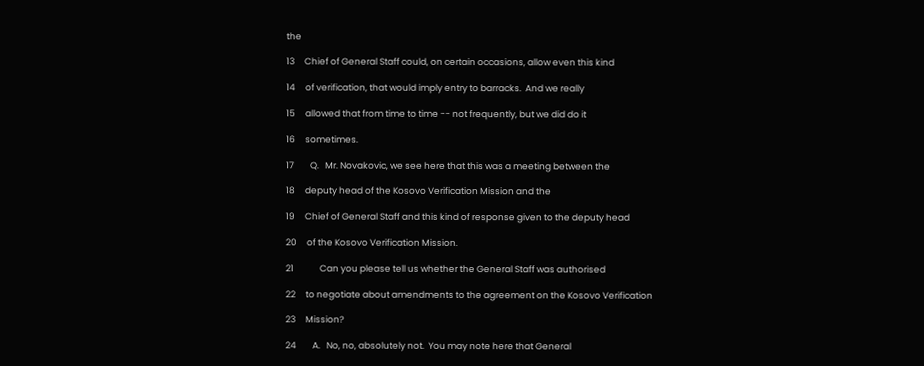the

13     Chief of General Staff could, on certain occasions, allow even this kind

14     of verification, that would imply entry to barracks.  And we really

15     allowed that from time to time -- not frequently, but we did do it

16     sometimes.

17        Q.   Mr. Novakovic, we see here that this was a meeting between the

18     deputy head of the Kosovo Verification Mission and the

19     Chief of General Staff and this kind of response given to the deputy head

20     of the Kosovo Verification Mission.

21             Can you please tell us whether the General Staff was authorised

22     to negotiate about amendments to the agreement on the Kosovo Verification

23     Mission?

24        A.   No, no, absolutely not.  You may note here that General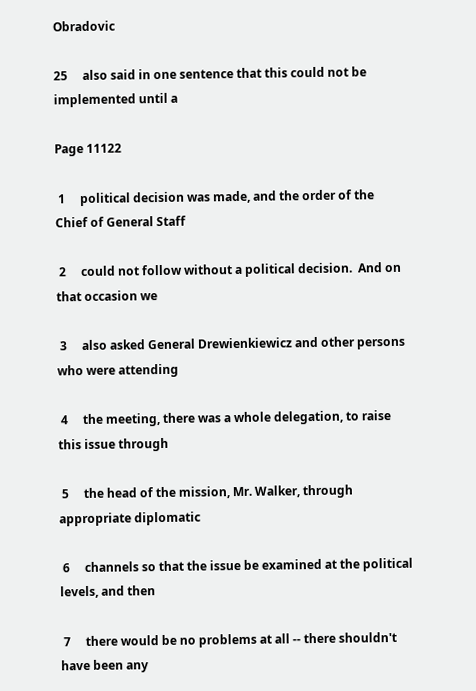Obradovic

25     also said in one sentence that this could not be implemented until a

Page 11122

 1     political decision was made, and the order of the Chief of General Staff

 2     could not follow without a political decision.  And on that occasion we

 3     also asked General Drewienkiewicz and other persons who were attending

 4     the meeting, there was a whole delegation, to raise this issue through

 5     the head of the mission, Mr. Walker, through appropriate diplomatic

 6     channels so that the issue be examined at the political levels, and then

 7     there would be no problems at all -- there shouldn't have been any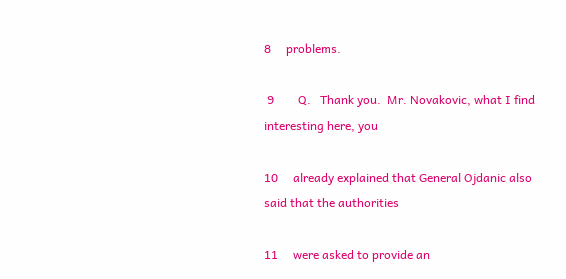8     problems.

 9        Q.   Thank you.  Mr. Novakovic, what I find interesting here, you

10     already explained that General Ojdanic also said that the authorities

11     were asked to provide an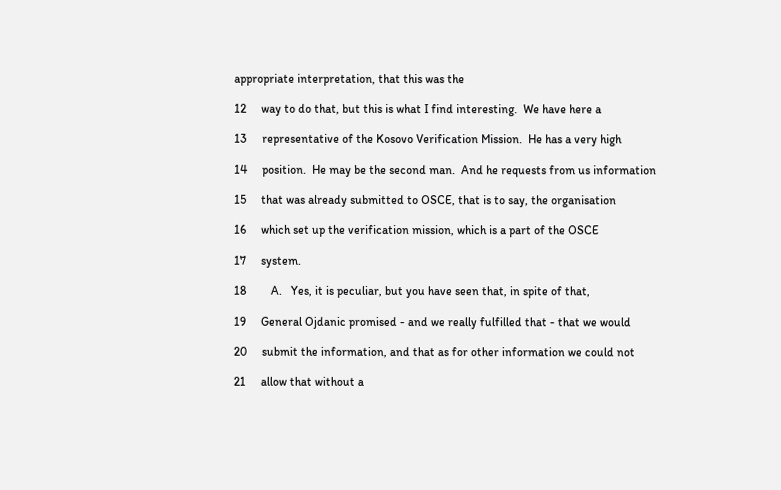appropriate interpretation, that this was the

12     way to do that, but this is what I find interesting.  We have here a

13     representative of the Kosovo Verification Mission.  He has a very high

14     position.  He may be the second man.  And he requests from us information

15     that was already submitted to OSCE, that is to say, the organisation

16     which set up the verification mission, which is a part of the OSCE

17     system.

18        A.   Yes, it is peculiar, but you have seen that, in spite of that,

19     General Ojdanic promised - and we really fulfilled that - that we would

20     submit the information, and that as for other information we could not

21     allow that without a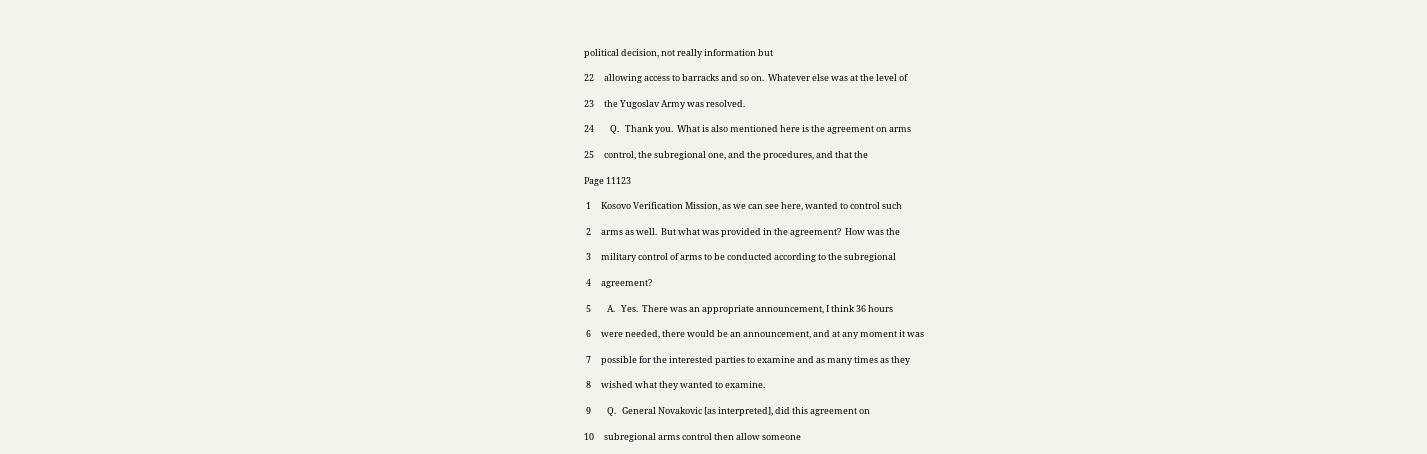political decision, not really information but

22     allowing access to barracks and so on.  Whatever else was at the level of

23     the Yugoslav Army was resolved.

24        Q.   Thank you.  What is also mentioned here is the agreement on arms

25     control, the subregional one, and the procedures, and that the

Page 11123

 1     Kosovo Verification Mission, as we can see here, wanted to control such

 2     arms as well.  But what was provided in the agreement?  How was the

 3     military control of arms to be conducted according to the subregional

 4     agreement?

 5        A.   Yes.  There was an appropriate announcement, I think 36 hours

 6     were needed, there would be an announcement, and at any moment it was

 7     possible for the interested parties to examine and as many times as they

 8     wished what they wanted to examine.

 9        Q.   General Novakovic [as interpreted], did this agreement on

10     subregional arms control then allow someone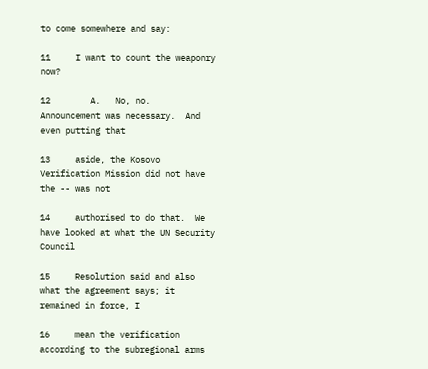to come somewhere and say:

11     I want to count the weaponry now?

12        A.   No, no.  Announcement was necessary.  And even putting that

13     aside, the Kosovo Verification Mission did not have the -- was not

14     authorised to do that.  We have looked at what the UN Security Council

15     Resolution said and also what the agreement says; it remained in force, I

16     mean the verification according to the subregional arms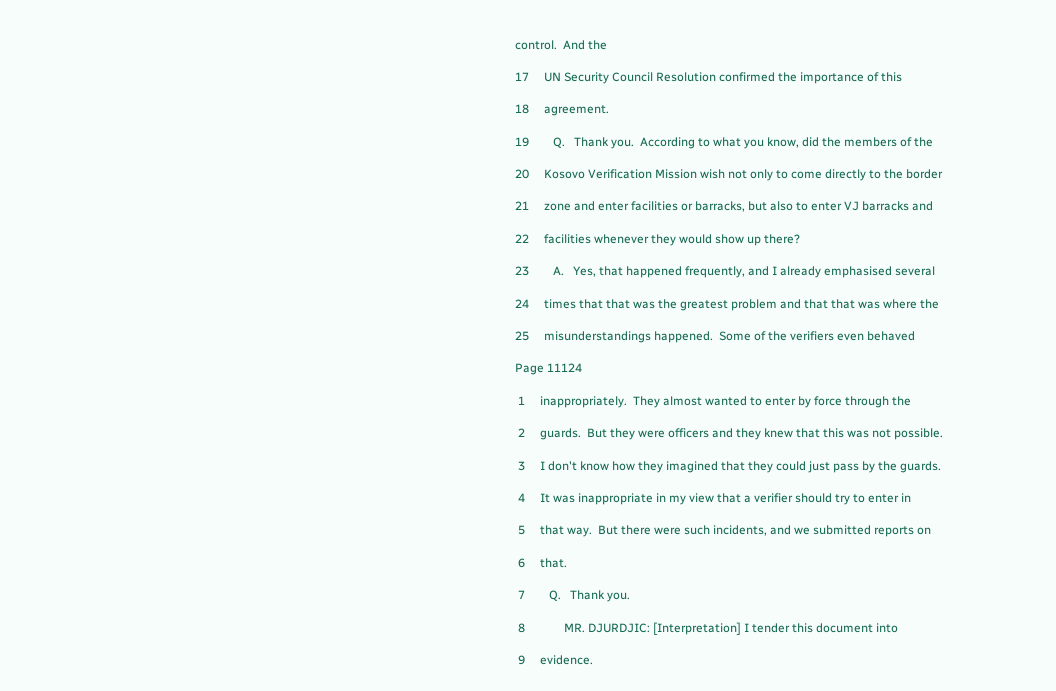control.  And the

17     UN Security Council Resolution confirmed the importance of this

18     agreement.

19        Q.   Thank you.  According to what you know, did the members of the

20     Kosovo Verification Mission wish not only to come directly to the border

21     zone and enter facilities or barracks, but also to enter VJ barracks and

22     facilities whenever they would show up there?

23        A.   Yes, that happened frequently, and I already emphasised several

24     times that that was the greatest problem and that that was where the

25     misunderstandings happened.  Some of the verifiers even behaved

Page 11124

 1     inappropriately.  They almost wanted to enter by force through the

 2     guards.  But they were officers and they knew that this was not possible.

 3     I don't know how they imagined that they could just pass by the guards.

 4     It was inappropriate in my view that a verifier should try to enter in

 5     that way.  But there were such incidents, and we submitted reports on

 6     that.

 7        Q.   Thank you.

 8             MR. DJURDJIC: [Interpretation] I tender this document into

 9     evidence.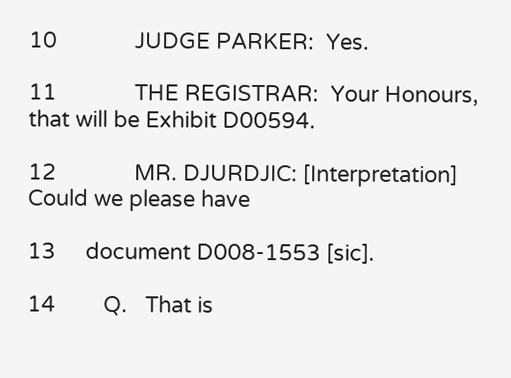10             JUDGE PARKER:  Yes.

11             THE REGISTRAR:  Your Honours, that will be Exhibit D00594.

12             MR. DJURDJIC: [Interpretation] Could we please have

13     document D008-1553 [sic].

14        Q.   That is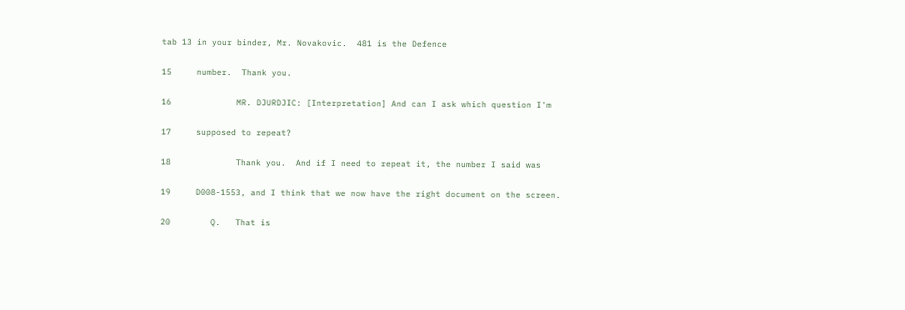tab 13 in your binder, Mr. Novakovic.  481 is the Defence

15     number.  Thank you.

16             MR. DJURDJIC: [Interpretation] And can I ask which question I'm

17     supposed to repeat?

18             Thank you.  And if I need to repeat it, the number I said was

19     D008-1553, and I think that we now have the right document on the screen.

20        Q.   That is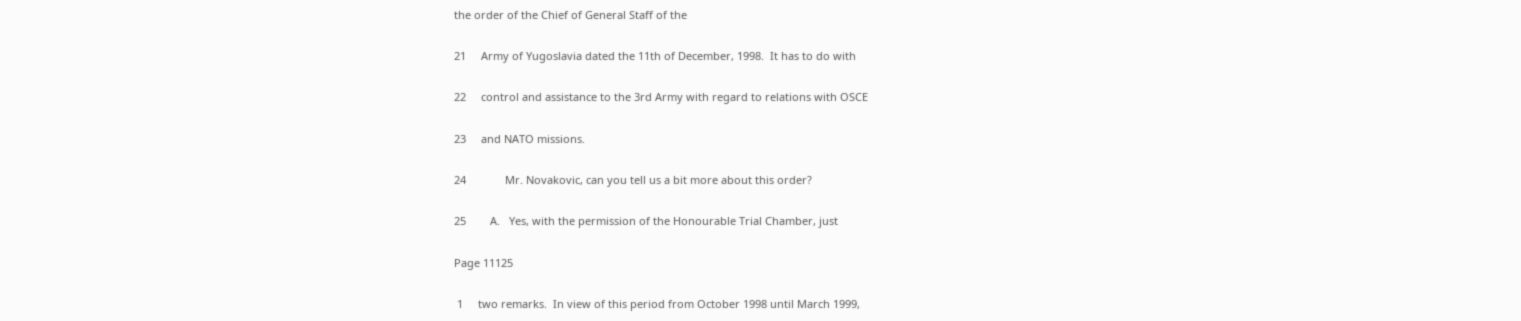the order of the Chief of General Staff of the

21     Army of Yugoslavia dated the 11th of December, 1998.  It has to do with

22     control and assistance to the 3rd Army with regard to relations with OSCE

23     and NATO missions.

24             Mr. Novakovic, can you tell us a bit more about this order?

25        A.   Yes, with the permission of the Honourable Trial Chamber, just

Page 11125

 1     two remarks.  In view of this period from October 1998 until March 1999,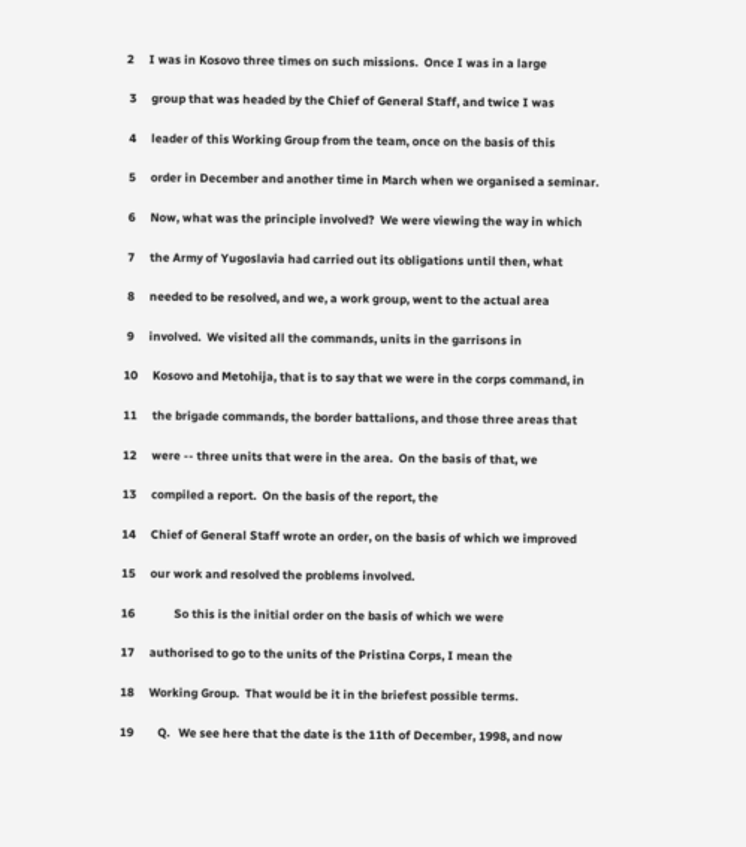2     I was in Kosovo three times on such missions.  Once I was in a large

 3     group that was headed by the Chief of General Staff, and twice I was

 4     leader of this Working Group from the team, once on the basis of this

 5     order in December and another time in March when we organised a seminar.

 6     Now, what was the principle involved?  We were viewing the way in which

 7     the Army of Yugoslavia had carried out its obligations until then, what

 8     needed to be resolved, and we, a work group, went to the actual area

 9     involved.  We visited all the commands, units in the garrisons in

10     Kosovo and Metohija, that is to say that we were in the corps command, in

11     the brigade commands, the border battalions, and those three areas that

12     were -- three units that were in the area.  On the basis of that, we

13     compiled a report.  On the basis of the report, the

14     Chief of General Staff wrote an order, on the basis of which we improved

15     our work and resolved the problems involved.

16             So this is the initial order on the basis of which we were

17     authorised to go to the units of the Pristina Corps, I mean the

18     Working Group.  That would be it in the briefest possible terms.

19        Q.   We see here that the date is the 11th of December, 1998, and now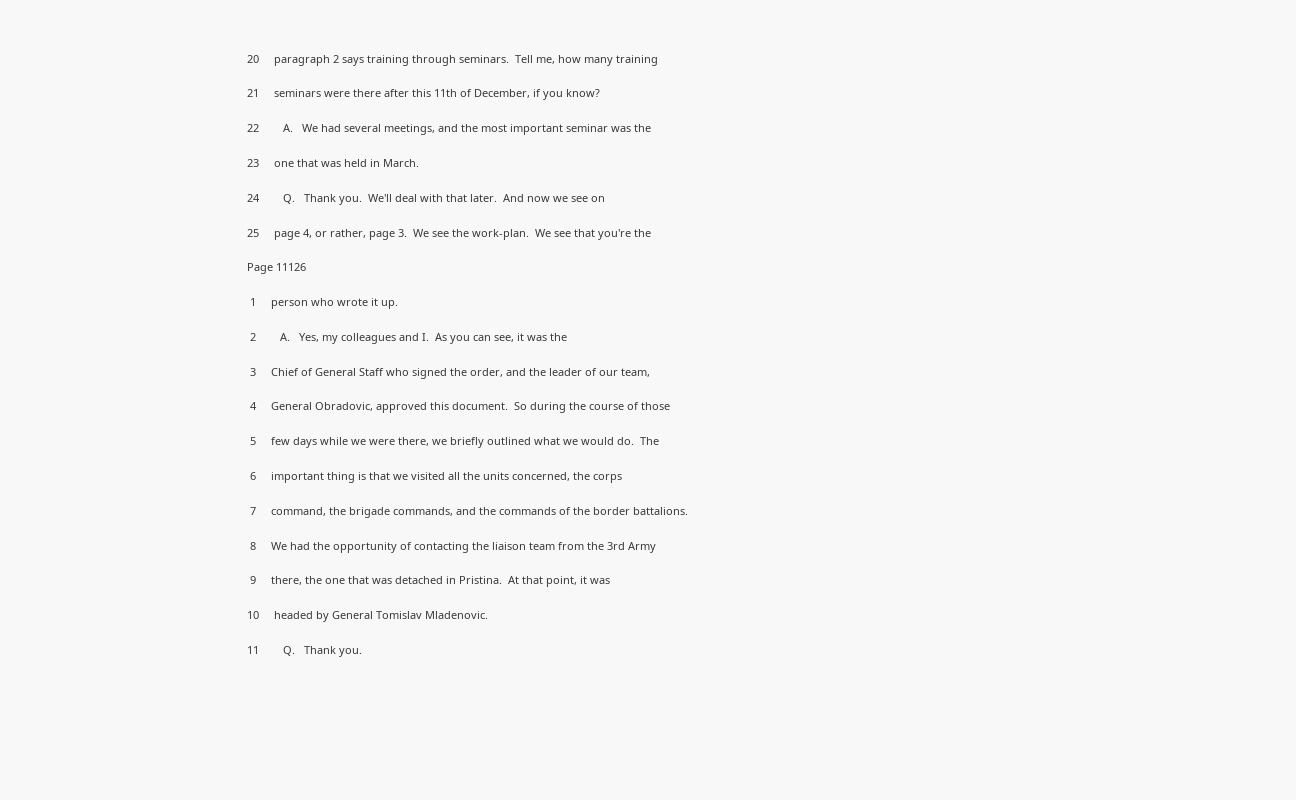20     paragraph 2 says training through seminars.  Tell me, how many training

21     seminars were there after this 11th of December, if you know?

22        A.   We had several meetings, and the most important seminar was the

23     one that was held in March.

24        Q.   Thank you.  We'll deal with that later.  And now we see on

25     page 4, or rather, page 3.  We see the work-plan.  We see that you're the

Page 11126

 1     person who wrote it up.

 2        A.   Yes, my colleagues and I.  As you can see, it was the

 3     Chief of General Staff who signed the order, and the leader of our team,

 4     General Obradovic, approved this document.  So during the course of those

 5     few days while we were there, we briefly outlined what we would do.  The

 6     important thing is that we visited all the units concerned, the corps

 7     command, the brigade commands, and the commands of the border battalions.

 8     We had the opportunity of contacting the liaison team from the 3rd Army

 9     there, the one that was detached in Pristina.  At that point, it was

10     headed by General Tomislav Mladenovic.

11        Q.   Thank you.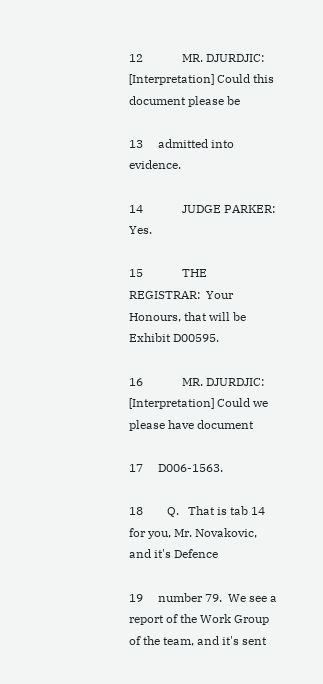12             MR. DJURDJIC: [Interpretation] Could this document please be

13     admitted into evidence.

14             JUDGE PARKER:  Yes.

15             THE REGISTRAR:  Your Honours, that will be Exhibit D00595.

16             MR. DJURDJIC: [Interpretation] Could we please have document

17     D006-1563.

18        Q.   That is tab 14 for you, Mr. Novakovic, and it's Defence

19     number 79.  We see a report of the Work Group of the team, and it's sent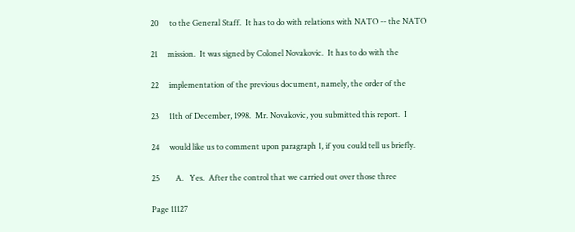20     to the General Staff.  It has to do with relations with NATO -- the NATO

21     mission.  It was signed by Colonel Novakovic.  It has to do with the

22     implementation of the previous document, namely, the order of the

23     11th of December, 1998.  Mr. Novakovic, you submitted this report.  I

24     would like us to comment upon paragraph 1, if you could tell us briefly.

25        A.   Yes.  After the control that we carried out over those three

Page 11127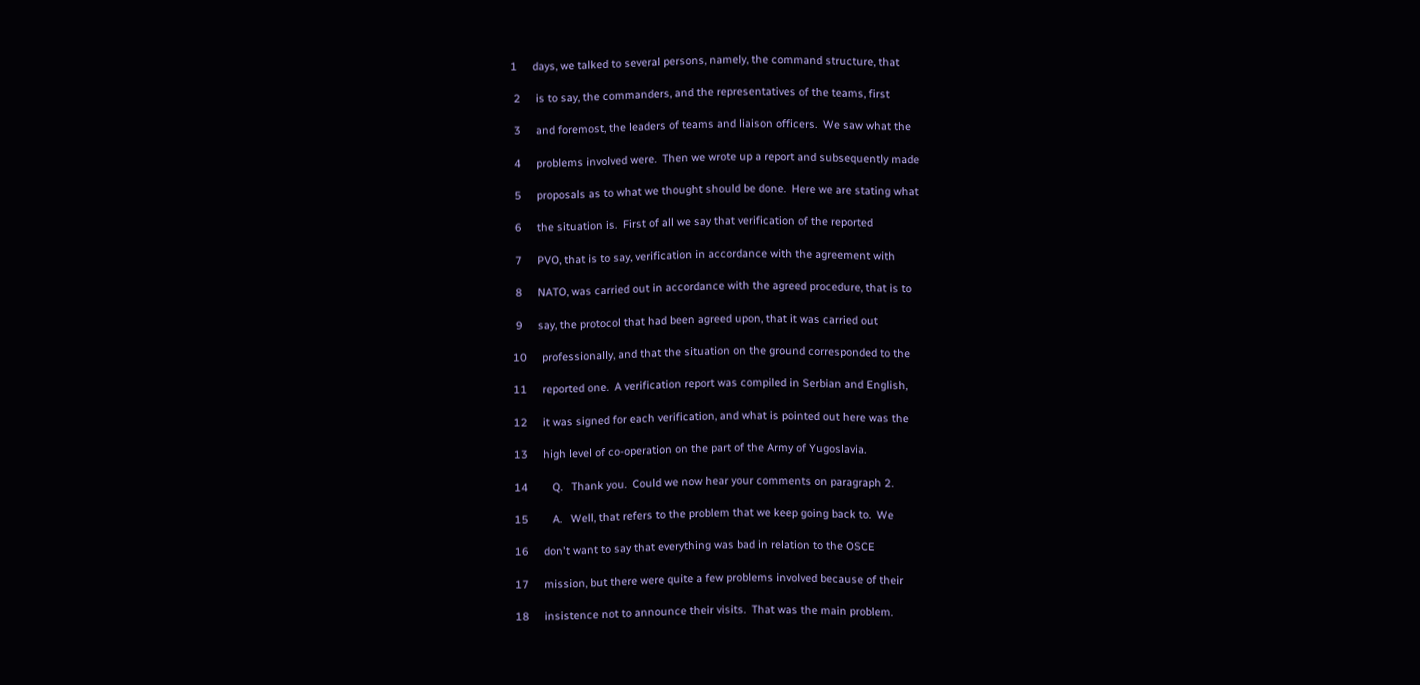1     days, we talked to several persons, namely, the command structure, that

 2     is to say, the commanders, and the representatives of the teams, first

 3     and foremost, the leaders of teams and liaison officers.  We saw what the

 4     problems involved were.  Then we wrote up a report and subsequently made

 5     proposals as to what we thought should be done.  Here we are stating what

 6     the situation is.  First of all we say that verification of the reported

 7     PVO, that is to say, verification in accordance with the agreement with

 8     NATO, was carried out in accordance with the agreed procedure, that is to

 9     say, the protocol that had been agreed upon, that it was carried out

10     professionally, and that the situation on the ground corresponded to the

11     reported one.  A verification report was compiled in Serbian and English,

12     it was signed for each verification, and what is pointed out here was the

13     high level of co-operation on the part of the Army of Yugoslavia.

14        Q.   Thank you.  Could we now hear your comments on paragraph 2.

15        A.   Well, that refers to the problem that we keep going back to.  We

16     don't want to say that everything was bad in relation to the OSCE

17     mission, but there were quite a few problems involved because of their

18     insistence not to announce their visits.  That was the main problem.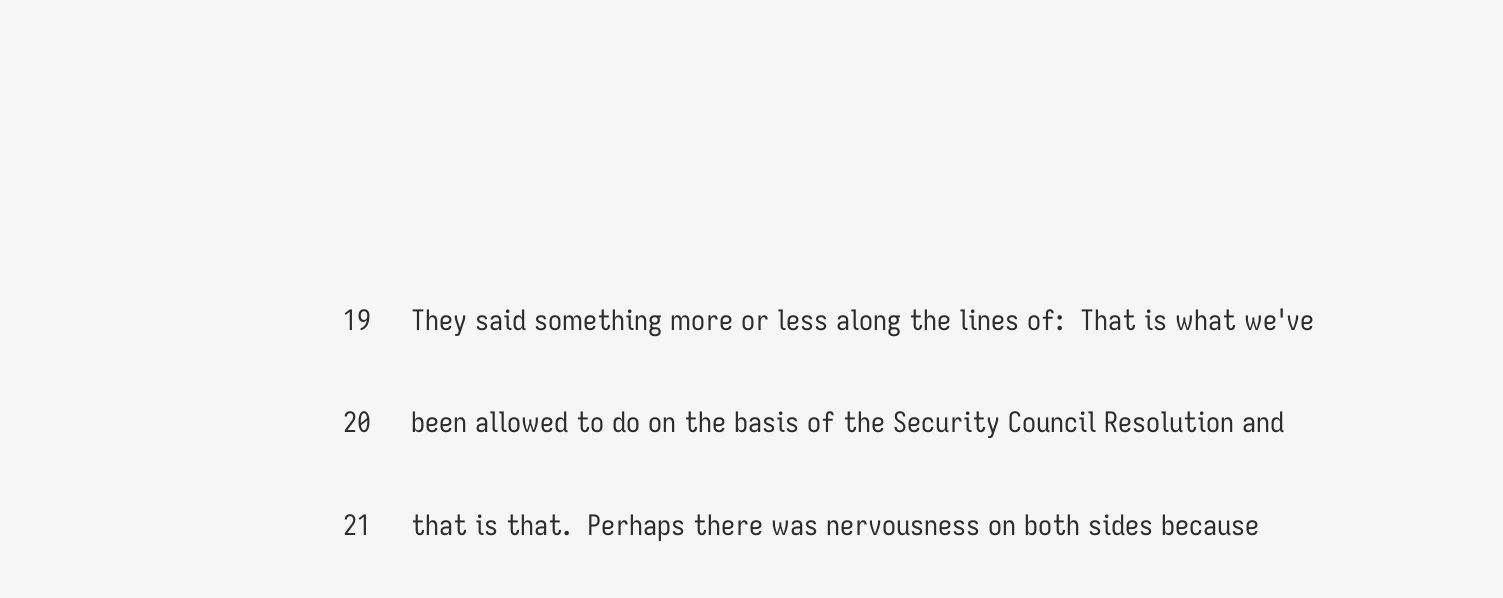19     They said something more or less along the lines of:  That is what we've

20     been allowed to do on the basis of the Security Council Resolution and

21     that is that.  Perhaps there was nervousness on both sides because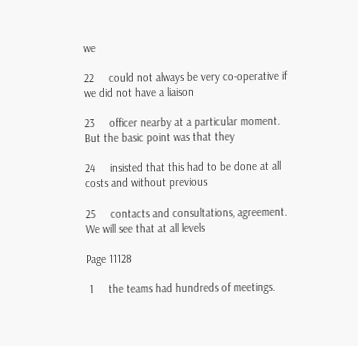we

22     could not always be very co-operative if we did not have a liaison

23     officer nearby at a particular moment.  But the basic point was that they

24     insisted that this had to be done at all costs and without previous

25     contacts and consultations, agreement.  We will see that at all levels

Page 11128

 1     the teams had hundreds of meetings.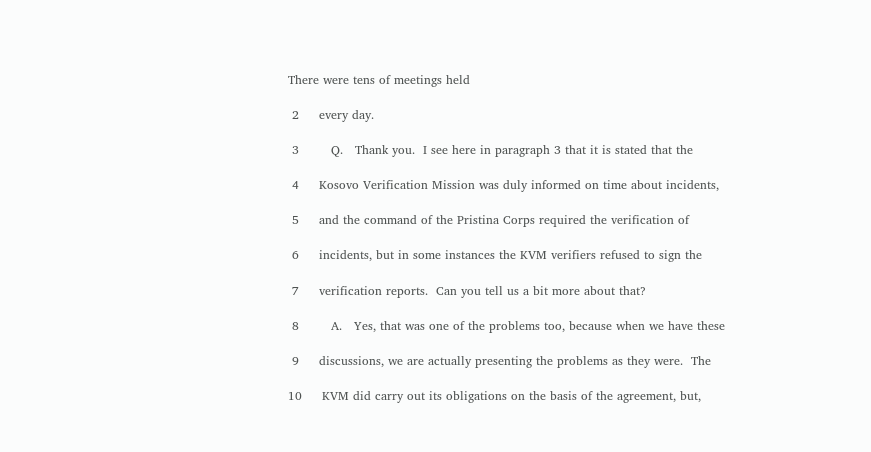There were tens of meetings held

 2     every day.

 3        Q.   Thank you.  I see here in paragraph 3 that it is stated that the

 4     Kosovo Verification Mission was duly informed on time about incidents,

 5     and the command of the Pristina Corps required the verification of

 6     incidents, but in some instances the KVM verifiers refused to sign the

 7     verification reports.  Can you tell us a bit more about that?

 8        A.   Yes, that was one of the problems too, because when we have these

 9     discussions, we are actually presenting the problems as they were.  The

10     KVM did carry out its obligations on the basis of the agreement, but,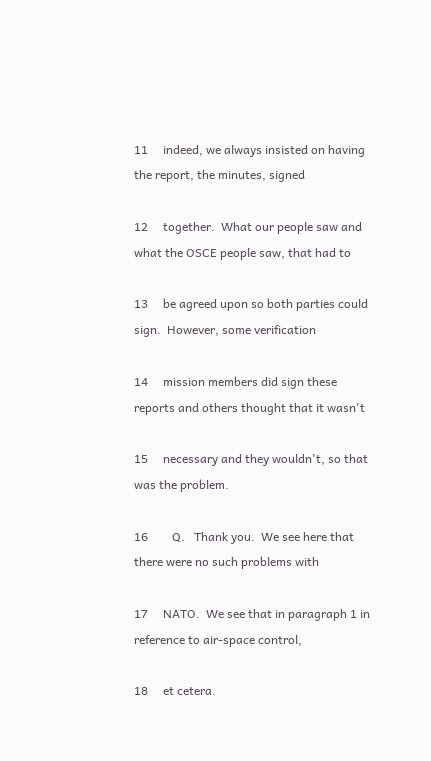11     indeed, we always insisted on having the report, the minutes, signed

12     together.  What our people saw and what the OSCE people saw, that had to

13     be agreed upon so both parties could sign.  However, some verification

14     mission members did sign these reports and others thought that it wasn't

15     necessary and they wouldn't, so that was the problem.

16        Q.   Thank you.  We see here that there were no such problems with

17     NATO.  We see that in paragraph 1 in reference to air-space control,

18     et cetera.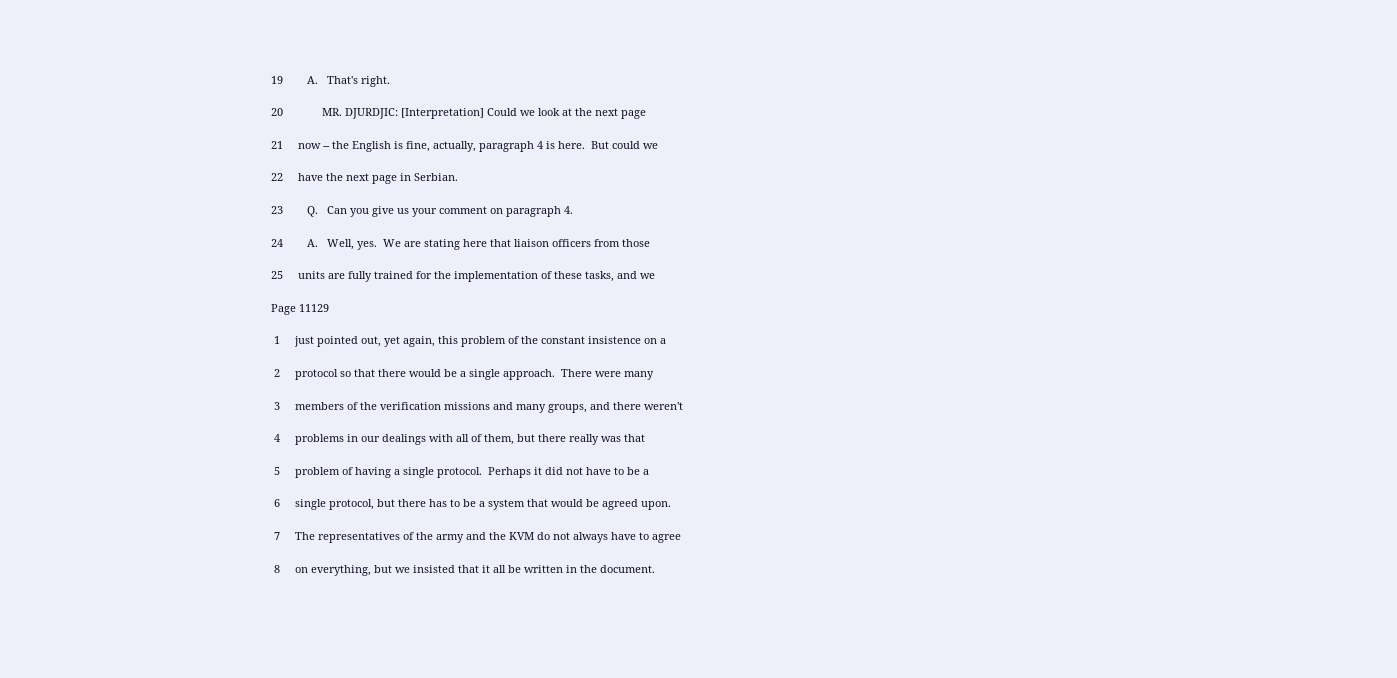19        A.   That's right.

20             MR. DJURDJIC: [Interpretation] Could we look at the next page

21     now -- the English is fine, actually, paragraph 4 is here.  But could we

22     have the next page in Serbian.

23        Q.   Can you give us your comment on paragraph 4.

24        A.   Well, yes.  We are stating here that liaison officers from those

25     units are fully trained for the implementation of these tasks, and we

Page 11129

 1     just pointed out, yet again, this problem of the constant insistence on a

 2     protocol so that there would be a single approach.  There were many

 3     members of the verification missions and many groups, and there weren't

 4     problems in our dealings with all of them, but there really was that

 5     problem of having a single protocol.  Perhaps it did not have to be a

 6     single protocol, but there has to be a system that would be agreed upon.

 7     The representatives of the army and the KVM do not always have to agree

 8     on everything, but we insisted that it all be written in the document.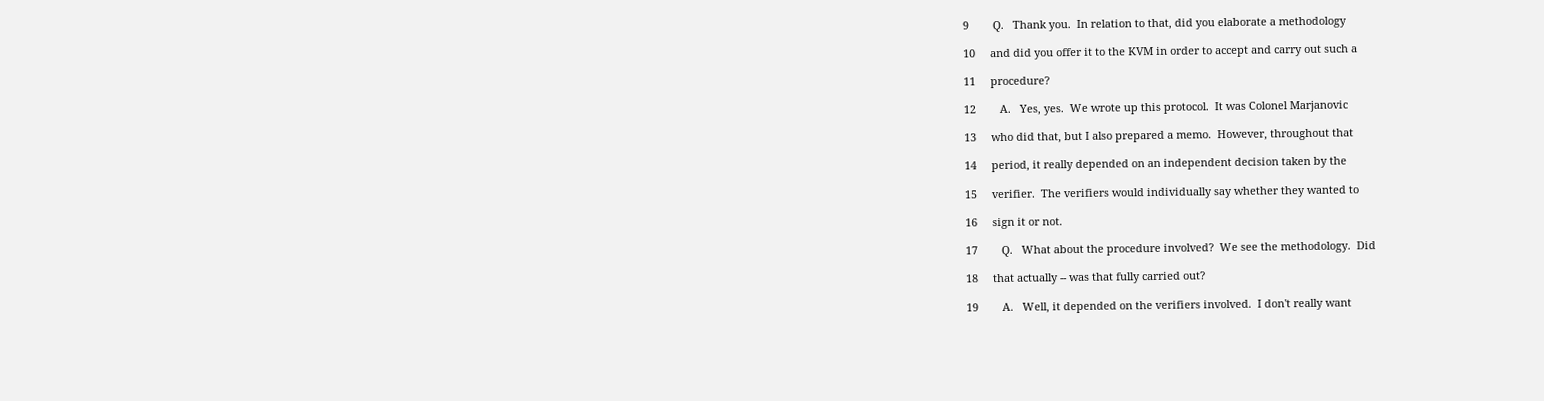9        Q.   Thank you.  In relation to that, did you elaborate a methodology

10     and did you offer it to the KVM in order to accept and carry out such a

11     procedure?

12        A.   Yes, yes.  We wrote up this protocol.  It was Colonel Marjanovic

13     who did that, but I also prepared a memo.  However, throughout that

14     period, it really depended on an independent decision taken by the

15     verifier.  The verifiers would individually say whether they wanted to

16     sign it or not.

17        Q.   What about the procedure involved?  We see the methodology.  Did

18     that actually -- was that fully carried out?

19        A.   Well, it depended on the verifiers involved.  I don't really want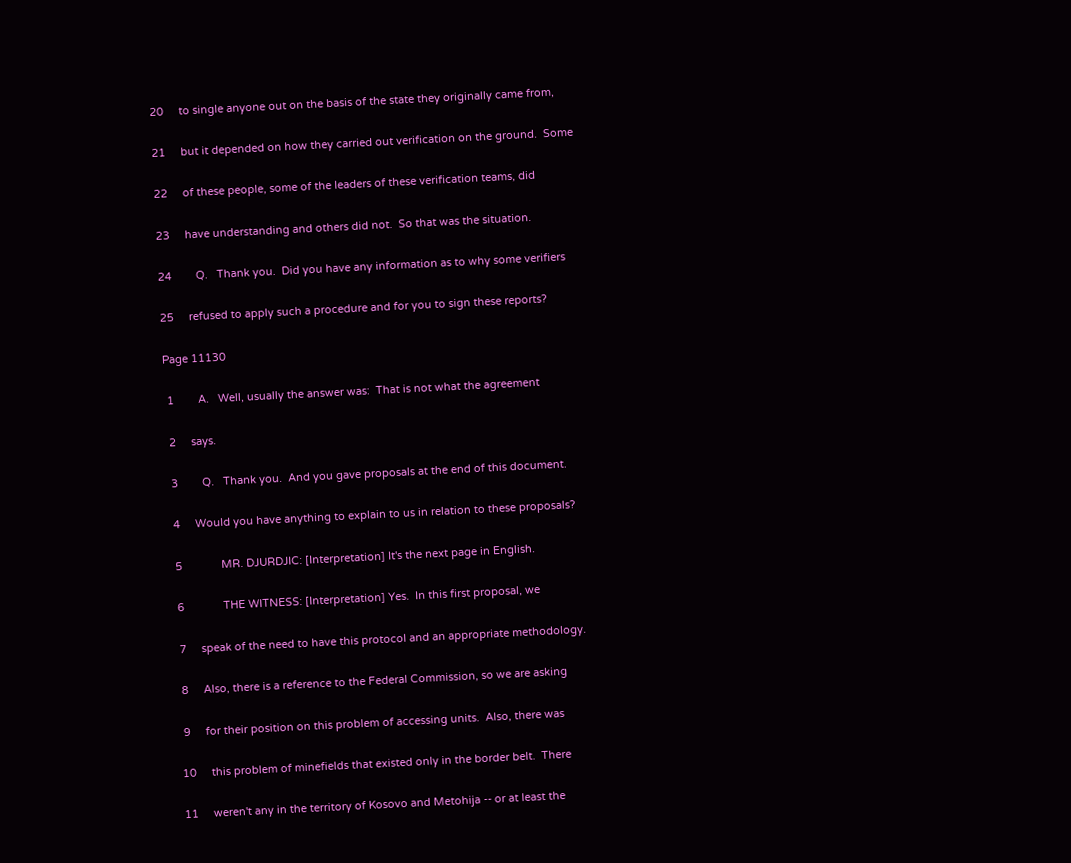20     to single anyone out on the basis of the state they originally came from,

21     but it depended on how they carried out verification on the ground.  Some

22     of these people, some of the leaders of these verification teams, did

23     have understanding and others did not.  So that was the situation.

24        Q.   Thank you.  Did you have any information as to why some verifiers

25     refused to apply such a procedure and for you to sign these reports?

Page 11130

 1        A.   Well, usually the answer was:  That is not what the agreement

 2     says.

 3        Q.   Thank you.  And you gave proposals at the end of this document.

 4     Would you have anything to explain to us in relation to these proposals?

 5             MR. DJURDJIC: [Interpretation] It's the next page in English.

 6             THE WITNESS: [Interpretation] Yes.  In this first proposal, we

 7     speak of the need to have this protocol and an appropriate methodology.

 8     Also, there is a reference to the Federal Commission, so we are asking

 9     for their position on this problem of accessing units.  Also, there was

10     this problem of minefields that existed only in the border belt.  There

11     weren't any in the territory of Kosovo and Metohija -- or at least the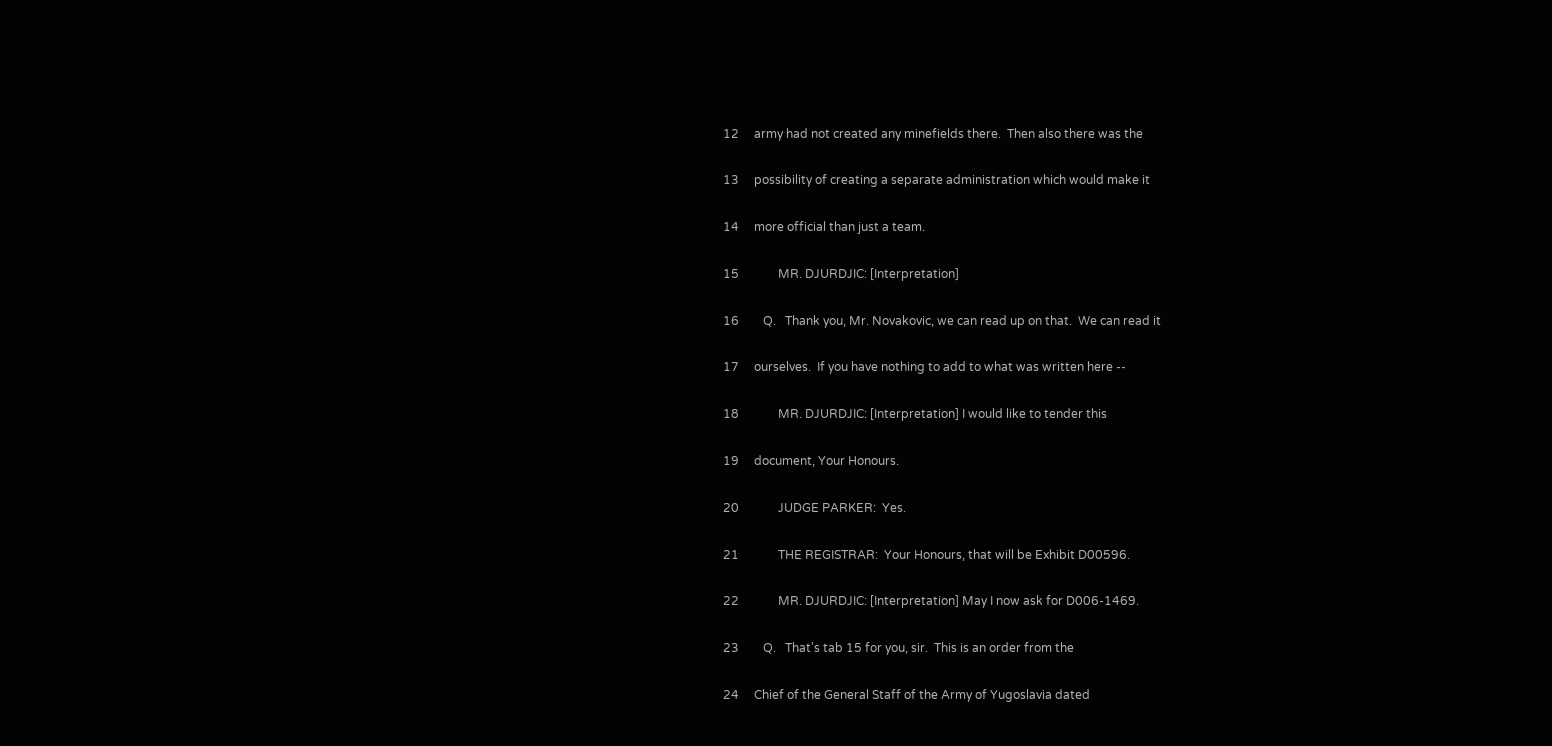12     army had not created any minefields there.  Then also there was the

13     possibility of creating a separate administration which would make it

14     more official than just a team.

15             MR. DJURDJIC: [Interpretation]

16        Q.   Thank you, Mr. Novakovic, we can read up on that.  We can read it

17     ourselves.  If you have nothing to add to what was written here --

18             MR. DJURDJIC: [Interpretation] I would like to tender this

19     document, Your Honours.

20             JUDGE PARKER:  Yes.

21             THE REGISTRAR:  Your Honours, that will be Exhibit D00596.

22             MR. DJURDJIC: [Interpretation] May I now ask for D006-1469.

23        Q.   That's tab 15 for you, sir.  This is an order from the

24     Chief of the General Staff of the Army of Yugoslavia dated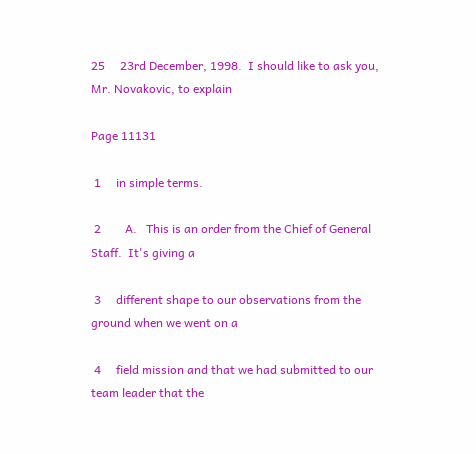25     23rd December, 1998.  I should like to ask you, Mr. Novakovic, to explain

Page 11131

 1     in simple terms.

 2        A.   This is an order from the Chief of General Staff.  It's giving a

 3     different shape to our observations from the ground when we went on a

 4     field mission and that we had submitted to our team leader that the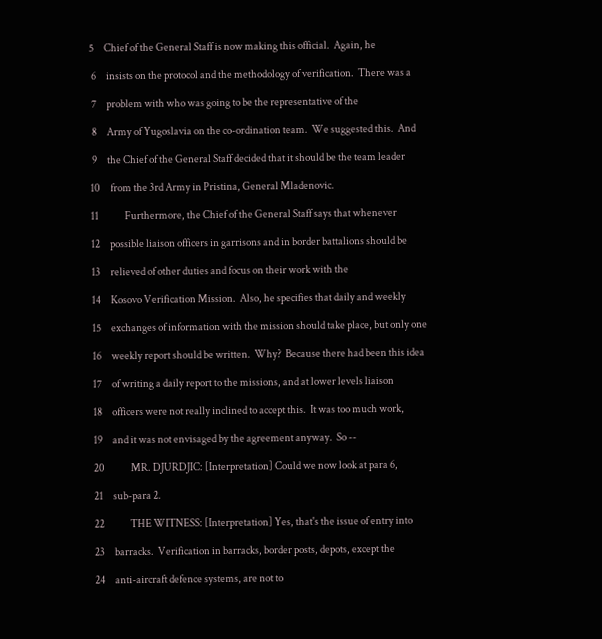5     Chief of the General Staff is now making this official.  Again, he

 6     insists on the protocol and the methodology of verification.  There was a

 7     problem with who was going to be the representative of the

 8     Army of Yugoslavia on the co-ordination team.  We suggested this.  And

 9     the Chief of the General Staff decided that it should be the team leader

10     from the 3rd Army in Pristina, General Mladenovic.

11             Furthermore, the Chief of the General Staff says that whenever

12     possible liaison officers in garrisons and in border battalions should be

13     relieved of other duties and focus on their work with the

14     Kosovo Verification Mission.  Also, he specifies that daily and weekly

15     exchanges of information with the mission should take place, but only one

16     weekly report should be written.  Why?  Because there had been this idea

17     of writing a daily report to the missions, and at lower levels liaison

18     officers were not really inclined to accept this.  It was too much work,

19     and it was not envisaged by the agreement anyway.  So --

20             MR. DJURDJIC: [Interpretation] Could we now look at para 6,

21     sub-para 2.

22             THE WITNESS: [Interpretation] Yes, that's the issue of entry into

23     barracks.  Verification in barracks, border posts, depots, except the

24     anti-aircraft defence systems, are not to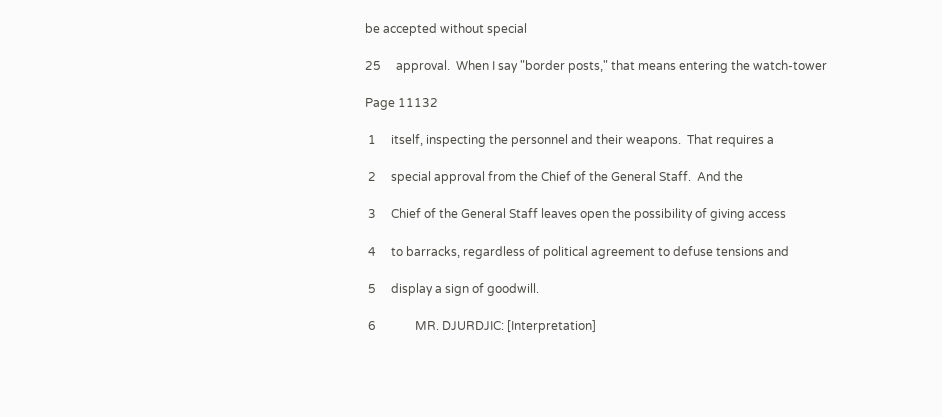be accepted without special

25     approval.  When I say "border posts," that means entering the watch-tower

Page 11132

 1     itself, inspecting the personnel and their weapons.  That requires a

 2     special approval from the Chief of the General Staff.  And the

 3     Chief of the General Staff leaves open the possibility of giving access

 4     to barracks, regardless of political agreement to defuse tensions and

 5     display a sign of goodwill.

 6             MR. DJURDJIC: [Interpretation]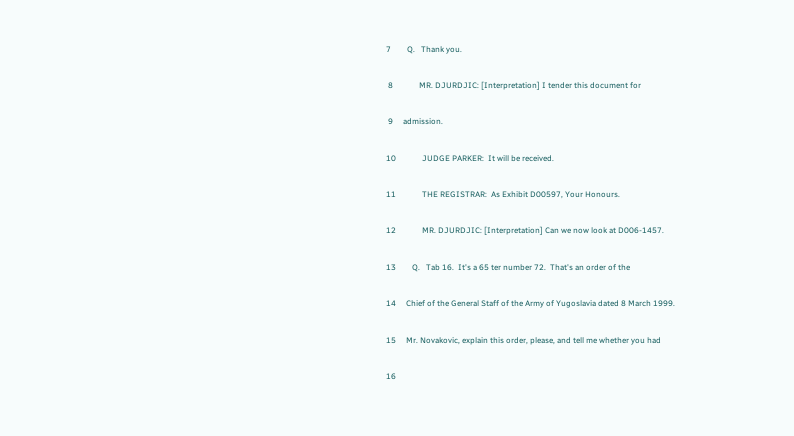7        Q.   Thank you.

 8             MR. DJURDJIC: [Interpretation] I tender this document for

 9     admission.

10             JUDGE PARKER:  It will be received.

11             THE REGISTRAR:  As Exhibit D00597, Your Honours.

12             MR. DJURDJIC: [Interpretation] Can we now look at D006-1457.

13        Q.   Tab 16.  It's a 65 ter number 72.  That's an order of the

14     Chief of the General Staff of the Army of Yugoslavia dated 8 March 1999.

15     Mr. Novakovic, explain this order, please, and tell me whether you had

16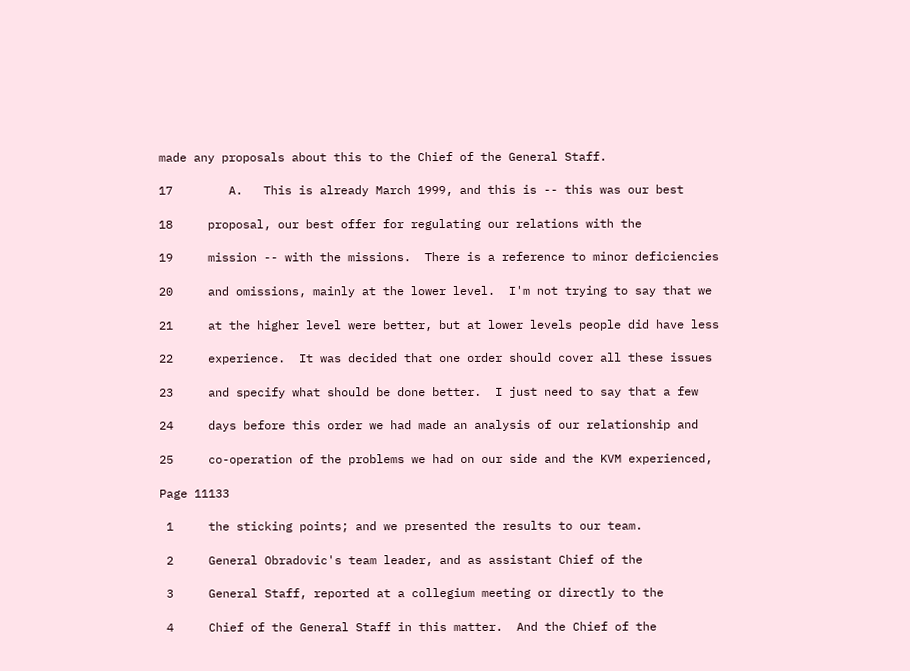made any proposals about this to the Chief of the General Staff.

17        A.   This is already March 1999, and this is -- this was our best

18     proposal, our best offer for regulating our relations with the

19     mission -- with the missions.  There is a reference to minor deficiencies

20     and omissions, mainly at the lower level.  I'm not trying to say that we

21     at the higher level were better, but at lower levels people did have less

22     experience.  It was decided that one order should cover all these issues

23     and specify what should be done better.  I just need to say that a few

24     days before this order we had made an analysis of our relationship and

25     co-operation of the problems we had on our side and the KVM experienced,

Page 11133

 1     the sticking points; and we presented the results to our team.

 2     General Obradovic's team leader, and as assistant Chief of the

 3     General Staff, reported at a collegium meeting or directly to the

 4     Chief of the General Staff in this matter.  And the Chief of the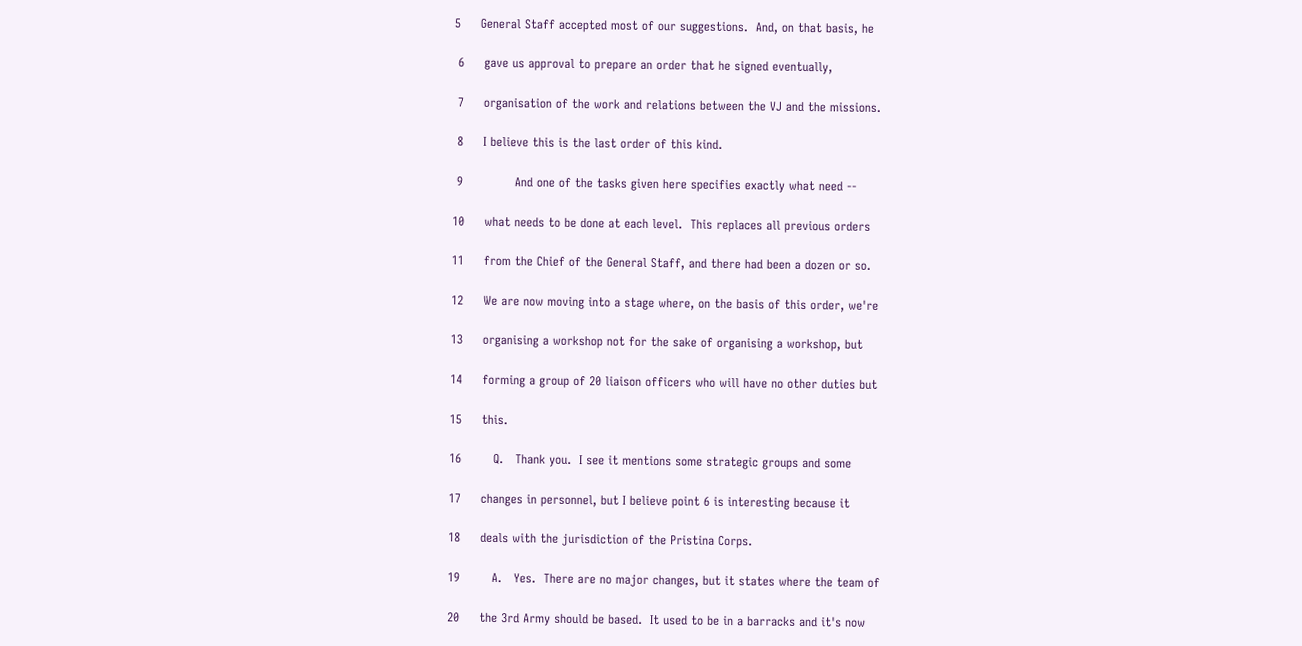5     General Staff accepted most of our suggestions.  And, on that basis, he

 6     gave us approval to prepare an order that he signed eventually,

 7     organisation of the work and relations between the VJ and the missions.

 8     I believe this is the last order of this kind.

 9             And one of the tasks given here specifies exactly what need --

10     what needs to be done at each level.  This replaces all previous orders

11     from the Chief of the General Staff, and there had been a dozen or so.

12     We are now moving into a stage where, on the basis of this order, we're

13     organising a workshop not for the sake of organising a workshop, but

14     forming a group of 20 liaison officers who will have no other duties but

15     this.

16        Q.   Thank you.  I see it mentions some strategic groups and some

17     changes in personnel, but I believe point 6 is interesting because it

18     deals with the jurisdiction of the Pristina Corps.

19        A.   Yes.  There are no major changes, but it states where the team of

20     the 3rd Army should be based.  It used to be in a barracks and it's now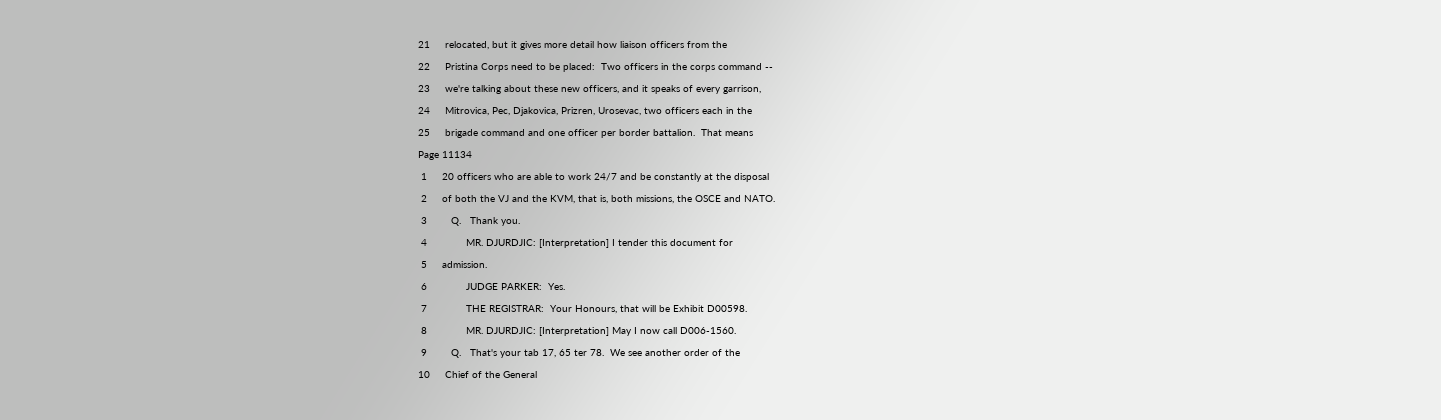21     relocated, but it gives more detail how liaison officers from the

22     Pristina Corps need to be placed:  Two officers in the corps command --

23     we're talking about these new officers, and it speaks of every garrison,

24     Mitrovica, Pec, Djakovica, Prizren, Urosevac, two officers each in the

25     brigade command and one officer per border battalion.  That means

Page 11134

 1     20 officers who are able to work 24/7 and be constantly at the disposal

 2     of both the VJ and the KVM, that is, both missions, the OSCE and NATO.

 3        Q.   Thank you.

 4             MR. DJURDJIC: [Interpretation] I tender this document for

 5     admission.

 6             JUDGE PARKER:  Yes.

 7             THE REGISTRAR:  Your Honours, that will be Exhibit D00598.

 8             MR. DJURDJIC: [Interpretation] May I now call D006-1560.

 9        Q.   That's your tab 17, 65 ter 78.  We see another order of the

10     Chief of the General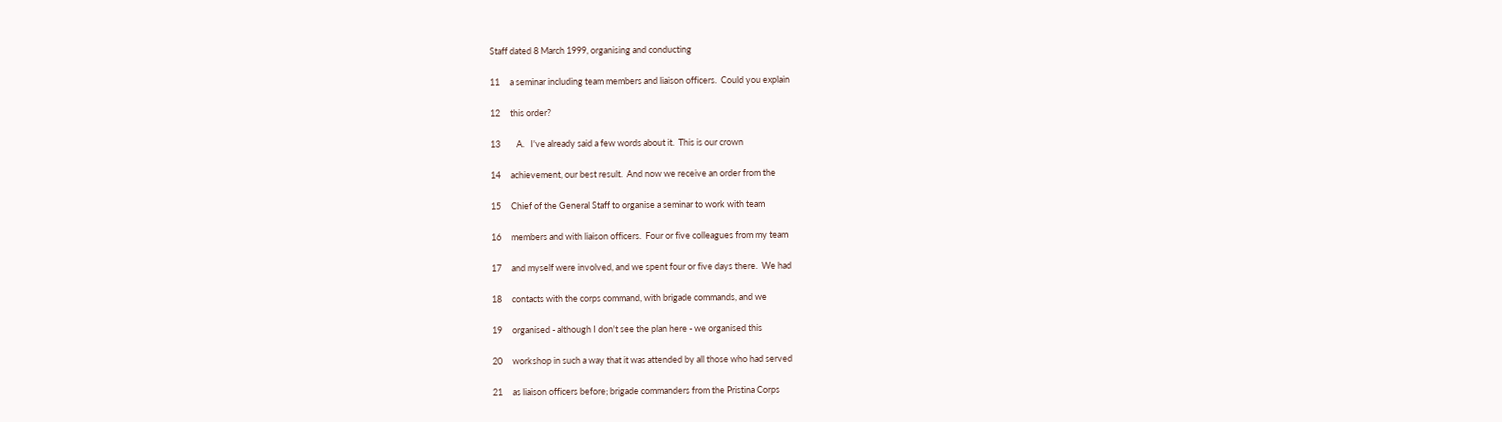Staff dated 8 March 1999, organising and conducting

11     a seminar including team members and liaison officers.  Could you explain

12     this order?

13        A.   I've already said a few words about it.  This is our crown

14     achievement, our best result.  And now we receive an order from the

15     Chief of the General Staff to organise a seminar to work with team

16     members and with liaison officers.  Four or five colleagues from my team

17     and myself were involved, and we spent four or five days there.  We had

18     contacts with the corps command, with brigade commands, and we

19     organised - although I don't see the plan here - we organised this

20     workshop in such a way that it was attended by all those who had served

21     as liaison officers before; brigade commanders from the Pristina Corps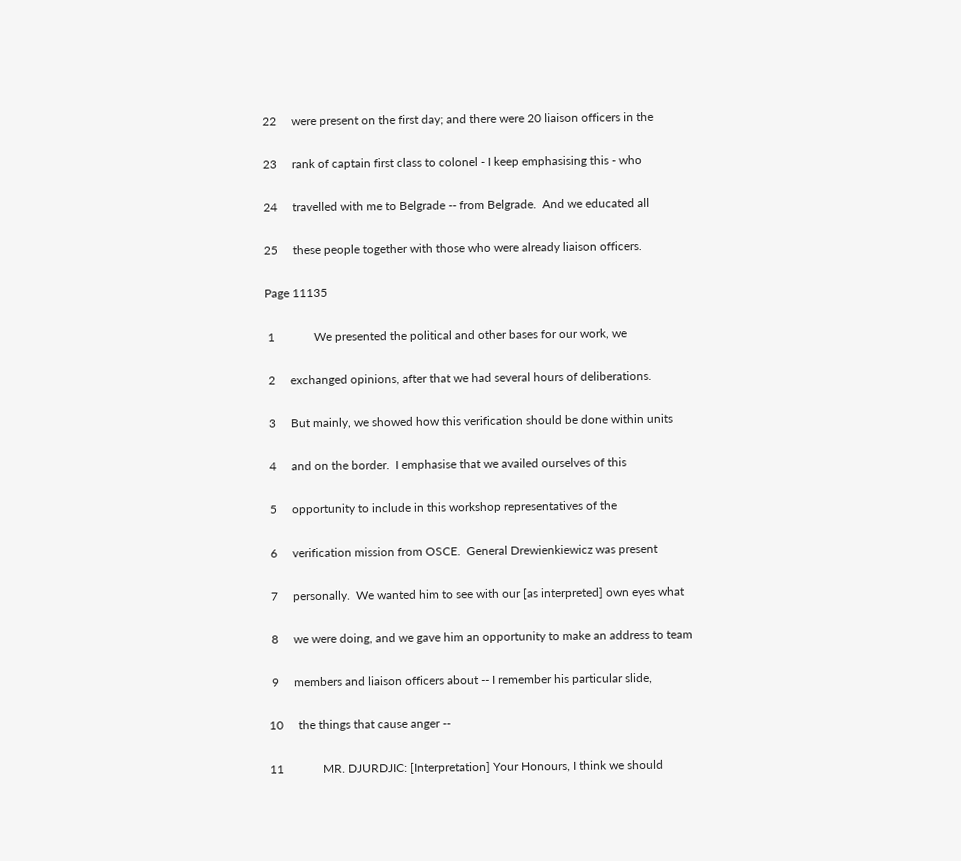22     were present on the first day; and there were 20 liaison officers in the

23     rank of captain first class to colonel - I keep emphasising this - who

24     travelled with me to Belgrade -- from Belgrade.  And we educated all

25     these people together with those who were already liaison officers.

Page 11135

 1             We presented the political and other bases for our work, we

 2     exchanged opinions, after that we had several hours of deliberations.

 3     But mainly, we showed how this verification should be done within units

 4     and on the border.  I emphasise that we availed ourselves of this

 5     opportunity to include in this workshop representatives of the

 6     verification mission from OSCE.  General Drewienkiewicz was present

 7     personally.  We wanted him to see with our [as interpreted] own eyes what

 8     we were doing, and we gave him an opportunity to make an address to team

 9     members and liaison officers about -- I remember his particular slide,

10     the things that cause anger --

11             MR. DJURDJIC: [Interpretation] Your Honours, I think we should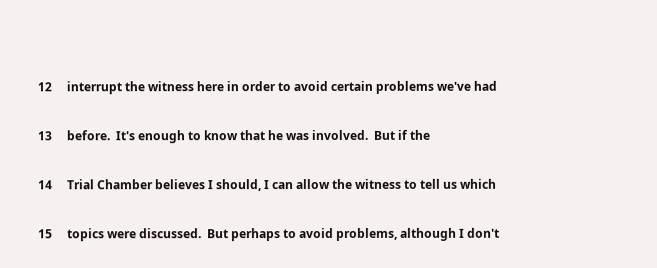12     interrupt the witness here in order to avoid certain problems we've had

13     before.  It's enough to know that he was involved.  But if the

14     Trial Chamber believes I should, I can allow the witness to tell us which

15     topics were discussed.  But perhaps to avoid problems, although I don't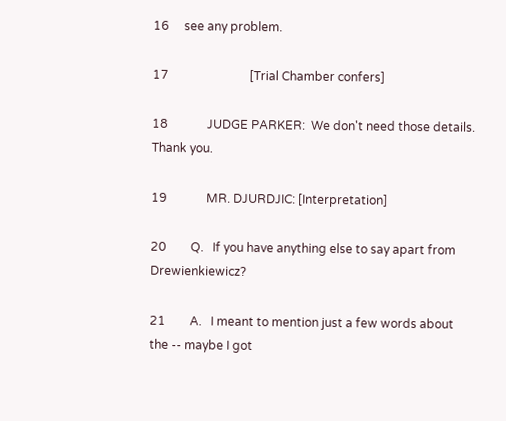16     see any problem.

17                           [Trial Chamber confers]

18             JUDGE PARKER:  We don't need those details.  Thank you.

19             MR. DJURDJIC: [Interpretation]

20        Q.   If you have anything else to say apart from Drewienkiewicz?

21        A.   I meant to mention just a few words about the -- maybe I got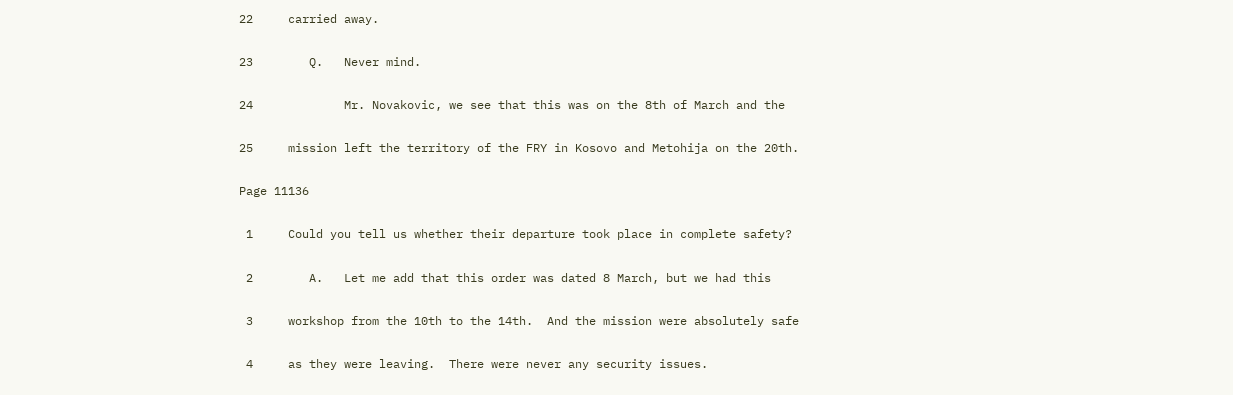22     carried away.

23        Q.   Never mind.

24             Mr. Novakovic, we see that this was on the 8th of March and the

25     mission left the territory of the FRY in Kosovo and Metohija on the 20th.

Page 11136

 1     Could you tell us whether their departure took place in complete safety?

 2        A.   Let me add that this order was dated 8 March, but we had this

 3     workshop from the 10th to the 14th.  And the mission were absolutely safe

 4     as they were leaving.  There were never any security issues.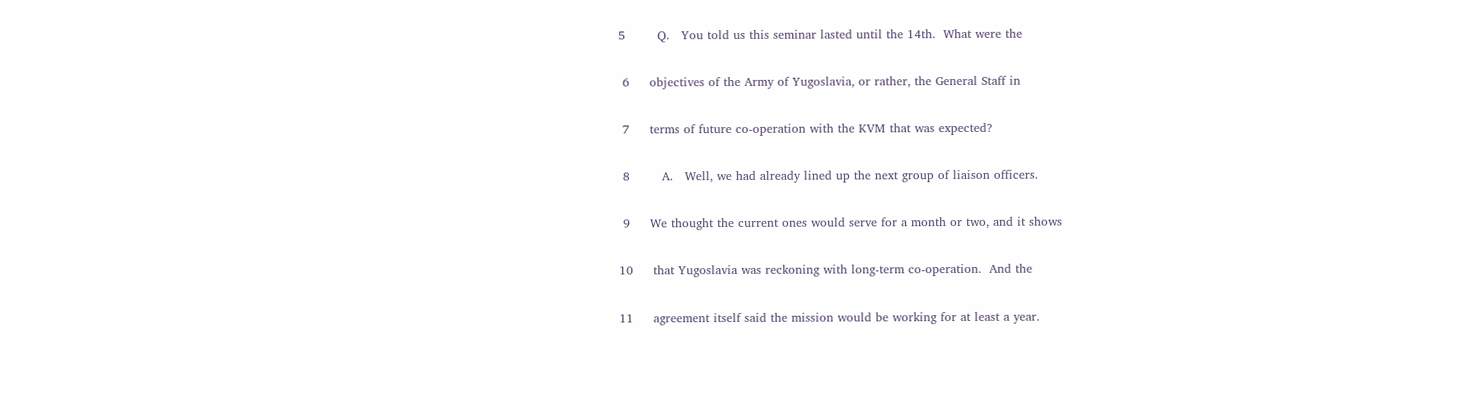5        Q.   You told us this seminar lasted until the 14th.  What were the

 6     objectives of the Army of Yugoslavia, or rather, the General Staff in

 7     terms of future co-operation with the KVM that was expected?

 8        A.   Well, we had already lined up the next group of liaison officers.

 9     We thought the current ones would serve for a month or two, and it shows

10     that Yugoslavia was reckoning with long-term co-operation.  And the

11     agreement itself said the mission would be working for at least a year.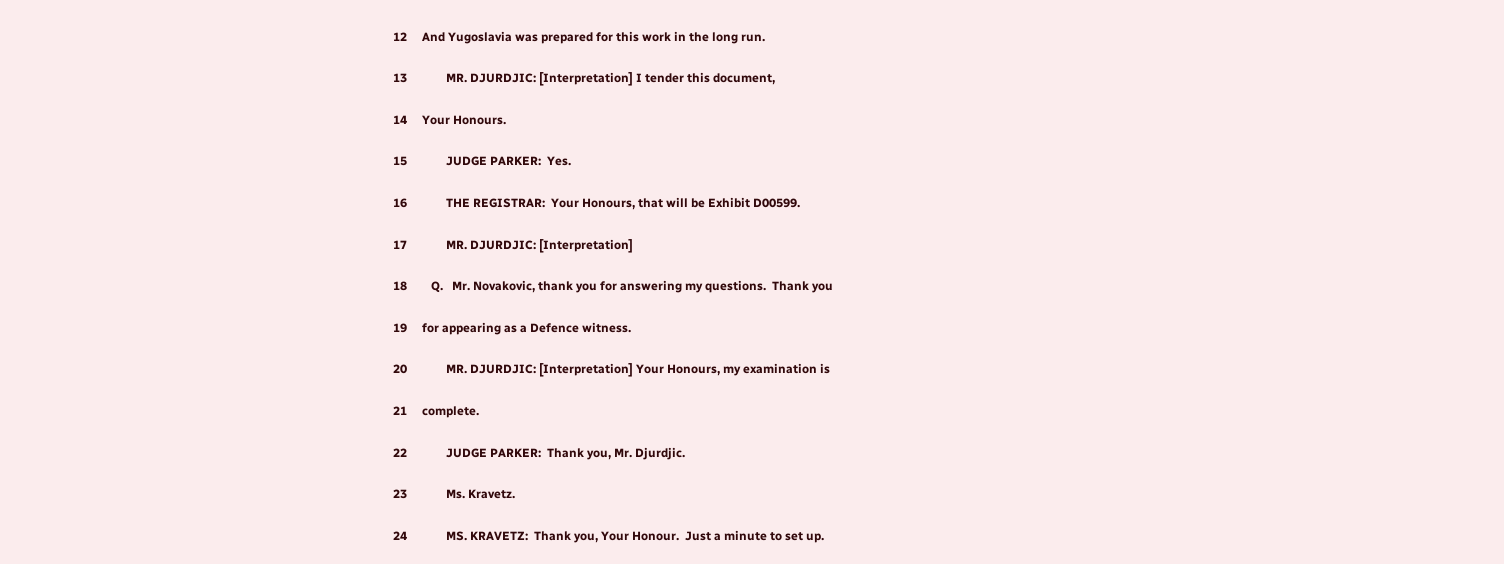12     And Yugoslavia was prepared for this work in the long run.

13             MR. DJURDJIC: [Interpretation] I tender this document,

14     Your Honours.

15             JUDGE PARKER:  Yes.

16             THE REGISTRAR:  Your Honours, that will be Exhibit D00599.

17             MR. DJURDJIC: [Interpretation]

18        Q.   Mr. Novakovic, thank you for answering my questions.  Thank you

19     for appearing as a Defence witness.

20             MR. DJURDJIC: [Interpretation] Your Honours, my examination is

21     complete.

22             JUDGE PARKER:  Thank you, Mr. Djurdjic.

23             Ms. Kravetz.

24             MS. KRAVETZ:  Thank you, Your Honour.  Just a minute to set up.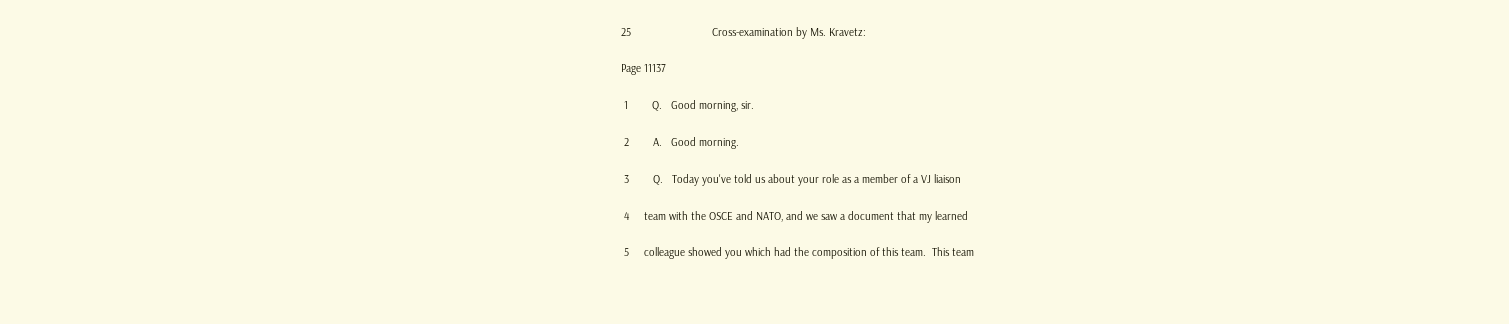25                           Cross-examination by Ms. Kravetz:

Page 11137

 1        Q.   Good morning, sir.

 2        A.   Good morning.

 3        Q.   Today you've told us about your role as a member of a VJ liaison

 4     team with the OSCE and NATO, and we saw a document that my learned

 5     colleague showed you which had the composition of this team.  This team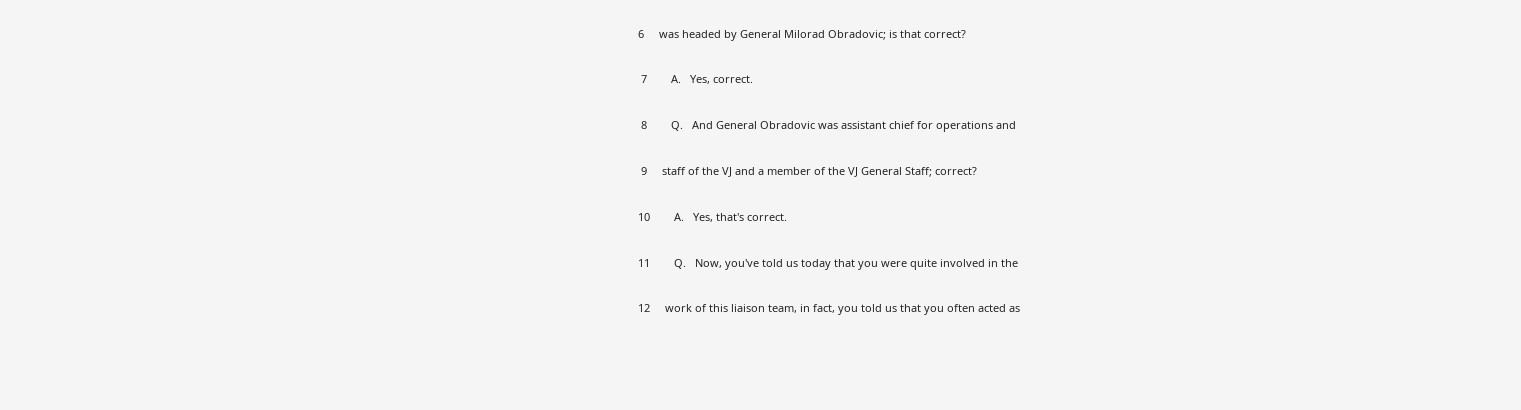6     was headed by General Milorad Obradovic; is that correct?

 7        A.   Yes, correct.

 8        Q.   And General Obradovic was assistant chief for operations and

 9     staff of the VJ and a member of the VJ General Staff; correct?

10        A.   Yes, that's correct.

11        Q.   Now, you've told us today that you were quite involved in the

12     work of this liaison team, in fact, you told us that you often acted as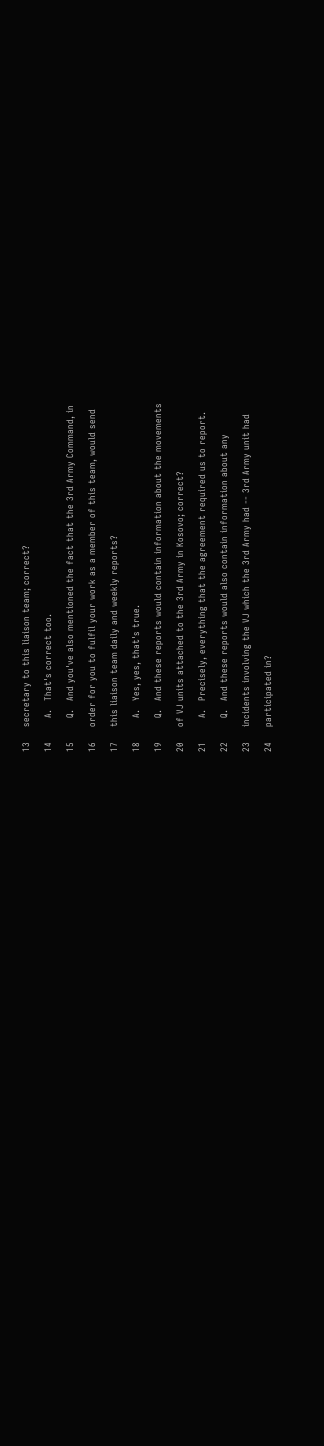13     secretary to this liaison team; correct?

14        A.   That's correct too.

15        Q.   And you've also mentioned the fact that the 3rd Army Command, in

16     order for you to fulfil your work as a member of this team, would send

17     this liaison team daily and weekly reports?

18        A.   Yes, yes, that's true.

19        Q.   And these reports would contain information about the movements

20     of VJ units attached to the 3rd Army in Kosovo; correct?

21        A.   Precisely, everything that the agreement required us to report.

22        Q.   And these reports would also contain information about any

23     incidents involving the VJ which the 3rd Army had -- 3rd Army unit had

24     participated in?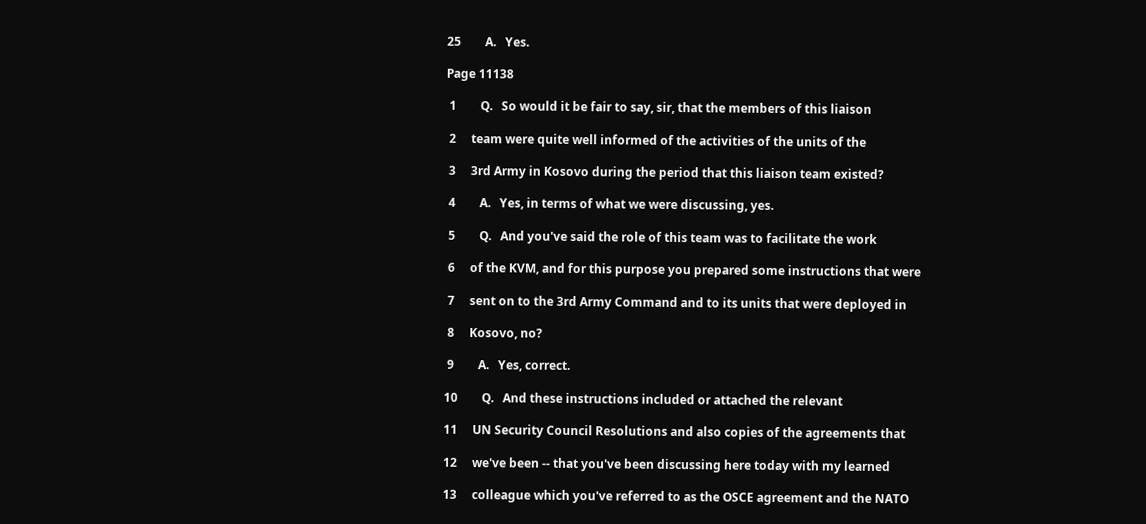25        A.   Yes.

Page 11138

 1        Q.   So would it be fair to say, sir, that the members of this liaison

 2     team were quite well informed of the activities of the units of the

 3     3rd Army in Kosovo during the period that this liaison team existed?

 4        A.   Yes, in terms of what we were discussing, yes.

 5        Q.   And you've said the role of this team was to facilitate the work

 6     of the KVM, and for this purpose you prepared some instructions that were

 7     sent on to the 3rd Army Command and to its units that were deployed in

 8     Kosovo, no?

 9        A.   Yes, correct.

10        Q.   And these instructions included or attached the relevant

11     UN Security Council Resolutions and also copies of the agreements that

12     we've been -- that you've been discussing here today with my learned

13     colleague which you've referred to as the OSCE agreement and the NATO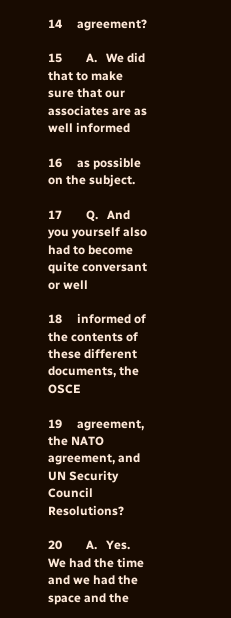14     agreement?

15        A.   We did that to make sure that our associates are as well informed

16     as possible on the subject.

17        Q.   And you yourself also had to become quite conversant or well

18     informed of the contents of these different documents, the OSCE

19     agreement, the NATO agreement, and UN Security Council Resolutions?

20        A.   Yes.  We had the time and we had the space and the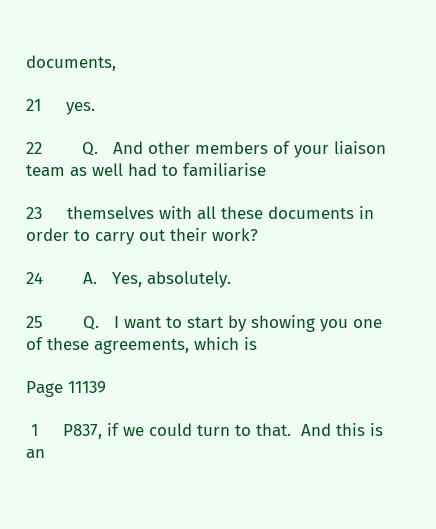documents,

21     yes.

22        Q.   And other members of your liaison team as well had to familiarise

23     themselves with all these documents in order to carry out their work?

24        A.   Yes, absolutely.

25        Q.   I want to start by showing you one of these agreements, which is

Page 11139

 1     P837, if we could turn to that.  And this is an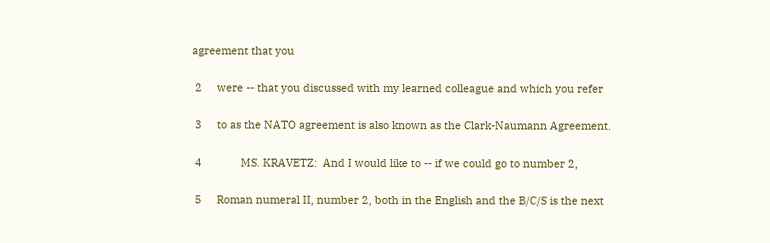agreement that you

 2     were -- that you discussed with my learned colleague and which you refer

 3     to as the NATO agreement is also known as the Clark-Naumann Agreement.

 4             MS. KRAVETZ:  And I would like to -- if we could go to number 2,

 5     Roman numeral II, number 2, both in the English and the B/C/S is the next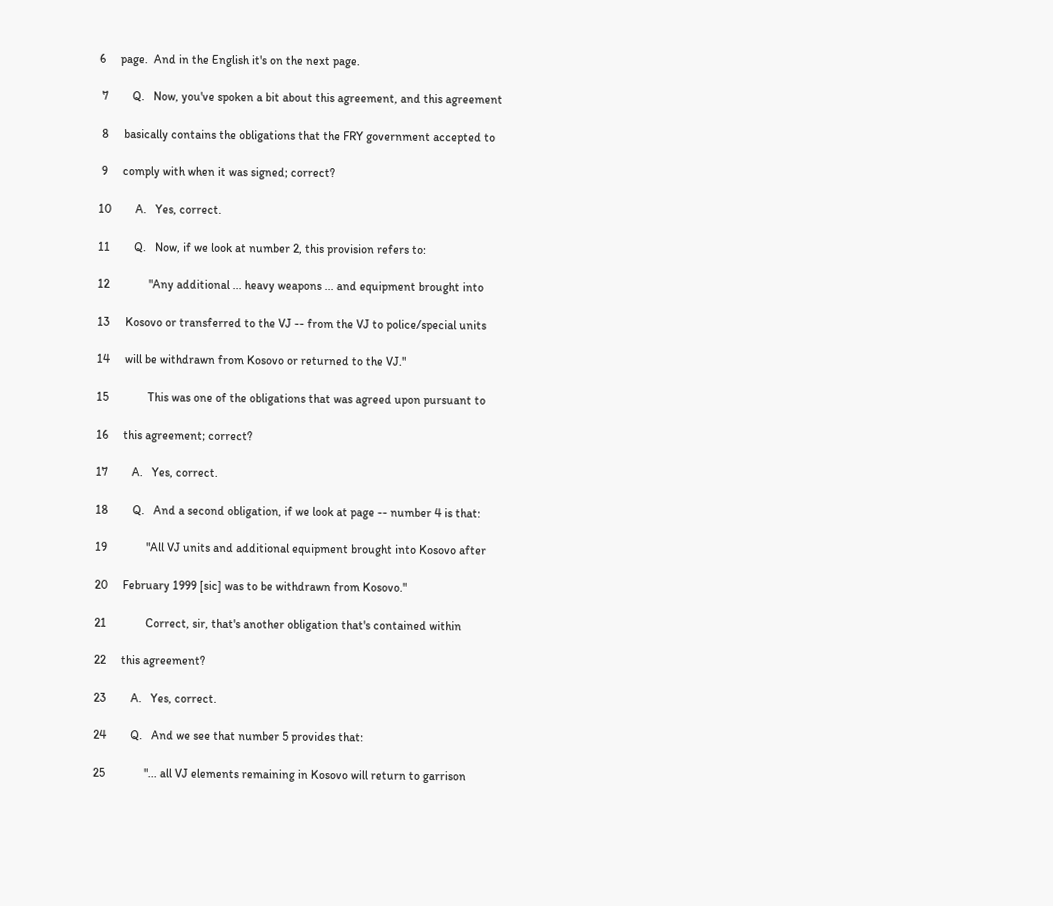6     page.  And in the English it's on the next page.

 7        Q.   Now, you've spoken a bit about this agreement, and this agreement

 8     basically contains the obligations that the FRY government accepted to

 9     comply with when it was signed; correct?

10        A.   Yes, correct.

11        Q.   Now, if we look at number 2, this provision refers to:

12             "Any additional ... heavy weapons ... and equipment brought into

13     Kosovo or transferred to the VJ -- from the VJ to police/special units

14     will be withdrawn from Kosovo or returned to the VJ."

15             This was one of the obligations that was agreed upon pursuant to

16     this agreement; correct?

17        A.   Yes, correct.

18        Q.   And a second obligation, if we look at page -- number 4 is that:

19             "All VJ units and additional equipment brought into Kosovo after

20     February 1999 [sic] was to be withdrawn from Kosovo."

21             Correct, sir, that's another obligation that's contained within

22     this agreement?

23        A.   Yes, correct.

24        Q.   And we see that number 5 provides that:

25             "... all VJ elements remaining in Kosovo will return to garrison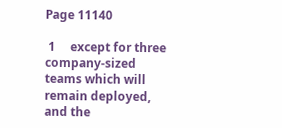Page 11140

 1     except for three company-sized teams which will remain deployed, and the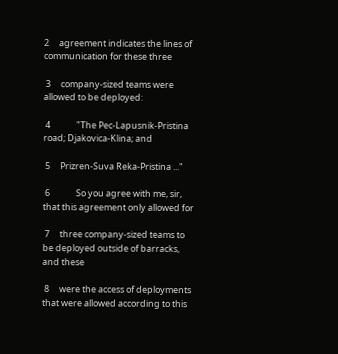2     agreement indicates the lines of communication for these three

 3     company-sized teams were allowed to be deployed:

 4             "The Pec-Lapusnik-Pristina road; Djakovica-Klina; and

 5     Prizren-Suva Reka-Pristina ..."

 6             So you agree with me, sir, that this agreement only allowed for

 7     three company-sized teams to be deployed outside of barracks, and these

 8     were the access of deployments that were allowed according to this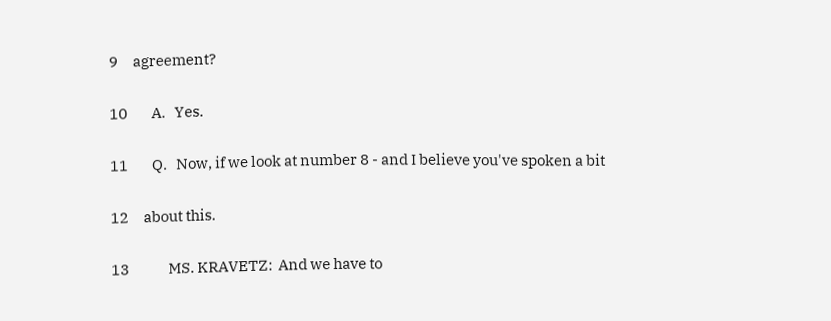9     agreement?

10        A.   Yes.

11        Q.   Now, if we look at number 8 - and I believe you've spoken a bit

12     about this.

13             MS. KRAVETZ:  And we have to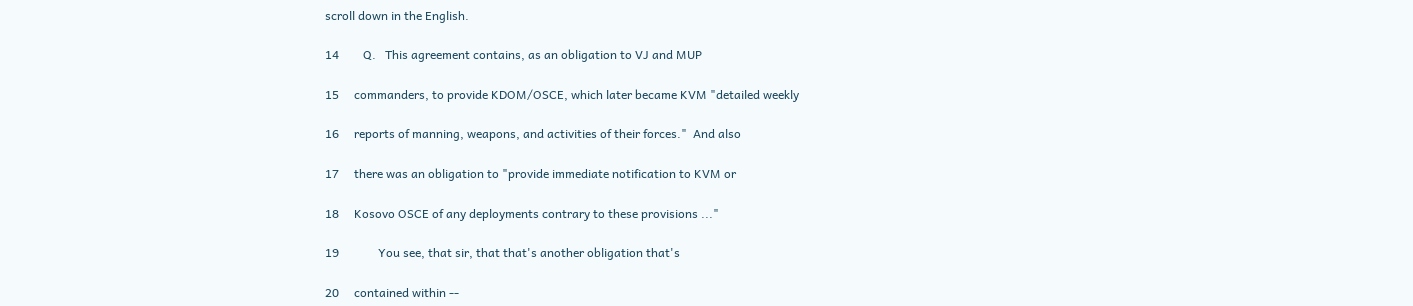scroll down in the English.

14        Q.   This agreement contains, as an obligation to VJ and MUP

15     commanders, to provide KDOM/OSCE, which later became KVM "detailed weekly

16     reports of manning, weapons, and activities of their forces."  And also

17     there was an obligation to "provide immediate notification to KVM or

18     Kosovo OSCE of any deployments contrary to these provisions ..."

19             You see, that sir, that that's another obligation that's

20     contained within --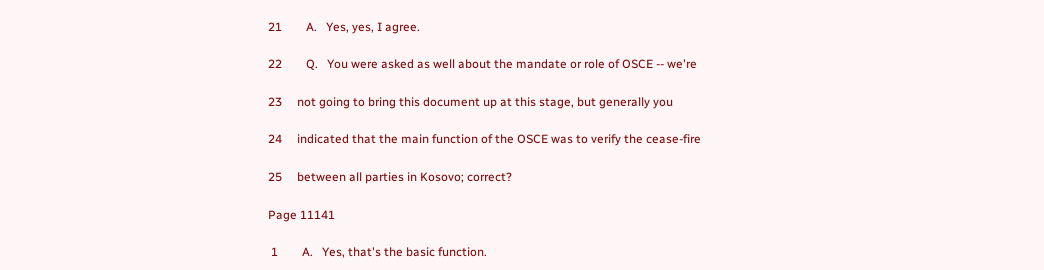21        A.   Yes, yes, I agree.

22        Q.   You were asked as well about the mandate or role of OSCE -- we're

23     not going to bring this document up at this stage, but generally you

24     indicated that the main function of the OSCE was to verify the cease-fire

25     between all parties in Kosovo; correct?

Page 11141

 1        A.   Yes, that's the basic function.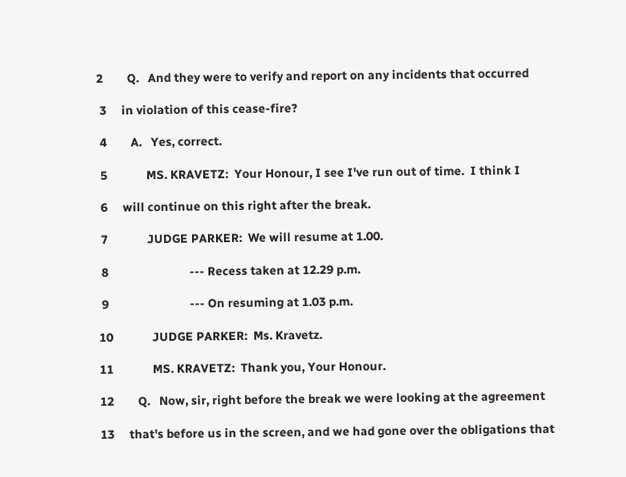2        Q.   And they were to verify and report on any incidents that occurred

 3     in violation of this cease-fire?

 4        A.   Yes, correct.

 5             MS. KRAVETZ:  Your Honour, I see I've run out of time.  I think I

 6     will continue on this right after the break.

 7             JUDGE PARKER:  We will resume at 1.00.

 8                           --- Recess taken at 12.29 p.m.

 9                           --- On resuming at 1.03 p.m.

10             JUDGE PARKER:  Ms. Kravetz.

11             MS. KRAVETZ:  Thank you, Your Honour.

12        Q.   Now, sir, right before the break we were looking at the agreement

13     that's before us in the screen, and we had gone over the obligations that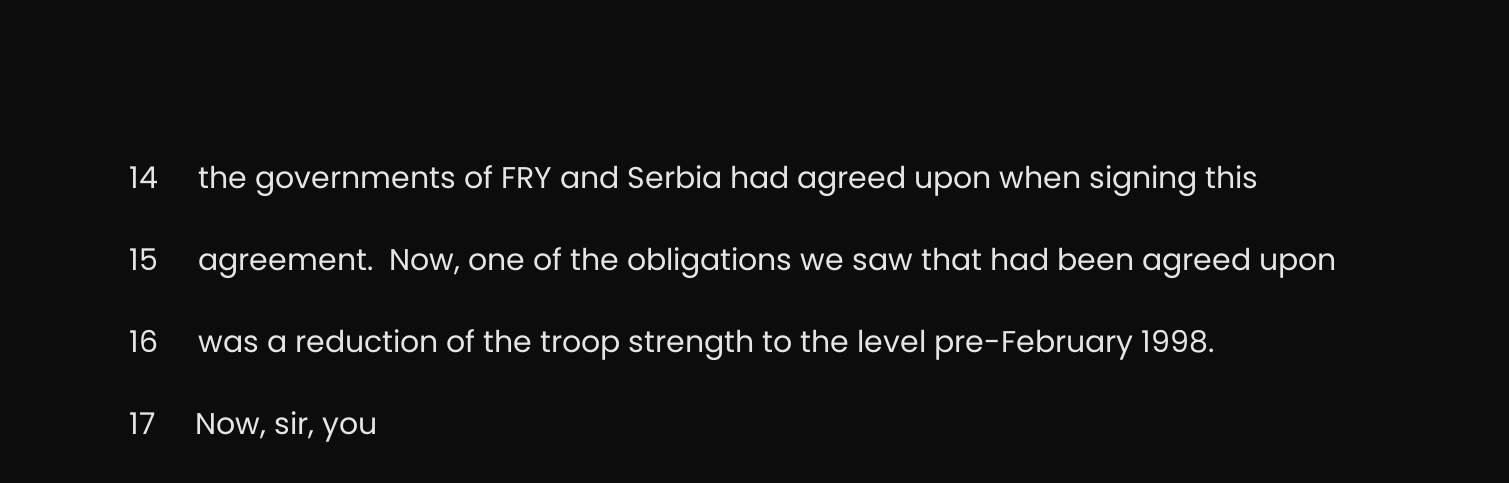14     the governments of FRY and Serbia had agreed upon when signing this

15     agreement.  Now, one of the obligations we saw that had been agreed upon

16     was a reduction of the troop strength to the level pre-February 1998.

17     Now, sir, you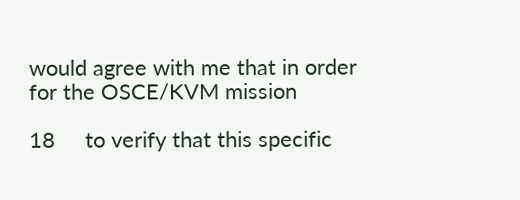would agree with me that in order for the OSCE/KVM mission

18     to verify that this specific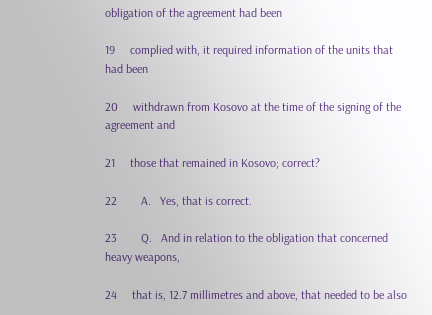obligation of the agreement had been

19     complied with, it required information of the units that had been

20     withdrawn from Kosovo at the time of the signing of the agreement and

21     those that remained in Kosovo; correct?

22        A.   Yes, that is correct.

23        Q.   And in relation to the obligation that concerned heavy weapons,

24     that is, 12.7 millimetres and above, that needed to be also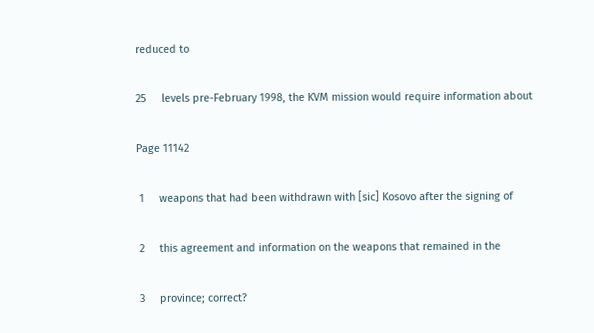reduced to

25     levels pre-February 1998, the KVM mission would require information about

Page 11142

 1     weapons that had been withdrawn with [sic] Kosovo after the signing of

 2     this agreement and information on the weapons that remained in the

 3     province; correct?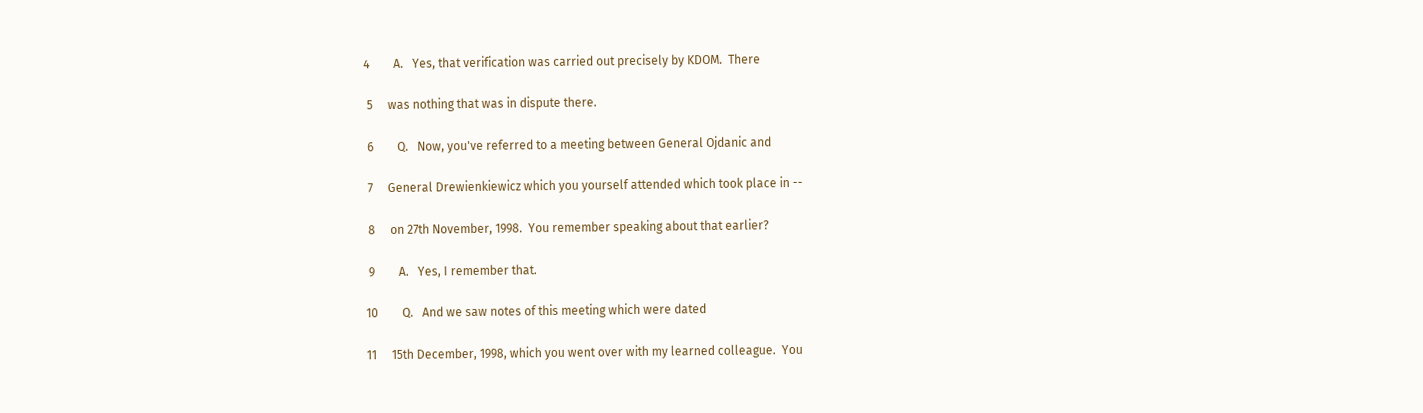4        A.   Yes, that verification was carried out precisely by KDOM.  There

 5     was nothing that was in dispute there.

 6        Q.   Now, you've referred to a meeting between General Ojdanic and

 7     General Drewienkiewicz which you yourself attended which took place in --

 8     on 27th November, 1998.  You remember speaking about that earlier?

 9        A.   Yes, I remember that.

10        Q.   And we saw notes of this meeting which were dated

11     15th December, 1998, which you went over with my learned colleague.  You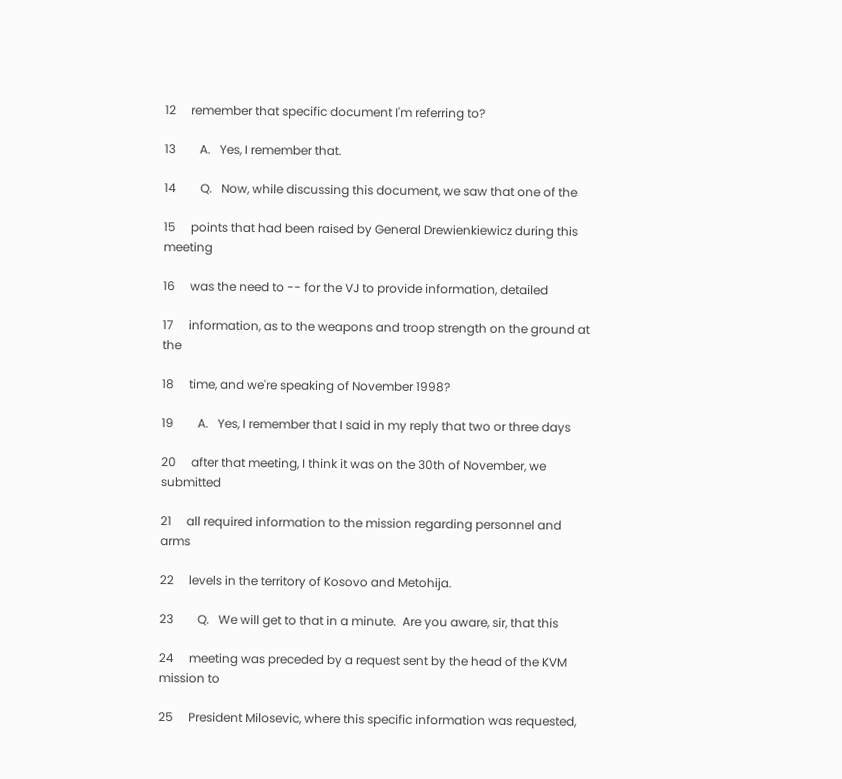12     remember that specific document I'm referring to?

13        A.   Yes, I remember that.

14        Q.   Now, while discussing this document, we saw that one of the

15     points that had been raised by General Drewienkiewicz during this meeting

16     was the need to -- for the VJ to provide information, detailed

17     information, as to the weapons and troop strength on the ground at the

18     time, and we're speaking of November 1998?

19        A.   Yes, I remember that I said in my reply that two or three days

20     after that meeting, I think it was on the 30th of November, we submitted

21     all required information to the mission regarding personnel and arms

22     levels in the territory of Kosovo and Metohija.

23        Q.   We will get to that in a minute.  Are you aware, sir, that this

24     meeting was preceded by a request sent by the head of the KVM mission to

25     President Milosevic, where this specific information was requested,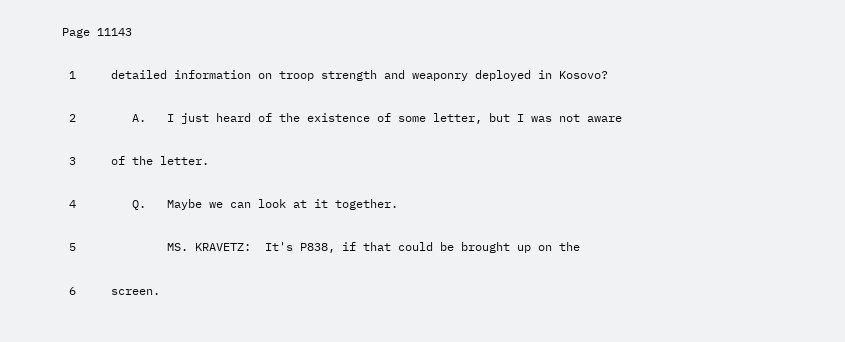Page 11143

 1     detailed information on troop strength and weaponry deployed in Kosovo?

 2        A.   I just heard of the existence of some letter, but I was not aware

 3     of the letter.

 4        Q.   Maybe we can look at it together.

 5             MS. KRAVETZ:  It's P838, if that could be brought up on the

 6     screen.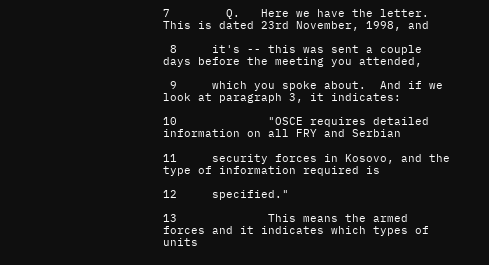7        Q.   Here we have the letter.  This is dated 23rd November, 1998, and

 8     it's -- this was sent a couple days before the meeting you attended,

 9     which you spoke about.  And if we look at paragraph 3, it indicates:

10             "OSCE requires detailed information on all FRY and Serbian

11     security forces in Kosovo, and the type of information required is

12     specified."

13             This means the armed forces and it indicates which types of units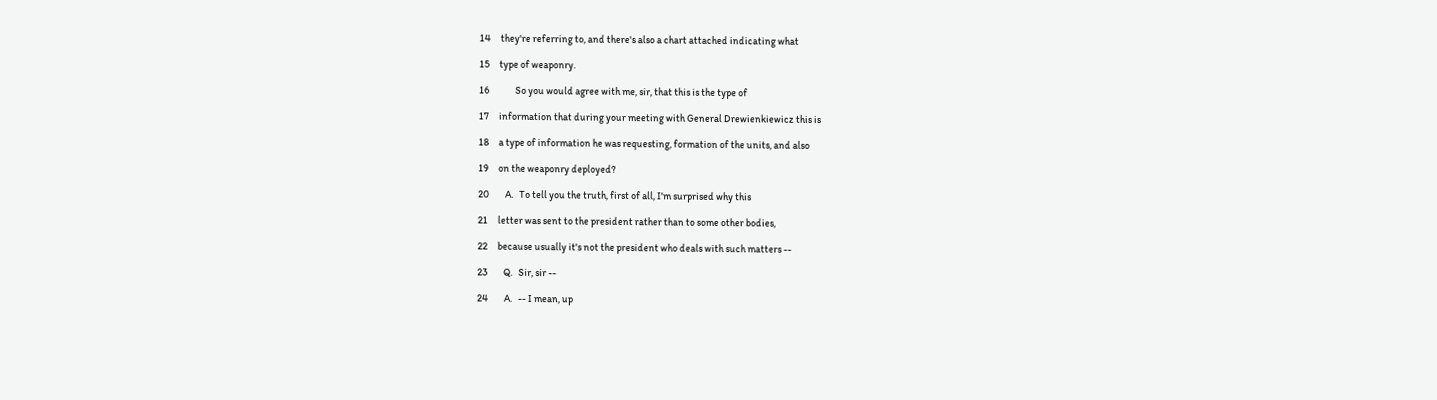14     they're referring to, and there's also a chart attached indicating what

15     type of weaponry.

16             So you would agree with me, sir, that this is the type of

17     information that during your meeting with General Drewienkiewicz this is

18     a type of information he was requesting, formation of the units, and also

19     on the weaponry deployed?

20        A.   To tell you the truth, first of all, I'm surprised why this

21     letter was sent to the president rather than to some other bodies,

22     because usually it's not the president who deals with such matters --

23        Q.   Sir, sir --

24        A.   -- I mean, up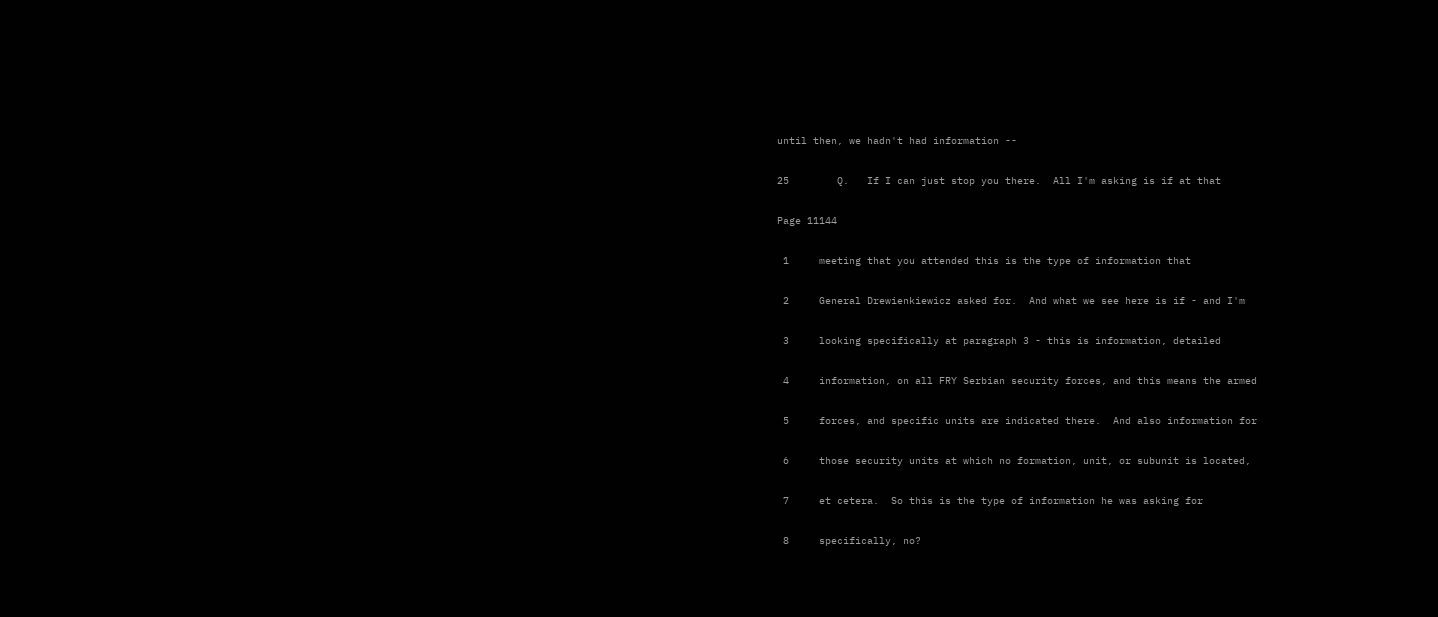until then, we hadn't had information --

25        Q.   If I can just stop you there.  All I'm asking is if at that

Page 11144

 1     meeting that you attended this is the type of information that

 2     General Drewienkiewicz asked for.  And what we see here is if - and I'm

 3     looking specifically at paragraph 3 - this is information, detailed

 4     information, on all FRY Serbian security forces, and this means the armed

 5     forces, and specific units are indicated there.  And also information for

 6     those security units at which no formation, unit, or subunit is located,

 7     et cetera.  So this is the type of information he was asking for

 8     specifically, no?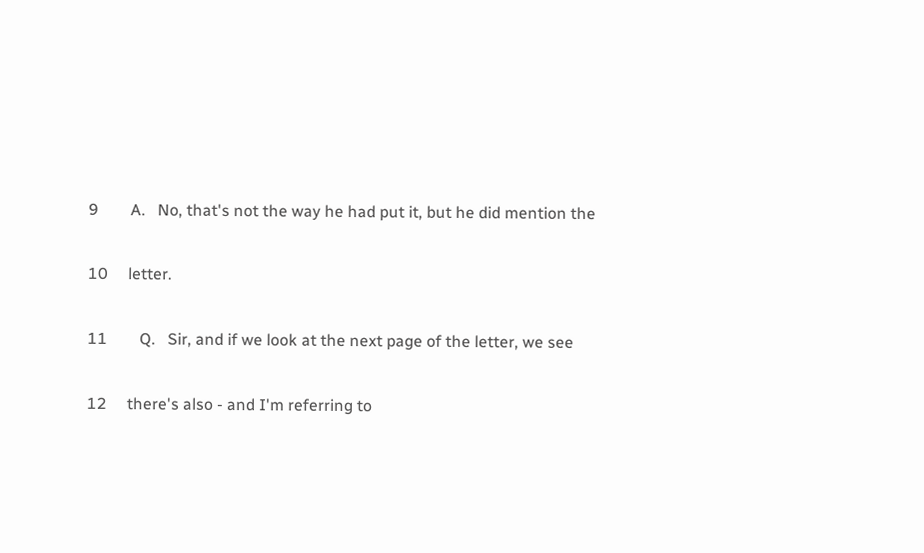9        A.   No, that's not the way he had put it, but he did mention the

10     letter.

11        Q.   Sir, and if we look at the next page of the letter, we see

12     there's also - and I'm referring to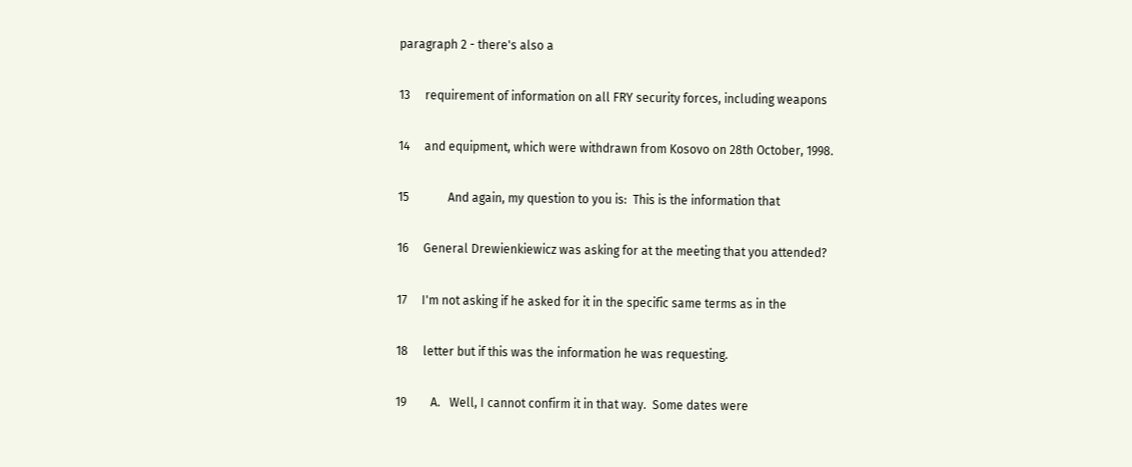paragraph 2 - there's also a

13     requirement of information on all FRY security forces, including weapons

14     and equipment, which were withdrawn from Kosovo on 28th October, 1998.

15             And again, my question to you is:  This is the information that

16     General Drewienkiewicz was asking for at the meeting that you attended?

17     I'm not asking if he asked for it in the specific same terms as in the

18     letter but if this was the information he was requesting.

19        A.   Well, I cannot confirm it in that way.  Some dates were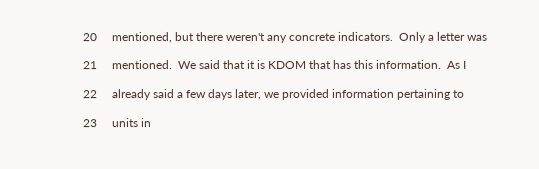20     mentioned, but there weren't any concrete indicators.  Only a letter was

21     mentioned.  We said that it is KDOM that has this information.  As I

22     already said a few days later, we provided information pertaining to

23     units in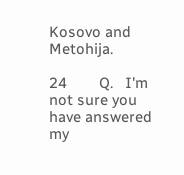Kosovo and Metohija.

24        Q.   I'm not sure you have answered my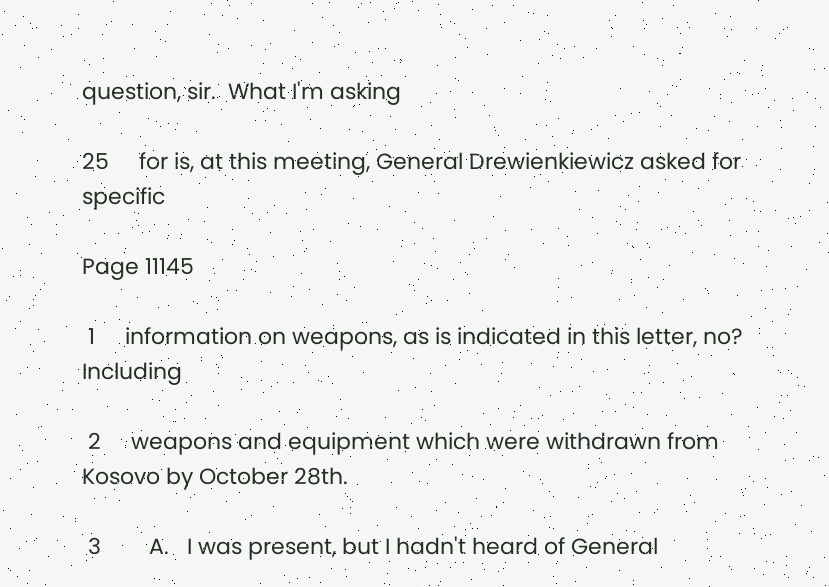question, sir.  What I'm asking

25     for is, at this meeting, General Drewienkiewicz asked for specific

Page 11145

 1     information on weapons, as is indicated in this letter, no?  Including

 2     weapons and equipment which were withdrawn from Kosovo by October 28th.

 3        A.   I was present, but I hadn't heard of General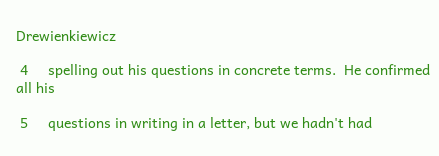Drewienkiewicz

 4     spelling out his questions in concrete terms.  He confirmed all his

 5     questions in writing in a letter, but we hadn't had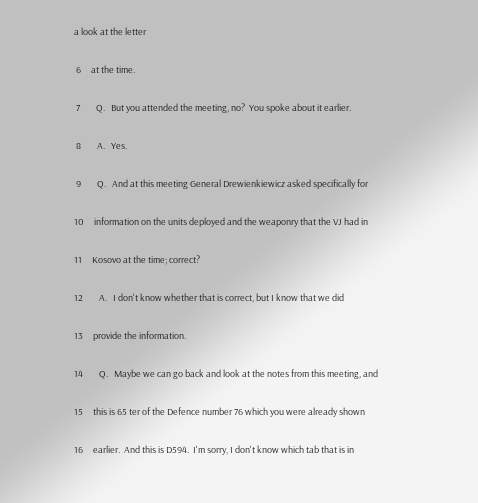a look at the letter

 6     at the time.

 7        Q.   But you attended the meeting, no?  You spoke about it earlier.

 8        A.   Yes.

 9        Q.   And at this meeting General Drewienkiewicz asked specifically for

10     information on the units deployed and the weaponry that the VJ had in

11     Kosovo at the time; correct?

12        A.   I don't know whether that is correct, but I know that we did

13     provide the information.

14        Q.   Maybe we can go back and look at the notes from this meeting, and

15     this is 65 ter of the Defence number 76 which you were already shown

16     earlier.  And this is D594.  I'm sorry, I don't know which tab that is in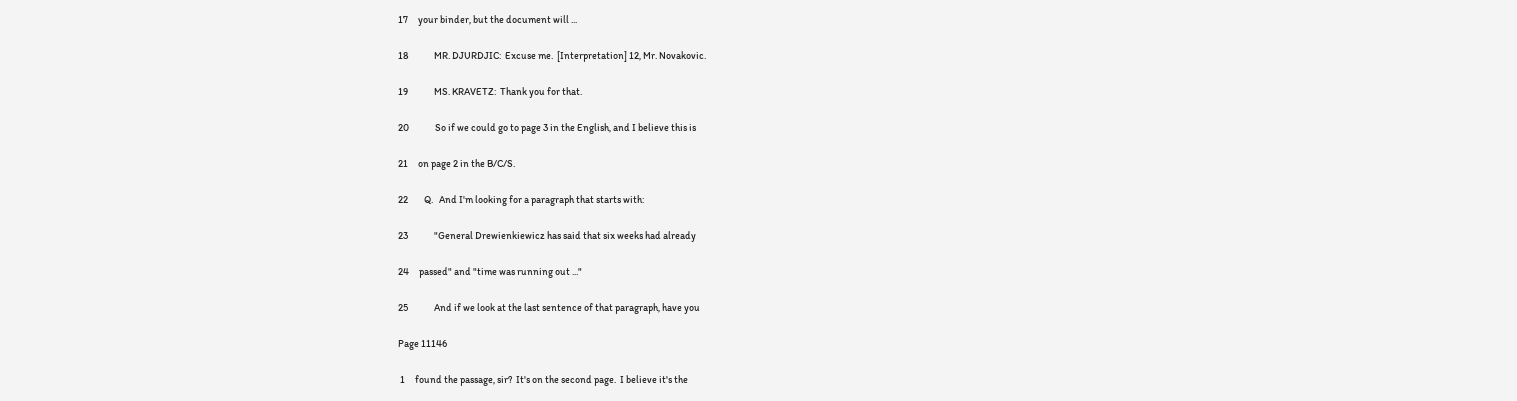17     your binder, but the document will ...

18             MR. DJURDJIC:  Excuse me.  [Interpretation] 12, Mr. Novakovic.

19             MS. KRAVETZ:  Thank you for that.

20             So if we could go to page 3 in the English, and I believe this is

21     on page 2 in the B/C/S.

22        Q.   And I'm looking for a paragraph that starts with:

23             "General Drewienkiewicz has said that six weeks had already

24     passed" and "time was running out ..."

25             And if we look at the last sentence of that paragraph, have you

Page 11146

 1     found the passage, sir?  It's on the second page.  I believe it's the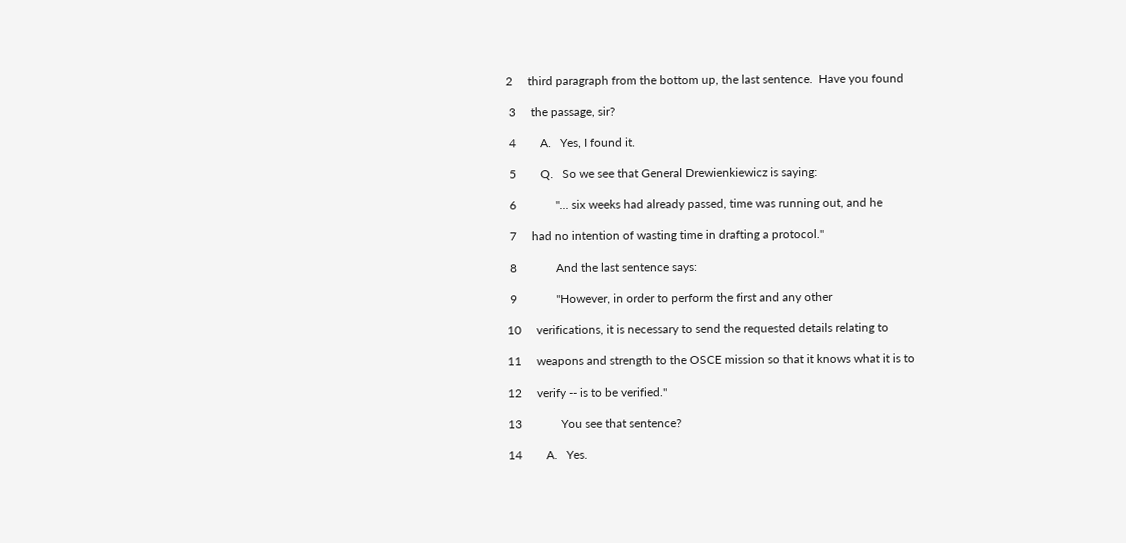2     third paragraph from the bottom up, the last sentence.  Have you found

 3     the passage, sir?

 4        A.   Yes, I found it.

 5        Q.   So we see that General Drewienkiewicz is saying:

 6             "... six weeks had already passed, time was running out, and he

 7     had no intention of wasting time in drafting a protocol."

 8             And the last sentence says:

 9             "However, in order to perform the first and any other

10     verifications, it is necessary to send the requested details relating to

11     weapons and strength to the OSCE mission so that it knows what it is to

12     verify -- is to be verified."

13             You see that sentence?

14        A.   Yes.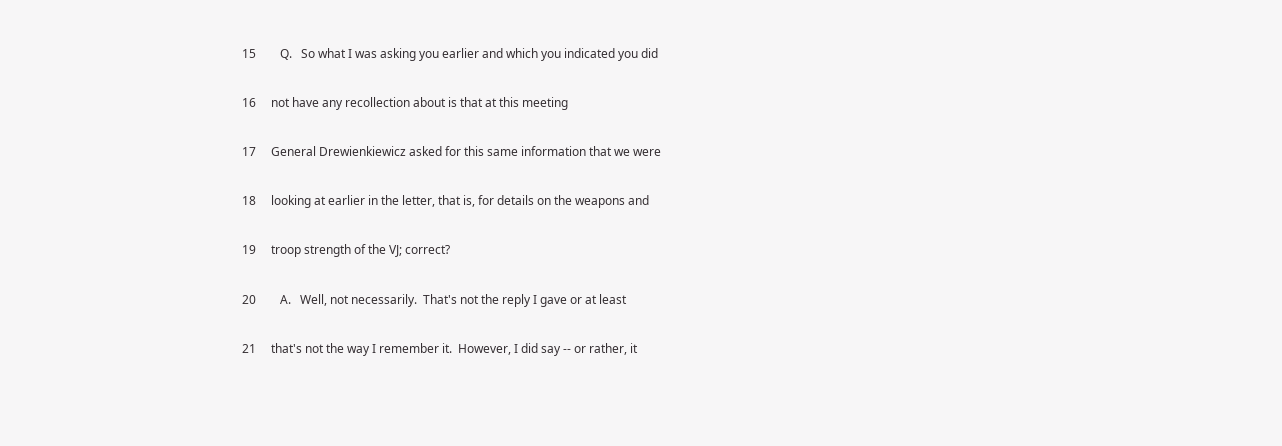15        Q.   So what I was asking you earlier and which you indicated you did

16     not have any recollection about is that at this meeting

17     General Drewienkiewicz asked for this same information that we were

18     looking at earlier in the letter, that is, for details on the weapons and

19     troop strength of the VJ; correct?

20        A.   Well, not necessarily.  That's not the reply I gave or at least

21     that's not the way I remember it.  However, I did say -- or rather, it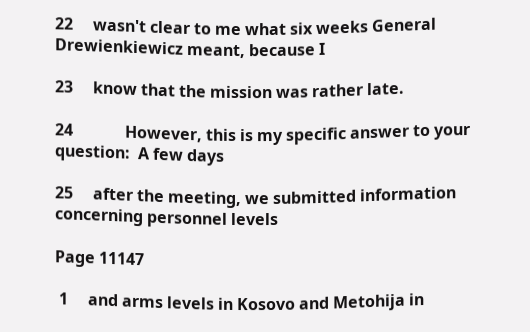22     wasn't clear to me what six weeks General Drewienkiewicz meant, because I

23     know that the mission was rather late.

24             However, this is my specific answer to your question:  A few days

25     after the meeting, we submitted information concerning personnel levels

Page 11147

 1     and arms levels in Kosovo and Metohija in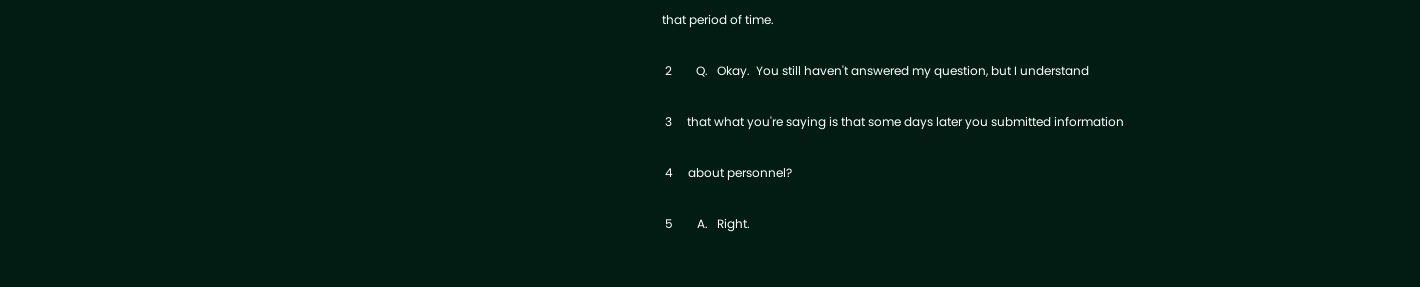that period of time.

 2        Q.   Okay.  You still haven't answered my question, but I understand

 3     that what you're saying is that some days later you submitted information

 4     about personnel?

 5        A.   Right.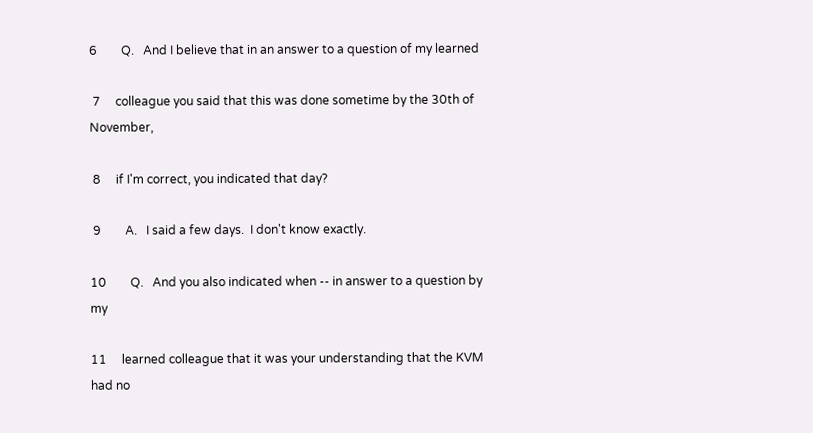6        Q.   And I believe that in an answer to a question of my learned

 7     colleague you said that this was done sometime by the 30th of November,

 8     if I'm correct, you indicated that day?

 9        A.   I said a few days.  I don't know exactly.

10        Q.   And you also indicated when -- in answer to a question by my

11     learned colleague that it was your understanding that the KVM had no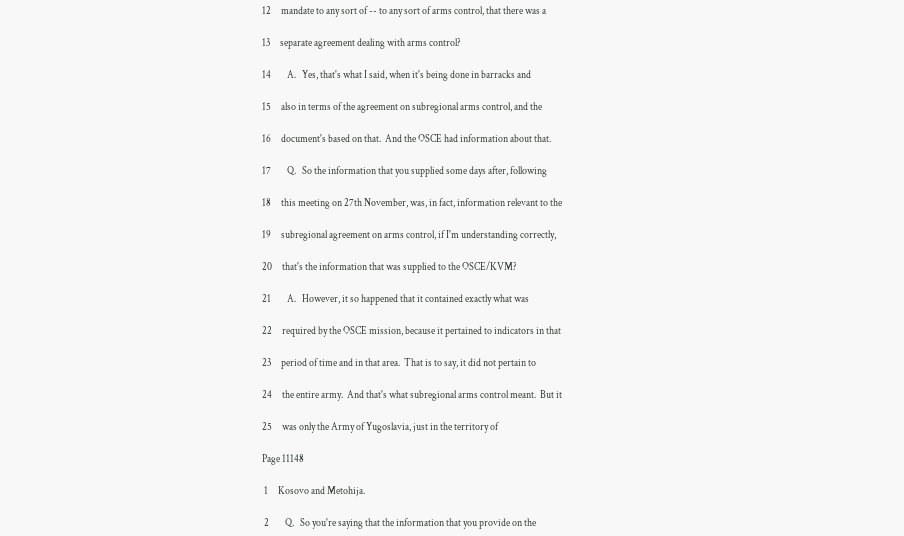12     mandate to any sort of -- to any sort of arms control, that there was a

13     separate agreement dealing with arms control?

14        A.   Yes, that's what I said, when it's being done in barracks and

15     also in terms of the agreement on subregional arms control, and the

16     document's based on that.  And the OSCE had information about that.

17        Q.   So the information that you supplied some days after, following

18     this meeting on 27th November, was, in fact, information relevant to the

19     subregional agreement on arms control, if I'm understanding correctly,

20     that's the information that was supplied to the OSCE/KVM?

21        A.   However, it so happened that it contained exactly what was

22     required by the OSCE mission, because it pertained to indicators in that

23     period of time and in that area.  That is to say, it did not pertain to

24     the entire army.  And that's what subregional arms control meant.  But it

25     was only the Army of Yugoslavia, just in the territory of

Page 11148

 1     Kosovo and Metohija.

 2        Q.   So you're saying that the information that you provide on the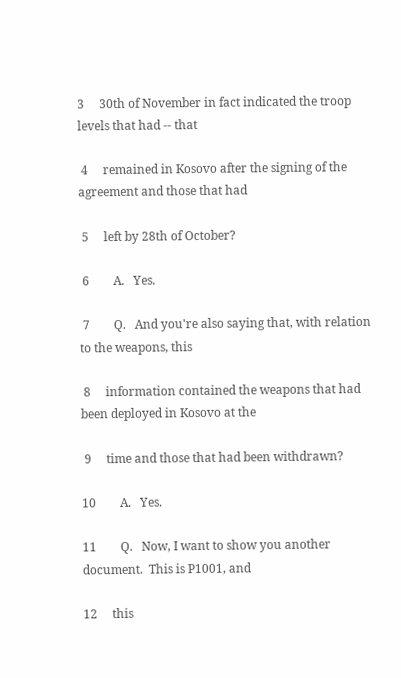3     30th of November in fact indicated the troop levels that had -- that

 4     remained in Kosovo after the signing of the agreement and those that had

 5     left by 28th of October?

 6        A.   Yes.

 7        Q.   And you're also saying that, with relation to the weapons, this

 8     information contained the weapons that had been deployed in Kosovo at the

 9     time and those that had been withdrawn?

10        A.   Yes.

11        Q.   Now, I want to show you another document.  This is P1001, and

12     this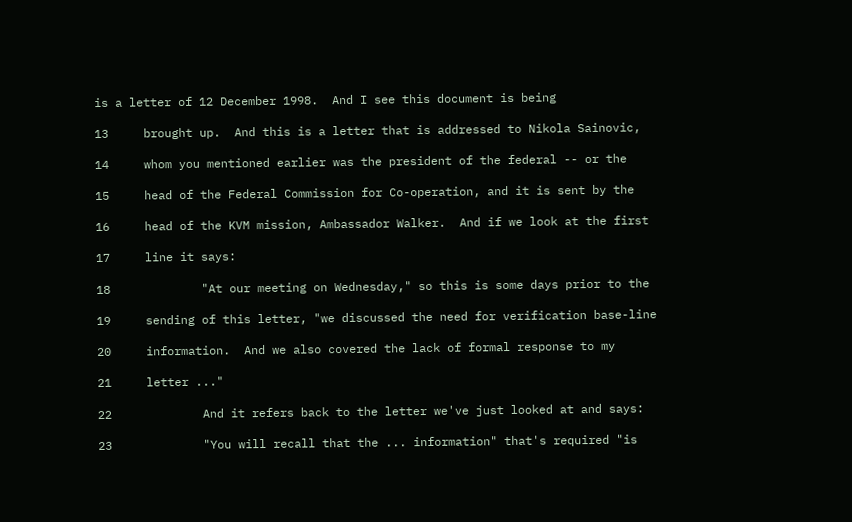is a letter of 12 December 1998.  And I see this document is being

13     brought up.  And this is a letter that is addressed to Nikola Sainovic,

14     whom you mentioned earlier was the president of the federal -- or the

15     head of the Federal Commission for Co-operation, and it is sent by the

16     head of the KVM mission, Ambassador Walker.  And if we look at the first

17     line it says:

18             "At our meeting on Wednesday," so this is some days prior to the

19     sending of this letter, "we discussed the need for verification base-line

20     information.  And we also covered the lack of formal response to my

21     letter ..."

22             And it refers back to the letter we've just looked at and says:

23             "You will recall that the ... information" that's required "is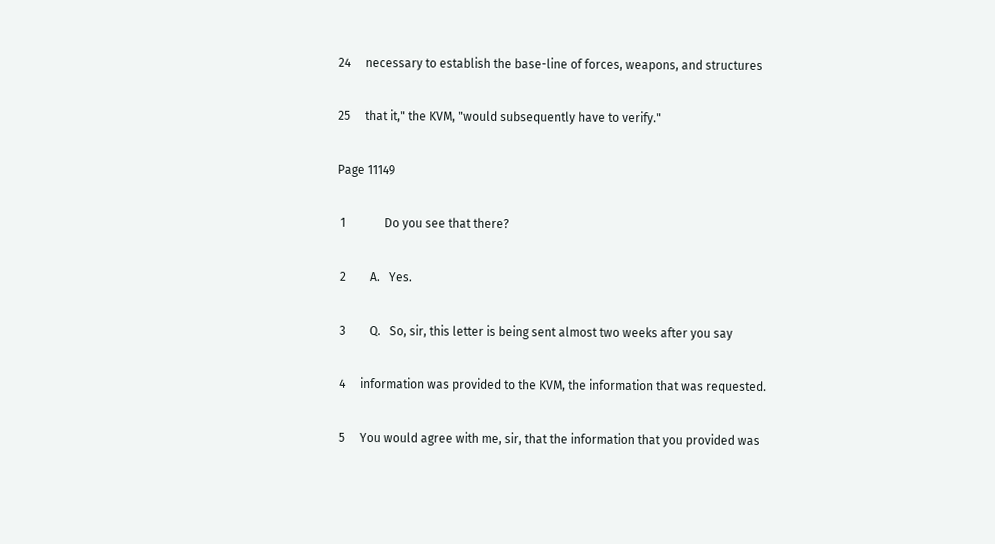24     necessary to establish the base-line of forces, weapons, and structures

25     that it," the KVM, "would subsequently have to verify."

Page 11149

 1             Do you see that there?

 2        A.   Yes.

 3        Q.   So, sir, this letter is being sent almost two weeks after you say

 4     information was provided to the KVM, the information that was requested.

 5     You would agree with me, sir, that the information that you provided was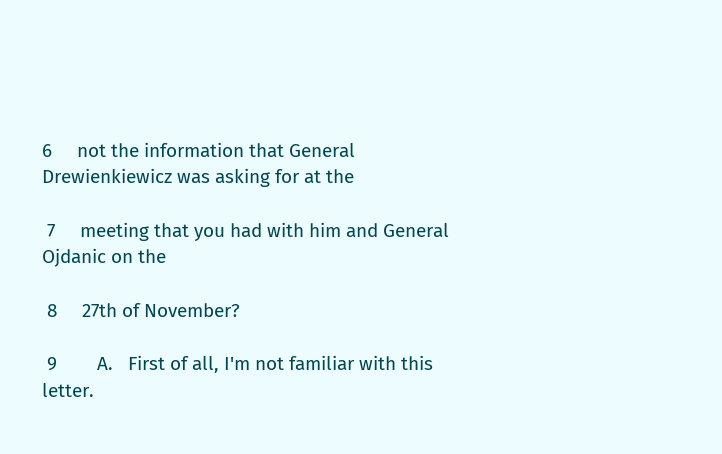6     not the information that General Drewienkiewicz was asking for at the

 7     meeting that you had with him and General Ojdanic on the

 8     27th of November?

 9        A.   First of all, I'm not familiar with this letter.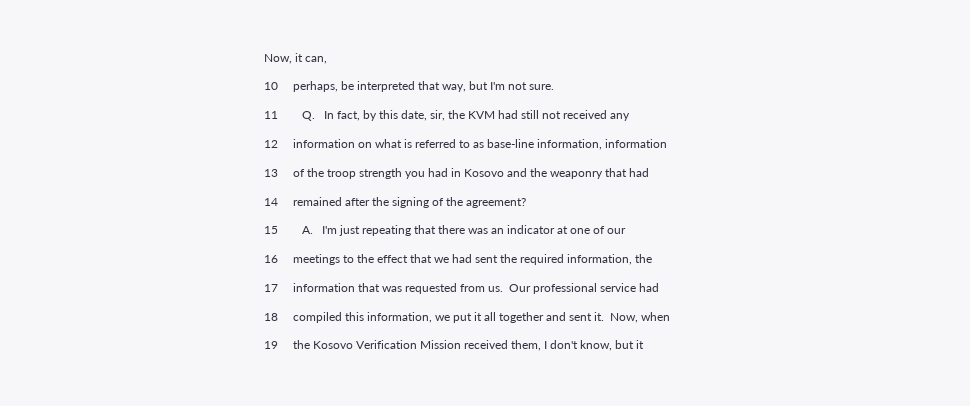Now, it can,

10     perhaps, be interpreted that way, but I'm not sure.

11        Q.   In fact, by this date, sir, the KVM had still not received any

12     information on what is referred to as base-line information, information

13     of the troop strength you had in Kosovo and the weaponry that had

14     remained after the signing of the agreement?

15        A.   I'm just repeating that there was an indicator at one of our

16     meetings to the effect that we had sent the required information, the

17     information that was requested from us.  Our professional service had

18     compiled this information, we put it all together and sent it.  Now, when

19     the Kosovo Verification Mission received them, I don't know, but it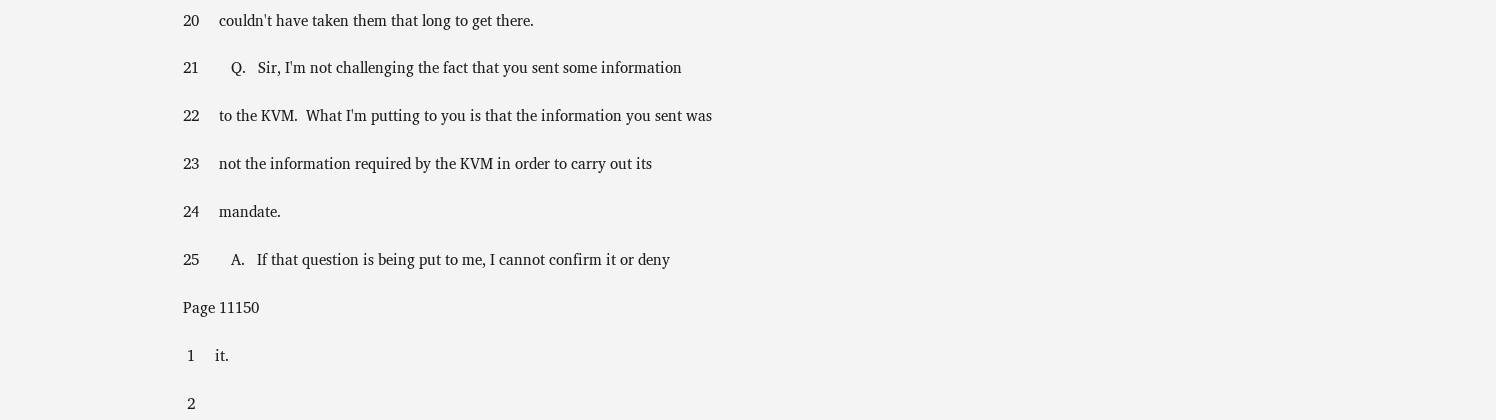20     couldn't have taken them that long to get there.

21        Q.   Sir, I'm not challenging the fact that you sent some information

22     to the KVM.  What I'm putting to you is that the information you sent was

23     not the information required by the KVM in order to carry out its

24     mandate.

25        A.   If that question is being put to me, I cannot confirm it or deny

Page 11150

 1     it.

 2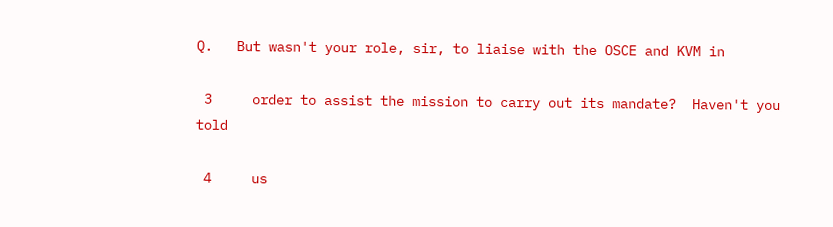Q.   But wasn't your role, sir, to liaise with the OSCE and KVM in

 3     order to assist the mission to carry out its mandate?  Haven't you told

 4     us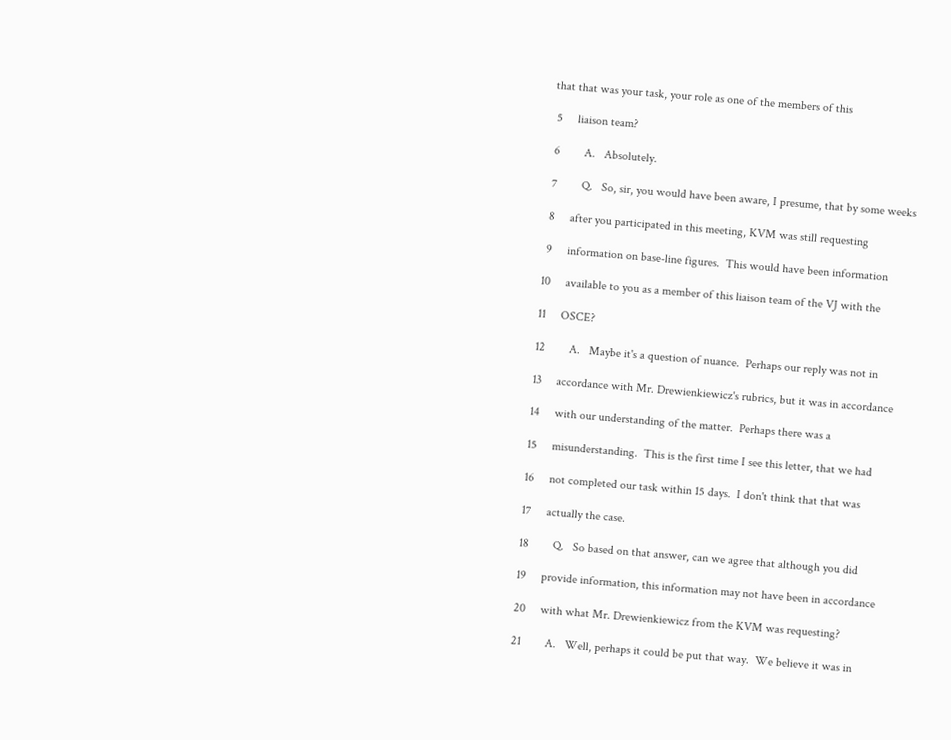that that was your task, your role as one of the members of this

 5     liaison team?

 6        A.   Absolutely.

 7        Q.   So, sir, you would have been aware, I presume, that by some weeks

 8     after you participated in this meeting, KVM was still requesting

 9     information on base-line figures.  This would have been information

10     available to you as a member of this liaison team of the VJ with the

11     OSCE?

12        A.   Maybe it's a question of nuance.  Perhaps our reply was not in

13     accordance with Mr. Drewienkiewicz's rubrics, but it was in accordance

14     with our understanding of the matter.  Perhaps there was a

15     misunderstanding.  This is the first time I see this letter, that we had

16     not completed our task within 15 days.  I don't think that that was

17     actually the case.

18        Q.   So based on that answer, can we agree that although you did

19     provide information, this information may not have been in accordance

20     with what Mr. Drewienkiewicz from the KVM was requesting?

21        A.   Well, perhaps it could be put that way.  We believe it was in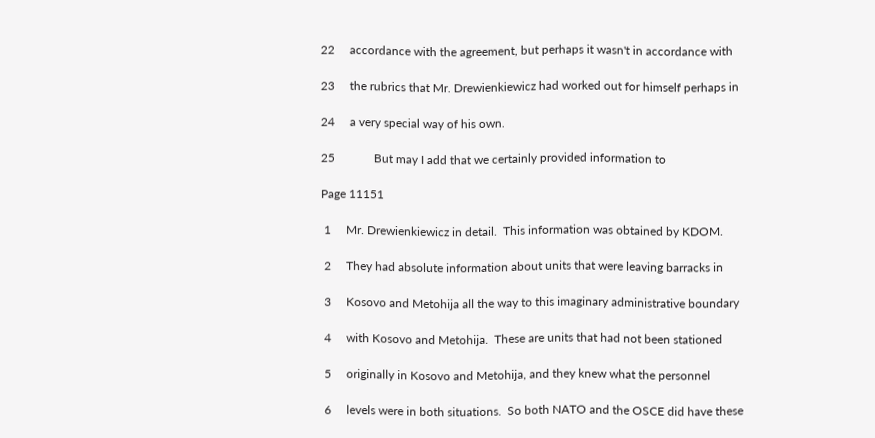22     accordance with the agreement, but perhaps it wasn't in accordance with

23     the rubrics that Mr. Drewienkiewicz had worked out for himself perhaps in

24     a very special way of his own.

25             But may I add that we certainly provided information to

Page 11151

 1     Mr. Drewienkiewicz in detail.  This information was obtained by KDOM.

 2     They had absolute information about units that were leaving barracks in

 3     Kosovo and Metohija all the way to this imaginary administrative boundary

 4     with Kosovo and Metohija.  These are units that had not been stationed

 5     originally in Kosovo and Metohija, and they knew what the personnel

 6     levels were in both situations.  So both NATO and the OSCE did have these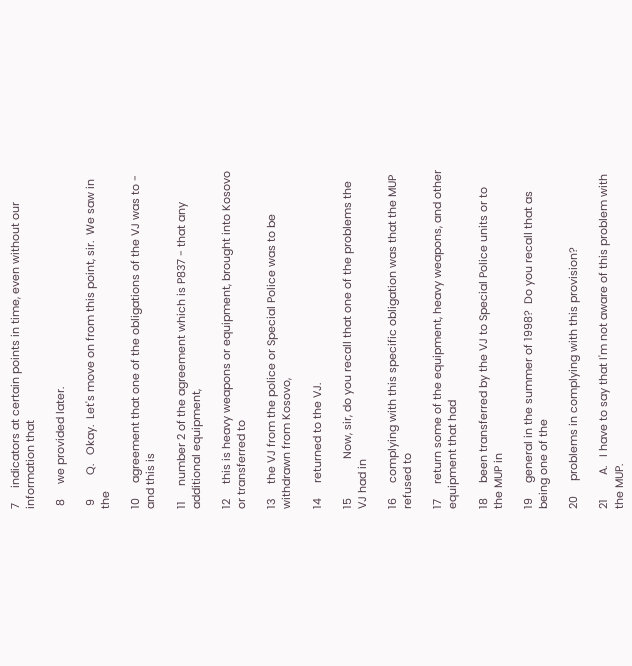7     indicators at certain points in time, even without our information that

 8     we provided later.

 9        Q.   Okay.  Let's move on from this point, sir.  We saw in the

10     agreement that one of the obligations of the VJ was to - and this is

11     number 2 of the agreement which is P837 - that any additional equipment,

12     this is heavy weapons or equipment, brought into Kosovo or transferred to

13     the VJ from the police or Special Police was to be withdrawn from Kosovo,

14     returned to the VJ.

15             Now, sir, do you recall that one of the problems the VJ had in

16     complying with this specific obligation was that the MUP refused to

17     return some of the equipment, heavy weapons, and other equipment that had

18     been transferred by the VJ to Special Police units or to the MUP in

19     general in the summer of 1998?  Do you recall that as being one of the

20     problems in complying with this provision?

21        A.   I have to say that I'm not aware of this problem with the MUP.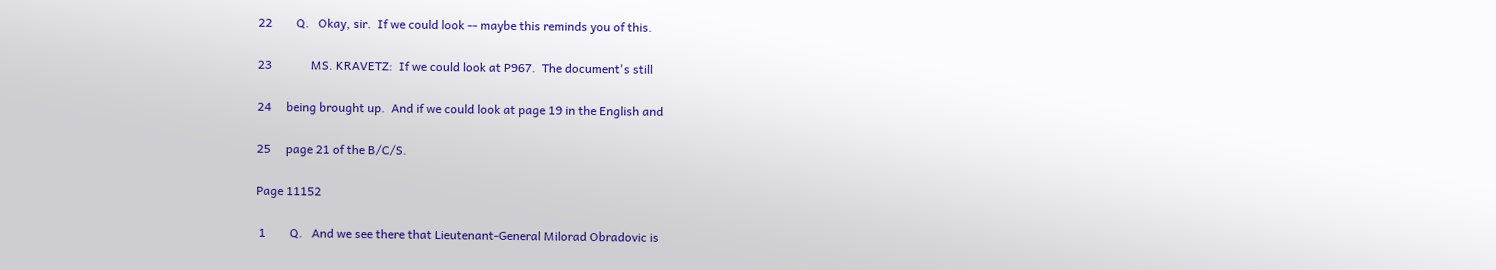22        Q.   Okay, sir.  If we could look -- maybe this reminds you of this.

23             MS. KRAVETZ:  If we could look at P967.  The document's still

24     being brought up.  And if we could look at page 19 in the English and

25     page 21 of the B/C/S.

Page 11152

 1        Q.   And we see there that Lieutenant-General Milorad Obradovic is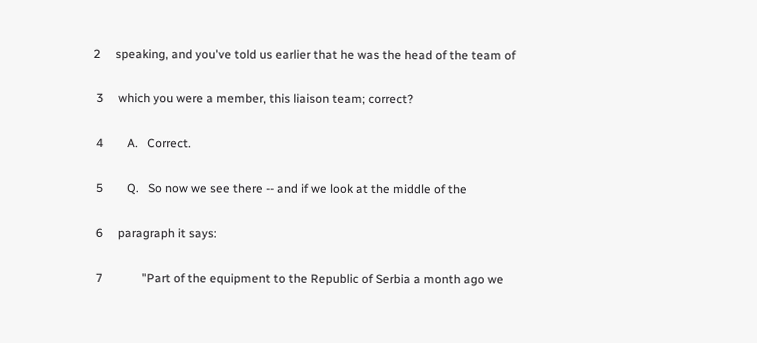2     speaking, and you've told us earlier that he was the head of the team of

 3     which you were a member, this liaison team; correct?

 4        A.   Correct.

 5        Q.   So now we see there -- and if we look at the middle of the

 6     paragraph it says:

 7             "Part of the equipment to the Republic of Serbia a month ago we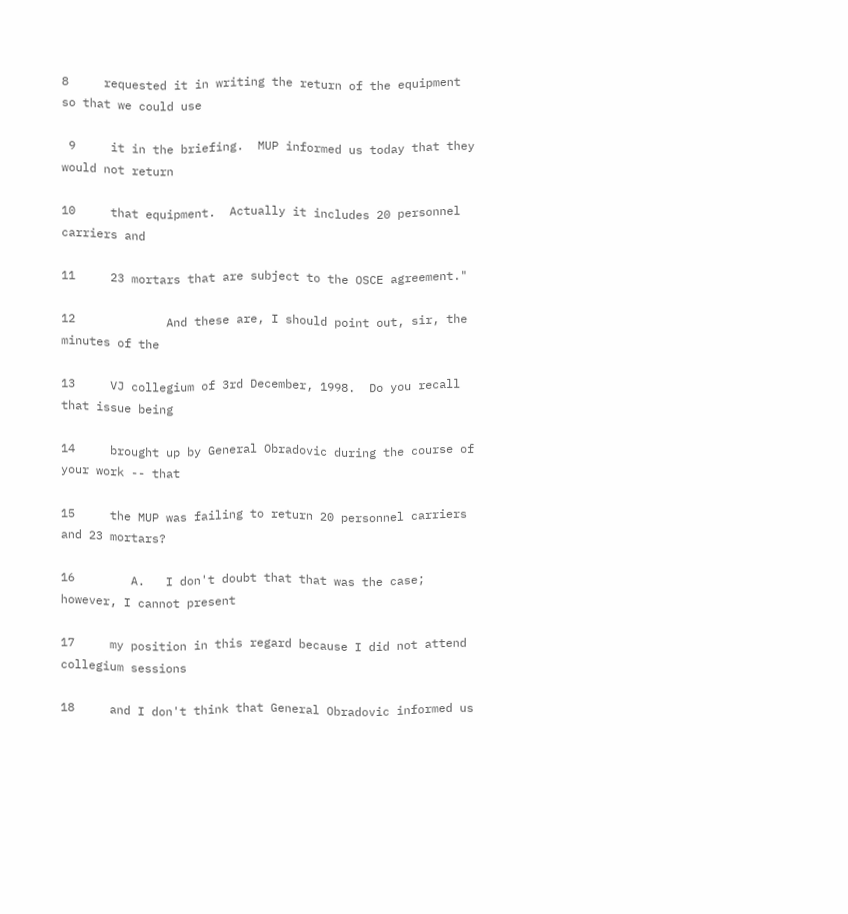8     requested it in writing the return of the equipment so that we could use

 9     it in the briefing.  MUP informed us today that they would not return

10     that equipment.  Actually it includes 20 personnel carriers and

11     23 mortars that are subject to the OSCE agreement."

12             And these are, I should point out, sir, the minutes of the

13     VJ collegium of 3rd December, 1998.  Do you recall that issue being

14     brought up by General Obradovic during the course of your work -- that

15     the MUP was failing to return 20 personnel carriers and 23 mortars?

16        A.   I don't doubt that that was the case; however, I cannot present

17     my position in this regard because I did not attend collegium sessions

18     and I don't think that General Obradovic informed us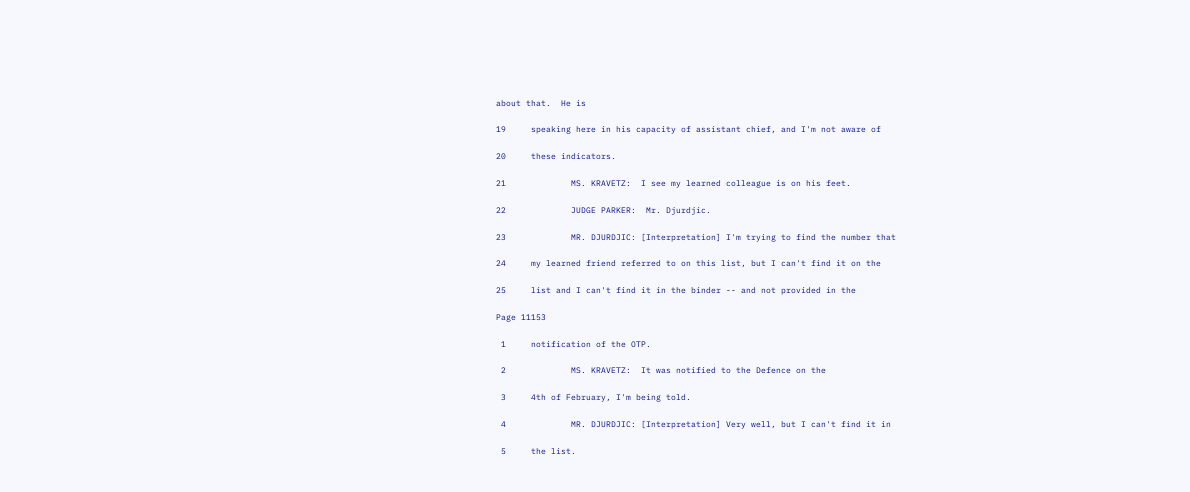about that.  He is

19     speaking here in his capacity of assistant chief, and I'm not aware of

20     these indicators.

21             MS. KRAVETZ:  I see my learned colleague is on his feet.

22             JUDGE PARKER:  Mr. Djurdjic.

23             MR. DJURDJIC: [Interpretation] I'm trying to find the number that

24     my learned friend referred to on this list, but I can't find it on the

25     list and I can't find it in the binder -- and not provided in the

Page 11153

 1     notification of the OTP.

 2             MS. KRAVETZ:  It was notified to the Defence on the

 3     4th of February, I'm being told.

 4             MR. DJURDJIC: [Interpretation] Very well, but I can't find it in

 5     the list.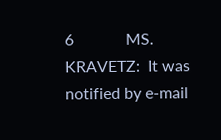6             MS. KRAVETZ:  It was notified by e-mail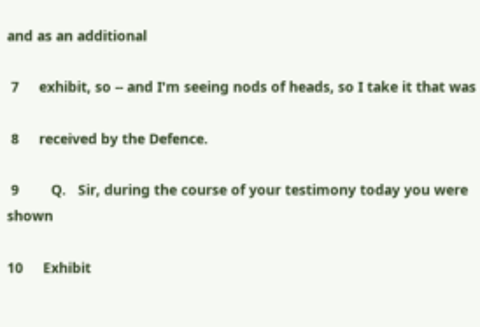and as an additional

 7     exhibit, so -- and I'm seeing nods of heads, so I take it that was

 8     received by the Defence.

 9        Q.   Sir, during the course of your testimony today you were shown

10     Exhibit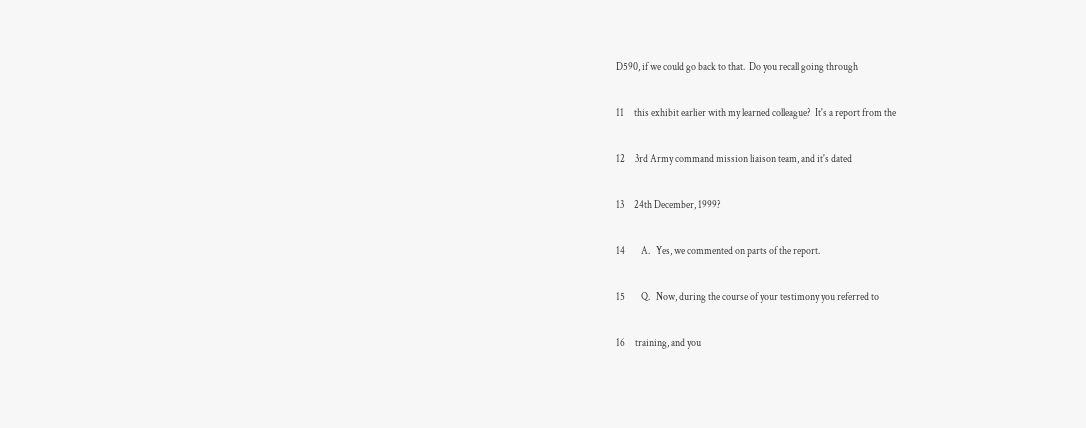D590, if we could go back to that.  Do you recall going through

11     this exhibit earlier with my learned colleague?  It's a report from the

12     3rd Army command mission liaison team, and it's dated

13     24th December, 1999?

14        A.   Yes, we commented on parts of the report.

15        Q.   Now, during the course of your testimony you referred to

16     training, and you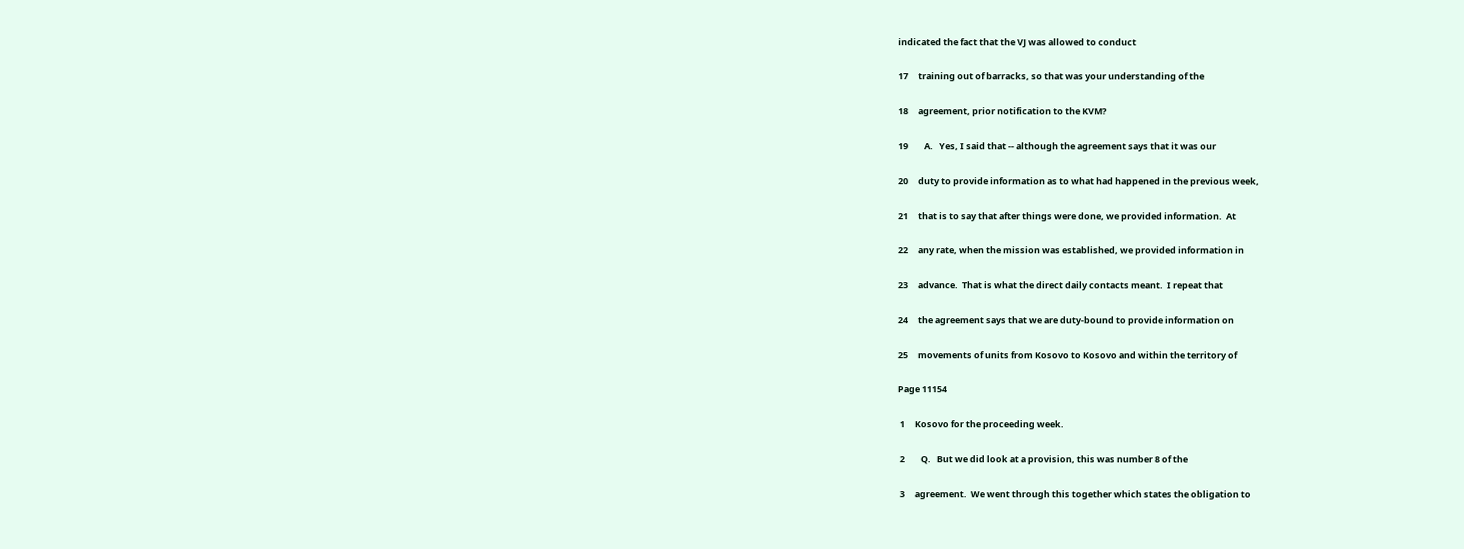indicated the fact that the VJ was allowed to conduct

17     training out of barracks, so that was your understanding of the

18     agreement, prior notification to the KVM?

19        A.   Yes, I said that -- although the agreement says that it was our

20     duty to provide information as to what had happened in the previous week,

21     that is to say that after things were done, we provided information.  At

22     any rate, when the mission was established, we provided information in

23     advance.  That is what the direct daily contacts meant.  I repeat that

24     the agreement says that we are duty-bound to provide information on

25     movements of units from Kosovo to Kosovo and within the territory of

Page 11154

 1     Kosovo for the proceeding week.

 2        Q.   But we did look at a provision, this was number 8 of the

 3     agreement.  We went through this together which states the obligation to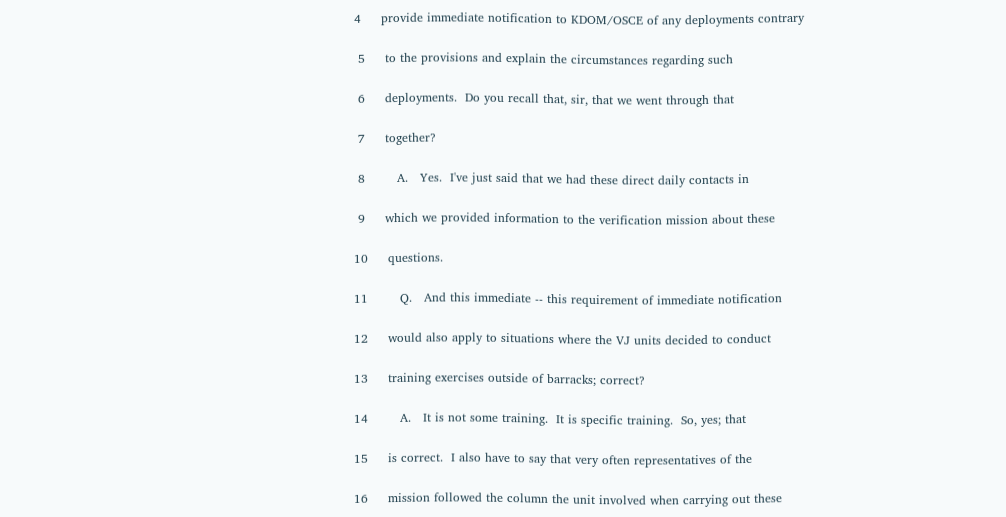4     provide immediate notification to KDOM/OSCE of any deployments contrary

 5     to the provisions and explain the circumstances regarding such

 6     deployments.  Do you recall that, sir, that we went through that

 7     together?

 8        A.   Yes.  I've just said that we had these direct daily contacts in

 9     which we provided information to the verification mission about these

10     questions.

11        Q.   And this immediate -- this requirement of immediate notification

12     would also apply to situations where the VJ units decided to conduct

13     training exercises outside of barracks; correct?

14        A.   It is not some training.  It is specific training.  So, yes; that

15     is correct.  I also have to say that very often representatives of the

16     mission followed the column the unit involved when carrying out these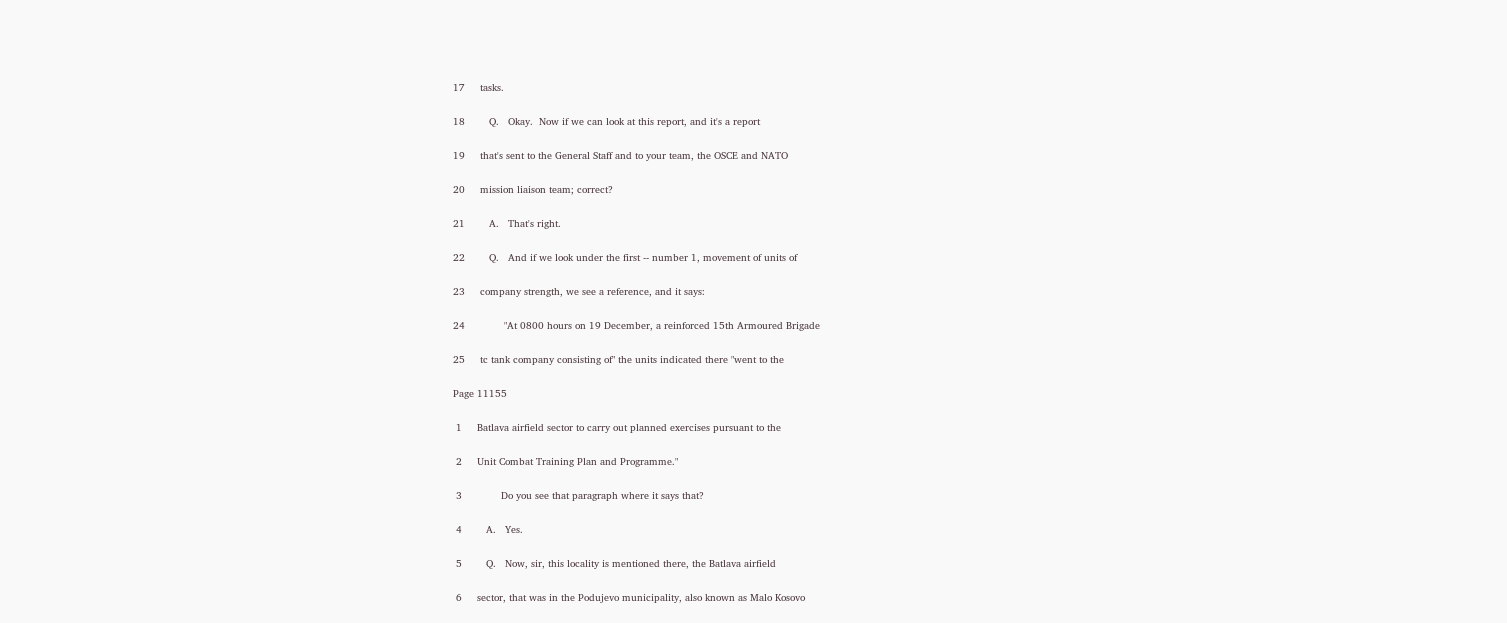17     tasks.

18        Q.   Okay.  Now if we can look at this report, and it's a report

19     that's sent to the General Staff and to your team, the OSCE and NATO

20     mission liaison team; correct?

21        A.   That's right.

22        Q.   And if we look under the first -- number 1, movement of units of

23     company strength, we see a reference, and it says:

24             "At 0800 hours on 19 December, a reinforced 15th Armoured Brigade

25     tc tank company consisting of" the units indicated there "went to the

Page 11155

 1     Batlava airfield sector to carry out planned exercises pursuant to the

 2     Unit Combat Training Plan and Programme."

 3             Do you see that paragraph where it says that?

 4        A.   Yes.

 5        Q.   Now, sir, this locality is mentioned there, the Batlava airfield

 6     sector, that was in the Podujevo municipality, also known as Malo Kosovo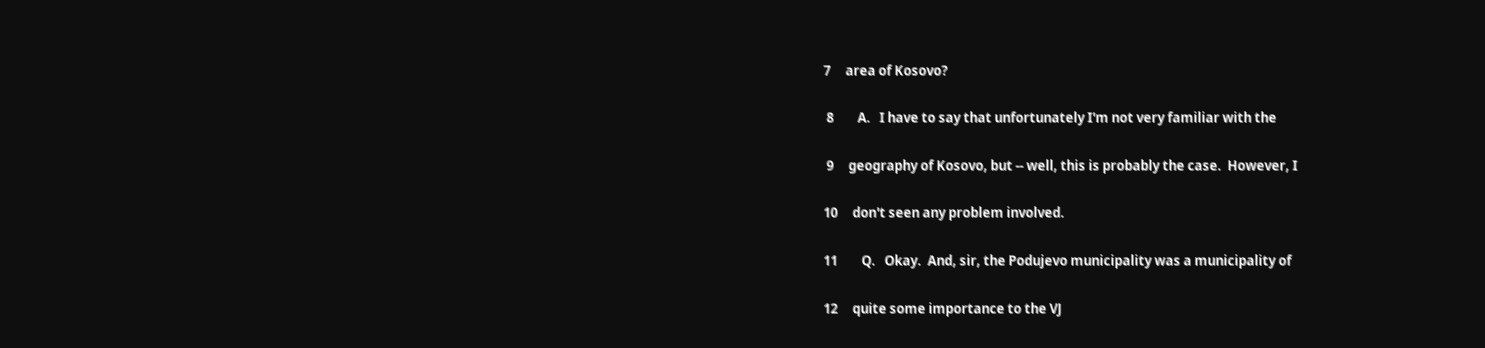7     area of Kosovo?

 8        A.   I have to say that unfortunately I'm not very familiar with the

 9     geography of Kosovo, but -- well, this is probably the case.  However, I

10     don't seen any problem involved.

11        Q.   Okay.  And, sir, the Podujevo municipality was a municipality of

12     quite some importance to the VJ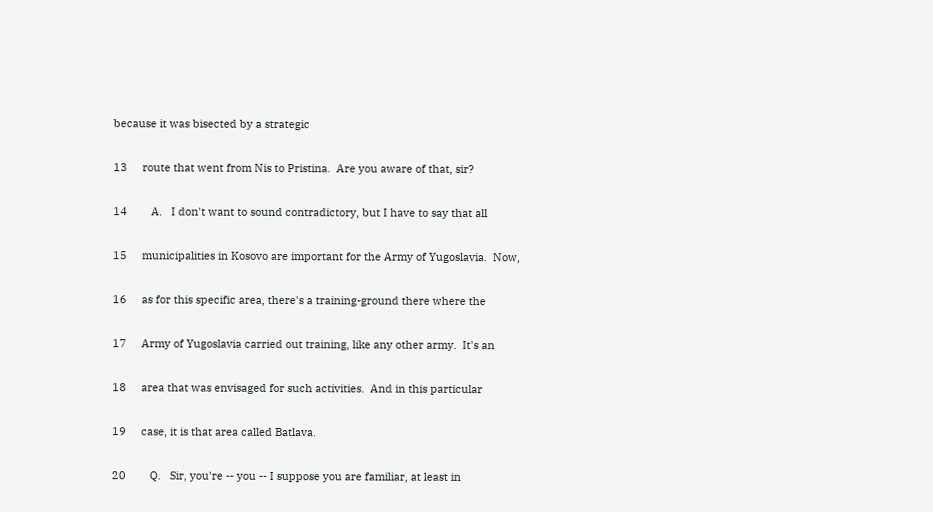because it was bisected by a strategic

13     route that went from Nis to Pristina.  Are you aware of that, sir?

14        A.   I don't want to sound contradictory, but I have to say that all

15     municipalities in Kosovo are important for the Army of Yugoslavia.  Now,

16     as for this specific area, there's a training-ground there where the

17     Army of Yugoslavia carried out training, like any other army.  It's an

18     area that was envisaged for such activities.  And in this particular

19     case, it is that area called Batlava.

20        Q.   Sir, you're -- you -- I suppose you are familiar, at least in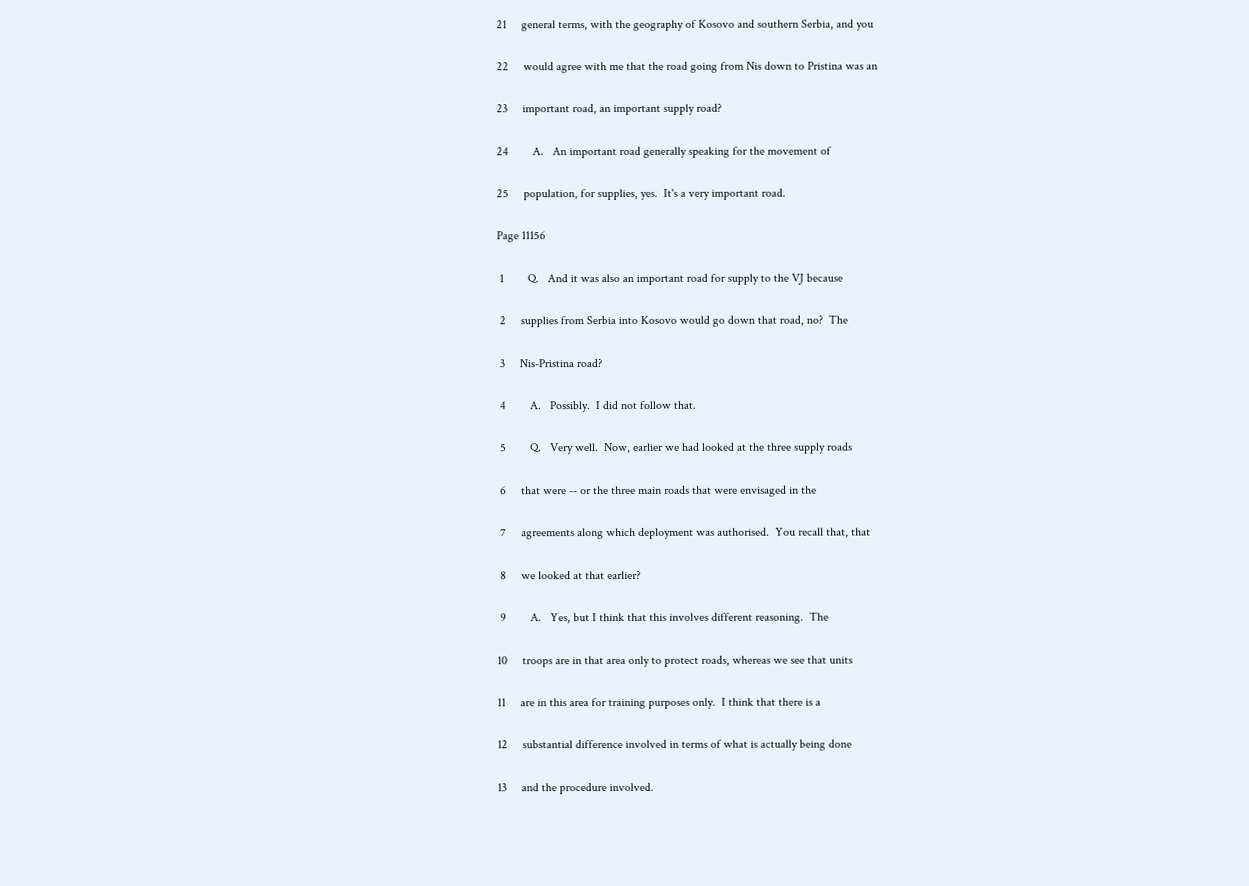21     general terms, with the geography of Kosovo and southern Serbia, and you

22     would agree with me that the road going from Nis down to Pristina was an

23     important road, an important supply road?

24        A.   An important road generally speaking for the movement of

25     population, for supplies, yes.  It's a very important road.

Page 11156

 1        Q.   And it was also an important road for supply to the VJ because

 2     supplies from Serbia into Kosovo would go down that road, no?  The

 3     Nis-Pristina road?

 4        A.   Possibly.  I did not follow that.

 5        Q.   Very well.  Now, earlier we had looked at the three supply roads

 6     that were -- or the three main roads that were envisaged in the

 7     agreements along which deployment was authorised.  You recall that, that

 8     we looked at that earlier?

 9        A.   Yes, but I think that this involves different reasoning.  The

10     troops are in that area only to protect roads, whereas we see that units

11     are in this area for training purposes only.  I think that there is a

12     substantial difference involved in terms of what is actually being done

13     and the procedure involved.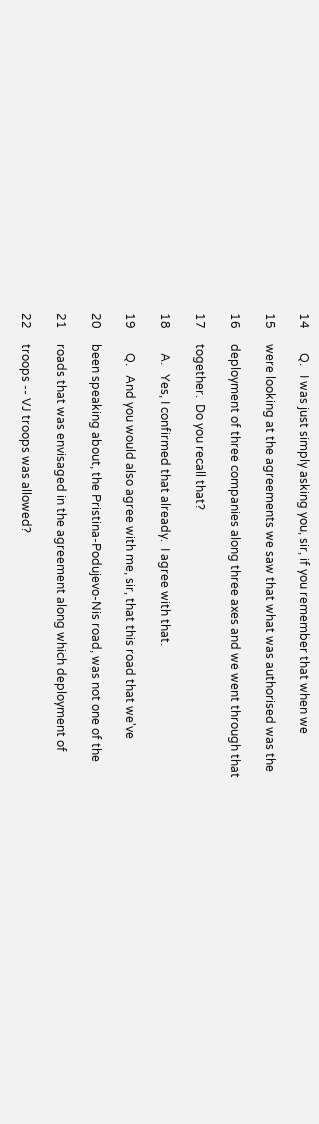14        Q.   I was just simply asking you, sir, if you remember that when we

15     were looking at the agreements we saw that what was authorised was the

16     deployment of three companies along three axes and we went through that

17     together.  Do you recall that?

18        A.   Yes, I confirmed that already.  I agree with that.

19        Q.   And you would also agree with me, sir, that this road that we've

20     been speaking about, the Pristina-Podujevo-Nis road, was not one of the

21     roads that was envisaged in the agreement along which deployment of

22     troops -- VJ troops was allowed?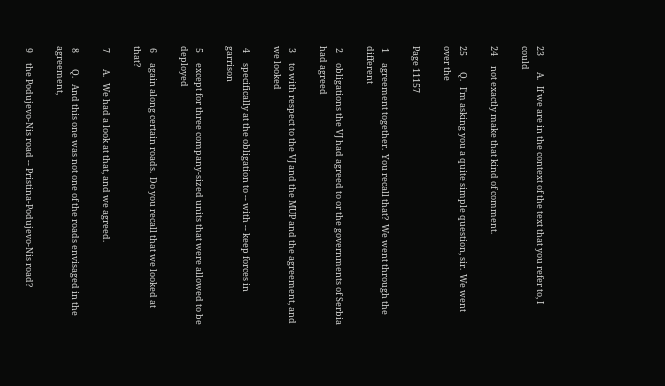23        A.   If we are in the context of the text that you refer to, I could

24     not exactly make that kind of comment.

25        Q.   I'm asking you a quite simple question, sir.  We went over the

Page 11157

 1     agreement together.  You recall that?  We went through the different

 2     obligations the VJ had agreed to or the governments of Serbia had agreed

 3     to with respect to the VJ and the MUP and the agreement, and we looked

 4     specifically at the obligation to -- with -- keep forces in garrison

 5     except for three company-sized units that were allowed to be deployed

 6     again along certain roads.  Do you recall that we looked at that?

 7        A.   We had a look at that, and we agreed.

 8        Q.   And this one was not one of the roads envisaged in the agreement,

 9     the Podujevo-Nis road -- Pristina-Podujevo-Nis road?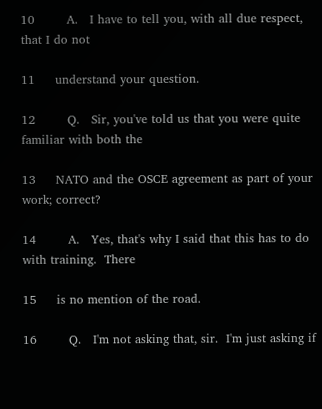10        A.   I have to tell you, with all due respect, that I do not

11     understand your question.

12        Q.   Sir, you've told us that you were quite familiar with both the

13     NATO and the OSCE agreement as part of your work; correct?

14        A.   Yes, that's why I said that this has to do with training.  There

15     is no mention of the road.

16        Q.   I'm not asking that, sir.  I'm just asking if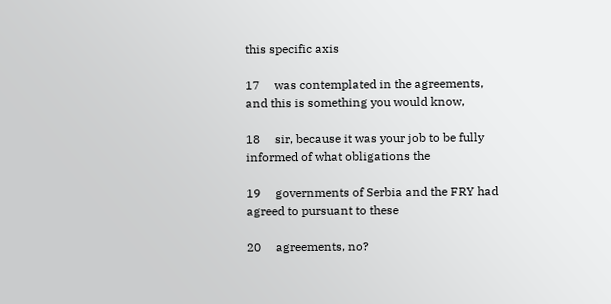this specific axis

17     was contemplated in the agreements, and this is something you would know,

18     sir, because it was your job to be fully informed of what obligations the

19     governments of Serbia and the FRY had agreed to pursuant to these

20     agreements, no?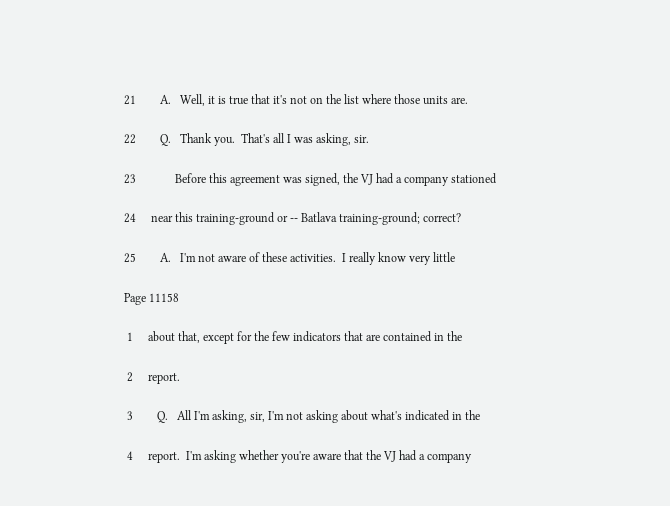21        A.   Well, it is true that it's not on the list where those units are.

22        Q.   Thank you.  That's all I was asking, sir.

23             Before this agreement was signed, the VJ had a company stationed

24     near this training-ground or -- Batlava training-ground; correct?

25        A.   I'm not aware of these activities.  I really know very little

Page 11158

 1     about that, except for the few indicators that are contained in the

 2     report.

 3        Q.   All I'm asking, sir, I'm not asking about what's indicated in the

 4     report.  I'm asking whether you're aware that the VJ had a company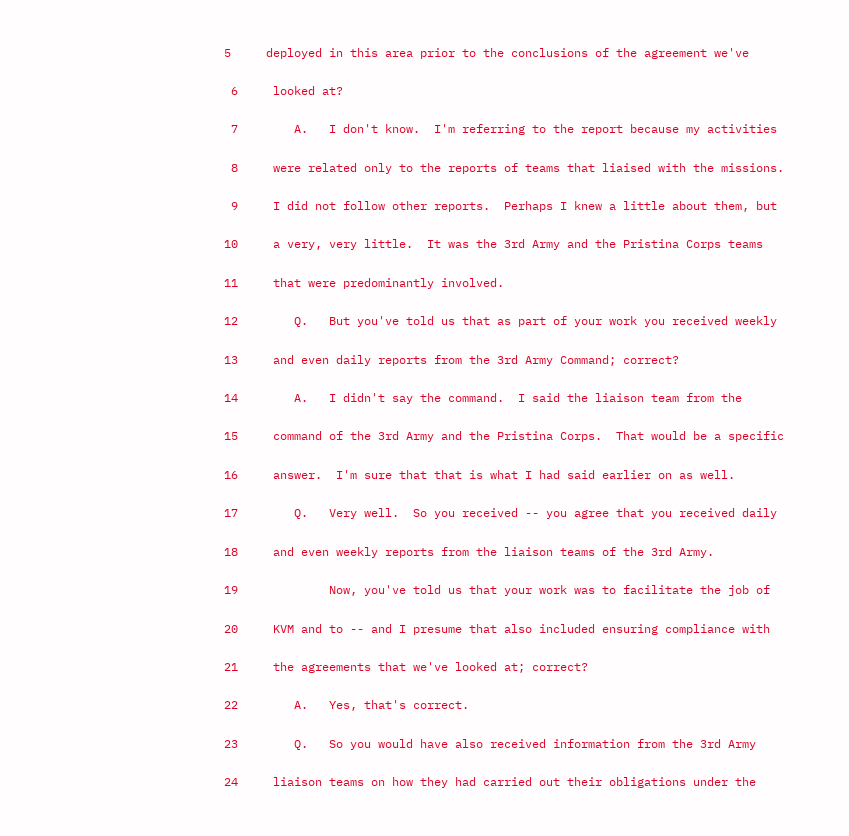5     deployed in this area prior to the conclusions of the agreement we've

 6     looked at?

 7        A.   I don't know.  I'm referring to the report because my activities

 8     were related only to the reports of teams that liaised with the missions.

 9     I did not follow other reports.  Perhaps I knew a little about them, but

10     a very, very little.  It was the 3rd Army and the Pristina Corps teams

11     that were predominantly involved.

12        Q.   But you've told us that as part of your work you received weekly

13     and even daily reports from the 3rd Army Command; correct?

14        A.   I didn't say the command.  I said the liaison team from the

15     command of the 3rd Army and the Pristina Corps.  That would be a specific

16     answer.  I'm sure that that is what I had said earlier on as well.

17        Q.   Very well.  So you received -- you agree that you received daily

18     and even weekly reports from the liaison teams of the 3rd Army.

19             Now, you've told us that your work was to facilitate the job of

20     KVM and to -- and I presume that also included ensuring compliance with

21     the agreements that we've looked at; correct?

22        A.   Yes, that's correct.

23        Q.   So you would have also received information from the 3rd Army

24     liaison teams on how they had carried out their obligations under the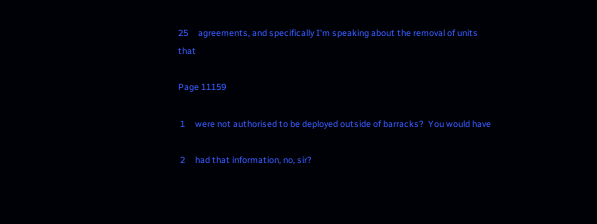25     agreements, and specifically I'm speaking about the removal of units that

Page 11159

 1     were not authorised to be deployed outside of barracks?  You would have

 2     had that information, no, sir?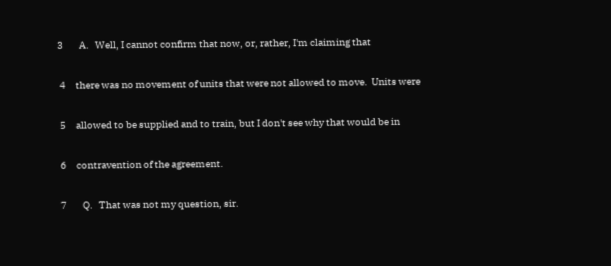3        A.   Well, I cannot confirm that now, or, rather, I'm claiming that

 4     there was no movement of units that were not allowed to move.  Units were

 5     allowed to be supplied and to train, but I don't see why that would be in

 6     contravention of the agreement.

 7        Q.   That was not my question, sir.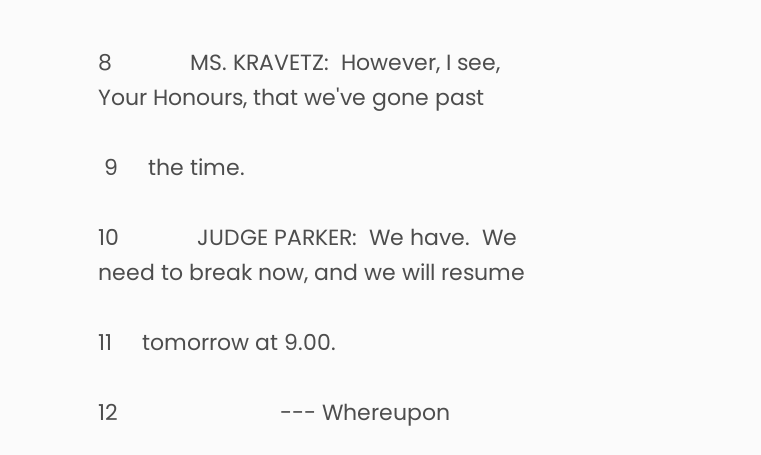8             MS. KRAVETZ:  However, I see, Your Honours, that we've gone past

 9     the time.

10             JUDGE PARKER:  We have.  We need to break now, and we will resume

11     tomorrow at 9.00.

12                           --- Whereupon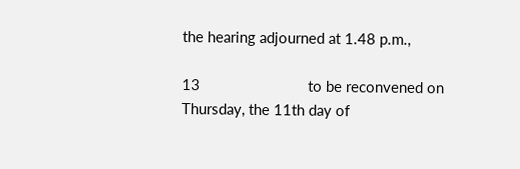the hearing adjourned at 1.48 p.m.,

13                           to be reconvened on Thursday, the 11th day of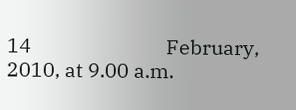14                           February, 2010, at 9.00 a.m.